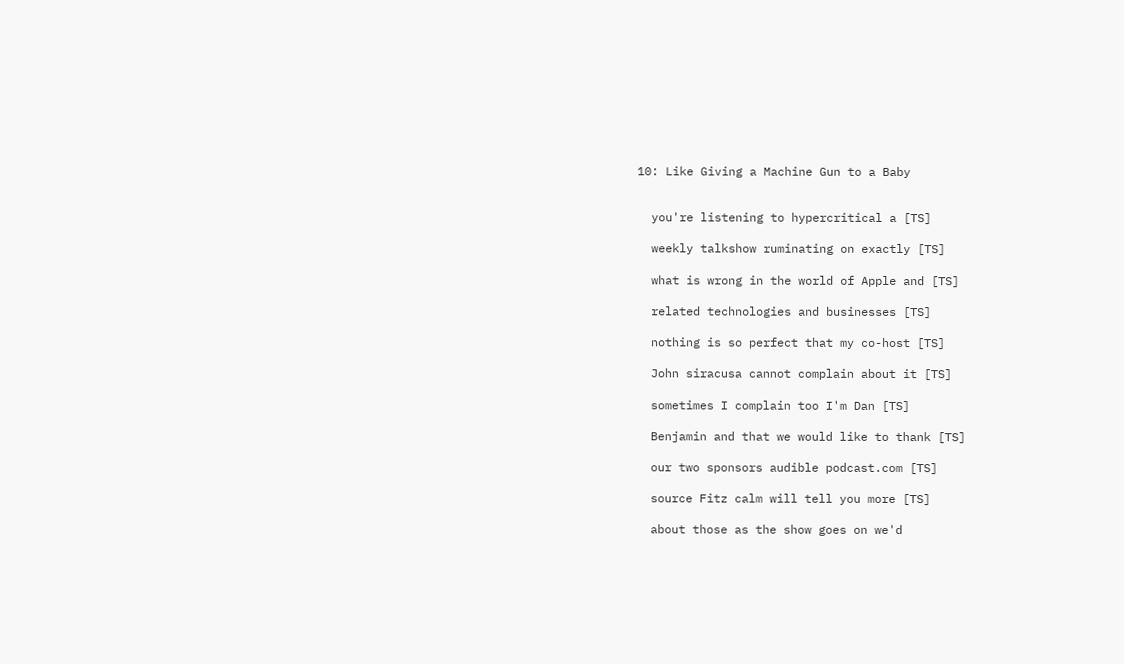10: Like Giving a Machine Gun to a Baby


  you're listening to hypercritical a [TS]

  weekly talkshow ruminating on exactly [TS]

  what is wrong in the world of Apple and [TS]

  related technologies and businesses [TS]

  nothing is so perfect that my co-host [TS]

  John siracusa cannot complain about it [TS]

  sometimes I complain too I'm Dan [TS]

  Benjamin and that we would like to thank [TS]

  our two sponsors audible podcast.com [TS]

  source Fitz calm will tell you more [TS]

  about those as the show goes on we'd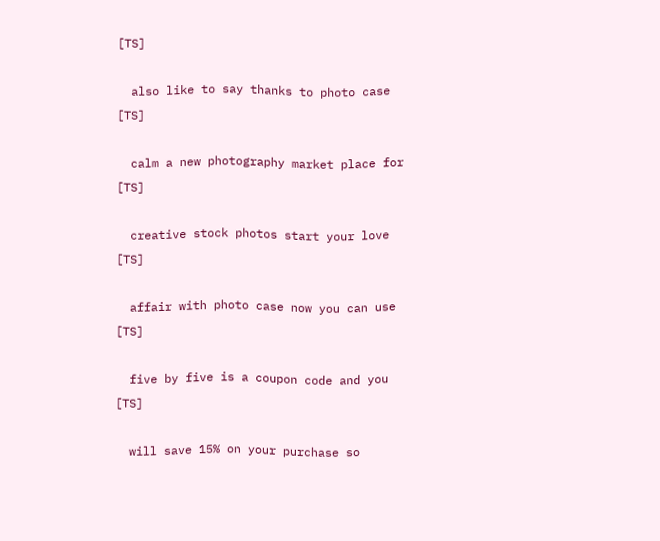[TS]

  also like to say thanks to photo case [TS]

  calm a new photography market place for [TS]

  creative stock photos start your love [TS]

  affair with photo case now you can use [TS]

  five by five is a coupon code and you [TS]

  will save 15% on your purchase so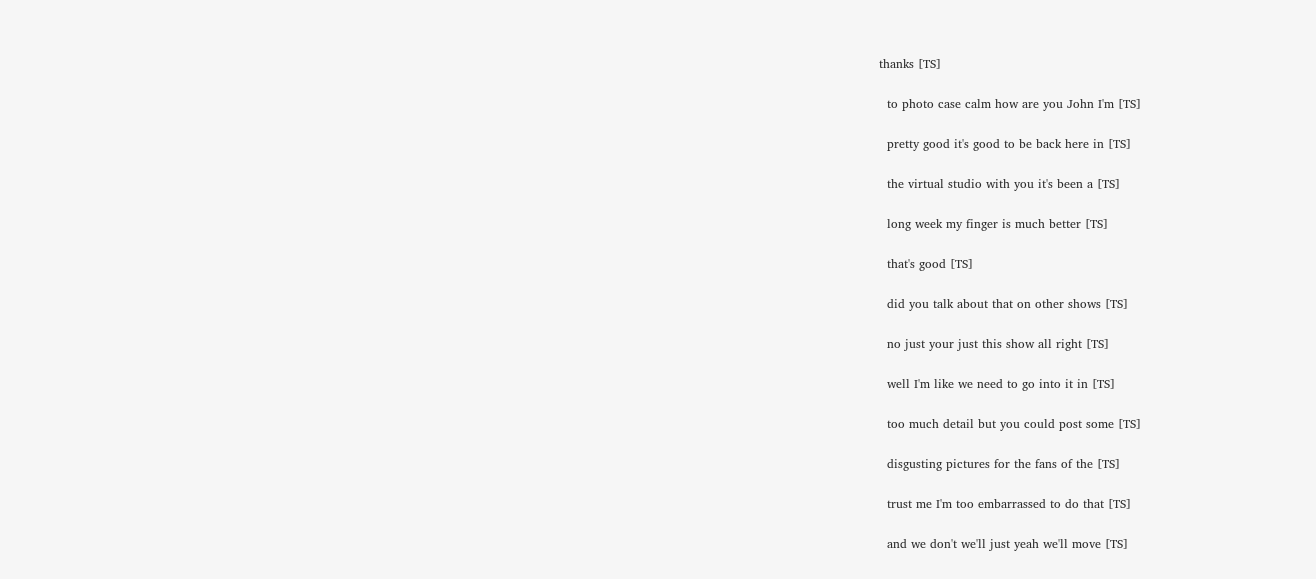thanks [TS]

  to photo case calm how are you John I'm [TS]

  pretty good it's good to be back here in [TS]

  the virtual studio with you it's been a [TS]

  long week my finger is much better [TS]

  that's good [TS]

  did you talk about that on other shows [TS]

  no just your just this show all right [TS]

  well I'm like we need to go into it in [TS]

  too much detail but you could post some [TS]

  disgusting pictures for the fans of the [TS]

  trust me I'm too embarrassed to do that [TS]

  and we don't we'll just yeah we'll move [TS]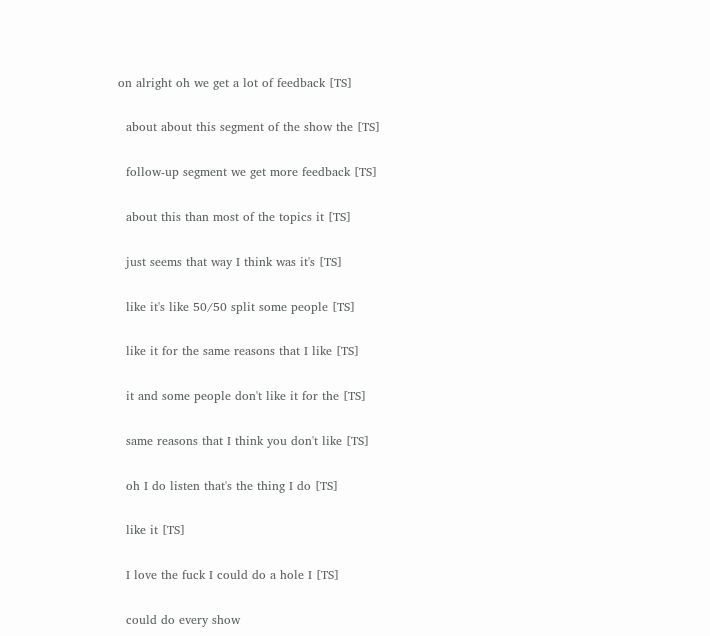on alright oh we get a lot of feedback [TS]

  about about this segment of the show the [TS]

  follow-up segment we get more feedback [TS]

  about this than most of the topics it [TS]

  just seems that way I think was it's [TS]

  like it's like 50/50 split some people [TS]

  like it for the same reasons that I like [TS]

  it and some people don't like it for the [TS]

  same reasons that I think you don't like [TS]

  oh I do listen that's the thing I do [TS]

  like it [TS]

  I love the fuck I could do a hole I [TS]

  could do every show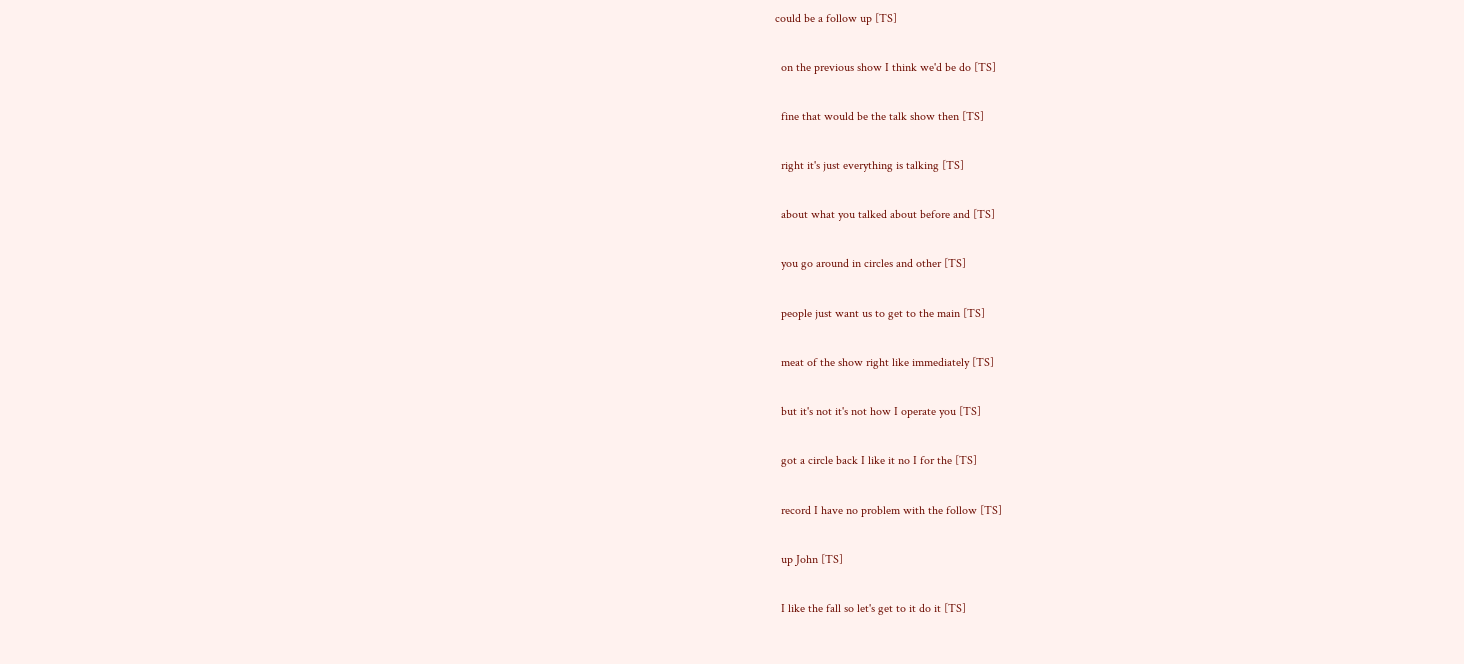could be a follow up [TS]

  on the previous show I think we'd be do [TS]

  fine that would be the talk show then [TS]

  right it's just everything is talking [TS]

  about what you talked about before and [TS]

  you go around in circles and other [TS]

  people just want us to get to the main [TS]

  meat of the show right like immediately [TS]

  but it's not it's not how I operate you [TS]

  got a circle back I like it no I for the [TS]

  record I have no problem with the follow [TS]

  up John [TS]

  I like the fall so let's get to it do it [TS]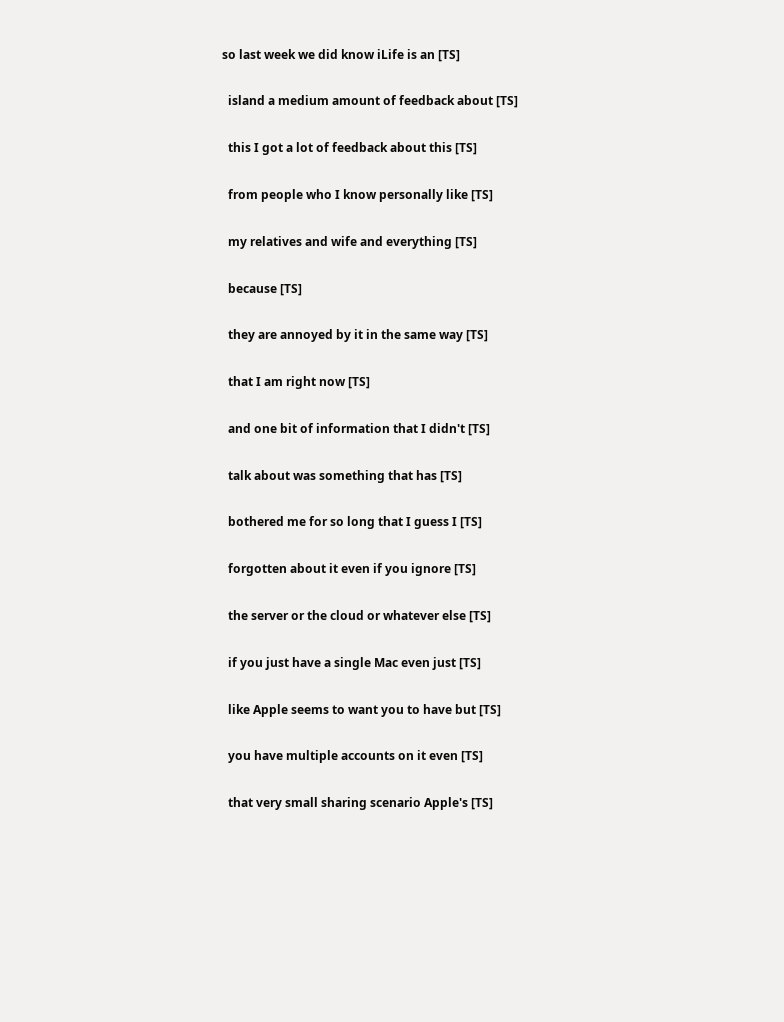so last week we did know iLife is an [TS]

  island a medium amount of feedback about [TS]

  this I got a lot of feedback about this [TS]

  from people who I know personally like [TS]

  my relatives and wife and everything [TS]

  because [TS]

  they are annoyed by it in the same way [TS]

  that I am right now [TS]

  and one bit of information that I didn't [TS]

  talk about was something that has [TS]

  bothered me for so long that I guess I [TS]

  forgotten about it even if you ignore [TS]

  the server or the cloud or whatever else [TS]

  if you just have a single Mac even just [TS]

  like Apple seems to want you to have but [TS]

  you have multiple accounts on it even [TS]

  that very small sharing scenario Apple's [TS]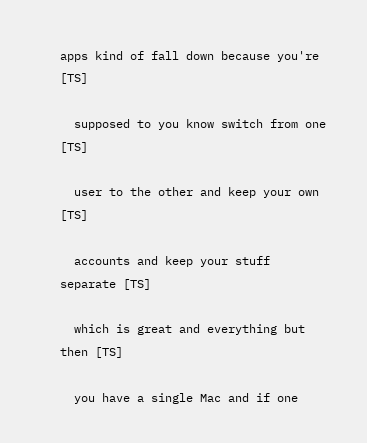apps kind of fall down because you're [TS]

  supposed to you know switch from one [TS]

  user to the other and keep your own [TS]

  accounts and keep your stuff separate [TS]

  which is great and everything but then [TS]

  you have a single Mac and if one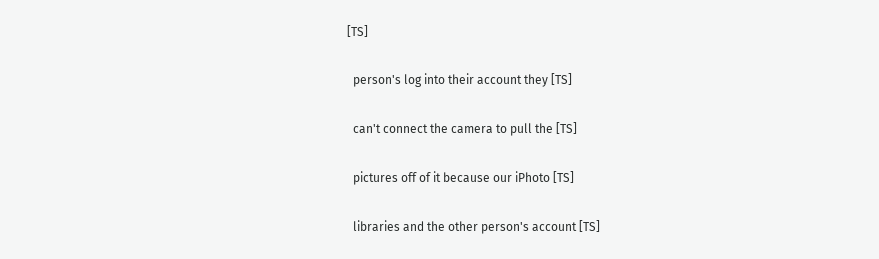[TS]

  person's log into their account they [TS]

  can't connect the camera to pull the [TS]

  pictures off of it because our iPhoto [TS]

  libraries and the other person's account [TS]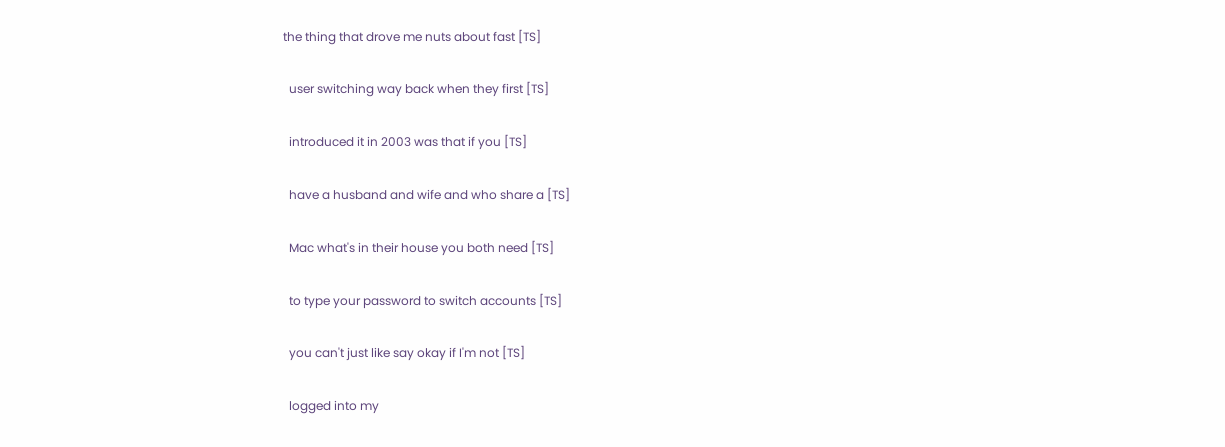the thing that drove me nuts about fast [TS]

  user switching way back when they first [TS]

  introduced it in 2003 was that if you [TS]

  have a husband and wife and who share a [TS]

  Mac what's in their house you both need [TS]

  to type your password to switch accounts [TS]

  you can't just like say okay if I'm not [TS]

  logged into my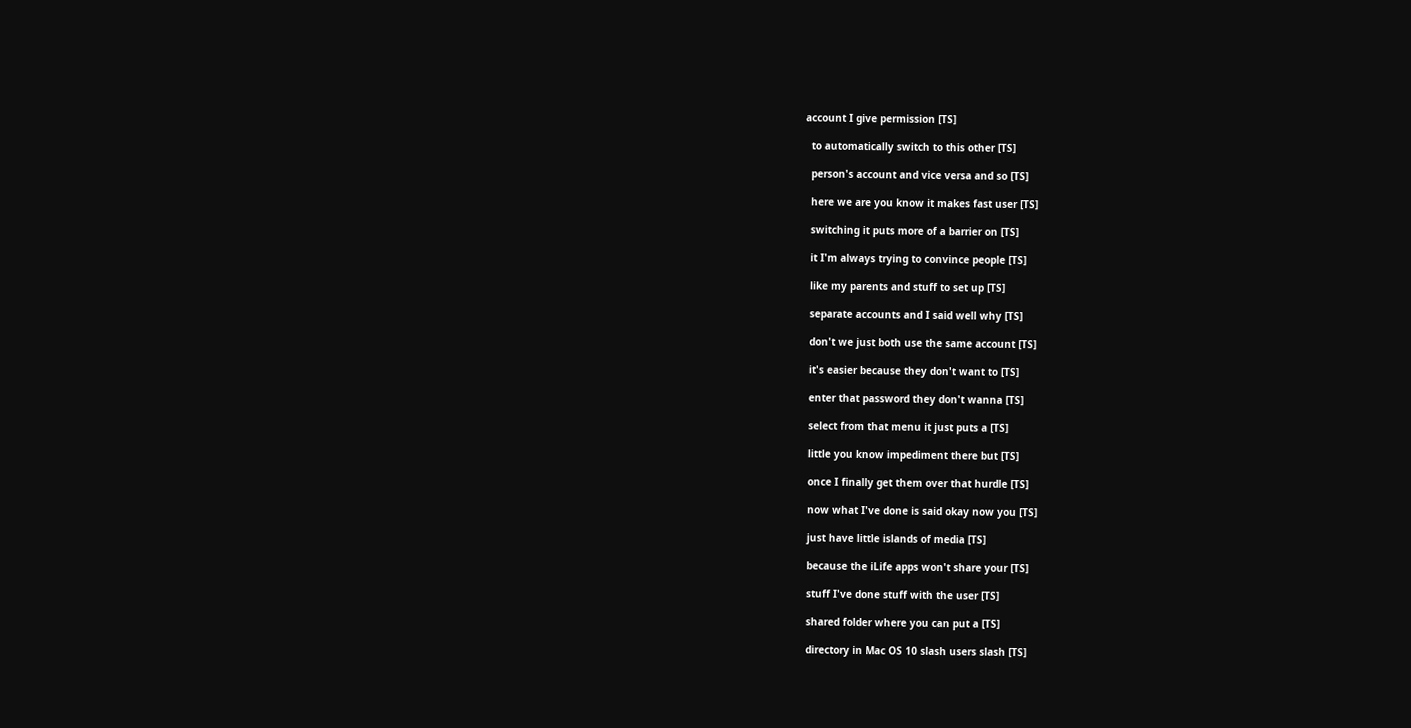account I give permission [TS]

  to automatically switch to this other [TS]

  person's account and vice versa and so [TS]

  here we are you know it makes fast user [TS]

  switching it puts more of a barrier on [TS]

  it I'm always trying to convince people [TS]

  like my parents and stuff to set up [TS]

  separate accounts and I said well why [TS]

  don't we just both use the same account [TS]

  it's easier because they don't want to [TS]

  enter that password they don't wanna [TS]

  select from that menu it just puts a [TS]

  little you know impediment there but [TS]

  once I finally get them over that hurdle [TS]

  now what I've done is said okay now you [TS]

  just have little islands of media [TS]

  because the iLife apps won't share your [TS]

  stuff I've done stuff with the user [TS]

  shared folder where you can put a [TS]

  directory in Mac OS 10 slash users slash [TS]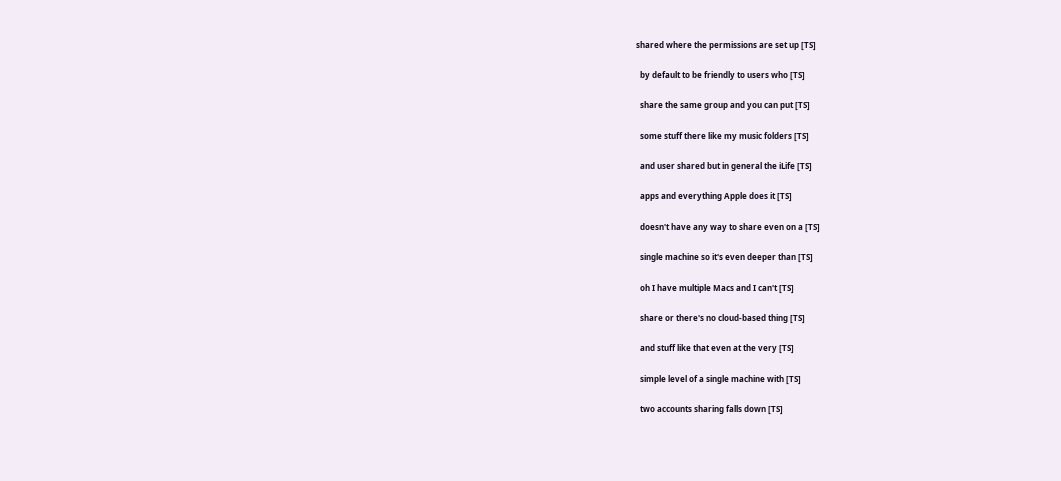shared where the permissions are set up [TS]

  by default to be friendly to users who [TS]

  share the same group and you can put [TS]

  some stuff there like my music folders [TS]

  and user shared but in general the iLife [TS]

  apps and everything Apple does it [TS]

  doesn't have any way to share even on a [TS]

  single machine so it's even deeper than [TS]

  oh I have multiple Macs and I can't [TS]

  share or there's no cloud-based thing [TS]

  and stuff like that even at the very [TS]

  simple level of a single machine with [TS]

  two accounts sharing falls down [TS]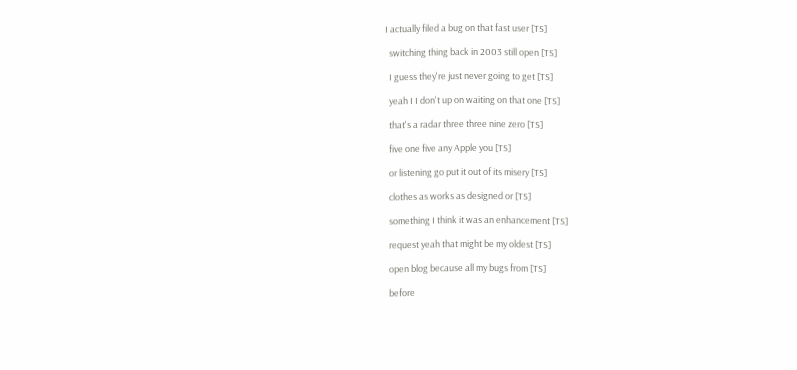I actually filed a bug on that fast user [TS]

  switching thing back in 2003 still open [TS]

  I guess they're just never going to get [TS]

  yeah I I don't up on waiting on that one [TS]

  that's a radar three three nine zero [TS]

  five one five any Apple you [TS]

  or listening go put it out of its misery [TS]

  clothes as works as designed or [TS]

  something I think it was an enhancement [TS]

  request yeah that might be my oldest [TS]

  open blog because all my bugs from [TS]

  before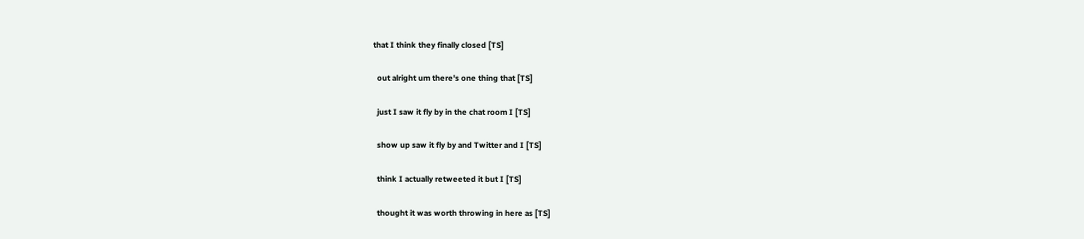that I think they finally closed [TS]

  out alright um there's one thing that [TS]

  just I saw it fly by in the chat room I [TS]

  show up saw it fly by and Twitter and I [TS]

  think I actually retweeted it but I [TS]

  thought it was worth throwing in here as [TS]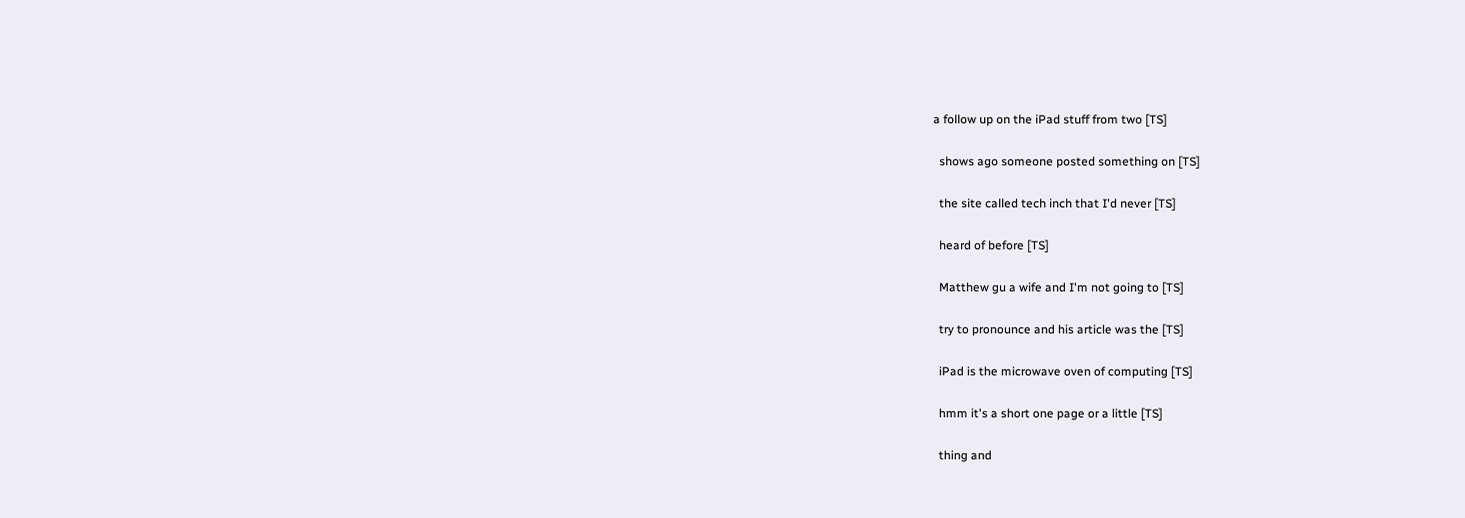a follow up on the iPad stuff from two [TS]

  shows ago someone posted something on [TS]

  the site called tech inch that I'd never [TS]

  heard of before [TS]

  Matthew gu a wife and I'm not going to [TS]

  try to pronounce and his article was the [TS]

  iPad is the microwave oven of computing [TS]

  hmm it's a short one page or a little [TS]

  thing and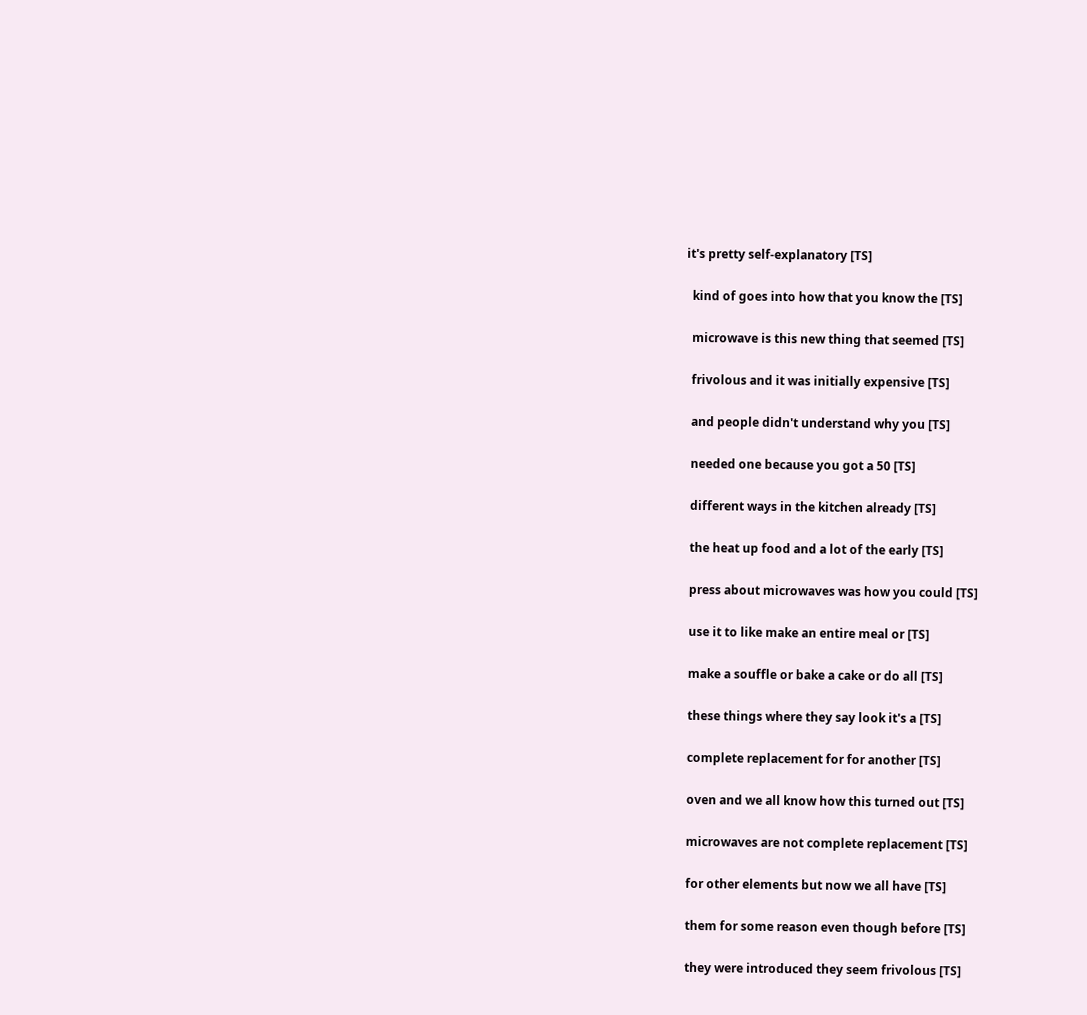it's pretty self-explanatory [TS]

  kind of goes into how that you know the [TS]

  microwave is this new thing that seemed [TS]

  frivolous and it was initially expensive [TS]

  and people didn't understand why you [TS]

  needed one because you got a 50 [TS]

  different ways in the kitchen already [TS]

  the heat up food and a lot of the early [TS]

  press about microwaves was how you could [TS]

  use it to like make an entire meal or [TS]

  make a souffle or bake a cake or do all [TS]

  these things where they say look it's a [TS]

  complete replacement for for another [TS]

  oven and we all know how this turned out [TS]

  microwaves are not complete replacement [TS]

  for other elements but now we all have [TS]

  them for some reason even though before [TS]

  they were introduced they seem frivolous [TS]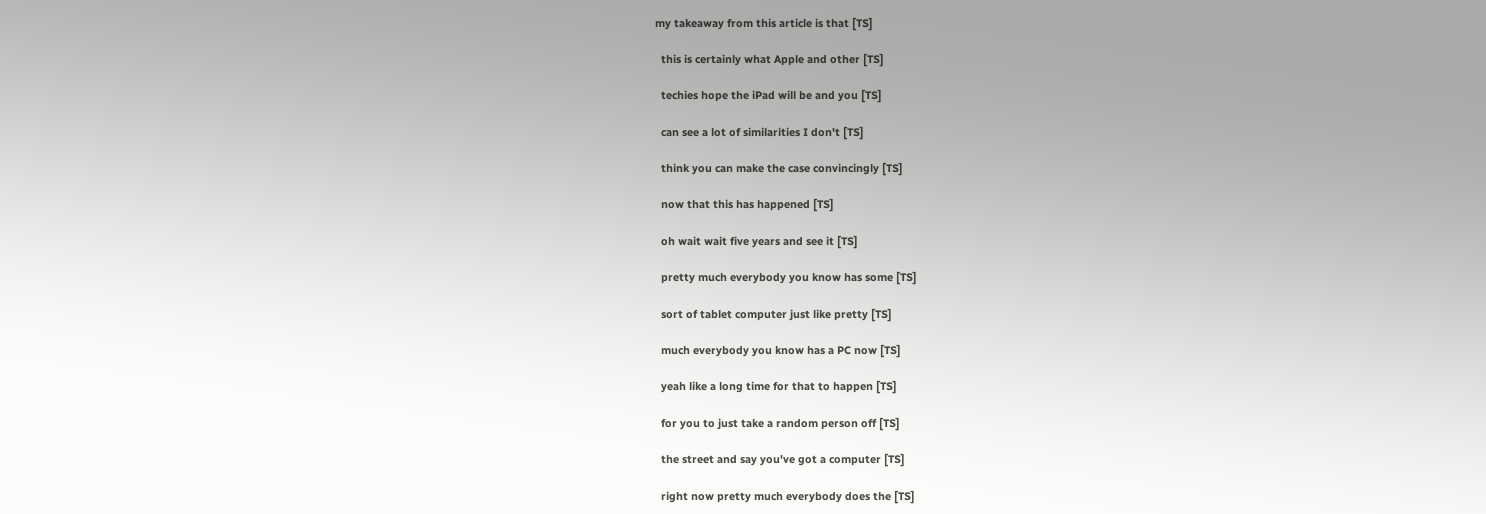my takeaway from this article is that [TS]

  this is certainly what Apple and other [TS]

  techies hope the iPad will be and you [TS]

  can see a lot of similarities I don't [TS]

  think you can make the case convincingly [TS]

  now that this has happened [TS]

  oh wait wait five years and see it [TS]

  pretty much everybody you know has some [TS]

  sort of tablet computer just like pretty [TS]

  much everybody you know has a PC now [TS]

  yeah like a long time for that to happen [TS]

  for you to just take a random person off [TS]

  the street and say you've got a computer [TS]

  right now pretty much everybody does the [TS]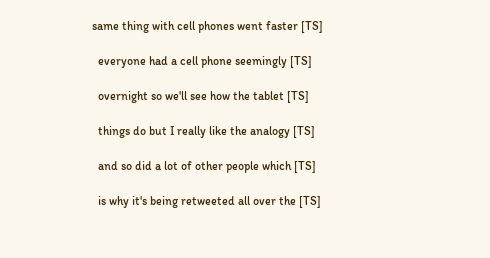same thing with cell phones went faster [TS]

  everyone had a cell phone seemingly [TS]

  overnight so we'll see how the tablet [TS]

  things do but I really like the analogy [TS]

  and so did a lot of other people which [TS]

  is why it's being retweeted all over the [TS]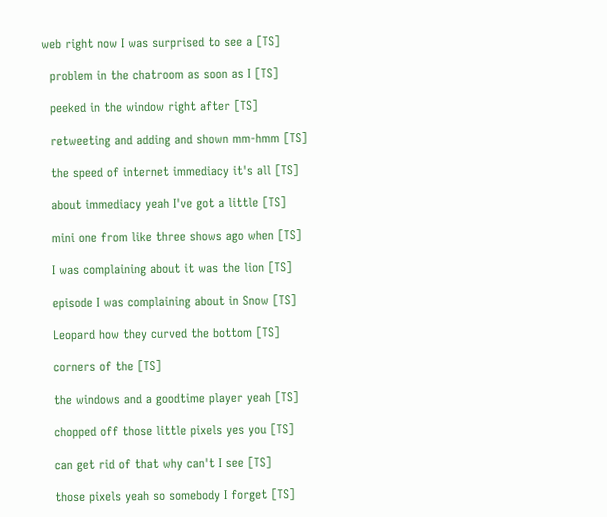web right now I was surprised to see a [TS]

  problem in the chatroom as soon as I [TS]

  peeked in the window right after [TS]

  retweeting and adding and shown mm-hmm [TS]

  the speed of internet immediacy it's all [TS]

  about immediacy yeah I've got a little [TS]

  mini one from like three shows ago when [TS]

  I was complaining about it was the lion [TS]

  episode I was complaining about in Snow [TS]

  Leopard how they curved the bottom [TS]

  corners of the [TS]

  the windows and a goodtime player yeah [TS]

  chopped off those little pixels yes you [TS]

  can get rid of that why can't I see [TS]

  those pixels yeah so somebody I forget [TS]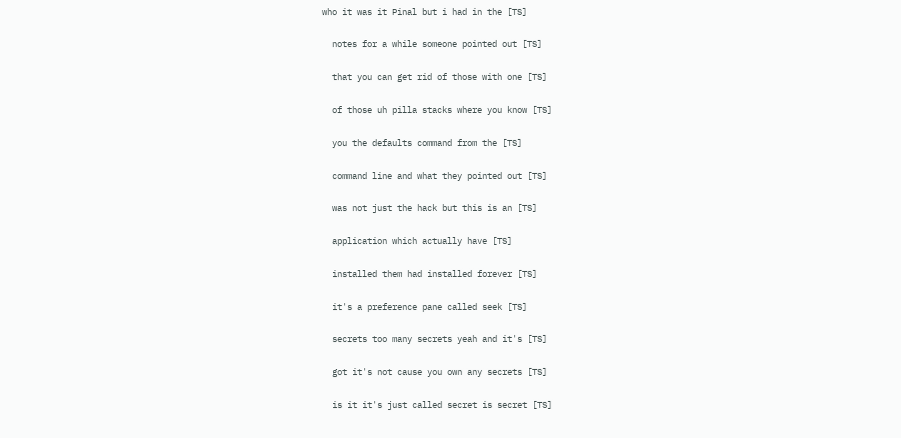who it was it Pinal but i had in the [TS]

  notes for a while someone pointed out [TS]

  that you can get rid of those with one [TS]

  of those uh pilla stacks where you know [TS]

  you the defaults command from the [TS]

  command line and what they pointed out [TS]

  was not just the hack but this is an [TS]

  application which actually have [TS]

  installed them had installed forever [TS]

  it's a preference pane called seek [TS]

  secrets too many secrets yeah and it's [TS]

  got it's not cause you own any secrets [TS]

  is it it's just called secret is secret [TS]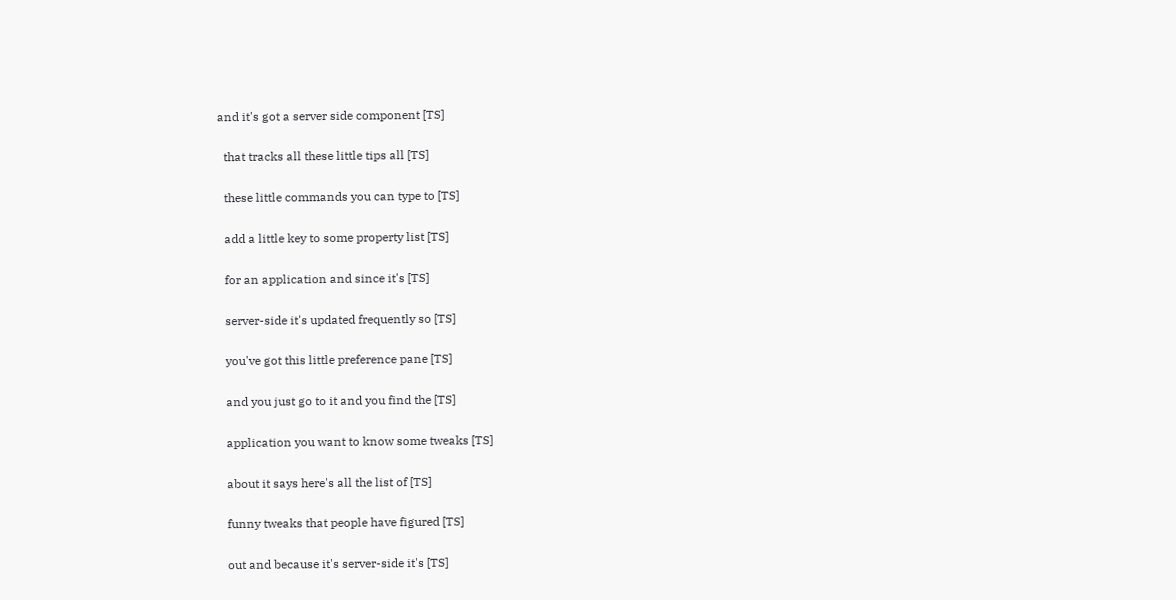and it's got a server side component [TS]

  that tracks all these little tips all [TS]

  these little commands you can type to [TS]

  add a little key to some property list [TS]

  for an application and since it's [TS]

  server-side it's updated frequently so [TS]

  you've got this little preference pane [TS]

  and you just go to it and you find the [TS]

  application you want to know some tweaks [TS]

  about it says here's all the list of [TS]

  funny tweaks that people have figured [TS]

  out and because it's server-side it's [TS]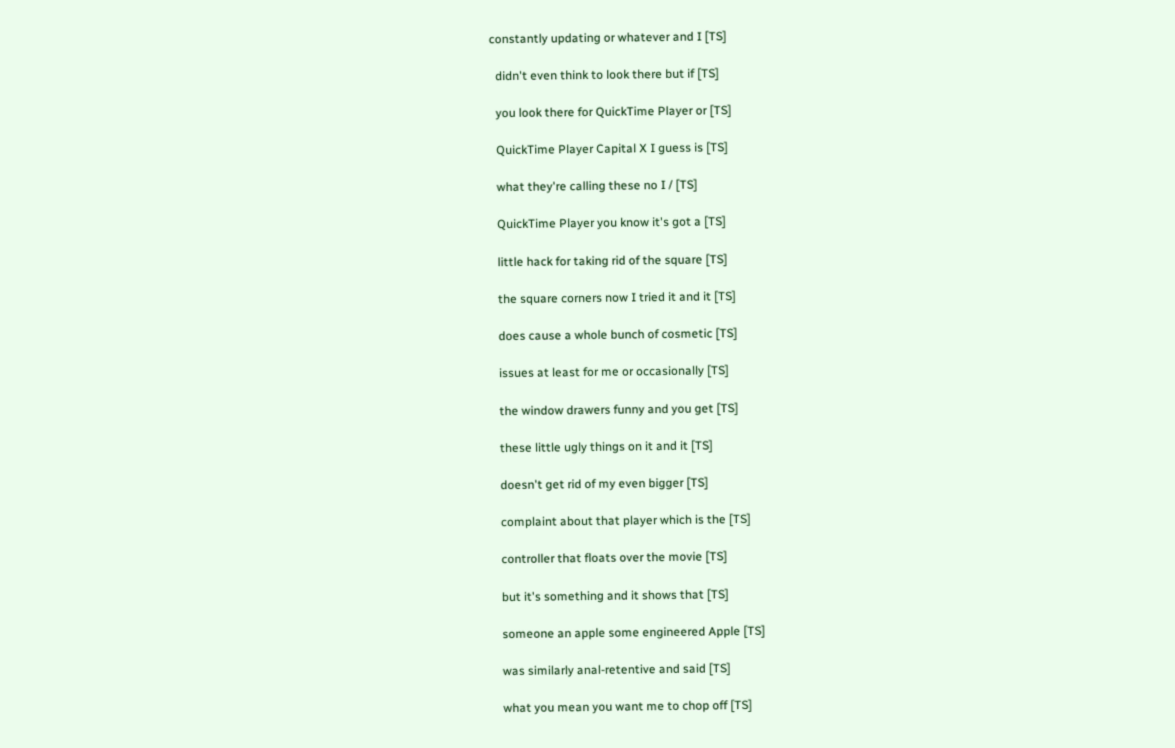constantly updating or whatever and I [TS]

  didn't even think to look there but if [TS]

  you look there for QuickTime Player or [TS]

  QuickTime Player Capital X I guess is [TS]

  what they're calling these no I / [TS]

  QuickTime Player you know it's got a [TS]

  little hack for taking rid of the square [TS]

  the square corners now I tried it and it [TS]

  does cause a whole bunch of cosmetic [TS]

  issues at least for me or occasionally [TS]

  the window drawers funny and you get [TS]

  these little ugly things on it and it [TS]

  doesn't get rid of my even bigger [TS]

  complaint about that player which is the [TS]

  controller that floats over the movie [TS]

  but it's something and it shows that [TS]

  someone an apple some engineered Apple [TS]

  was similarly anal-retentive and said [TS]

  what you mean you want me to chop off [TS]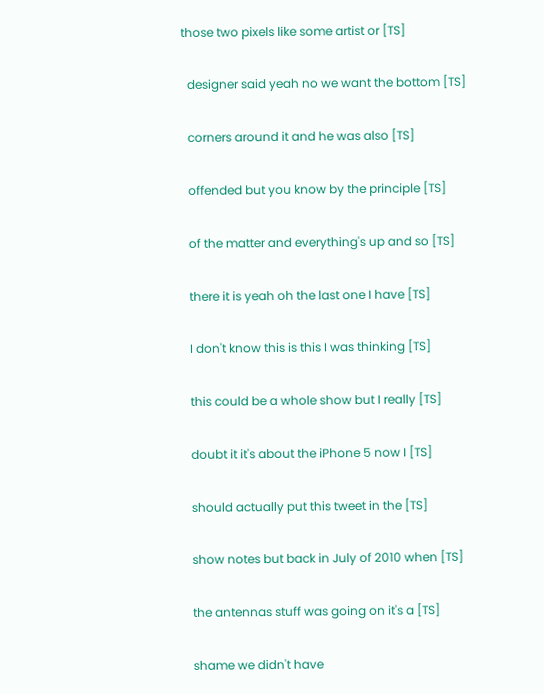those two pixels like some artist or [TS]

  designer said yeah no we want the bottom [TS]

  corners around it and he was also [TS]

  offended but you know by the principle [TS]

  of the matter and everything's up and so [TS]

  there it is yeah oh the last one I have [TS]

  I don't know this is this I was thinking [TS]

  this could be a whole show but I really [TS]

  doubt it it's about the iPhone 5 now I [TS]

  should actually put this tweet in the [TS]

  show notes but back in July of 2010 when [TS]

  the antennas stuff was going on it's a [TS]

  shame we didn't have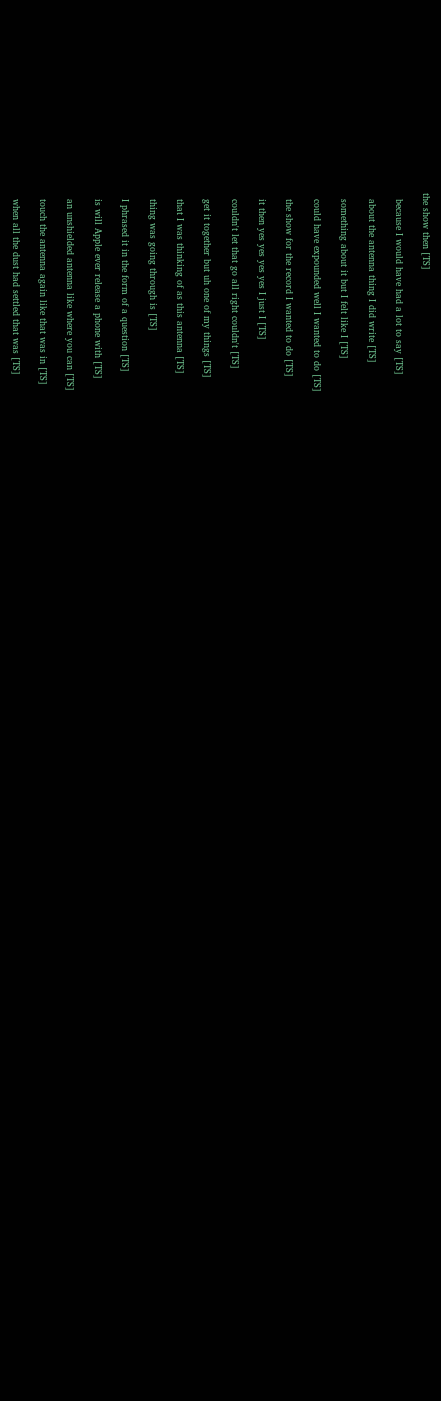the show then [TS]

  because I would have had a lot to say [TS]

  about the antenna thing I did write [TS]

  something about it but I felt like I [TS]

  could have expounded well I wanted to do [TS]

  the show for the record I wanted to do [TS]

  it then yes yes yes yes I just I [TS]

  couldn't let that go all right couldn't [TS]

  get it together but uh one of my things [TS]

  that I was thinking of as this antenna [TS]

  thing was going through is [TS]

  I phrased it in the form of a question [TS]

  is will Apple ever release a phone with [TS]

  an unshielded antenna like where you can [TS]

  touch the antenna again like that was in [TS]

  when all the dust had settled that was [TS]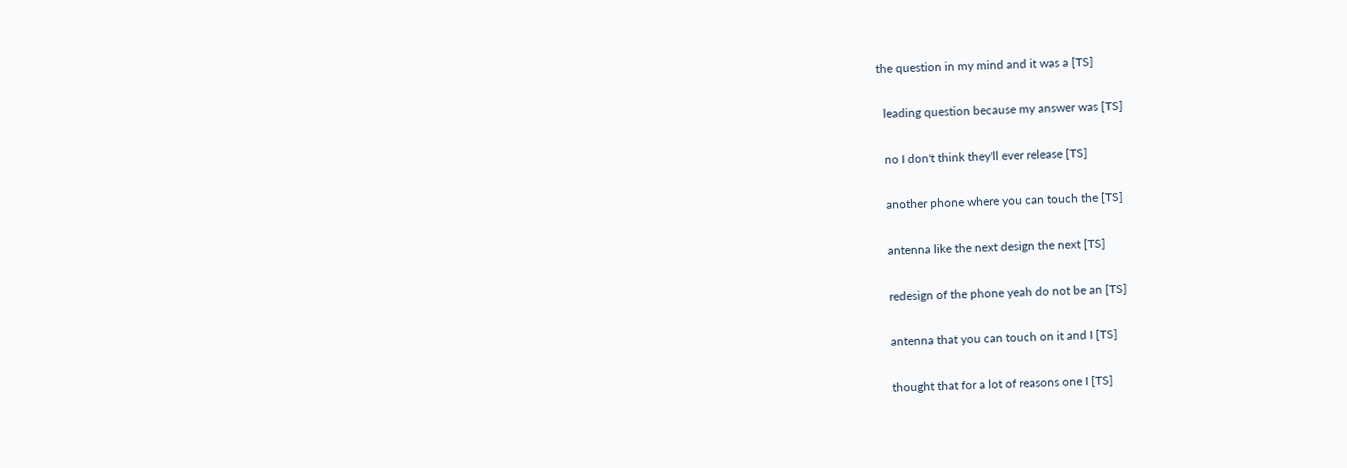the question in my mind and it was a [TS]

  leading question because my answer was [TS]

  no I don't think they'll ever release [TS]

  another phone where you can touch the [TS]

  antenna like the next design the next [TS]

  redesign of the phone yeah do not be an [TS]

  antenna that you can touch on it and I [TS]

  thought that for a lot of reasons one I [TS]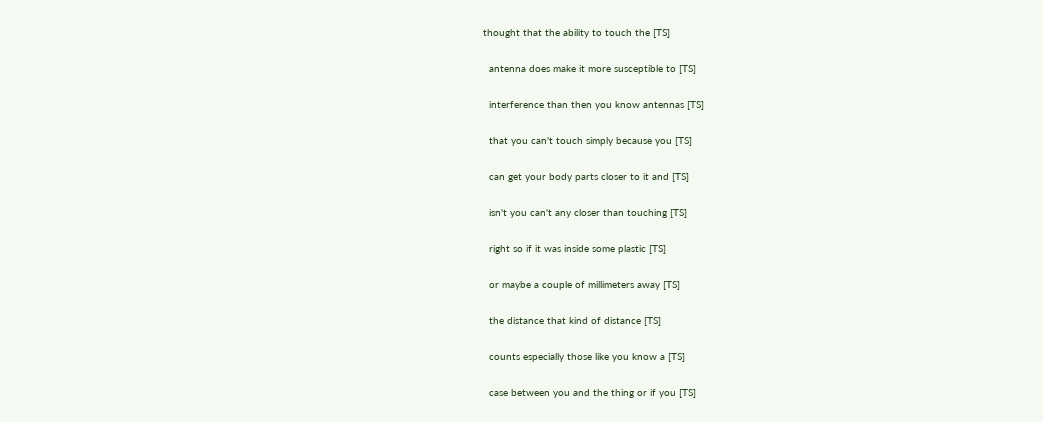thought that the ability to touch the [TS]

  antenna does make it more susceptible to [TS]

  interference than then you know antennas [TS]

  that you can't touch simply because you [TS]

  can get your body parts closer to it and [TS]

  isn't you can't any closer than touching [TS]

  right so if it was inside some plastic [TS]

  or maybe a couple of millimeters away [TS]

  the distance that kind of distance [TS]

  counts especially those like you know a [TS]

  case between you and the thing or if you [TS]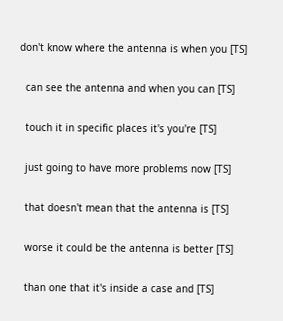don't know where the antenna is when you [TS]

  can see the antenna and when you can [TS]

  touch it in specific places it's you're [TS]

  just going to have more problems now [TS]

  that doesn't mean that the antenna is [TS]

  worse it could be the antenna is better [TS]

  than one that it's inside a case and [TS]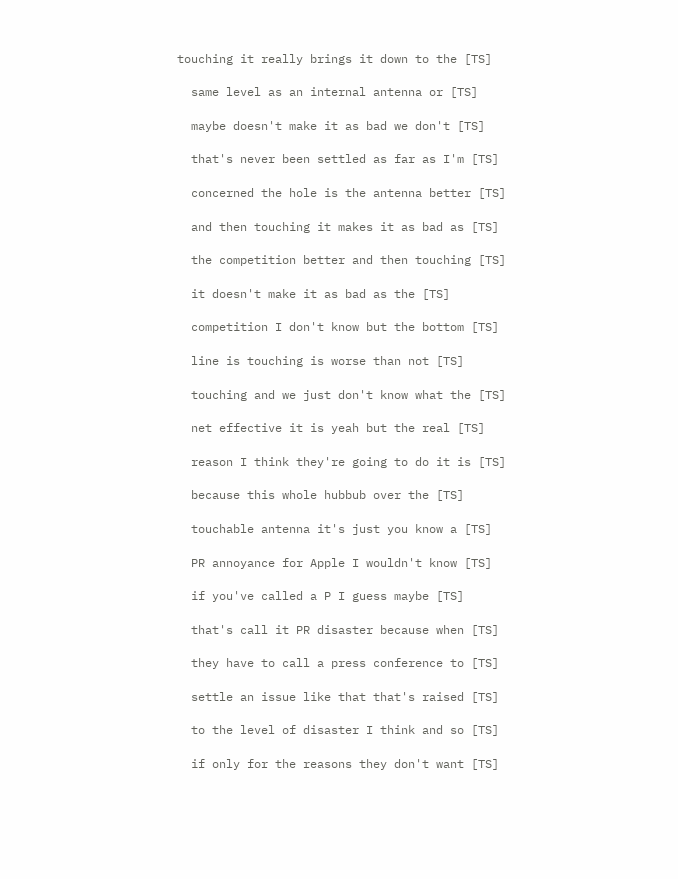touching it really brings it down to the [TS]

  same level as an internal antenna or [TS]

  maybe doesn't make it as bad we don't [TS]

  that's never been settled as far as I'm [TS]

  concerned the hole is the antenna better [TS]

  and then touching it makes it as bad as [TS]

  the competition better and then touching [TS]

  it doesn't make it as bad as the [TS]

  competition I don't know but the bottom [TS]

  line is touching is worse than not [TS]

  touching and we just don't know what the [TS]

  net effective it is yeah but the real [TS]

  reason I think they're going to do it is [TS]

  because this whole hubbub over the [TS]

  touchable antenna it's just you know a [TS]

  PR annoyance for Apple I wouldn't know [TS]

  if you've called a P I guess maybe [TS]

  that's call it PR disaster because when [TS]

  they have to call a press conference to [TS]

  settle an issue like that that's raised [TS]

  to the level of disaster I think and so [TS]

  if only for the reasons they don't want [TS]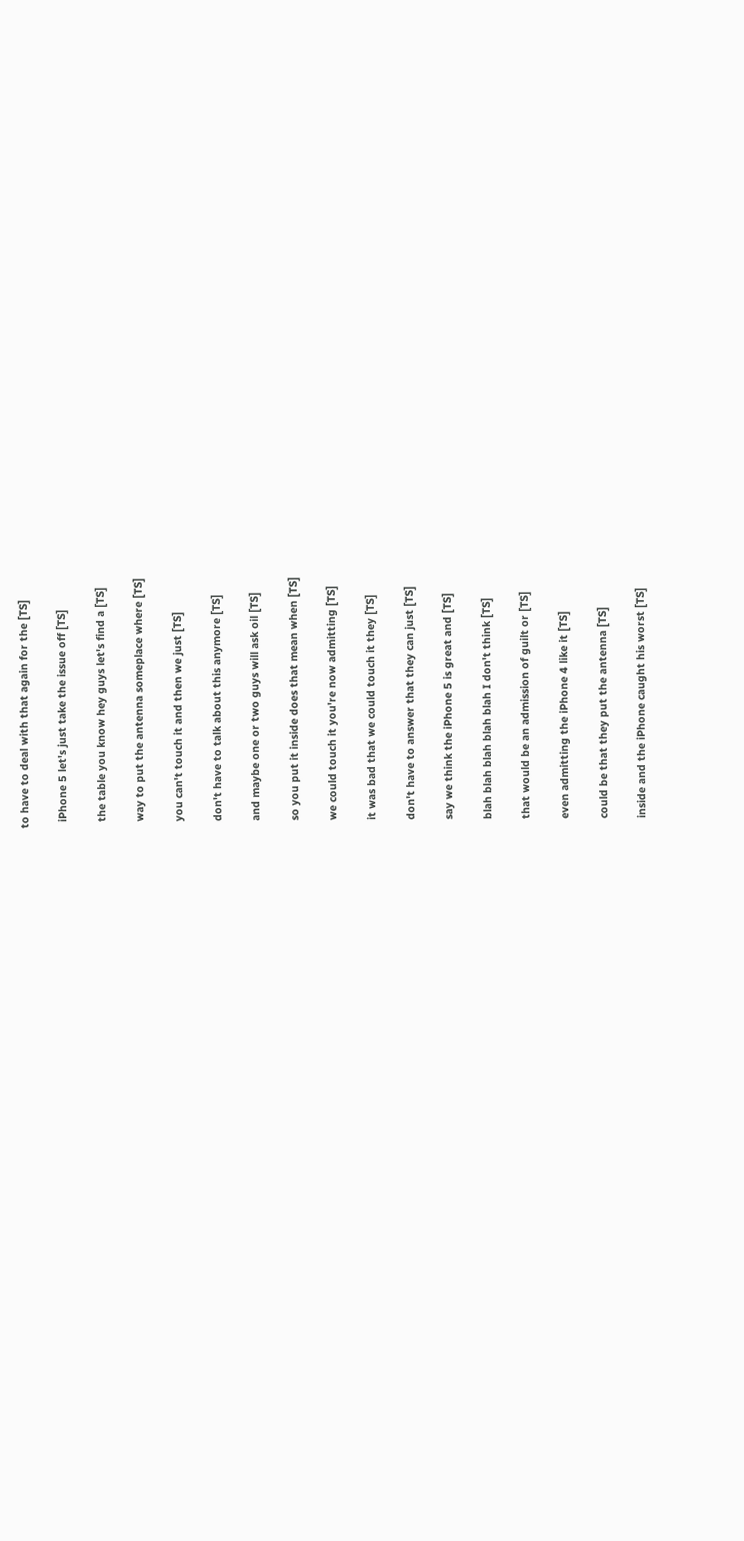to have to deal with that again for the [TS]

  iPhone 5 let's just take the issue off [TS]

  the table you know hey guys let's find a [TS]

  way to put the antenna someplace where [TS]

  you can't touch it and then we just [TS]

  don't have to talk about this anymore [TS]

  and maybe one or two guys will ask oil [TS]

  so you put it inside does that mean when [TS]

  we could touch it you're now admitting [TS]

  it was bad that we could touch it they [TS]

  don't have to answer that they can just [TS]

  say we think the iPhone 5 is great and [TS]

  blah blah blah blah blah I don't think [TS]

  that would be an admission of guilt or [TS]

  even admitting the iPhone 4 like it [TS]

  could be that they put the antenna [TS]

  inside and the iPhone caught his worst [TS]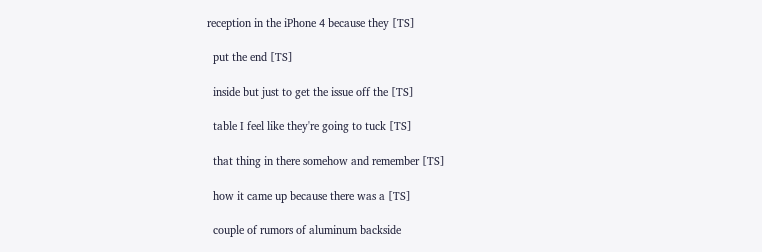reception in the iPhone 4 because they [TS]

  put the end [TS]

  inside but just to get the issue off the [TS]

  table I feel like they're going to tuck [TS]

  that thing in there somehow and remember [TS]

  how it came up because there was a [TS]

  couple of rumors of aluminum backside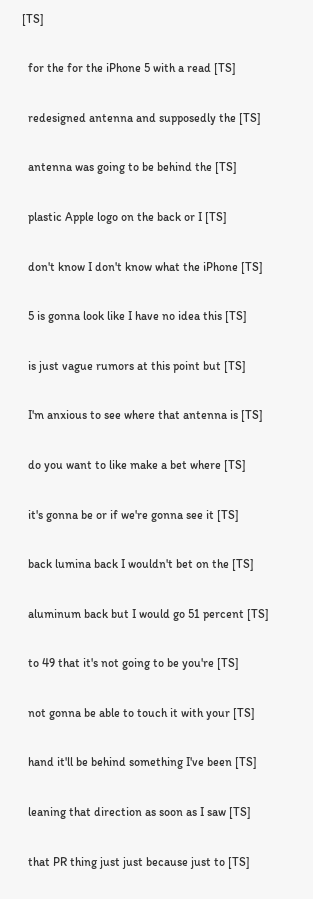[TS]

  for the for the iPhone 5 with a read [TS]

  redesigned antenna and supposedly the [TS]

  antenna was going to be behind the [TS]

  plastic Apple logo on the back or I [TS]

  don't know I don't know what the iPhone [TS]

  5 is gonna look like I have no idea this [TS]

  is just vague rumors at this point but [TS]

  I'm anxious to see where that antenna is [TS]

  do you want to like make a bet where [TS]

  it's gonna be or if we're gonna see it [TS]

  back lumina back I wouldn't bet on the [TS]

  aluminum back but I would go 51 percent [TS]

  to 49 that it's not going to be you're [TS]

  not gonna be able to touch it with your [TS]

  hand it'll be behind something I've been [TS]

  leaning that direction as soon as I saw [TS]

  that PR thing just just because just to [TS]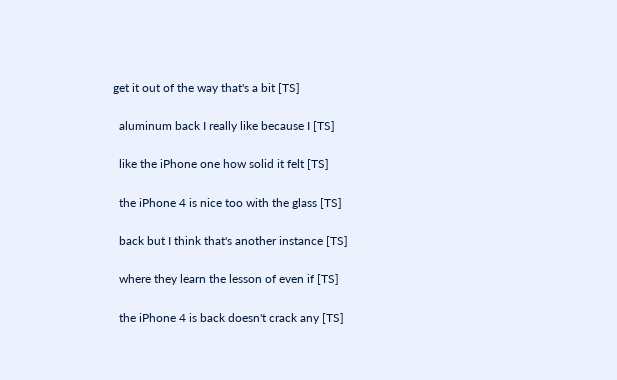get it out of the way that's a bit [TS]

  aluminum back I really like because I [TS]

  like the iPhone one how solid it felt [TS]

  the iPhone 4 is nice too with the glass [TS]

  back but I think that's another instance [TS]

  where they learn the lesson of even if [TS]

  the iPhone 4 is back doesn't crack any [TS]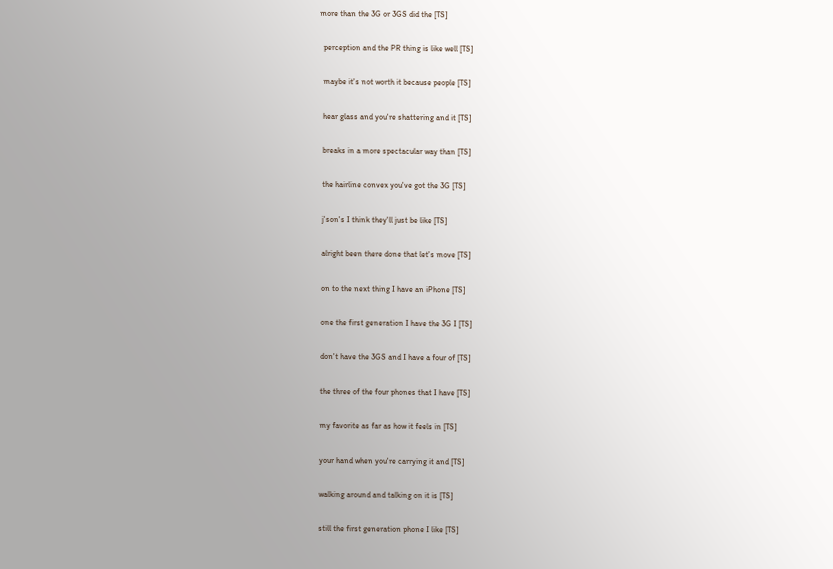more than the 3G or 3GS did the [TS]

  perception and the PR thing is like well [TS]

  maybe it's not worth it because people [TS]

  hear glass and you're shattering and it [TS]

  breaks in a more spectacular way than [TS]

  the hairline convex you've got the 3G [TS]

  j'son's I think they'll just be like [TS]

  alright been there done that let's move [TS]

  on to the next thing I have an iPhone [TS]

  one the first generation I have the 3G I [TS]

  don't have the 3GS and I have a four of [TS]

  the three of the four phones that I have [TS]

  my favorite as far as how it feels in [TS]

  your hand when you're carrying it and [TS]

  walking around and talking on it is [TS]

  still the first generation phone I like [TS]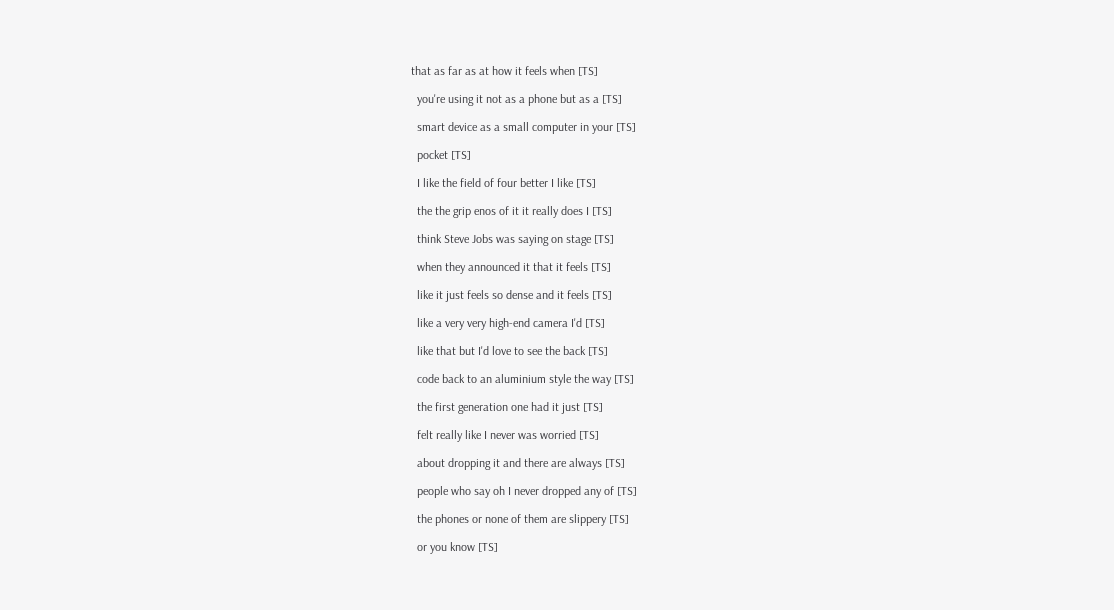that as far as at how it feels when [TS]

  you're using it not as a phone but as a [TS]

  smart device as a small computer in your [TS]

  pocket [TS]

  I like the field of four better I like [TS]

  the the grip enos of it it really does I [TS]

  think Steve Jobs was saying on stage [TS]

  when they announced it that it feels [TS]

  like it just feels so dense and it feels [TS]

  like a very very high-end camera I'd [TS]

  like that but I'd love to see the back [TS]

  code back to an aluminium style the way [TS]

  the first generation one had it just [TS]

  felt really like I never was worried [TS]

  about dropping it and there are always [TS]

  people who say oh I never dropped any of [TS]

  the phones or none of them are slippery [TS]

  or you know [TS]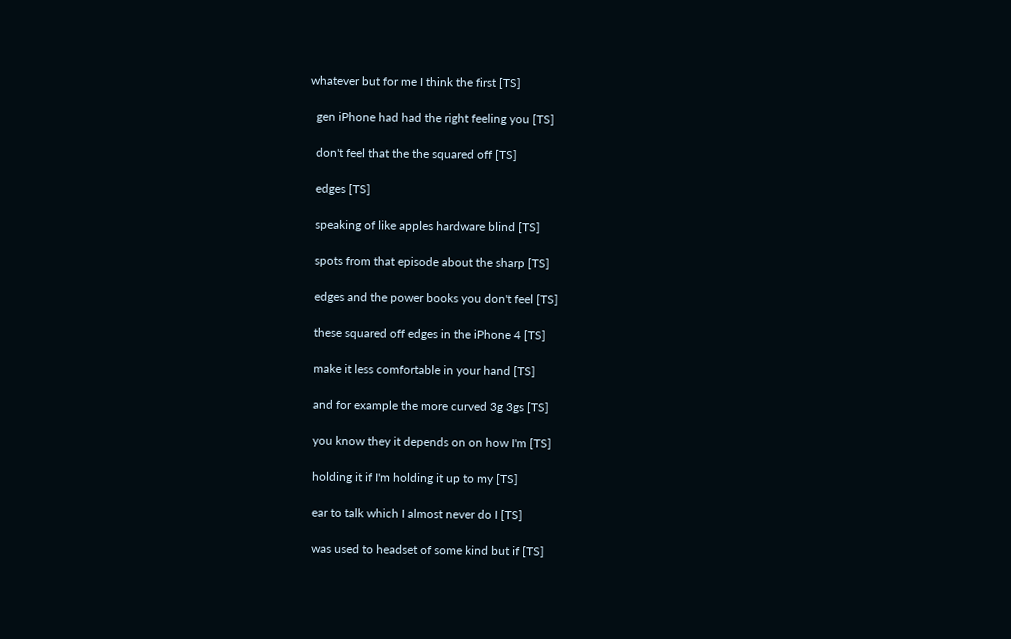whatever but for me I think the first [TS]

  gen iPhone had had the right feeling you [TS]

  don't feel that the the squared off [TS]

  edges [TS]

  speaking of like apples hardware blind [TS]

  spots from that episode about the sharp [TS]

  edges and the power books you don't feel [TS]

  these squared off edges in the iPhone 4 [TS]

  make it less comfortable in your hand [TS]

  and for example the more curved 3g 3gs [TS]

  you know they it depends on on how I'm [TS]

  holding it if I'm holding it up to my [TS]

  ear to talk which I almost never do I [TS]

  was used to headset of some kind but if [TS]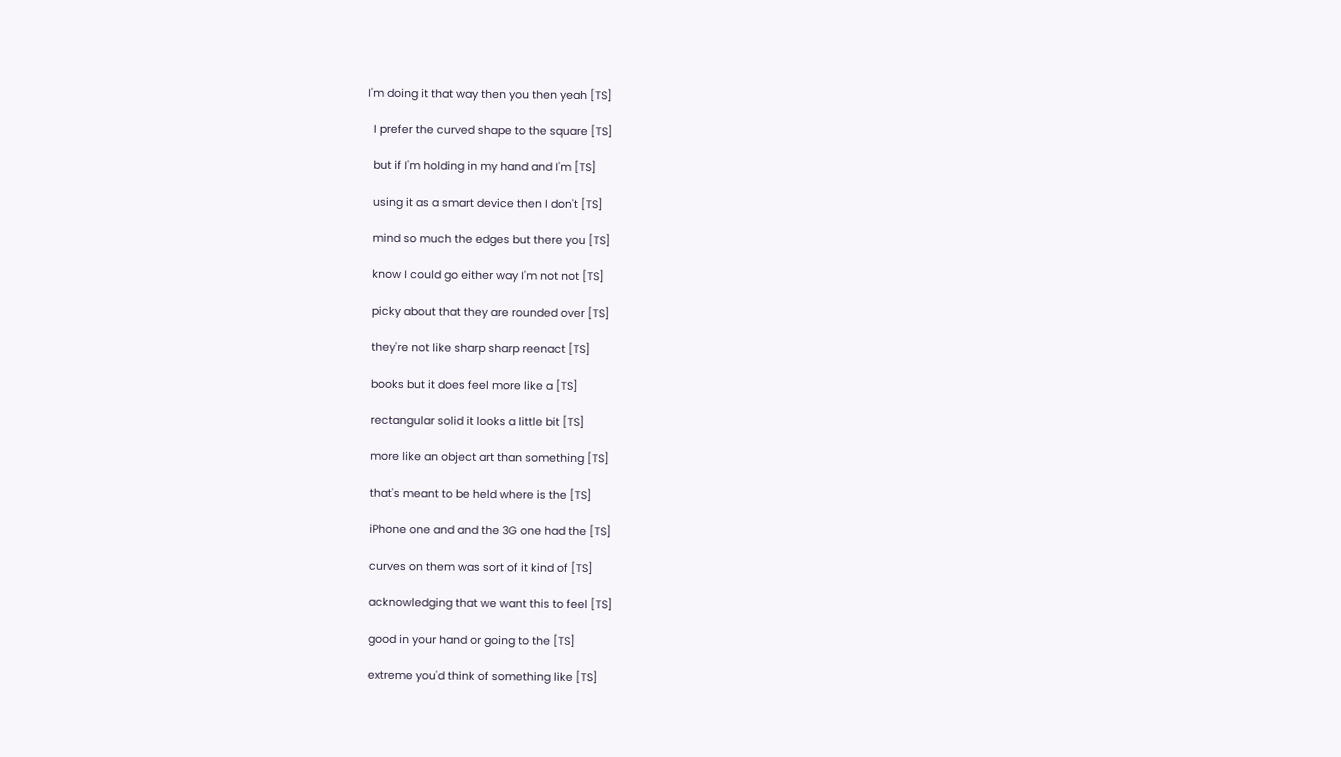I'm doing it that way then you then yeah [TS]

  I prefer the curved shape to the square [TS]

  but if I'm holding in my hand and I'm [TS]

  using it as a smart device then I don't [TS]

  mind so much the edges but there you [TS]

  know I could go either way I'm not not [TS]

  picky about that they are rounded over [TS]

  they're not like sharp sharp reenact [TS]

  books but it does feel more like a [TS]

  rectangular solid it looks a little bit [TS]

  more like an object art than something [TS]

  that's meant to be held where is the [TS]

  iPhone one and and the 3G one had the [TS]

  curves on them was sort of it kind of [TS]

  acknowledging that we want this to feel [TS]

  good in your hand or going to the [TS]

  extreme you'd think of something like [TS]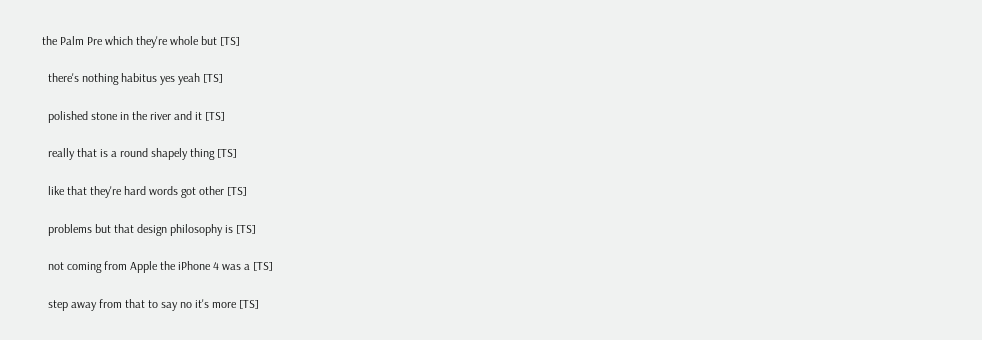the Palm Pre which they're whole but [TS]

  there's nothing habitus yes yeah [TS]

  polished stone in the river and it [TS]

  really that is a round shapely thing [TS]

  like that they're hard words got other [TS]

  problems but that design philosophy is [TS]

  not coming from Apple the iPhone 4 was a [TS]

  step away from that to say no it's more [TS]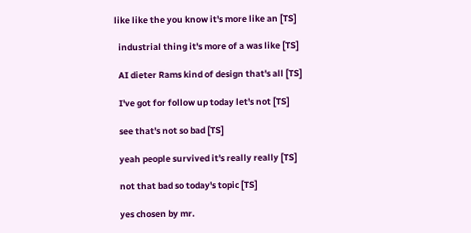like like the you know it's more like an [TS]

  industrial thing it's more of a was like [TS]

  AI dieter Rams kind of design that's all [TS]

  I've got for follow up today let's not [TS]

  see that's not so bad [TS]

  yeah people survived it's really really [TS]

  not that bad so today's topic [TS]

  yes chosen by mr.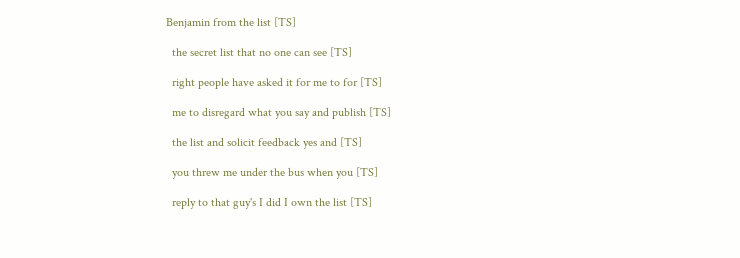Benjamin from the list [TS]

  the secret list that no one can see [TS]

  right people have asked it for me to for [TS]

  me to disregard what you say and publish [TS]

  the list and solicit feedback yes and [TS]

  you threw me under the bus when you [TS]

  reply to that guy's I did I own the list [TS]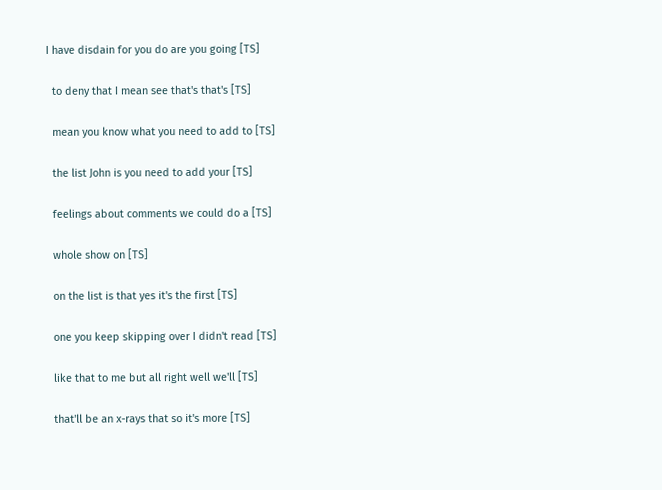I have disdain for you do are you going [TS]

  to deny that I mean see that's that's [TS]

  mean you know what you need to add to [TS]

  the list John is you need to add your [TS]

  feelings about comments we could do a [TS]

  whole show on [TS]

  on the list is that yes it's the first [TS]

  one you keep skipping over I didn't read [TS]

  like that to me but all right well we'll [TS]

  that'll be an x-rays that so it's more [TS]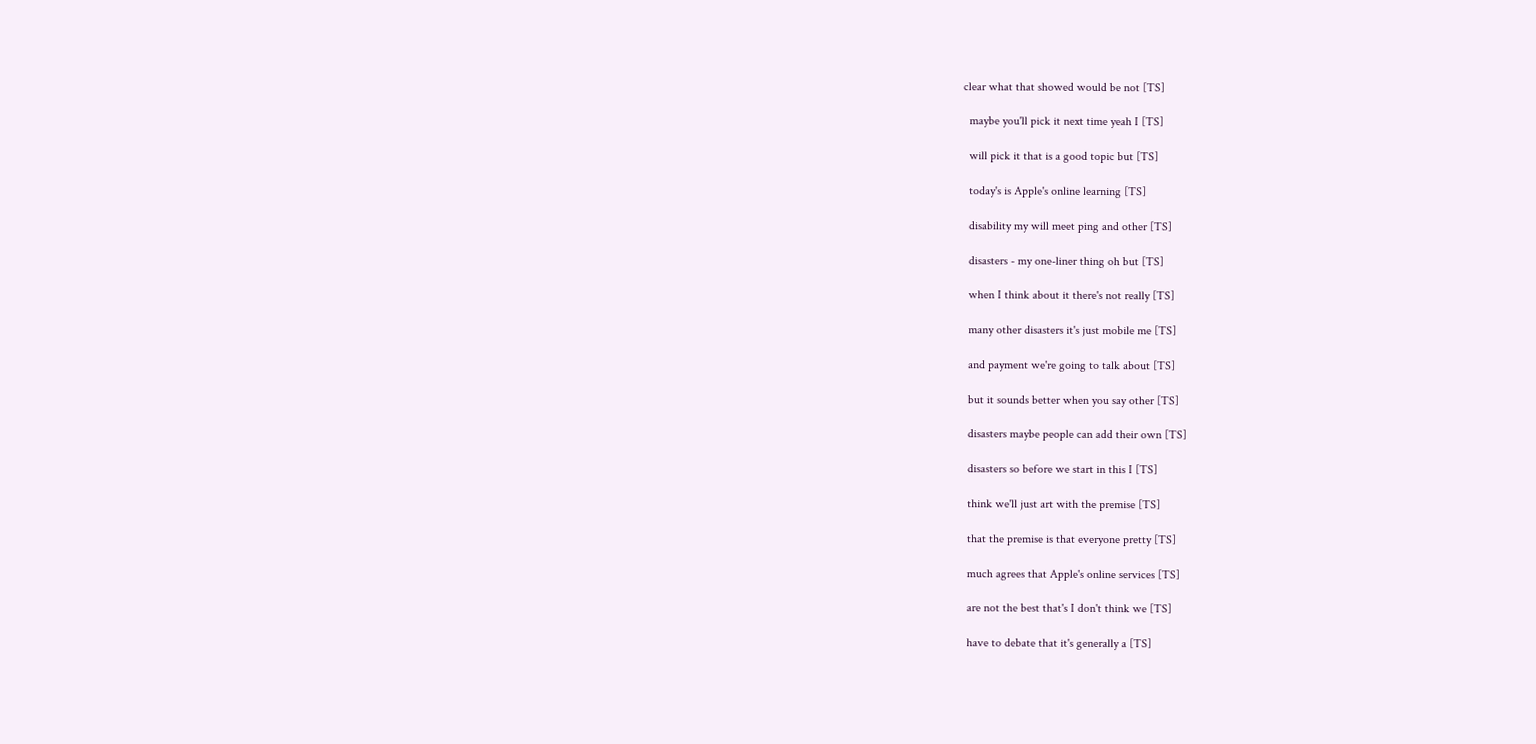clear what that showed would be not [TS]

  maybe you'll pick it next time yeah I [TS]

  will pick it that is a good topic but [TS]

  today's is Apple's online learning [TS]

  disability my will meet ping and other [TS]

  disasters - my one-liner thing oh but [TS]

  when I think about it there's not really [TS]

  many other disasters it's just mobile me [TS]

  and payment we're going to talk about [TS]

  but it sounds better when you say other [TS]

  disasters maybe people can add their own [TS]

  disasters so before we start in this I [TS]

  think we'll just art with the premise [TS]

  that the premise is that everyone pretty [TS]

  much agrees that Apple's online services [TS]

  are not the best that's I don't think we [TS]

  have to debate that it's generally a [TS]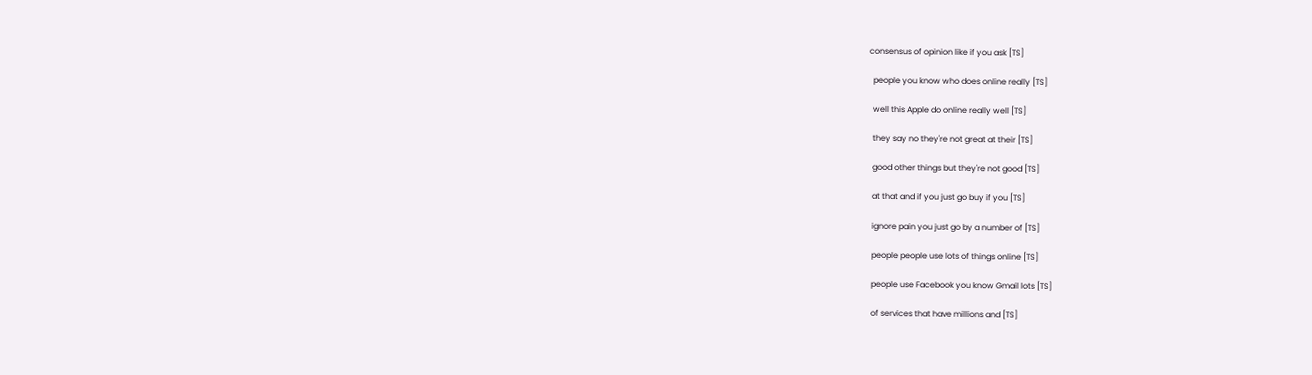consensus of opinion like if you ask [TS]

  people you know who does online really [TS]

  well this Apple do online really well [TS]

  they say no they're not great at their [TS]

  good other things but they're not good [TS]

  at that and if you just go buy if you [TS]

  ignore pain you just go by a number of [TS]

  people people use lots of things online [TS]

  people use Facebook you know Gmail lots [TS]

  of services that have millions and [TS]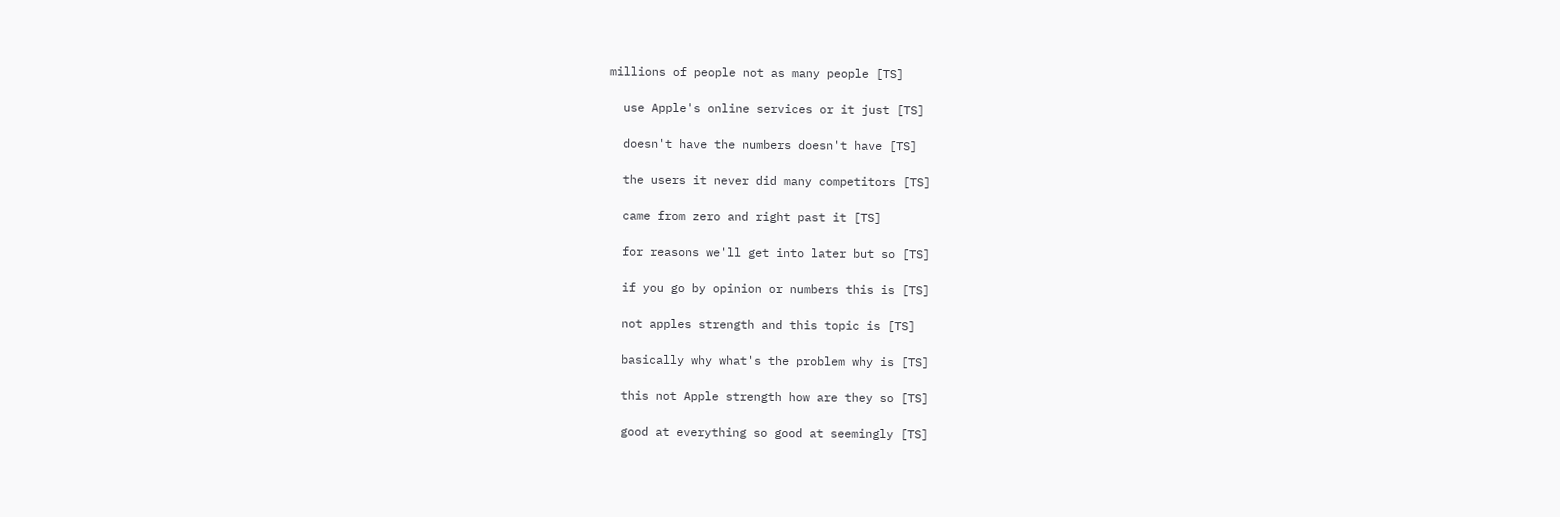millions of people not as many people [TS]

  use Apple's online services or it just [TS]

  doesn't have the numbers doesn't have [TS]

  the users it never did many competitors [TS]

  came from zero and right past it [TS]

  for reasons we'll get into later but so [TS]

  if you go by opinion or numbers this is [TS]

  not apples strength and this topic is [TS]

  basically why what's the problem why is [TS]

  this not Apple strength how are they so [TS]

  good at everything so good at seemingly [TS]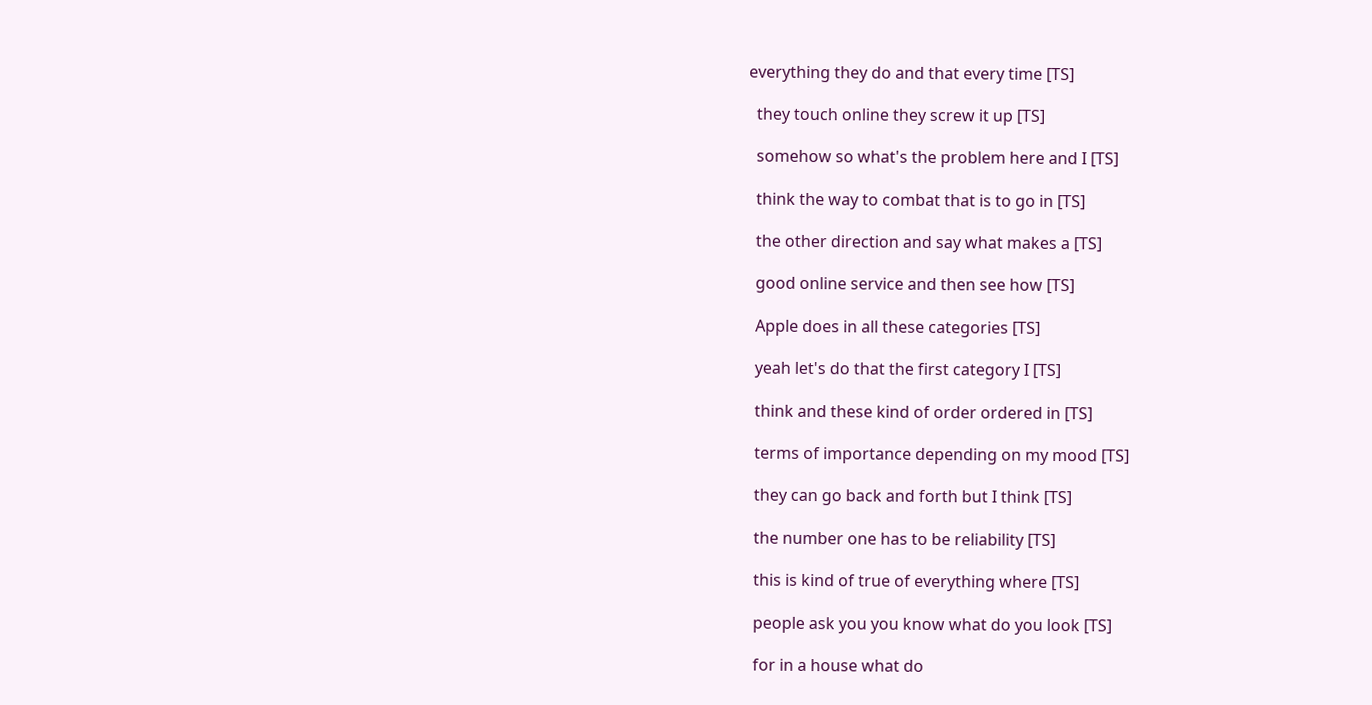everything they do and that every time [TS]

  they touch online they screw it up [TS]

  somehow so what's the problem here and I [TS]

  think the way to combat that is to go in [TS]

  the other direction and say what makes a [TS]

  good online service and then see how [TS]

  Apple does in all these categories [TS]

  yeah let's do that the first category I [TS]

  think and these kind of order ordered in [TS]

  terms of importance depending on my mood [TS]

  they can go back and forth but I think [TS]

  the number one has to be reliability [TS]

  this is kind of true of everything where [TS]

  people ask you you know what do you look [TS]

  for in a house what do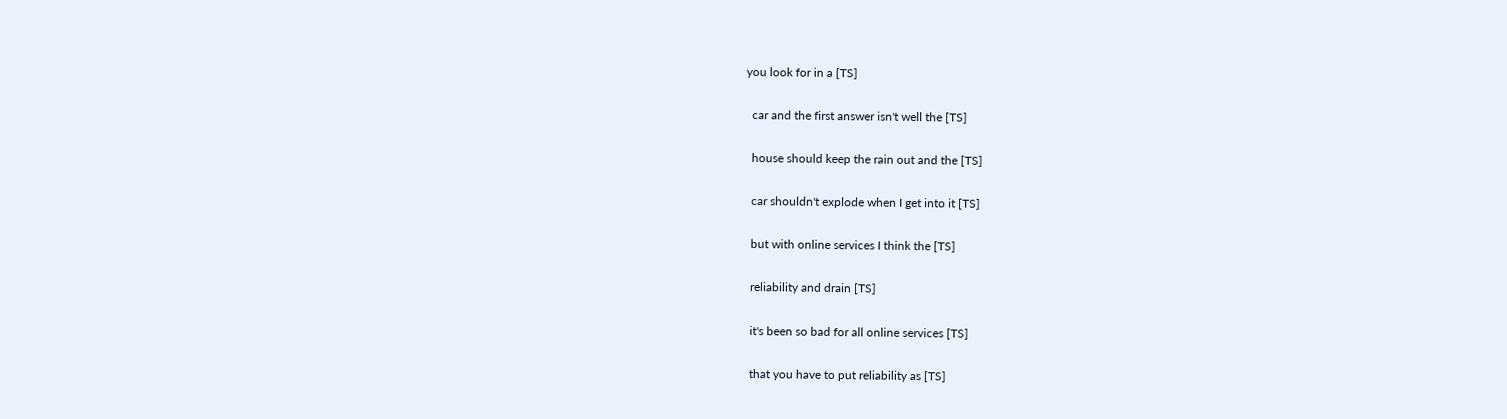you look for in a [TS]

  car and the first answer isn't well the [TS]

  house should keep the rain out and the [TS]

  car shouldn't explode when I get into it [TS]

  but with online services I think the [TS]

  reliability and drain [TS]

  it's been so bad for all online services [TS]

  that you have to put reliability as [TS]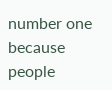number one because people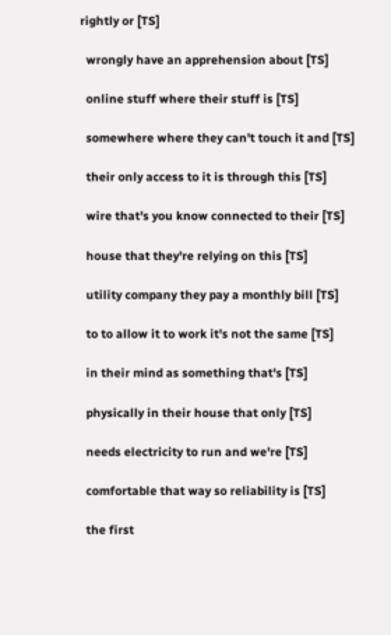rightly or [TS]

  wrongly have an apprehension about [TS]

  online stuff where their stuff is [TS]

  somewhere where they can't touch it and [TS]

  their only access to it is through this [TS]

  wire that's you know connected to their [TS]

  house that they're relying on this [TS]

  utility company they pay a monthly bill [TS]

  to to allow it to work it's not the same [TS]

  in their mind as something that's [TS]

  physically in their house that only [TS]

  needs electricity to run and we're [TS]

  comfortable that way so reliability is [TS]

  the first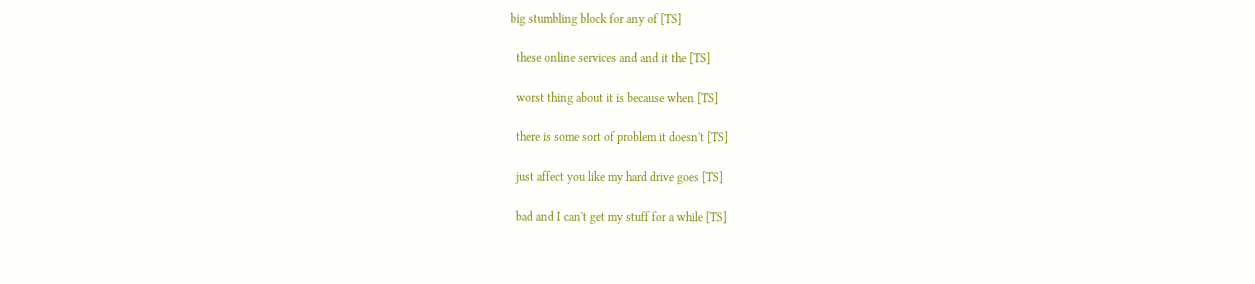big stumbling block for any of [TS]

  these online services and and it the [TS]

  worst thing about it is because when [TS]

  there is some sort of problem it doesn't [TS]

  just affect you like my hard drive goes [TS]

  bad and I can't get my stuff for a while [TS]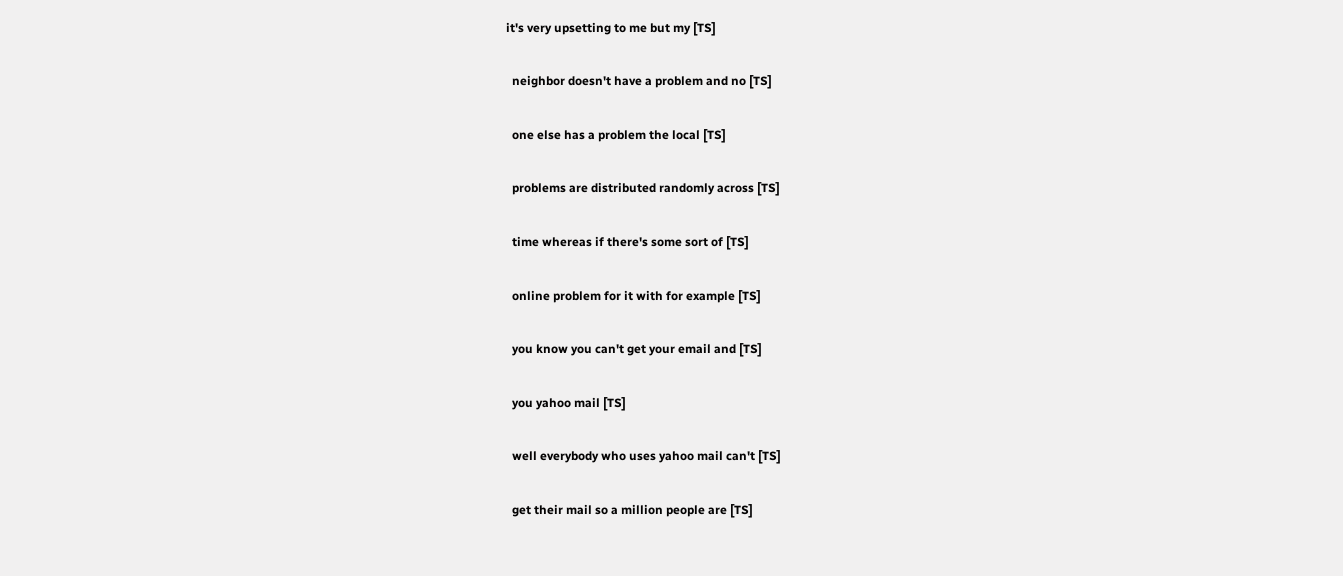it's very upsetting to me but my [TS]

  neighbor doesn't have a problem and no [TS]

  one else has a problem the local [TS]

  problems are distributed randomly across [TS]

  time whereas if there's some sort of [TS]

  online problem for it with for example [TS]

  you know you can't get your email and [TS]

  you yahoo mail [TS]

  well everybody who uses yahoo mail can't [TS]

  get their mail so a million people are [TS]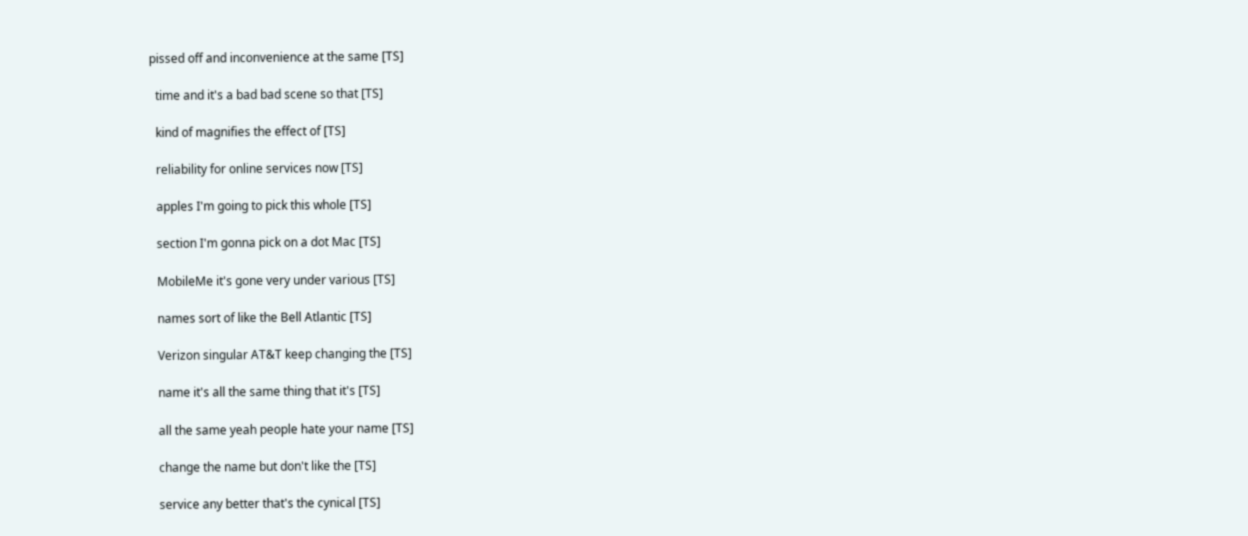pissed off and inconvenience at the same [TS]

  time and it's a bad bad scene so that [TS]

  kind of magnifies the effect of [TS]

  reliability for online services now [TS]

  apples I'm going to pick this whole [TS]

  section I'm gonna pick on a dot Mac [TS]

  MobileMe it's gone very under various [TS]

  names sort of like the Bell Atlantic [TS]

  Verizon singular AT&T keep changing the [TS]

  name it's all the same thing that it's [TS]

  all the same yeah people hate your name [TS]

  change the name but don't like the [TS]

  service any better that's the cynical [TS]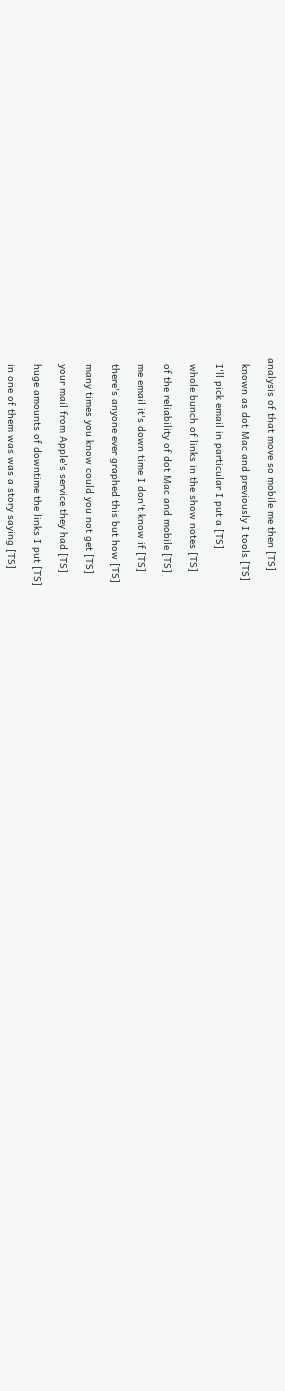analysis of that move so mobile me then [TS]

  known as dot Mac and previously I tools [TS]

  I'll pick email in particular I put a [TS]

  whole bunch of links in the show notes [TS]

  of the reliability of dot Mac and mobile [TS]

  me email it's down time I don't know if [TS]

  there's anyone ever graphed this but how [TS]

  many times you know could you not get [TS]

  your mail from Apple's service they had [TS]

  huge amounts of downtime the links I put [TS]

  in one of them was was a story saying [TS]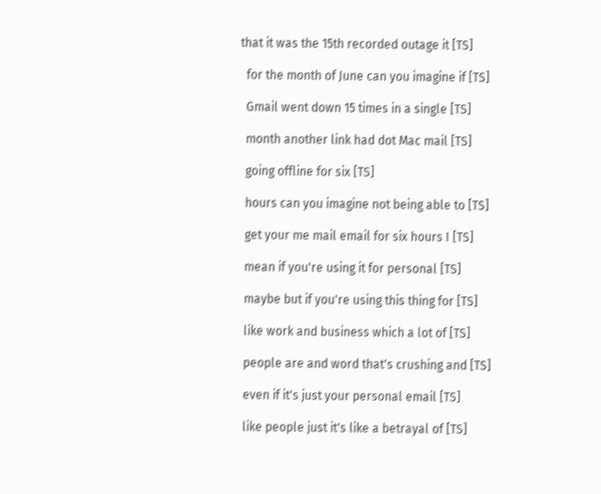that it was the 15th recorded outage it [TS]

  for the month of June can you imagine if [TS]

  Gmail went down 15 times in a single [TS]

  month another link had dot Mac mail [TS]

  going offline for six [TS]

  hours can you imagine not being able to [TS]

  get your me mail email for six hours I [TS]

  mean if you're using it for personal [TS]

  maybe but if you're using this thing for [TS]

  like work and business which a lot of [TS]

  people are and word that's crushing and [TS]

  even if it's just your personal email [TS]

  like people just it's like a betrayal of [TS]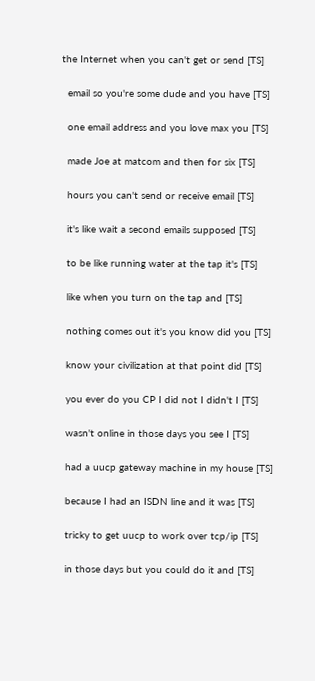the Internet when you can't get or send [TS]

  email so you're some dude and you have [TS]

  one email address and you love max you [TS]

  made Joe at matcom and then for six [TS]

  hours you can't send or receive email [TS]

  it's like wait a second emails supposed [TS]

  to be like running water at the tap it's [TS]

  like when you turn on the tap and [TS]

  nothing comes out it's you know did you [TS]

  know your civilization at that point did [TS]

  you ever do you CP I did not I didn't I [TS]

  wasn't online in those days you see I [TS]

  had a uucp gateway machine in my house [TS]

  because I had an ISDN line and it was [TS]

  tricky to get uucp to work over tcp/ip [TS]

  in those days but you could do it and [TS]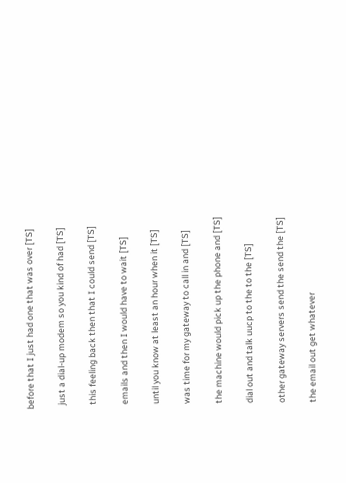before that I just had one that was over [TS]

  just a dial-up modem so you kind of had [TS]

  this feeling back then that I could send [TS]

  emails and then I would have to wait [TS]

  until you know at least an hour when it [TS]

  was time for my gateway to call in and [TS]

  the machine would pick up the phone and [TS]

  dial out and talk uucp to the to the [TS]

  other gateway servers send the send the [TS]

  the email out get whatever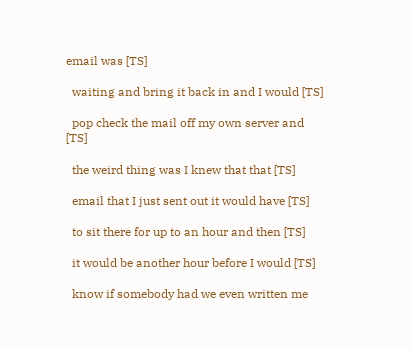email was [TS]

  waiting and bring it back in and I would [TS]

  pop check the mail off my own server and [TS]

  the weird thing was I knew that that [TS]

  email that I just sent out it would have [TS]

  to sit there for up to an hour and then [TS]

  it would be another hour before I would [TS]

  know if somebody had we even written me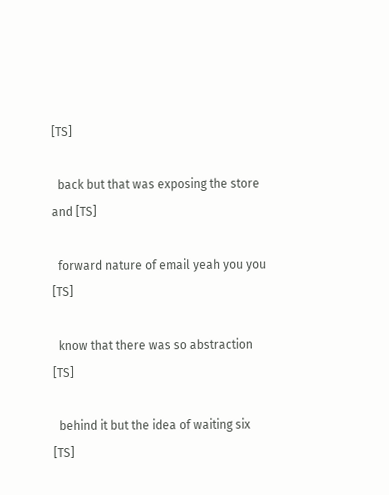[TS]

  back but that was exposing the store and [TS]

  forward nature of email yeah you you [TS]

  know that there was so abstraction [TS]

  behind it but the idea of waiting six [TS]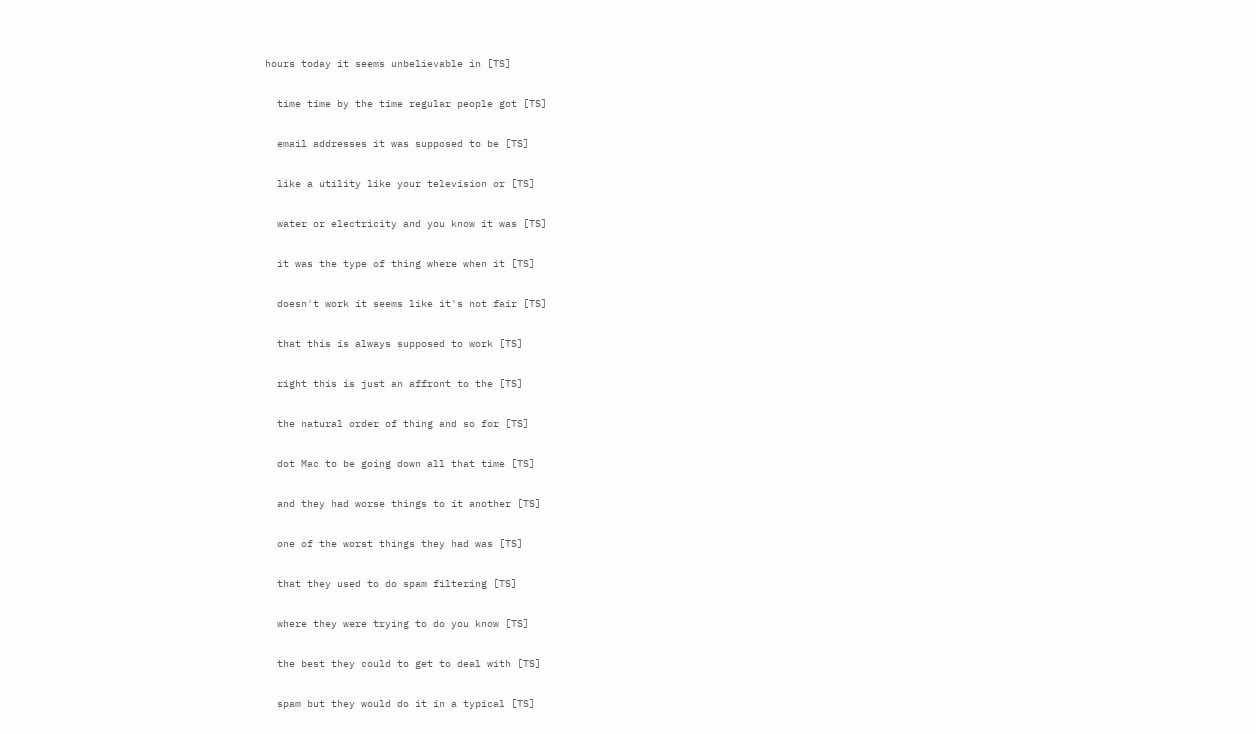hours today it seems unbelievable in [TS]

  time time by the time regular people got [TS]

  email addresses it was supposed to be [TS]

  like a utility like your television or [TS]

  water or electricity and you know it was [TS]

  it was the type of thing where when it [TS]

  doesn't work it seems like it's not fair [TS]

  that this is always supposed to work [TS]

  right this is just an affront to the [TS]

  the natural order of thing and so for [TS]

  dot Mac to be going down all that time [TS]

  and they had worse things to it another [TS]

  one of the worst things they had was [TS]

  that they used to do spam filtering [TS]

  where they were trying to do you know [TS]

  the best they could to get to deal with [TS]

  spam but they would do it in a typical [TS]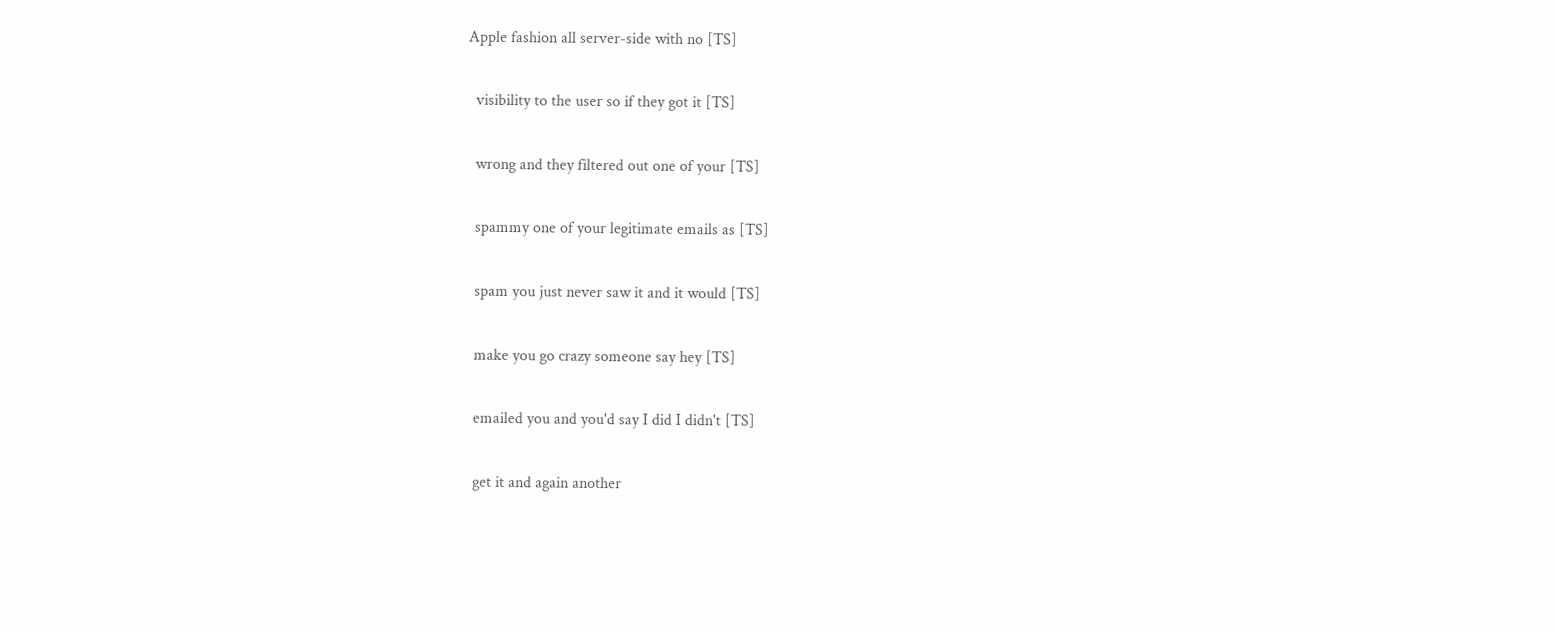Apple fashion all server-side with no [TS]

  visibility to the user so if they got it [TS]

  wrong and they filtered out one of your [TS]

  spammy one of your legitimate emails as [TS]

  spam you just never saw it and it would [TS]

  make you go crazy someone say hey [TS]

  emailed you and you'd say I did I didn't [TS]

  get it and again another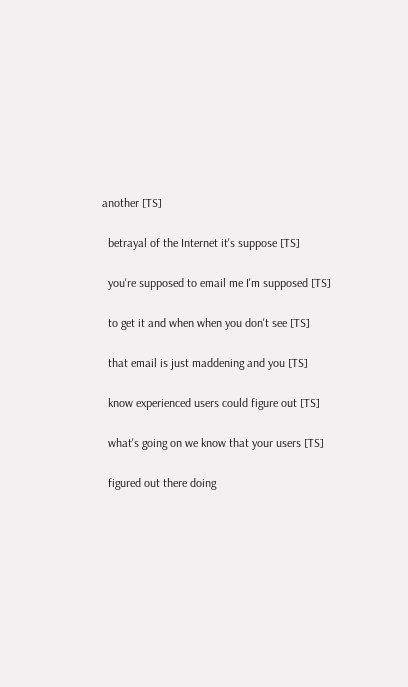another [TS]

  betrayal of the Internet it's suppose [TS]

  you're supposed to email me I'm supposed [TS]

  to get it and when when you don't see [TS]

  that email is just maddening and you [TS]

  know experienced users could figure out [TS]

  what's going on we know that your users [TS]

  figured out there doing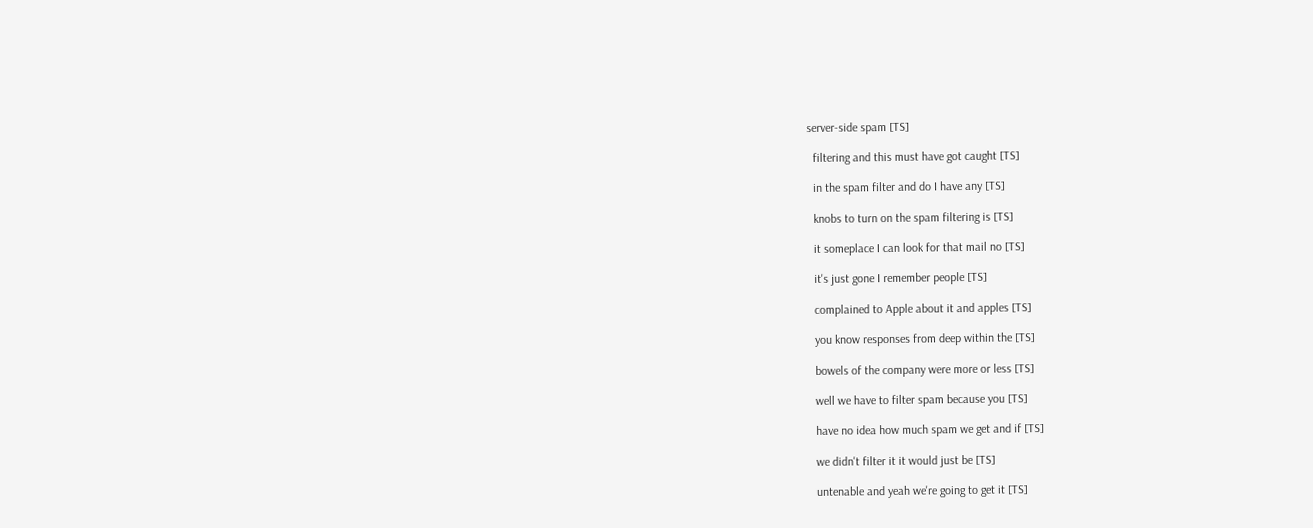server-side spam [TS]

  filtering and this must have got caught [TS]

  in the spam filter and do I have any [TS]

  knobs to turn on the spam filtering is [TS]

  it someplace I can look for that mail no [TS]

  it's just gone I remember people [TS]

  complained to Apple about it and apples [TS]

  you know responses from deep within the [TS]

  bowels of the company were more or less [TS]

  well we have to filter spam because you [TS]

  have no idea how much spam we get and if [TS]

  we didn't filter it it would just be [TS]

  untenable and yeah we're going to get it [TS]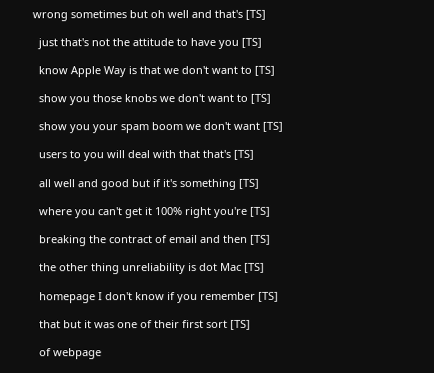wrong sometimes but oh well and that's [TS]

  just that's not the attitude to have you [TS]

  know Apple Way is that we don't want to [TS]

  show you those knobs we don't want to [TS]

  show you your spam boom we don't want [TS]

  users to you will deal with that that's [TS]

  all well and good but if it's something [TS]

  where you can't get it 100% right you're [TS]

  breaking the contract of email and then [TS]

  the other thing unreliability is dot Mac [TS]

  homepage I don't know if you remember [TS]

  that but it was one of their first sort [TS]

  of webpage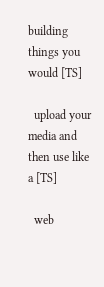building things you would [TS]

  upload your media and then use like a [TS]

  web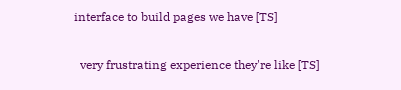interface to build pages we have [TS]

  very frustrating experience they're like [TS]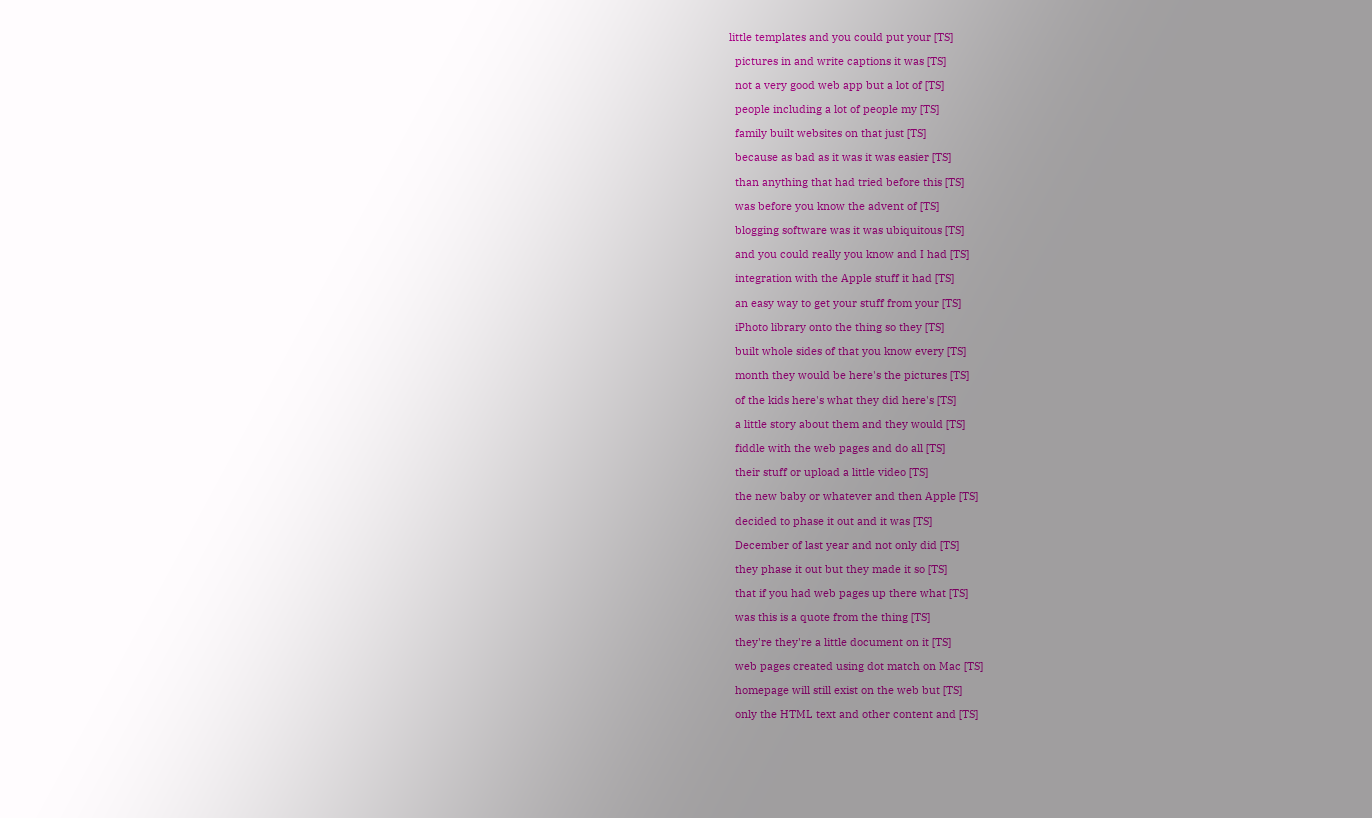little templates and you could put your [TS]

  pictures in and write captions it was [TS]

  not a very good web app but a lot of [TS]

  people including a lot of people my [TS]

  family built websites on that just [TS]

  because as bad as it was it was easier [TS]

  than anything that had tried before this [TS]

  was before you know the advent of [TS]

  blogging software was it was ubiquitous [TS]

  and you could really you know and I had [TS]

  integration with the Apple stuff it had [TS]

  an easy way to get your stuff from your [TS]

  iPhoto library onto the thing so they [TS]

  built whole sides of that you know every [TS]

  month they would be here's the pictures [TS]

  of the kids here's what they did here's [TS]

  a little story about them and they would [TS]

  fiddle with the web pages and do all [TS]

  their stuff or upload a little video [TS]

  the new baby or whatever and then Apple [TS]

  decided to phase it out and it was [TS]

  December of last year and not only did [TS]

  they phase it out but they made it so [TS]

  that if you had web pages up there what [TS]

  was this is a quote from the thing [TS]

  they're they're a little document on it [TS]

  web pages created using dot match on Mac [TS]

  homepage will still exist on the web but [TS]

  only the HTML text and other content and [TS]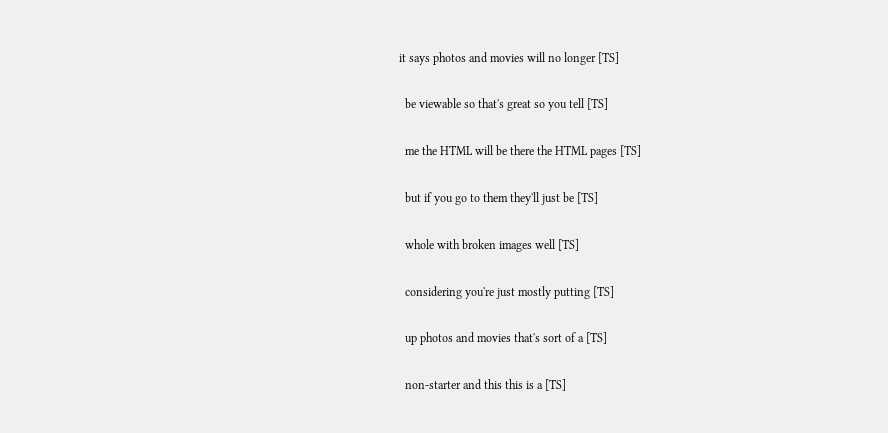it says photos and movies will no longer [TS]

  be viewable so that's great so you tell [TS]

  me the HTML will be there the HTML pages [TS]

  but if you go to them they'll just be [TS]

  whole with broken images well [TS]

  considering you're just mostly putting [TS]

  up photos and movies that's sort of a [TS]

  non-starter and this this is a [TS]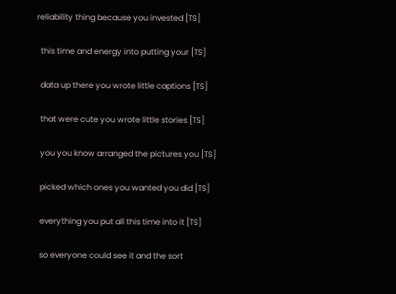reliability thing because you invested [TS]

  this time and energy into putting your [TS]

  data up there you wrote little captions [TS]

  that were cute you wrote little stories [TS]

  you you know arranged the pictures you [TS]

  picked which ones you wanted you did [TS]

  everything you put all this time into it [TS]

  so everyone could see it and the sort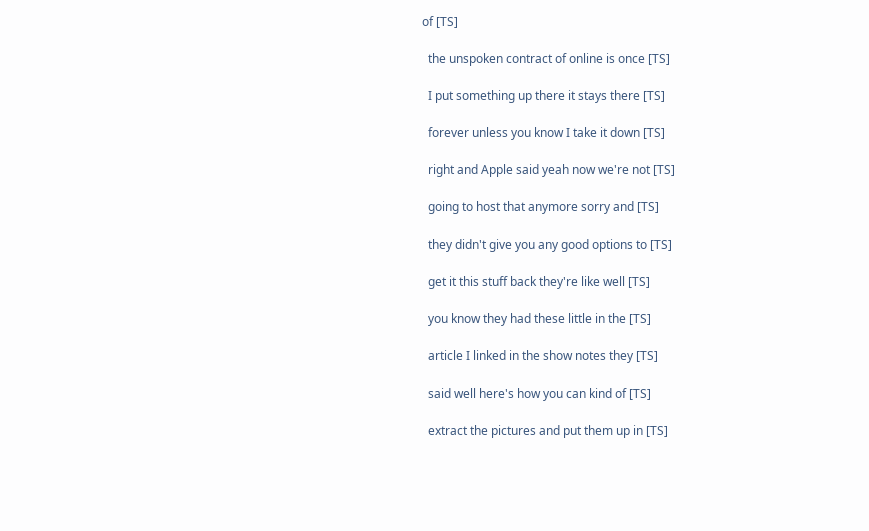of [TS]

  the unspoken contract of online is once [TS]

  I put something up there it stays there [TS]

  forever unless you know I take it down [TS]

  right and Apple said yeah now we're not [TS]

  going to host that anymore sorry and [TS]

  they didn't give you any good options to [TS]

  get it this stuff back they're like well [TS]

  you know they had these little in the [TS]

  article I linked in the show notes they [TS]

  said well here's how you can kind of [TS]

  extract the pictures and put them up in [TS]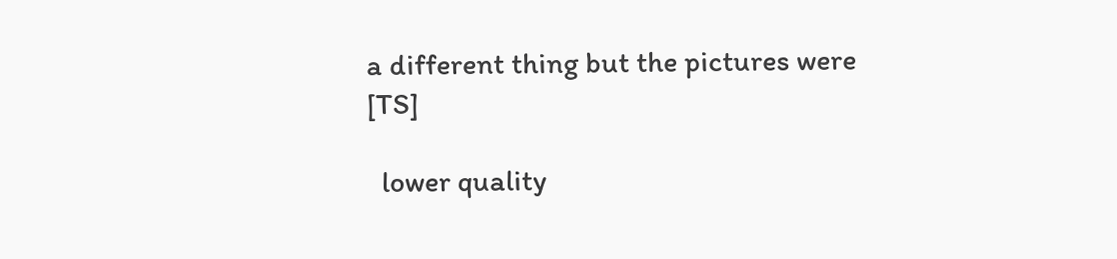a different thing but the pictures were [TS]

  lower quality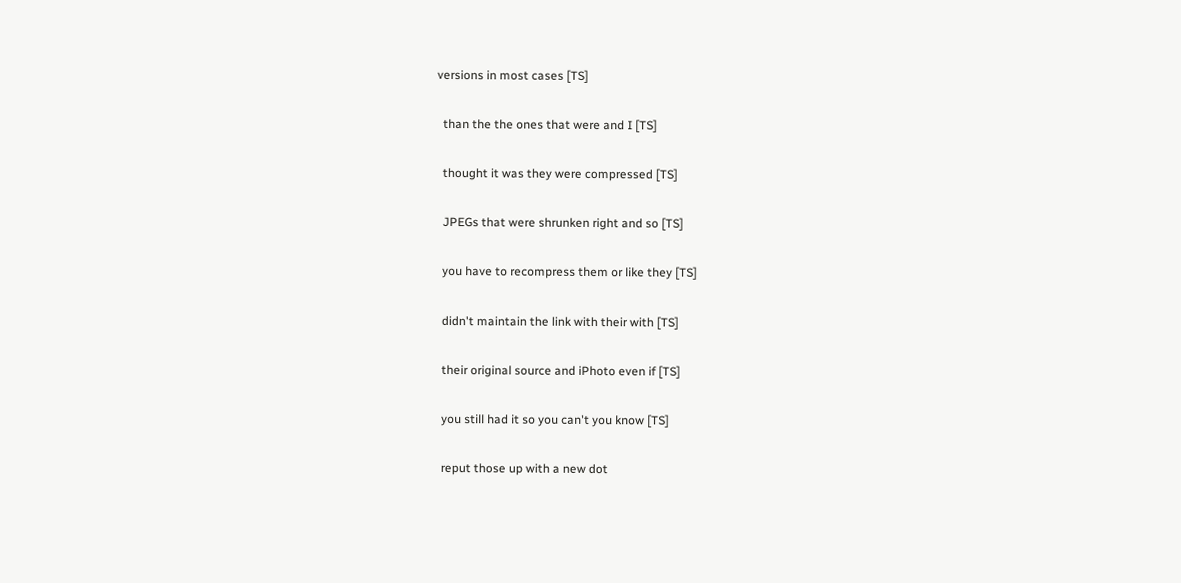versions in most cases [TS]

  than the the ones that were and I [TS]

  thought it was they were compressed [TS]

  JPEGs that were shrunken right and so [TS]

  you have to recompress them or like they [TS]

  didn't maintain the link with their with [TS]

  their original source and iPhoto even if [TS]

  you still had it so you can't you know [TS]

  reput those up with a new dot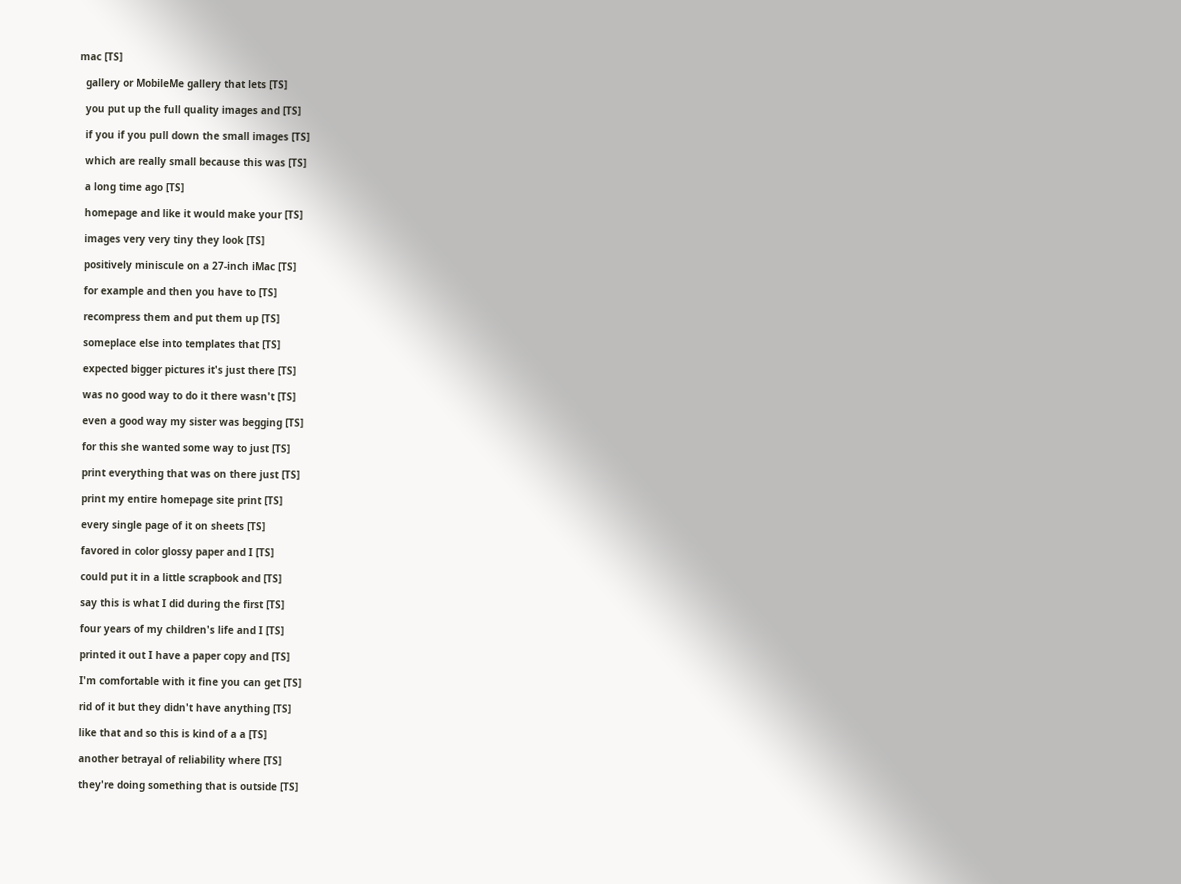mac [TS]

  gallery or MobileMe gallery that lets [TS]

  you put up the full quality images and [TS]

  if you if you pull down the small images [TS]

  which are really small because this was [TS]

  a long time ago [TS]

  homepage and like it would make your [TS]

  images very very tiny they look [TS]

  positively miniscule on a 27-inch iMac [TS]

  for example and then you have to [TS]

  recompress them and put them up [TS]

  someplace else into templates that [TS]

  expected bigger pictures it's just there [TS]

  was no good way to do it there wasn't [TS]

  even a good way my sister was begging [TS]

  for this she wanted some way to just [TS]

  print everything that was on there just [TS]

  print my entire homepage site print [TS]

  every single page of it on sheets [TS]

  favored in color glossy paper and I [TS]

  could put it in a little scrapbook and [TS]

  say this is what I did during the first [TS]

  four years of my children's life and I [TS]

  printed it out I have a paper copy and [TS]

  I'm comfortable with it fine you can get [TS]

  rid of it but they didn't have anything [TS]

  like that and so this is kind of a a [TS]

  another betrayal of reliability where [TS]

  they're doing something that is outside [TS]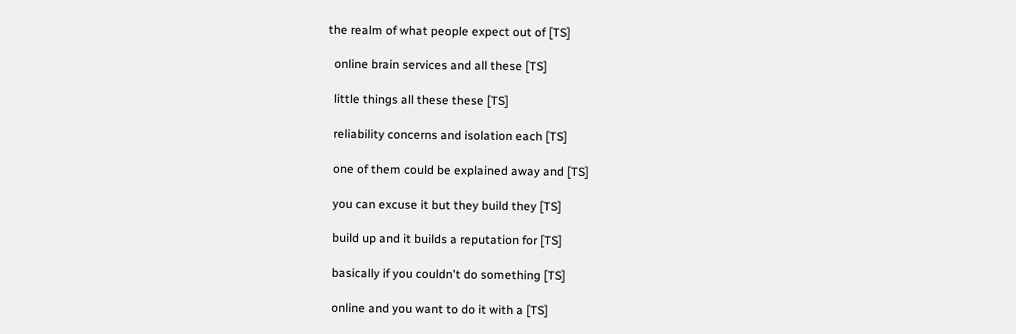the realm of what people expect out of [TS]

  online brain services and all these [TS]

  little things all these these [TS]

  reliability concerns and isolation each [TS]

  one of them could be explained away and [TS]

  you can excuse it but they build they [TS]

  build up and it builds a reputation for [TS]

  basically if you couldn't do something [TS]

  online and you want to do it with a [TS]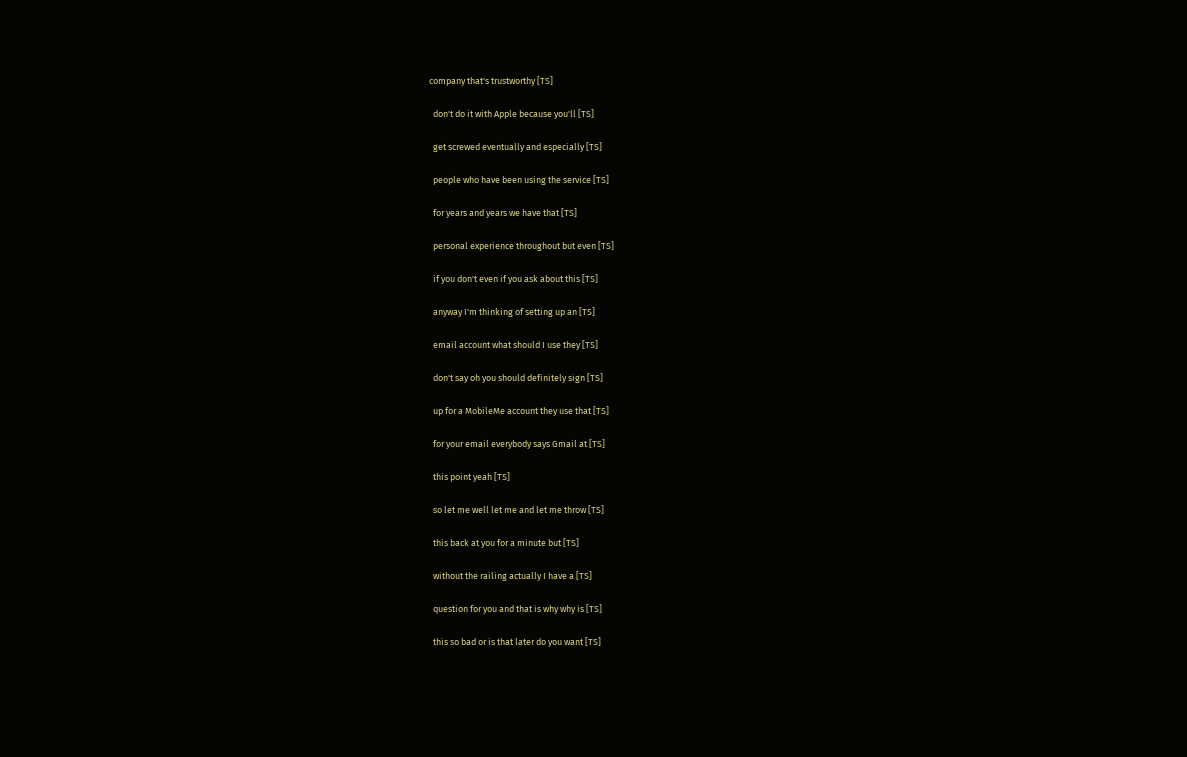company that's trustworthy [TS]

  don't do it with Apple because you'll [TS]

  get screwed eventually and especially [TS]

  people who have been using the service [TS]

  for years and years we have that [TS]

  personal experience throughout but even [TS]

  if you don't even if you ask about this [TS]

  anyway I'm thinking of setting up an [TS]

  email account what should I use they [TS]

  don't say oh you should definitely sign [TS]

  up for a MobileMe account they use that [TS]

  for your email everybody says Gmail at [TS]

  this point yeah [TS]

  so let me well let me and let me throw [TS]

  this back at you for a minute but [TS]

  without the railing actually I have a [TS]

  question for you and that is why why is [TS]

  this so bad or is that later do you want [TS]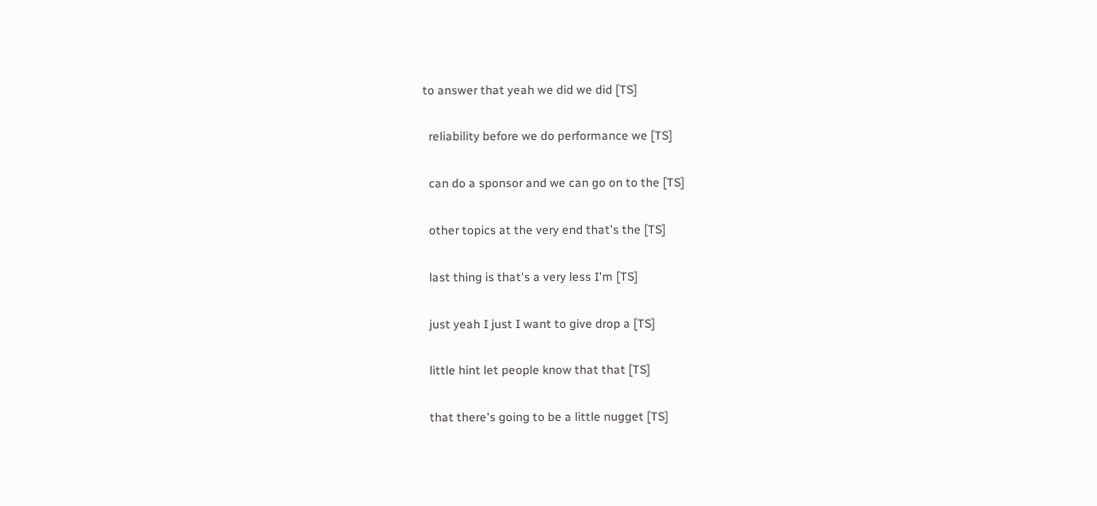to answer that yeah we did we did [TS]

  reliability before we do performance we [TS]

  can do a sponsor and we can go on to the [TS]

  other topics at the very end that's the [TS]

  last thing is that's a very less I'm [TS]

  just yeah I just I want to give drop a [TS]

  little hint let people know that that [TS]

  that there's going to be a little nugget [TS]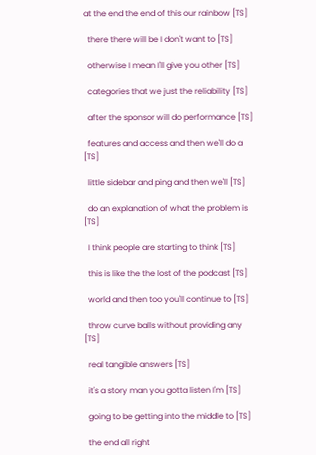at the end the end of this our rainbow [TS]

  there there will be I don't want to [TS]

  otherwise I mean I'll give you other [TS]

  categories that we just the reliability [TS]

  after the sponsor will do performance [TS]

  features and access and then we'll do a [TS]

  little sidebar and ping and then we'll [TS]

  do an explanation of what the problem is [TS]

  I think people are starting to think [TS]

  this is like the the lost of the podcast [TS]

  world and then too you'll continue to [TS]

  throw curve balls without providing any [TS]

  real tangible answers [TS]

  it's a story man you gotta listen I'm [TS]

  going to be getting into the middle to [TS]

  the end all right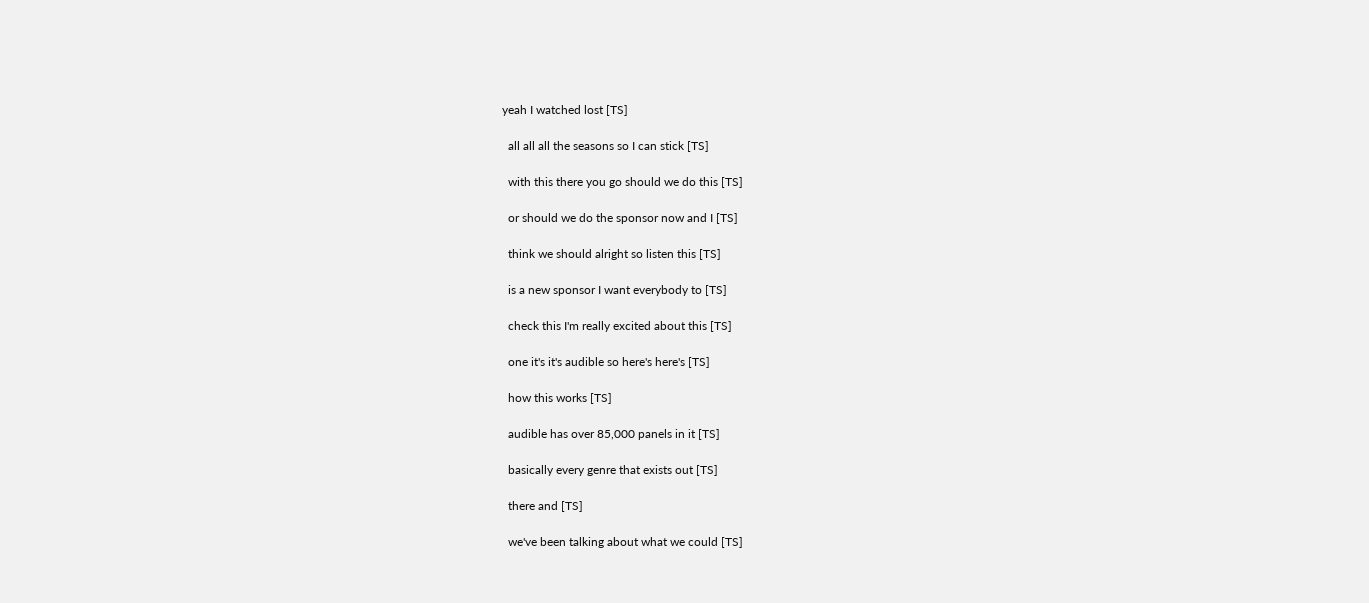yeah I watched lost [TS]

  all all all the seasons so I can stick [TS]

  with this there you go should we do this [TS]

  or should we do the sponsor now and I [TS]

  think we should alright so listen this [TS]

  is a new sponsor I want everybody to [TS]

  check this I'm really excited about this [TS]

  one it's it's audible so here's here's [TS]

  how this works [TS]

  audible has over 85,000 panels in it [TS]

  basically every genre that exists out [TS]

  there and [TS]

  we've been talking about what we could [TS]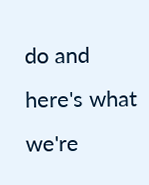do and here's what we're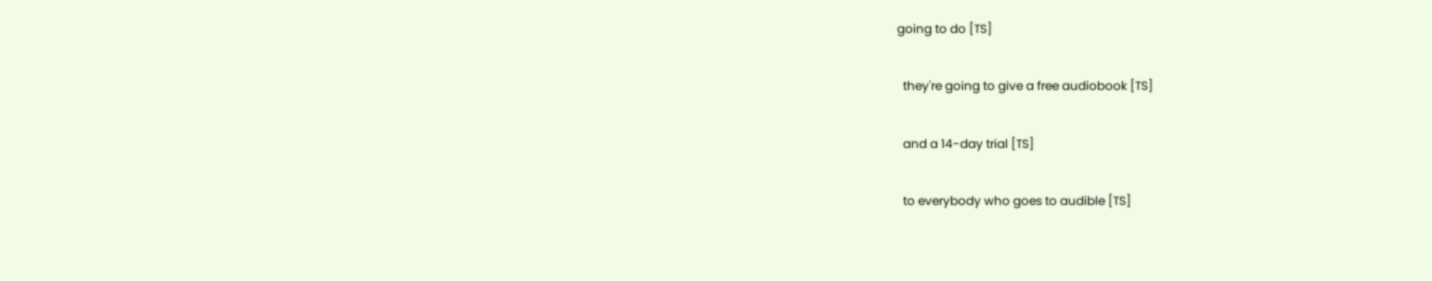going to do [TS]

  they're going to give a free audiobook [TS]

  and a 14-day trial [TS]

  to everybody who goes to audible [TS]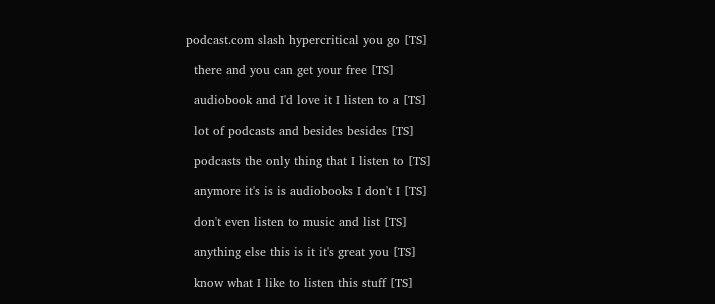podcast.com slash hypercritical you go [TS]

  there and you can get your free [TS]

  audiobook and I'd love it I listen to a [TS]

  lot of podcasts and besides besides [TS]

  podcasts the only thing that I listen to [TS]

  anymore it's is is audiobooks I don't I [TS]

  don't even listen to music and list [TS]

  anything else this is it it's great you [TS]

  know what I like to listen this stuff [TS]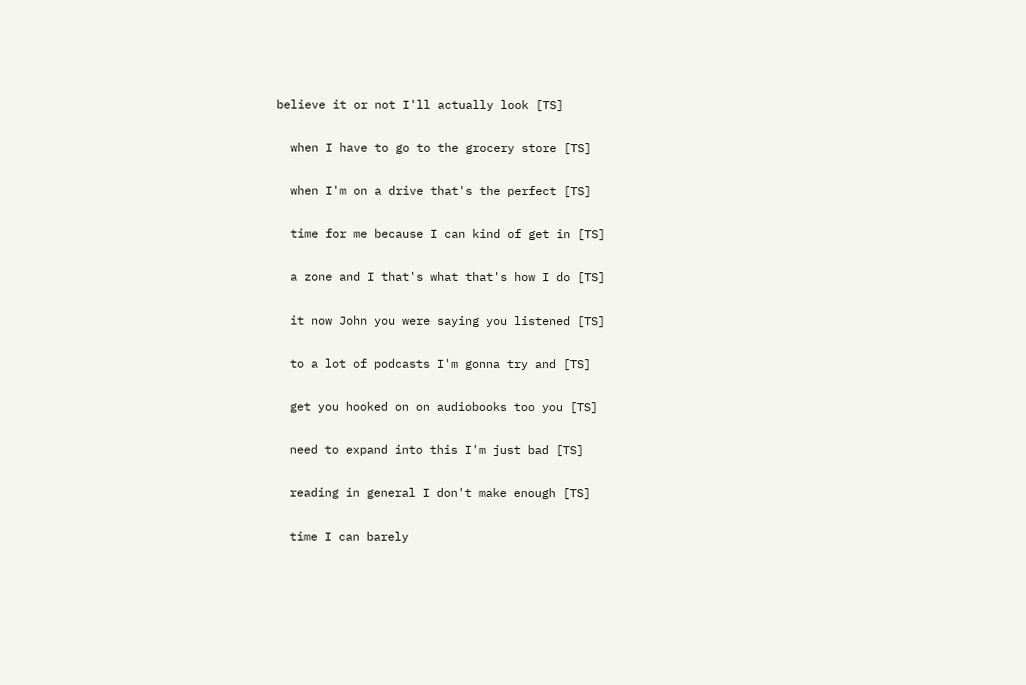believe it or not I'll actually look [TS]

  when I have to go to the grocery store [TS]

  when I'm on a drive that's the perfect [TS]

  time for me because I can kind of get in [TS]

  a zone and I that's what that's how I do [TS]

  it now John you were saying you listened [TS]

  to a lot of podcasts I'm gonna try and [TS]

  get you hooked on on audiobooks too you [TS]

  need to expand into this I'm just bad [TS]

  reading in general I don't make enough [TS]

  time I can barely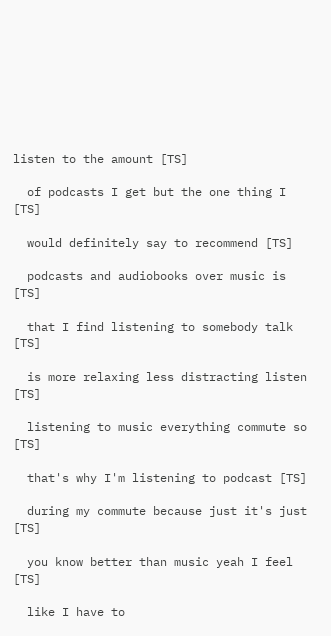listen to the amount [TS]

  of podcasts I get but the one thing I [TS]

  would definitely say to recommend [TS]

  podcasts and audiobooks over music is [TS]

  that I find listening to somebody talk [TS]

  is more relaxing less distracting listen [TS]

  listening to music everything commute so [TS]

  that's why I'm listening to podcast [TS]

  during my commute because just it's just [TS]

  you know better than music yeah I feel [TS]

  like I have to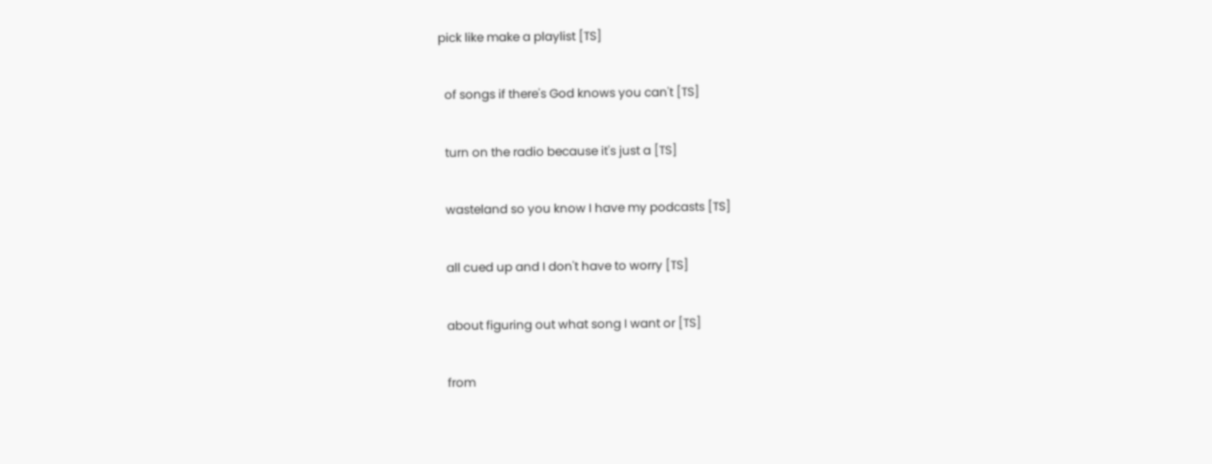pick like make a playlist [TS]

  of songs if there's God knows you can't [TS]

  turn on the radio because it's just a [TS]

  wasteland so you know I have my podcasts [TS]

  all cued up and I don't have to worry [TS]

  about figuring out what song I want or [TS]

  from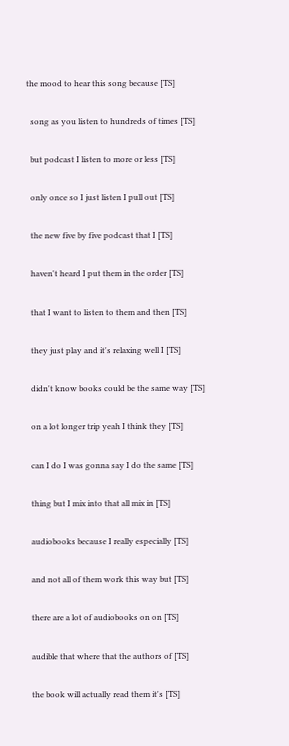the mood to hear this song because [TS]

  song as you listen to hundreds of times [TS]

  but podcast I listen to more or less [TS]

  only once so I just listen I pull out [TS]

  the new five by five podcast that I [TS]

  haven't heard I put them in the order [TS]

  that I want to listen to them and then [TS]

  they just play and it's relaxing well I [TS]

  didn't know books could be the same way [TS]

  on a lot longer trip yeah I think they [TS]

  can I do I was gonna say I do the same [TS]

  thing but I mix into that all mix in [TS]

  audiobooks because I really especially [TS]

  and not all of them work this way but [TS]

  there are a lot of audiobooks on on [TS]

  audible that where that the authors of [TS]

  the book will actually read them it's [TS]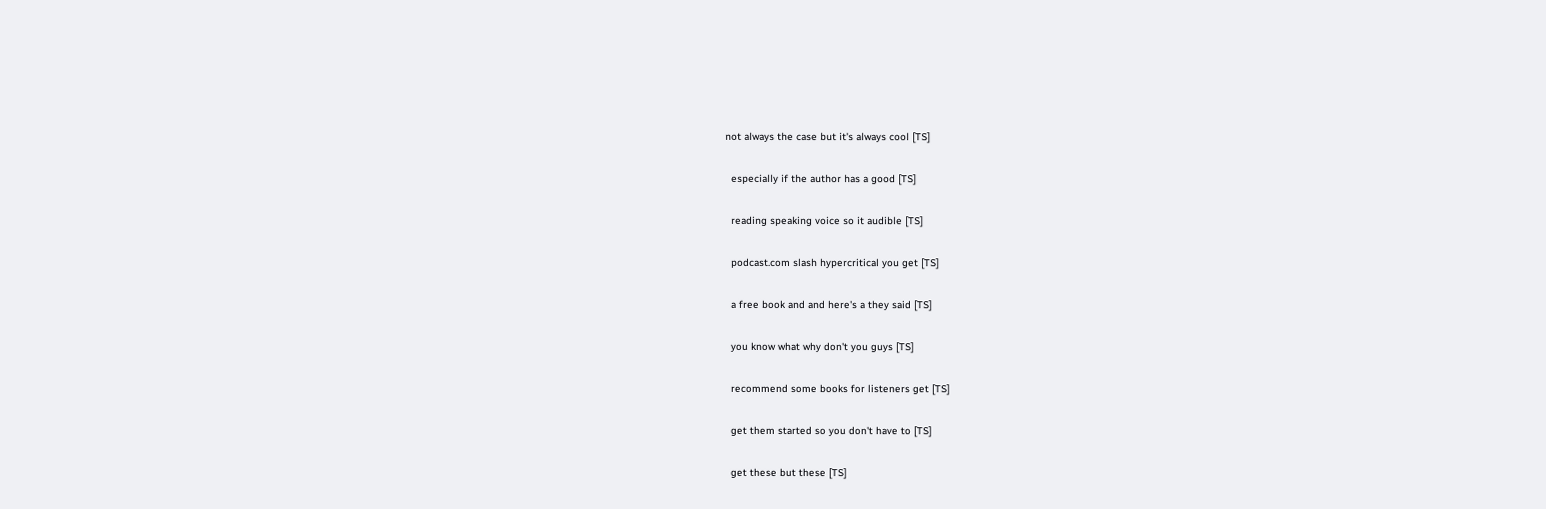not always the case but it's always cool [TS]

  especially if the author has a good [TS]

  reading speaking voice so it audible [TS]

  podcast.com slash hypercritical you get [TS]

  a free book and and here's a they said [TS]

  you know what why don't you guys [TS]

  recommend some books for listeners get [TS]

  get them started so you don't have to [TS]

  get these but these [TS]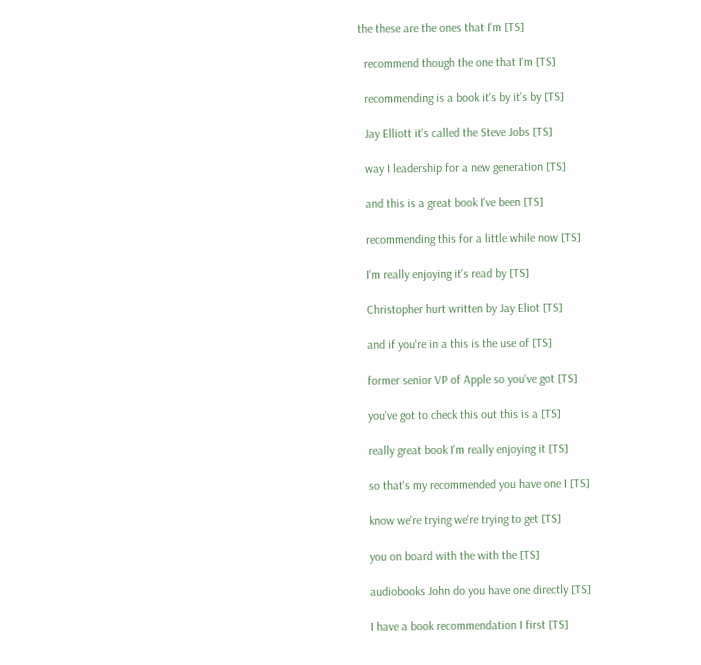the these are the ones that I'm [TS]

  recommend though the one that I'm [TS]

  recommending is a book it's by it's by [TS]

  Jay Elliott it's called the Steve Jobs [TS]

  way I leadership for a new generation [TS]

  and this is a great book I've been [TS]

  recommending this for a little while now [TS]

  I'm really enjoying it's read by [TS]

  Christopher hurt written by Jay Eliot [TS]

  and if you're in a this is the use of [TS]

  former senior VP of Apple so you've got [TS]

  you've got to check this out this is a [TS]

  really great book I'm really enjoying it [TS]

  so that's my recommended you have one I [TS]

  know we're trying we're trying to get [TS]

  you on board with the with the [TS]

  audiobooks John do you have one directly [TS]

  I have a book recommendation I first [TS]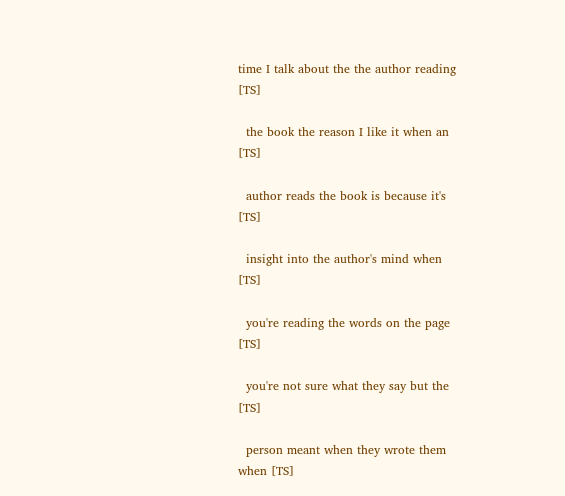time I talk about the the author reading [TS]

  the book the reason I like it when an [TS]

  author reads the book is because it's [TS]

  insight into the author's mind when [TS]

  you're reading the words on the page [TS]

  you're not sure what they say but the [TS]

  person meant when they wrote them when [TS]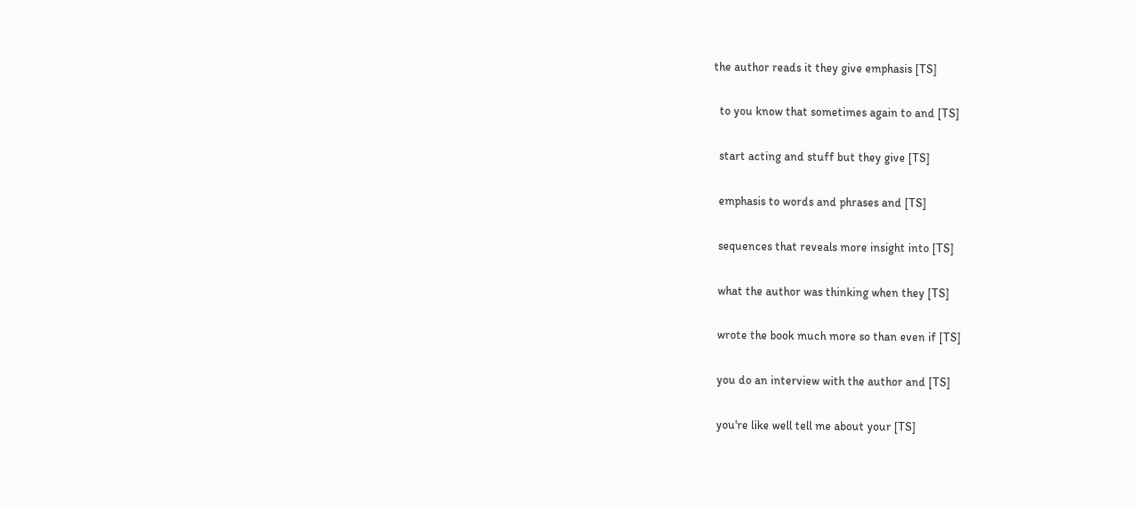the author reads it they give emphasis [TS]

  to you know that sometimes again to and [TS]

  start acting and stuff but they give [TS]

  emphasis to words and phrases and [TS]

  sequences that reveals more insight into [TS]

  what the author was thinking when they [TS]

  wrote the book much more so than even if [TS]

  you do an interview with the author and [TS]

  you're like well tell me about your [TS]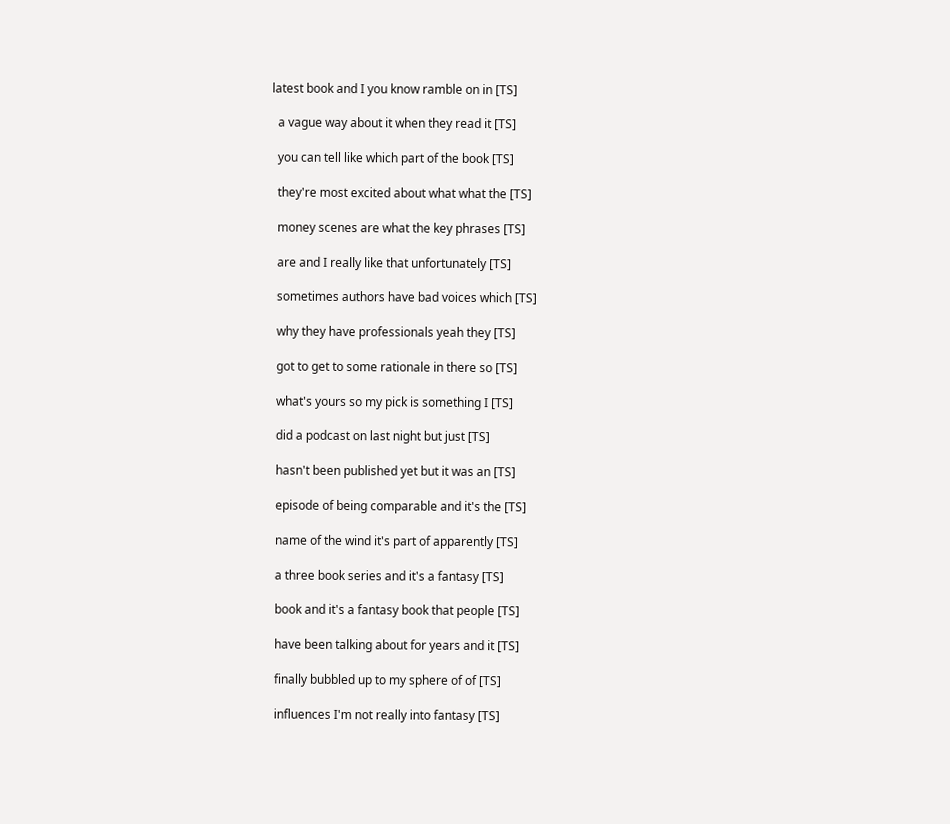latest book and I you know ramble on in [TS]

  a vague way about it when they read it [TS]

  you can tell like which part of the book [TS]

  they're most excited about what what the [TS]

  money scenes are what the key phrases [TS]

  are and I really like that unfortunately [TS]

  sometimes authors have bad voices which [TS]

  why they have professionals yeah they [TS]

  got to get to some rationale in there so [TS]

  what's yours so my pick is something I [TS]

  did a podcast on last night but just [TS]

  hasn't been published yet but it was an [TS]

  episode of being comparable and it's the [TS]

  name of the wind it's part of apparently [TS]

  a three book series and it's a fantasy [TS]

  book and it's a fantasy book that people [TS]

  have been talking about for years and it [TS]

  finally bubbled up to my sphere of of [TS]

  influences I'm not really into fantasy [TS]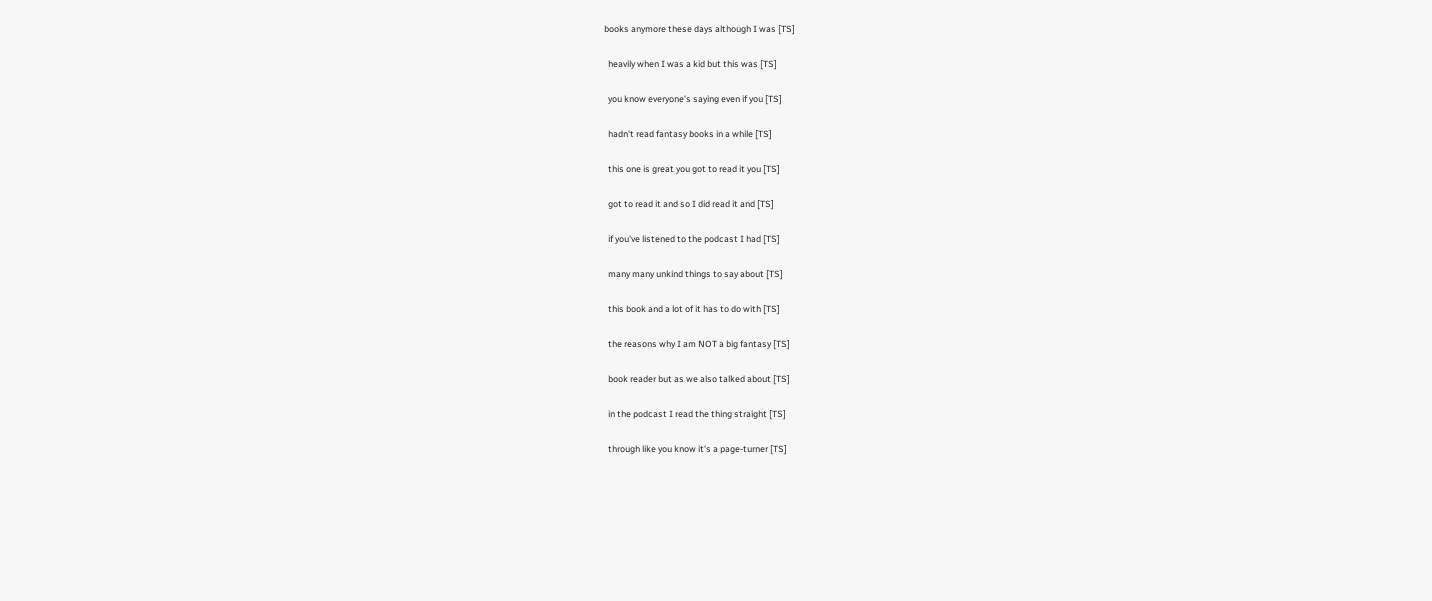books anymore these days although I was [TS]

  heavily when I was a kid but this was [TS]

  you know everyone's saying even if you [TS]

  hadn't read fantasy books in a while [TS]

  this one is great you got to read it you [TS]

  got to read it and so I did read it and [TS]

  if you've listened to the podcast I had [TS]

  many many unkind things to say about [TS]

  this book and a lot of it has to do with [TS]

  the reasons why I am NOT a big fantasy [TS]

  book reader but as we also talked about [TS]

  in the podcast I read the thing straight [TS]

  through like you know it's a page-turner [TS]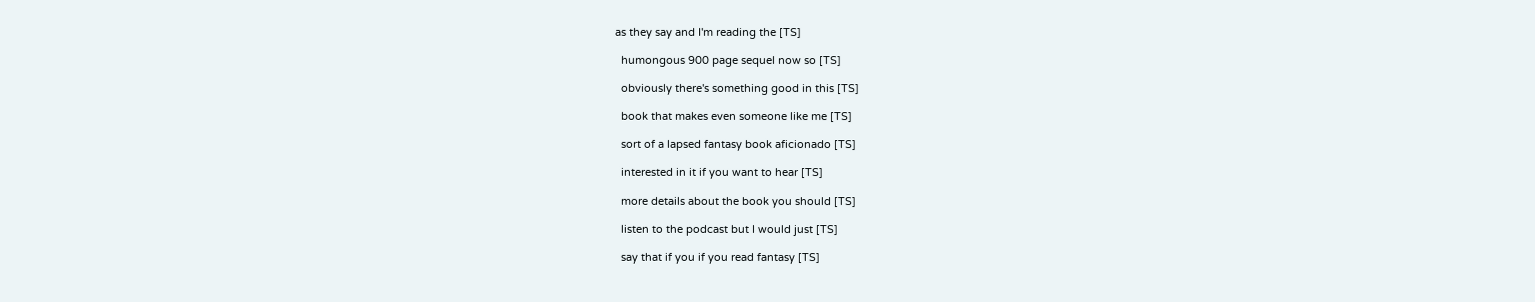as they say and I'm reading the [TS]

  humongous 900 page sequel now so [TS]

  obviously there's something good in this [TS]

  book that makes even someone like me [TS]

  sort of a lapsed fantasy book aficionado [TS]

  interested in it if you want to hear [TS]

  more details about the book you should [TS]

  listen to the podcast but I would just [TS]

  say that if you if you read fantasy [TS]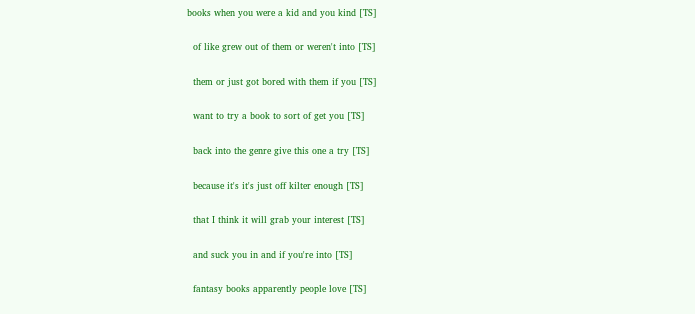books when you were a kid and you kind [TS]

  of like grew out of them or weren't into [TS]

  them or just got bored with them if you [TS]

  want to try a book to sort of get you [TS]

  back into the genre give this one a try [TS]

  because it's it's just off kilter enough [TS]

  that I think it will grab your interest [TS]

  and suck you in and if you're into [TS]

  fantasy books apparently people love [TS]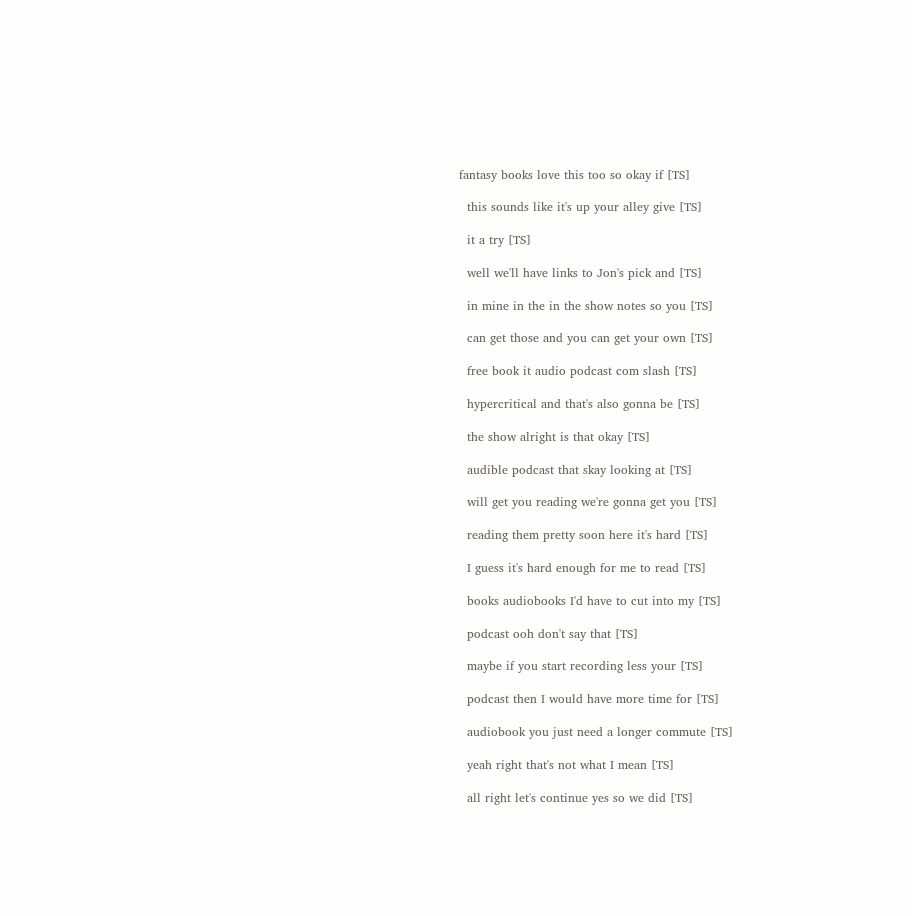fantasy books love this too so okay if [TS]

  this sounds like it's up your alley give [TS]

  it a try [TS]

  well we'll have links to Jon's pick and [TS]

  in mine in the in the show notes so you [TS]

  can get those and you can get your own [TS]

  free book it audio podcast com slash [TS]

  hypercritical and that's also gonna be [TS]

  the show alright is that okay [TS]

  audible podcast that skay looking at [TS]

  will get you reading we're gonna get you [TS]

  reading them pretty soon here it's hard [TS]

  I guess it's hard enough for me to read [TS]

  books audiobooks I'd have to cut into my [TS]

  podcast ooh don't say that [TS]

  maybe if you start recording less your [TS]

  podcast then I would have more time for [TS]

  audiobook you just need a longer commute [TS]

  yeah right that's not what I mean [TS]

  all right let's continue yes so we did [TS]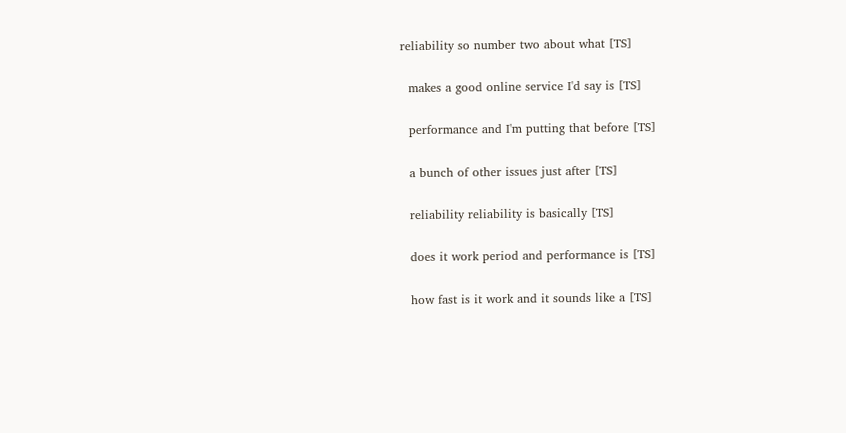reliability so number two about what [TS]

  makes a good online service I'd say is [TS]

  performance and I'm putting that before [TS]

  a bunch of other issues just after [TS]

  reliability reliability is basically [TS]

  does it work period and performance is [TS]

  how fast is it work and it sounds like a [TS]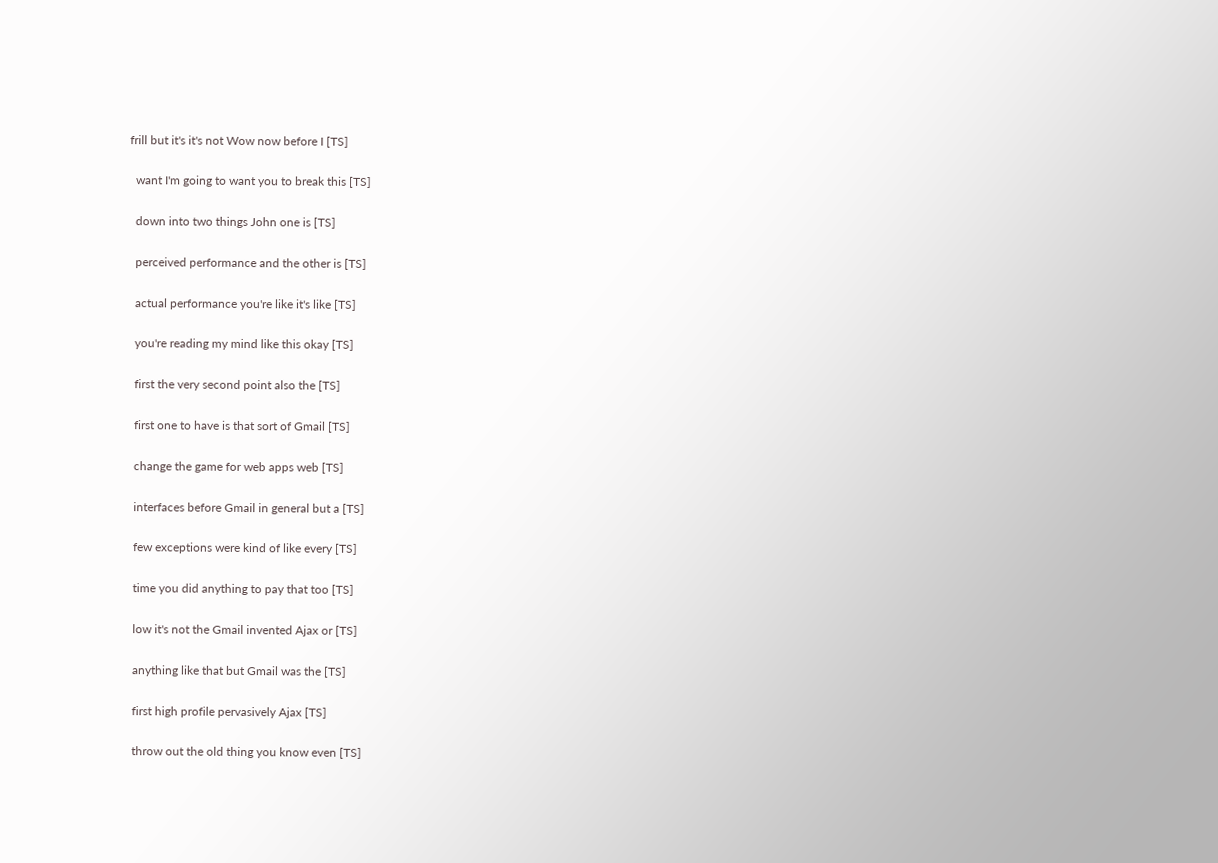frill but it's it's not Wow now before I [TS]

  want I'm going to want you to break this [TS]

  down into two things John one is [TS]

  perceived performance and the other is [TS]

  actual performance you're like it's like [TS]

  you're reading my mind like this okay [TS]

  first the very second point also the [TS]

  first one to have is that sort of Gmail [TS]

  change the game for web apps web [TS]

  interfaces before Gmail in general but a [TS]

  few exceptions were kind of like every [TS]

  time you did anything to pay that too [TS]

  low it's not the Gmail invented Ajax or [TS]

  anything like that but Gmail was the [TS]

  first high profile pervasively Ajax [TS]

  throw out the old thing you know even [TS]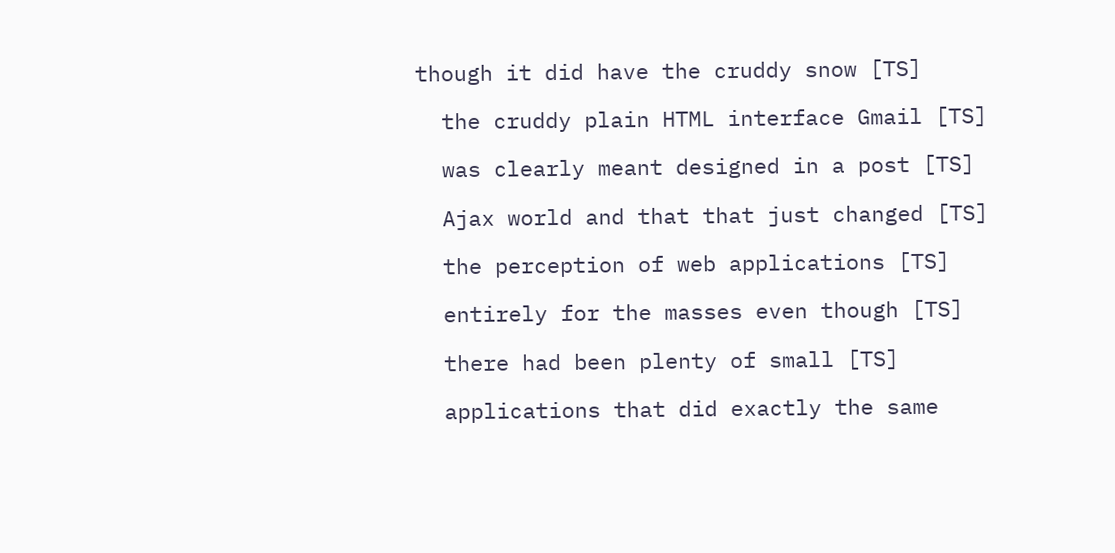though it did have the cruddy snow [TS]

  the cruddy plain HTML interface Gmail [TS]

  was clearly meant designed in a post [TS]

  Ajax world and that that just changed [TS]

  the perception of web applications [TS]

  entirely for the masses even though [TS]

  there had been plenty of small [TS]

  applications that did exactly the same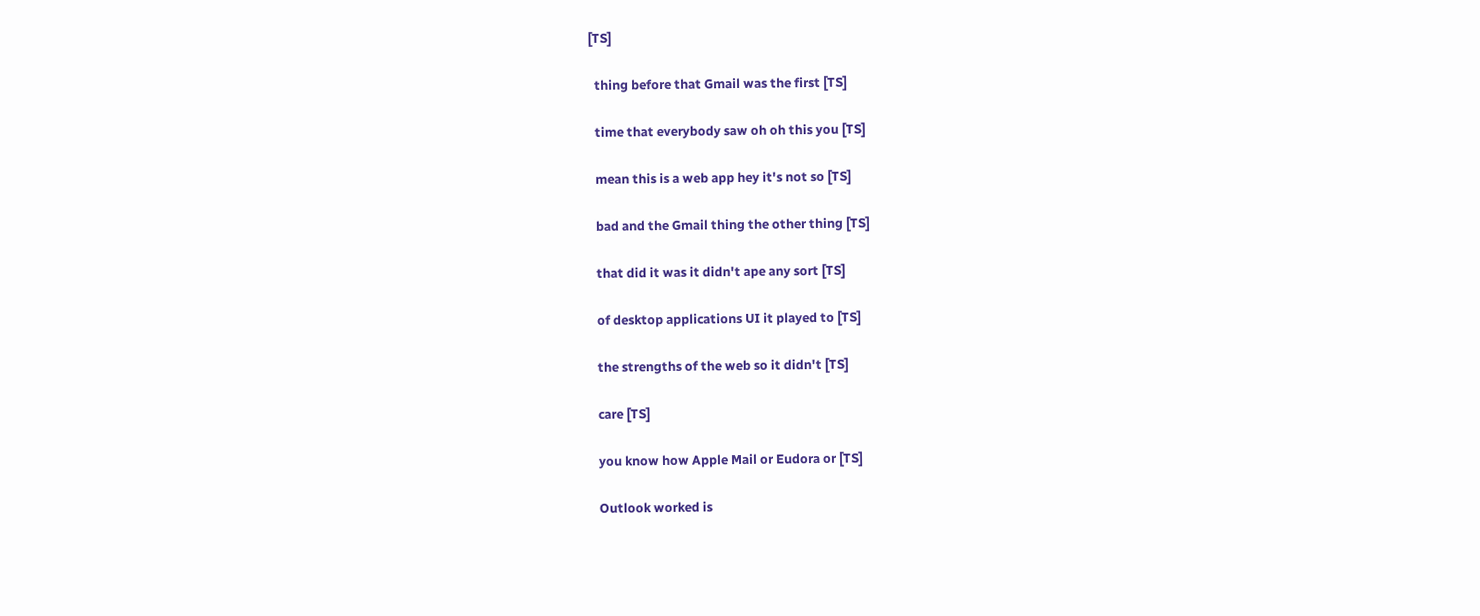[TS]

  thing before that Gmail was the first [TS]

  time that everybody saw oh oh this you [TS]

  mean this is a web app hey it's not so [TS]

  bad and the Gmail thing the other thing [TS]

  that did it was it didn't ape any sort [TS]

  of desktop applications UI it played to [TS]

  the strengths of the web so it didn't [TS]

  care [TS]

  you know how Apple Mail or Eudora or [TS]

  Outlook worked is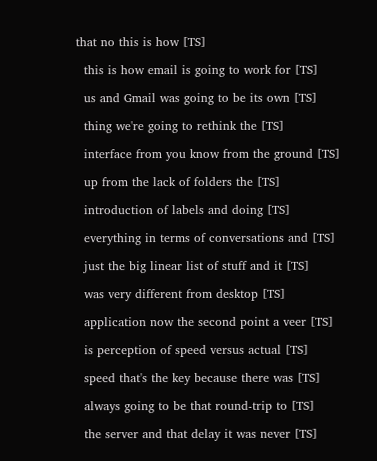that no this is how [TS]

  this is how email is going to work for [TS]

  us and Gmail was going to be its own [TS]

  thing we're going to rethink the [TS]

  interface from you know from the ground [TS]

  up from the lack of folders the [TS]

  introduction of labels and doing [TS]

  everything in terms of conversations and [TS]

  just the big linear list of stuff and it [TS]

  was very different from desktop [TS]

  application now the second point a veer [TS]

  is perception of speed versus actual [TS]

  speed that's the key because there was [TS]

  always going to be that round-trip to [TS]

  the server and that delay it was never [TS]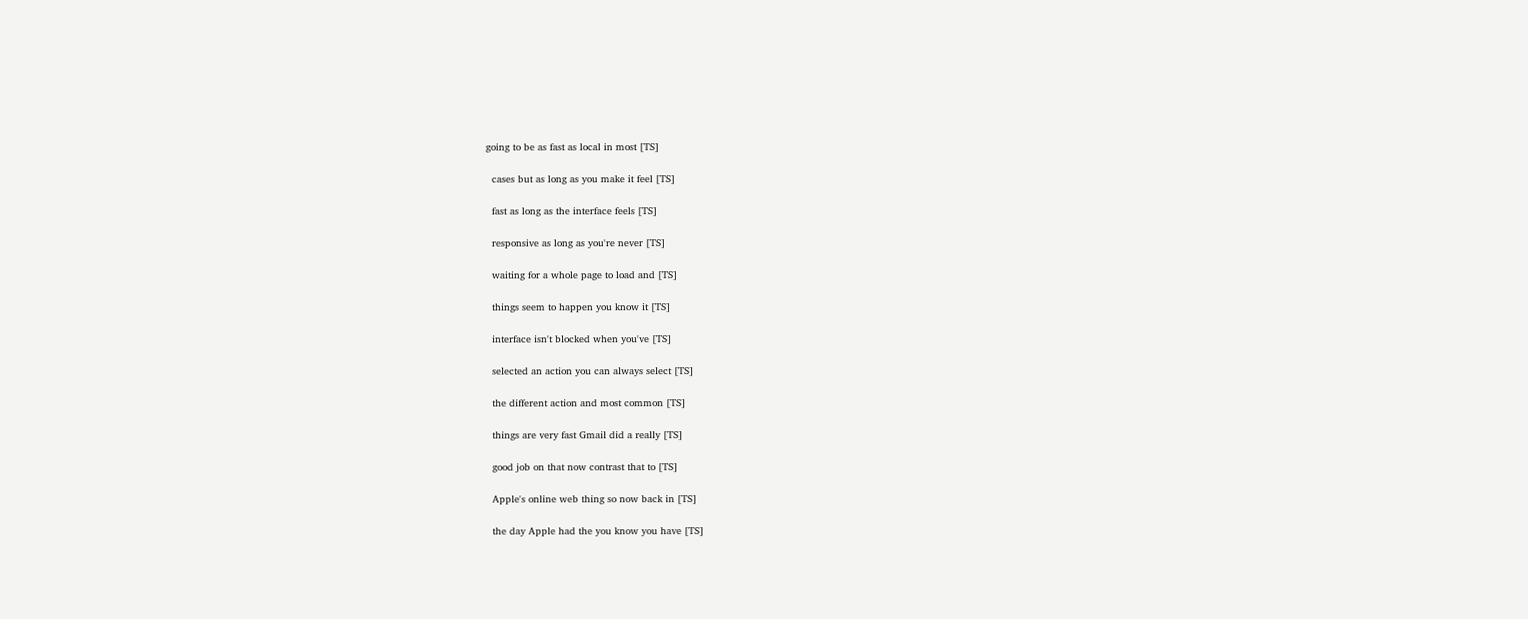going to be as fast as local in most [TS]

  cases but as long as you make it feel [TS]

  fast as long as the interface feels [TS]

  responsive as long as you're never [TS]

  waiting for a whole page to load and [TS]

  things seem to happen you know it [TS]

  interface isn't blocked when you've [TS]

  selected an action you can always select [TS]

  the different action and most common [TS]

  things are very fast Gmail did a really [TS]

  good job on that now contrast that to [TS]

  Apple's online web thing so now back in [TS]

  the day Apple had the you know you have [TS]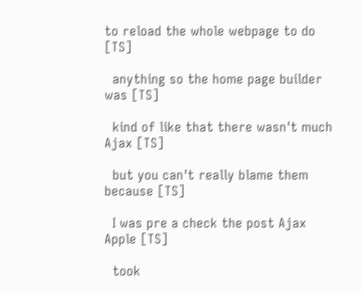to reload the whole webpage to do [TS]

  anything so the home page builder was [TS]

  kind of like that there wasn't much Ajax [TS]

  but you can't really blame them because [TS]

  I was pre a check the post Ajax Apple [TS]

  took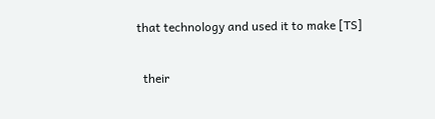that technology and used it to make [TS]

  their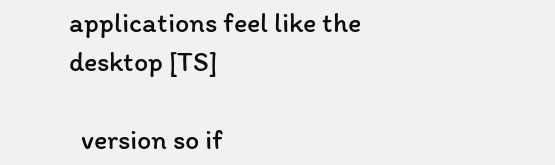applications feel like the desktop [TS]

  version so if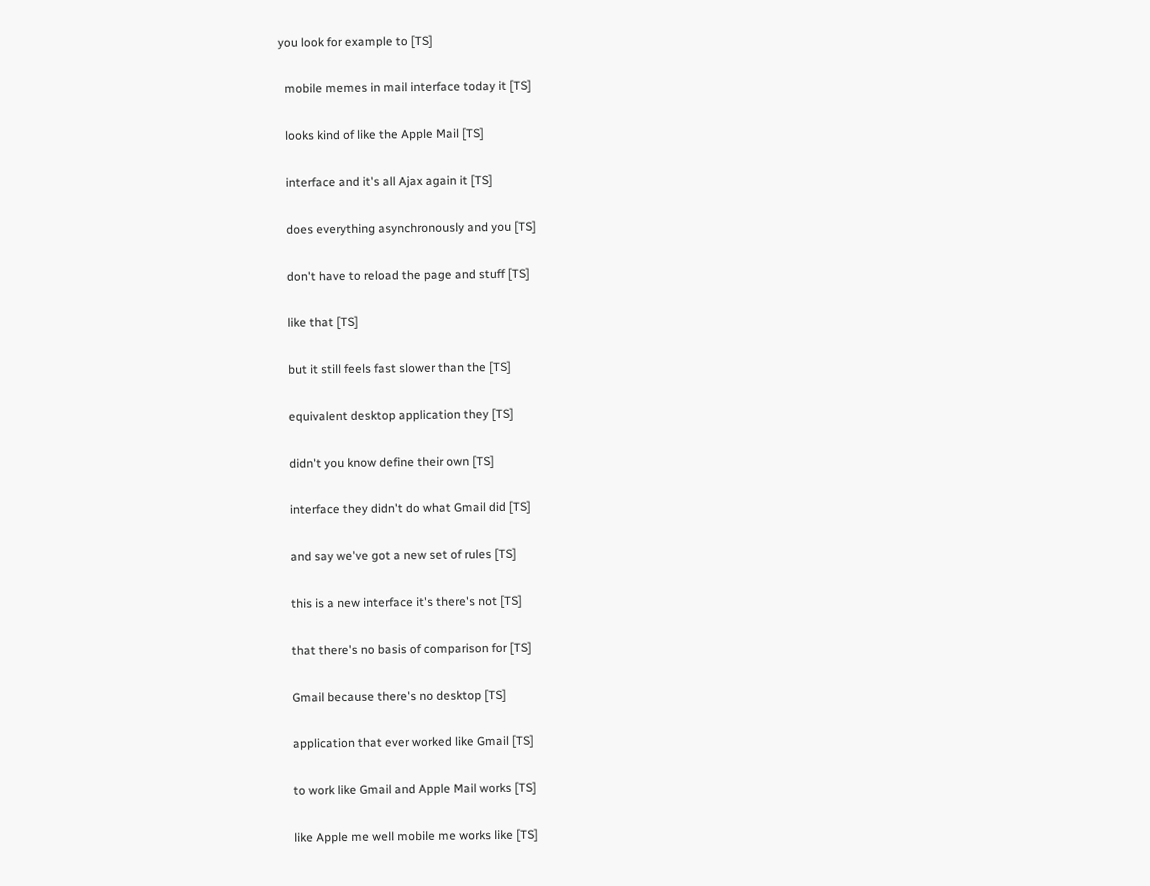you look for example to [TS]

  mobile memes in mail interface today it [TS]

  looks kind of like the Apple Mail [TS]

  interface and it's all Ajax again it [TS]

  does everything asynchronously and you [TS]

  don't have to reload the page and stuff [TS]

  like that [TS]

  but it still feels fast slower than the [TS]

  equivalent desktop application they [TS]

  didn't you know define their own [TS]

  interface they didn't do what Gmail did [TS]

  and say we've got a new set of rules [TS]

  this is a new interface it's there's not [TS]

  that there's no basis of comparison for [TS]

  Gmail because there's no desktop [TS]

  application that ever worked like Gmail [TS]

  to work like Gmail and Apple Mail works [TS]

  like Apple me well mobile me works like [TS]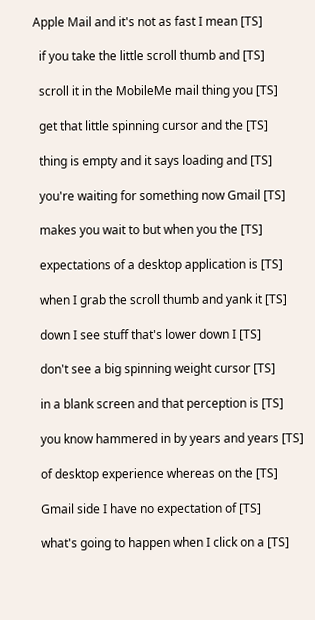Apple Mail and it's not as fast I mean [TS]

  if you take the little scroll thumb and [TS]

  scroll it in the MobileMe mail thing you [TS]

  get that little spinning cursor and the [TS]

  thing is empty and it says loading and [TS]

  you're waiting for something now Gmail [TS]

  makes you wait to but when you the [TS]

  expectations of a desktop application is [TS]

  when I grab the scroll thumb and yank it [TS]

  down I see stuff that's lower down I [TS]

  don't see a big spinning weight cursor [TS]

  in a blank screen and that perception is [TS]

  you know hammered in by years and years [TS]

  of desktop experience whereas on the [TS]

  Gmail side I have no expectation of [TS]

  what's going to happen when I click on a [TS]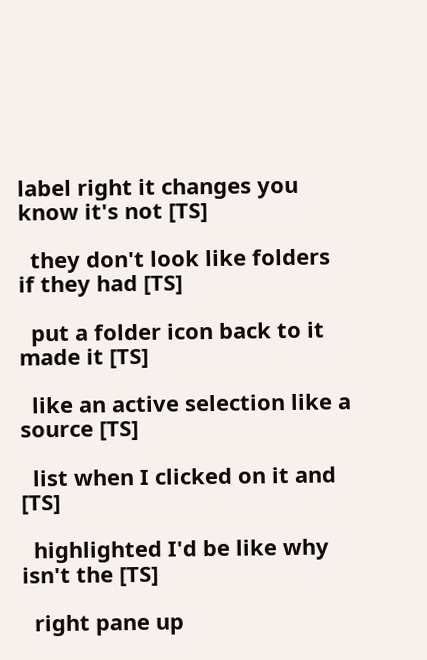label right it changes you know it's not [TS]

  they don't look like folders if they had [TS]

  put a folder icon back to it made it [TS]

  like an active selection like a source [TS]

  list when I clicked on it and [TS]

  highlighted I'd be like why isn't the [TS]

  right pane up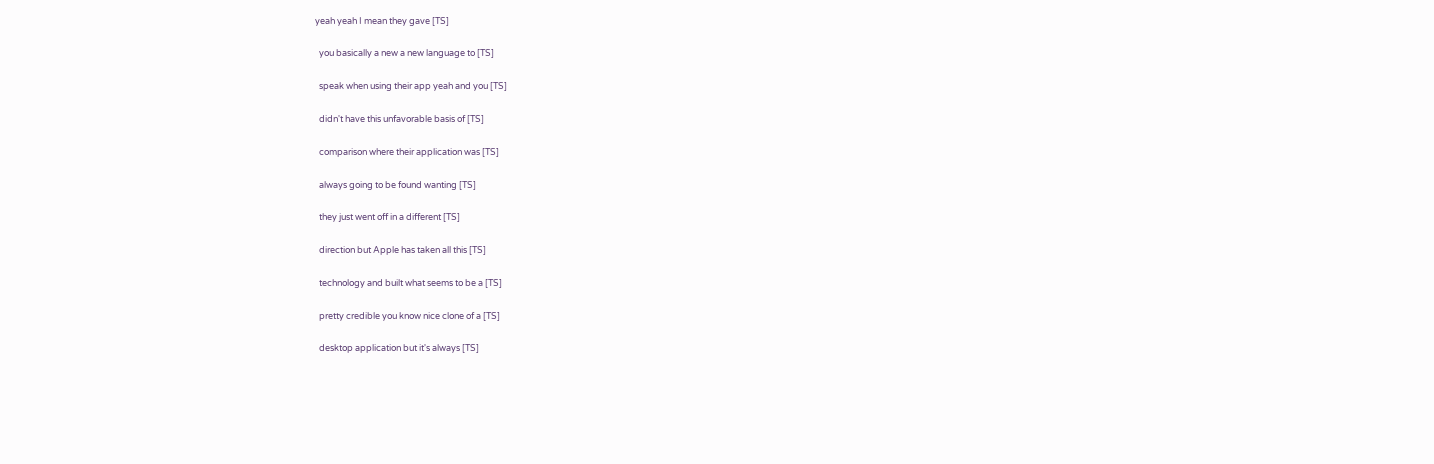yeah yeah I mean they gave [TS]

  you basically a new a new language to [TS]

  speak when using their app yeah and you [TS]

  didn't have this unfavorable basis of [TS]

  comparison where their application was [TS]

  always going to be found wanting [TS]

  they just went off in a different [TS]

  direction but Apple has taken all this [TS]

  technology and built what seems to be a [TS]

  pretty credible you know nice clone of a [TS]

  desktop application but it's always [TS]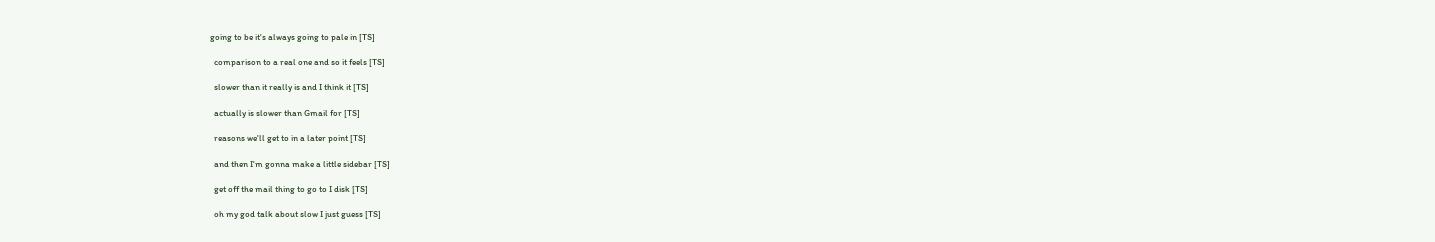going to be it's always going to pale in [TS]

  comparison to a real one and so it feels [TS]

  slower than it really is and I think it [TS]

  actually is slower than Gmail for [TS]

  reasons we'll get to in a later point [TS]

  and then I'm gonna make a little sidebar [TS]

  get off the mail thing to go to I disk [TS]

  oh my god talk about slow I just guess [TS]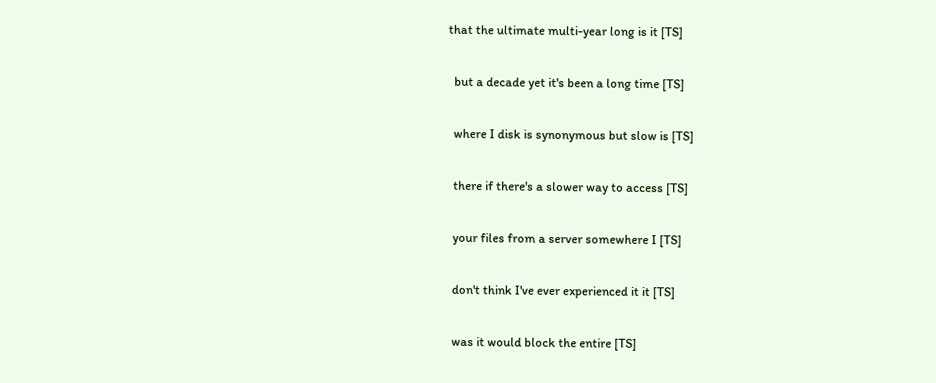that the ultimate multi-year long is it [TS]

  but a decade yet it's been a long time [TS]

  where I disk is synonymous but slow is [TS]

  there if there's a slower way to access [TS]

  your files from a server somewhere I [TS]

  don't think I've ever experienced it it [TS]

  was it would block the entire [TS]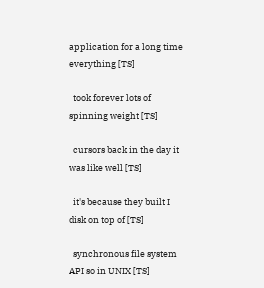application for a long time everything [TS]

  took forever lots of spinning weight [TS]

  cursors back in the day it was like well [TS]

  it's because they built I disk on top of [TS]

  synchronous file system API so in UNIX [TS]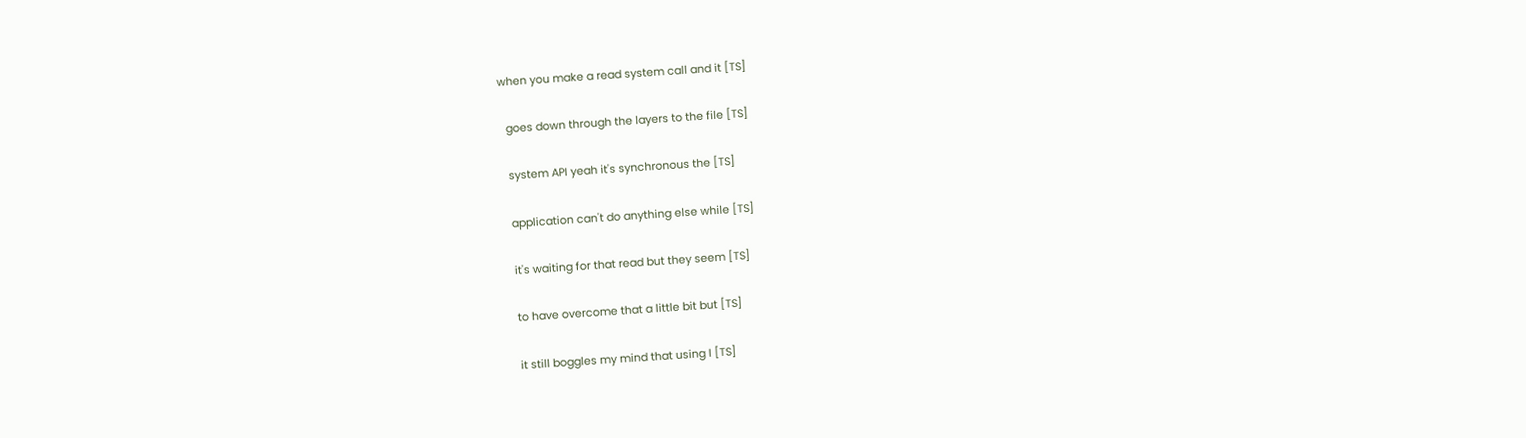when you make a read system call and it [TS]

  goes down through the layers to the file [TS]

  system API yeah it's synchronous the [TS]

  application can't do anything else while [TS]

  it's waiting for that read but they seem [TS]

  to have overcome that a little bit but [TS]

  it still boggles my mind that using I [TS]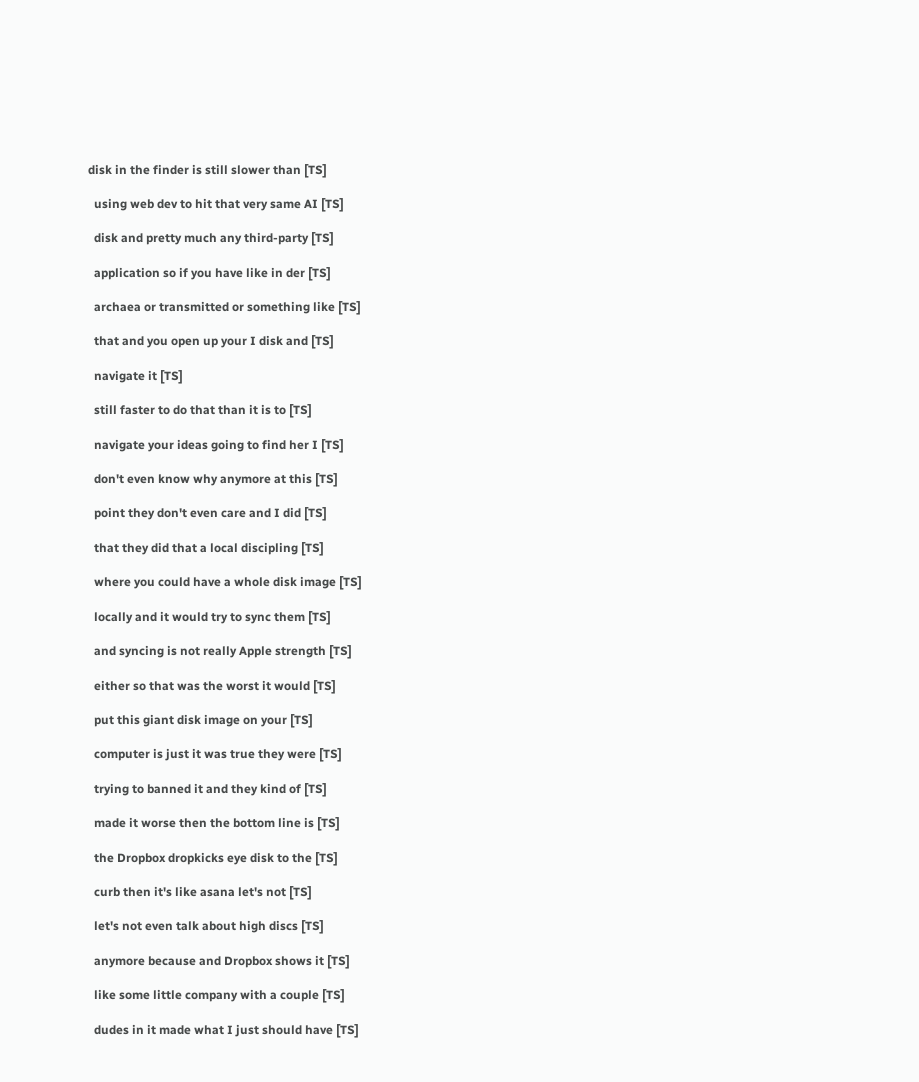disk in the finder is still slower than [TS]

  using web dev to hit that very same AI [TS]

  disk and pretty much any third-party [TS]

  application so if you have like in der [TS]

  archaea or transmitted or something like [TS]

  that and you open up your I disk and [TS]

  navigate it [TS]

  still faster to do that than it is to [TS]

  navigate your ideas going to find her I [TS]

  don't even know why anymore at this [TS]

  point they don't even care and I did [TS]

  that they did that a local discipling [TS]

  where you could have a whole disk image [TS]

  locally and it would try to sync them [TS]

  and syncing is not really Apple strength [TS]

  either so that was the worst it would [TS]

  put this giant disk image on your [TS]

  computer is just it was true they were [TS]

  trying to banned it and they kind of [TS]

  made it worse then the bottom line is [TS]

  the Dropbox dropkicks eye disk to the [TS]

  curb then it's like asana let's not [TS]

  let's not even talk about high discs [TS]

  anymore because and Dropbox shows it [TS]

  like some little company with a couple [TS]

  dudes in it made what I just should have [TS]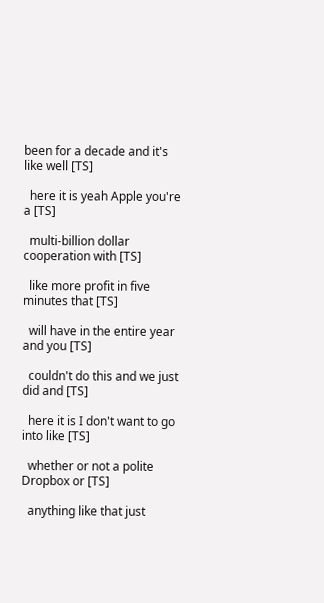been for a decade and it's like well [TS]

  here it is yeah Apple you're a [TS]

  multi-billion dollar cooperation with [TS]

  like more profit in five minutes that [TS]

  will have in the entire year and you [TS]

  couldn't do this and we just did and [TS]

  here it is I don't want to go into like [TS]

  whether or not a polite Dropbox or [TS]

  anything like that just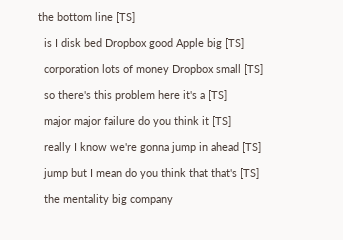the bottom line [TS]

  is I disk bed Dropbox good Apple big [TS]

  corporation lots of money Dropbox small [TS]

  so there's this problem here it's a [TS]

  major major failure do you think it [TS]

  really I know we're gonna jump in ahead [TS]

  jump but I mean do you think that that's [TS]

  the mentality big company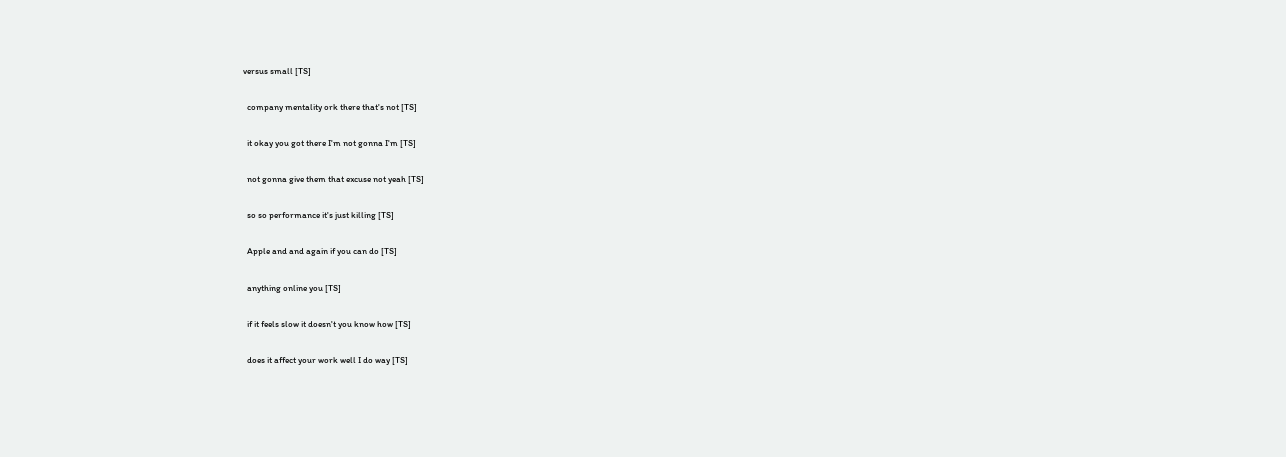versus small [TS]

  company mentality ork there that's not [TS]

  it okay you got there I'm not gonna I'm [TS]

  not gonna give them that excuse not yeah [TS]

  so so performance it's just killing [TS]

  Apple and and again if you can do [TS]

  anything online you [TS]

  if it feels slow it doesn't you know how [TS]

  does it affect your work well I do way [TS]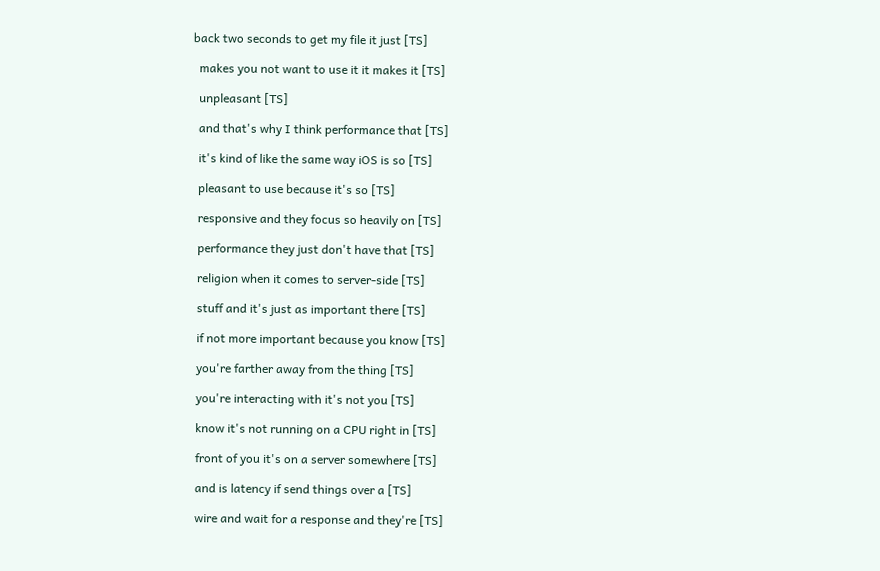back two seconds to get my file it just [TS]

  makes you not want to use it it makes it [TS]

  unpleasant [TS]

  and that's why I think performance that [TS]

  it's kind of like the same way iOS is so [TS]

  pleasant to use because it's so [TS]

  responsive and they focus so heavily on [TS]

  performance they just don't have that [TS]

  religion when it comes to server-side [TS]

  stuff and it's just as important there [TS]

  if not more important because you know [TS]

  you're farther away from the thing [TS]

  you're interacting with it's not you [TS]

  know it's not running on a CPU right in [TS]

  front of you it's on a server somewhere [TS]

  and is latency if send things over a [TS]

  wire and wait for a response and they're [TS]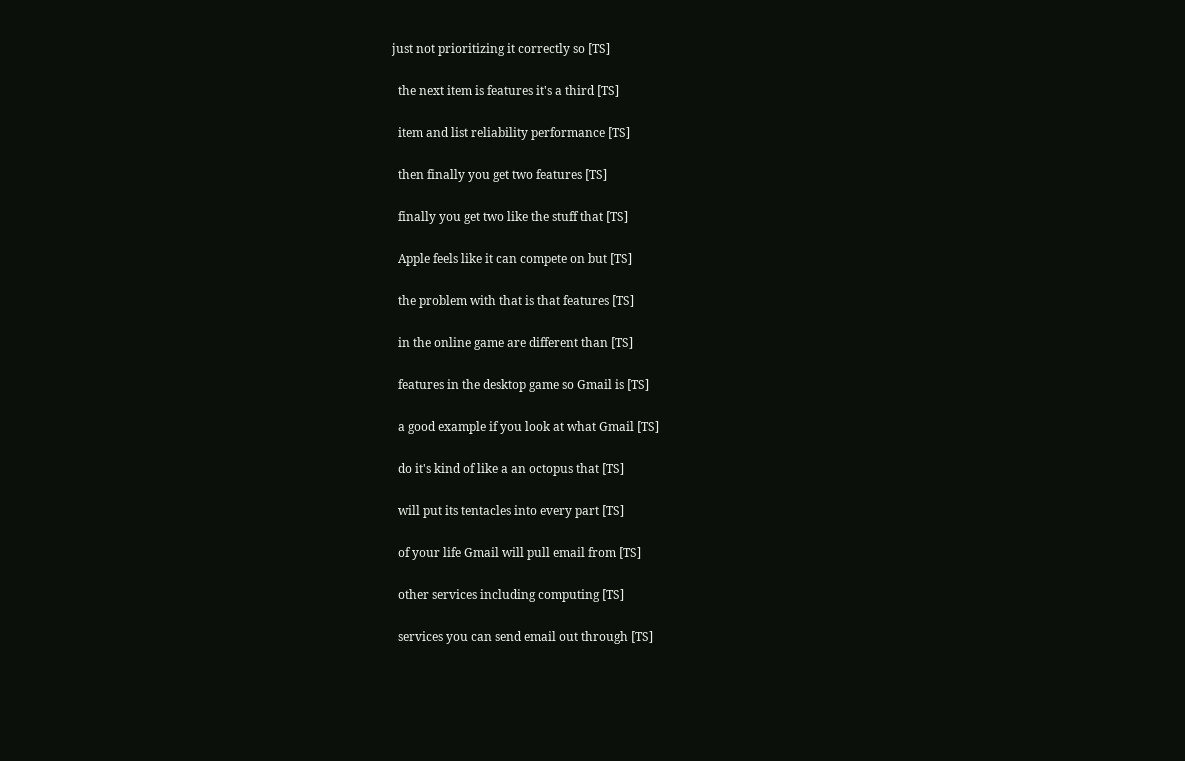just not prioritizing it correctly so [TS]

  the next item is features it's a third [TS]

  item and list reliability performance [TS]

  then finally you get two features [TS]

  finally you get two like the stuff that [TS]

  Apple feels like it can compete on but [TS]

  the problem with that is that features [TS]

  in the online game are different than [TS]

  features in the desktop game so Gmail is [TS]

  a good example if you look at what Gmail [TS]

  do it's kind of like a an octopus that [TS]

  will put its tentacles into every part [TS]

  of your life Gmail will pull email from [TS]

  other services including computing [TS]

  services you can send email out through [TS]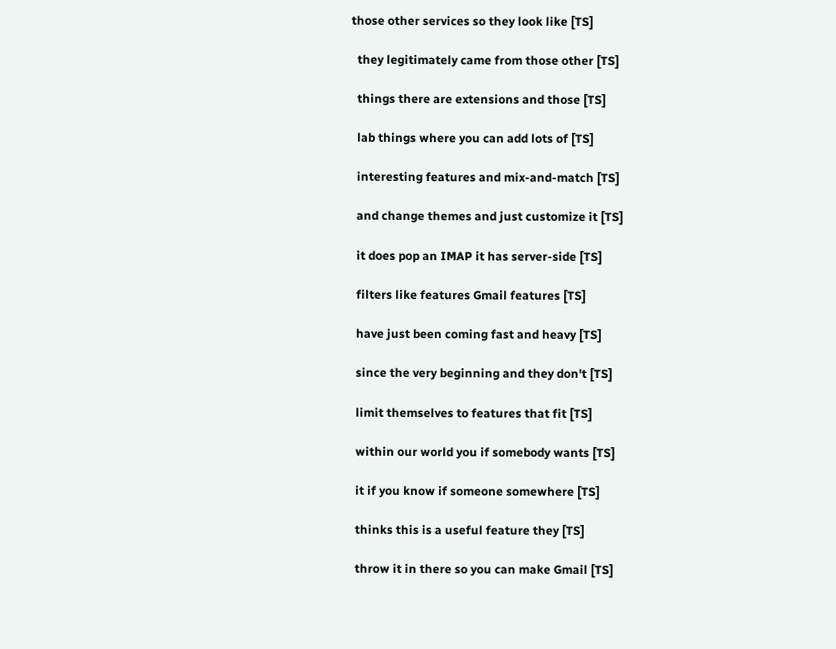those other services so they look like [TS]

  they legitimately came from those other [TS]

  things there are extensions and those [TS]

  lab things where you can add lots of [TS]

  interesting features and mix-and-match [TS]

  and change themes and just customize it [TS]

  it does pop an IMAP it has server-side [TS]

  filters like features Gmail features [TS]

  have just been coming fast and heavy [TS]

  since the very beginning and they don't [TS]

  limit themselves to features that fit [TS]

  within our world you if somebody wants [TS]

  it if you know if someone somewhere [TS]

  thinks this is a useful feature they [TS]

  throw it in there so you can make Gmail [TS]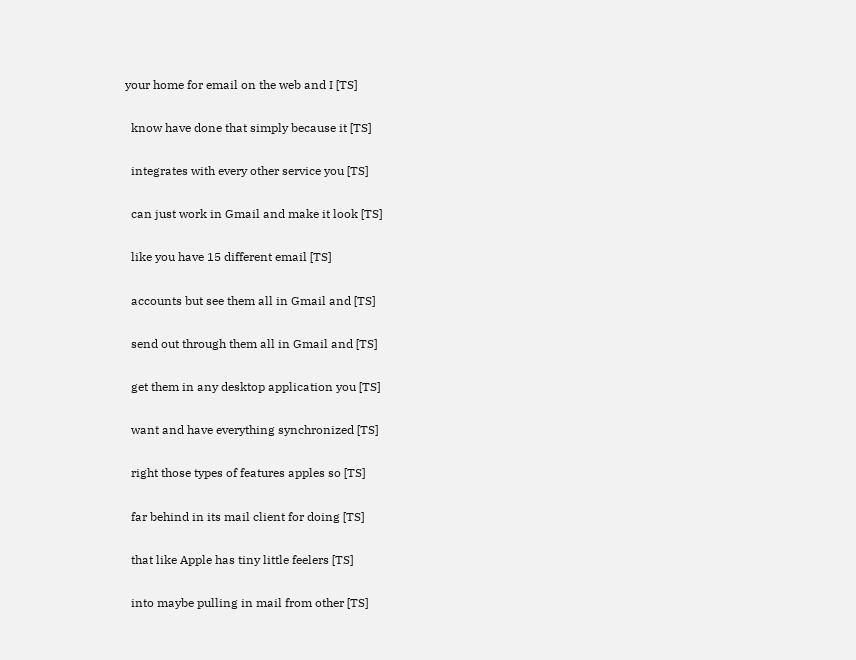your home for email on the web and I [TS]

  know have done that simply because it [TS]

  integrates with every other service you [TS]

  can just work in Gmail and make it look [TS]

  like you have 15 different email [TS]

  accounts but see them all in Gmail and [TS]

  send out through them all in Gmail and [TS]

  get them in any desktop application you [TS]

  want and have everything synchronized [TS]

  right those types of features apples so [TS]

  far behind in its mail client for doing [TS]

  that like Apple has tiny little feelers [TS]

  into maybe pulling in mail from other [TS]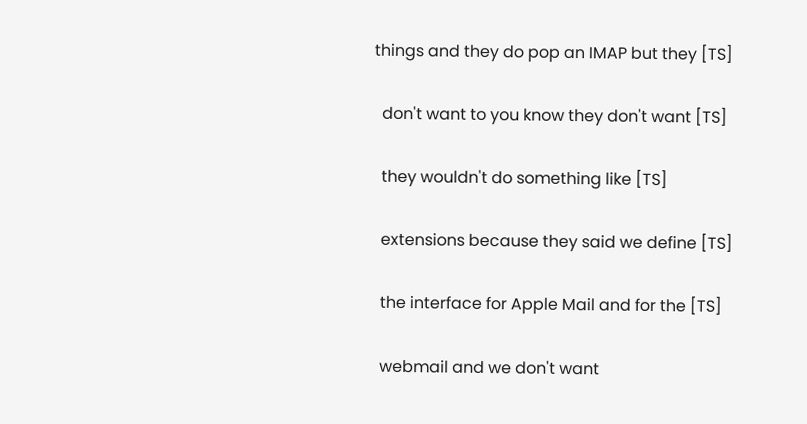things and they do pop an IMAP but they [TS]

  don't want to you know they don't want [TS]

  they wouldn't do something like [TS]

  extensions because they said we define [TS]

  the interface for Apple Mail and for the [TS]

  webmail and we don't want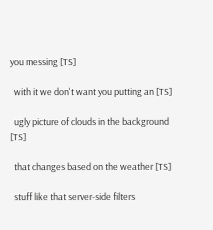you messing [TS]

  with it we don't want you putting an [TS]

  ugly picture of clouds in the background [TS]

  that changes based on the weather [TS]

  stuff like that server-side filters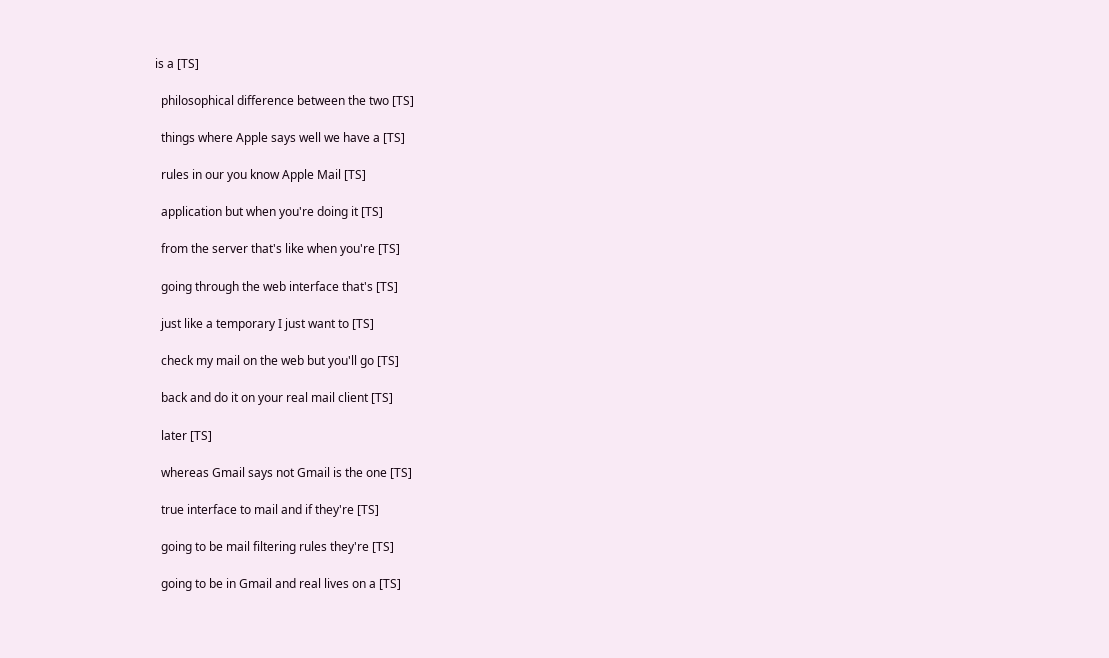is a [TS]

  philosophical difference between the two [TS]

  things where Apple says well we have a [TS]

  rules in our you know Apple Mail [TS]

  application but when you're doing it [TS]

  from the server that's like when you're [TS]

  going through the web interface that's [TS]

  just like a temporary I just want to [TS]

  check my mail on the web but you'll go [TS]

  back and do it on your real mail client [TS]

  later [TS]

  whereas Gmail says not Gmail is the one [TS]

  true interface to mail and if they're [TS]

  going to be mail filtering rules they're [TS]

  going to be in Gmail and real lives on a [TS]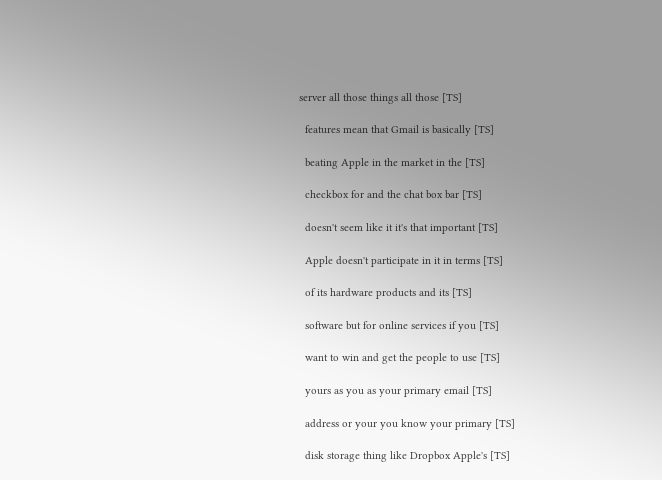server all those things all those [TS]

  features mean that Gmail is basically [TS]

  beating Apple in the market in the [TS]

  checkbox for and the chat box bar [TS]

  doesn't seem like it it's that important [TS]

  Apple doesn't participate in it in terms [TS]

  of its hardware products and its [TS]

  software but for online services if you [TS]

  want to win and get the people to use [TS]

  yours as you as your primary email [TS]

  address or your you know your primary [TS]

  disk storage thing like Dropbox Apple's [TS]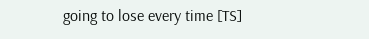going to lose every time [TS]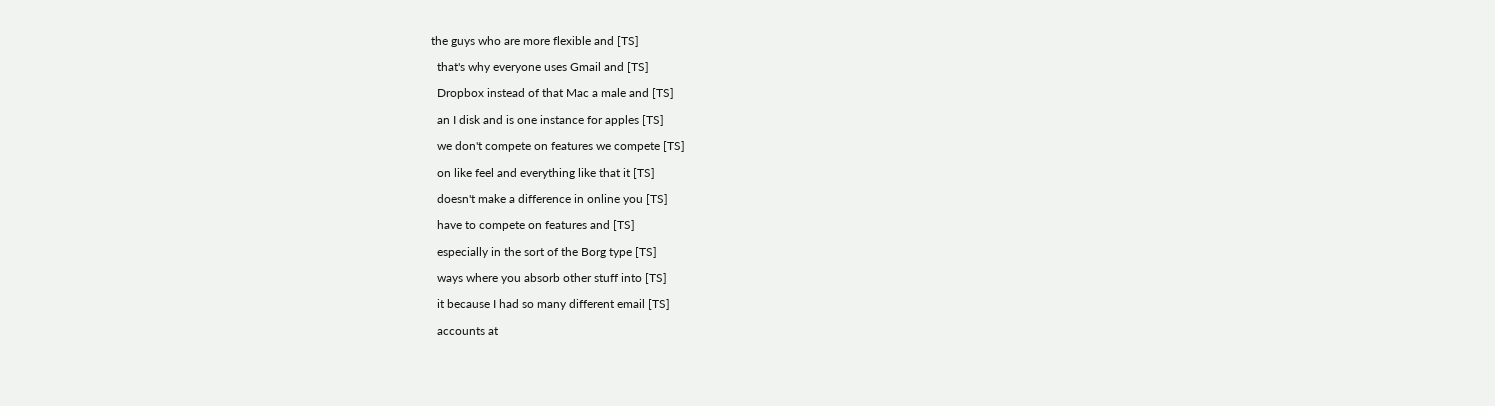the guys who are more flexible and [TS]

  that's why everyone uses Gmail and [TS]

  Dropbox instead of that Mac a male and [TS]

  an I disk and is one instance for apples [TS]

  we don't compete on features we compete [TS]

  on like feel and everything like that it [TS]

  doesn't make a difference in online you [TS]

  have to compete on features and [TS]

  especially in the sort of the Borg type [TS]

  ways where you absorb other stuff into [TS]

  it because I had so many different email [TS]

  accounts at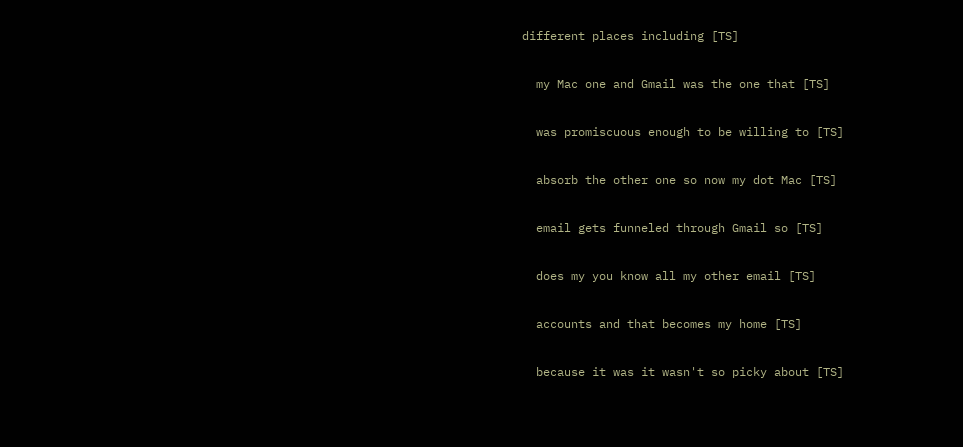different places including [TS]

  my Mac one and Gmail was the one that [TS]

  was promiscuous enough to be willing to [TS]

  absorb the other one so now my dot Mac [TS]

  email gets funneled through Gmail so [TS]

  does my you know all my other email [TS]

  accounts and that becomes my home [TS]

  because it was it wasn't so picky about [TS]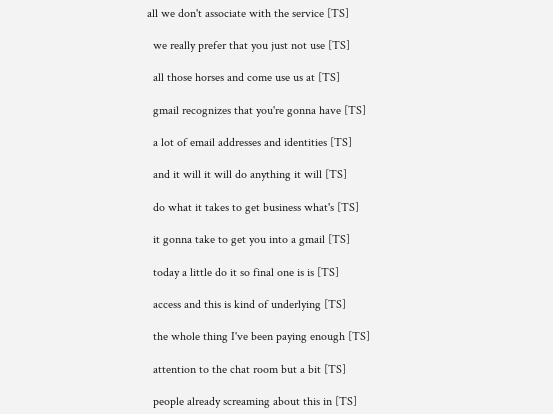all we don't associate with the service [TS]

  we really prefer that you just not use [TS]

  all those horses and come use us at [TS]

  gmail recognizes that you're gonna have [TS]

  a lot of email addresses and identities [TS]

  and it will it will do anything it will [TS]

  do what it takes to get business what's [TS]

  it gonna take to get you into a gmail [TS]

  today a little do it so final one is is [TS]

  access and this is kind of underlying [TS]

  the whole thing I've been paying enough [TS]

  attention to the chat room but a bit [TS]

  people already screaming about this in [TS]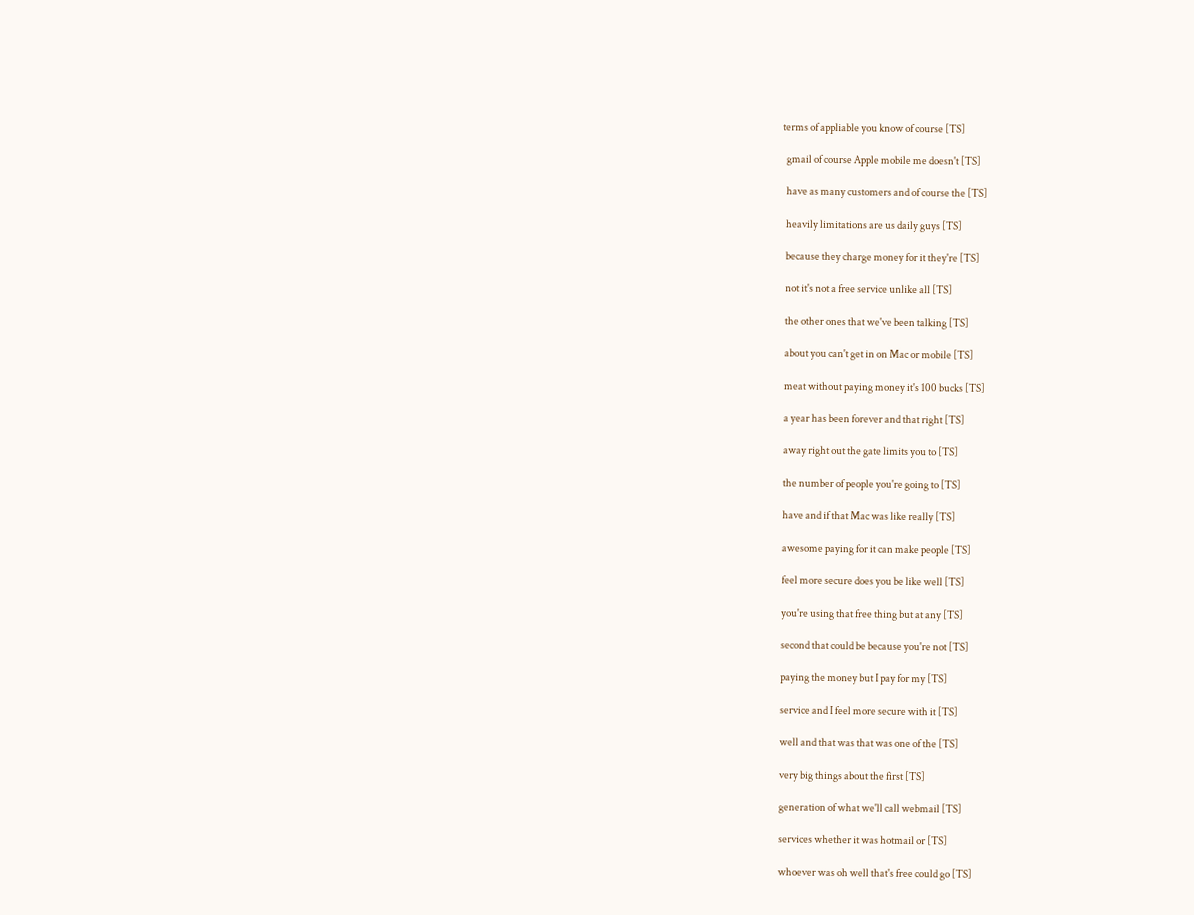terms of appliable you know of course [TS]

  gmail of course Apple mobile me doesn't [TS]

  have as many customers and of course the [TS]

  heavily limitations are us daily guys [TS]

  because they charge money for it they're [TS]

  not it's not a free service unlike all [TS]

  the other ones that we've been talking [TS]

  about you can't get in on Mac or mobile [TS]

  meat without paying money it's 100 bucks [TS]

  a year has been forever and that right [TS]

  away right out the gate limits you to [TS]

  the number of people you're going to [TS]

  have and if that Mac was like really [TS]

  awesome paying for it can make people [TS]

  feel more secure does you be like well [TS]

  you're using that free thing but at any [TS]

  second that could be because you're not [TS]

  paying the money but I pay for my [TS]

  service and I feel more secure with it [TS]

  well and that was that was one of the [TS]

  very big things about the first [TS]

  generation of what we'll call webmail [TS]

  services whether it was hotmail or [TS]

  whoever was oh well that's free could go [TS]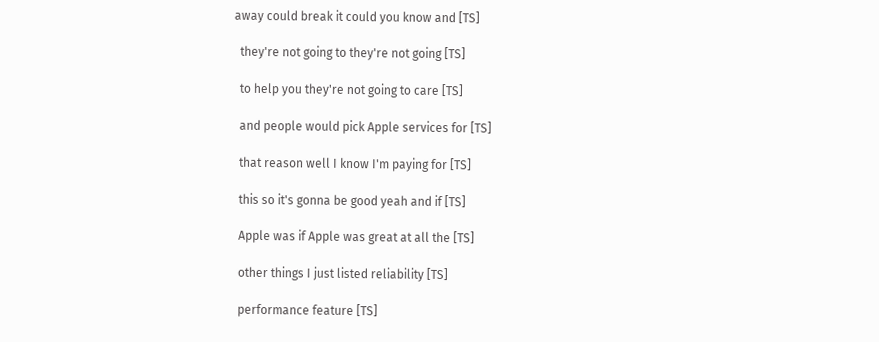away could break it could you know and [TS]

  they're not going to they're not going [TS]

  to help you they're not going to care [TS]

  and people would pick Apple services for [TS]

  that reason well I know I'm paying for [TS]

  this so it's gonna be good yeah and if [TS]

  Apple was if Apple was great at all the [TS]

  other things I just listed reliability [TS]

  performance feature [TS]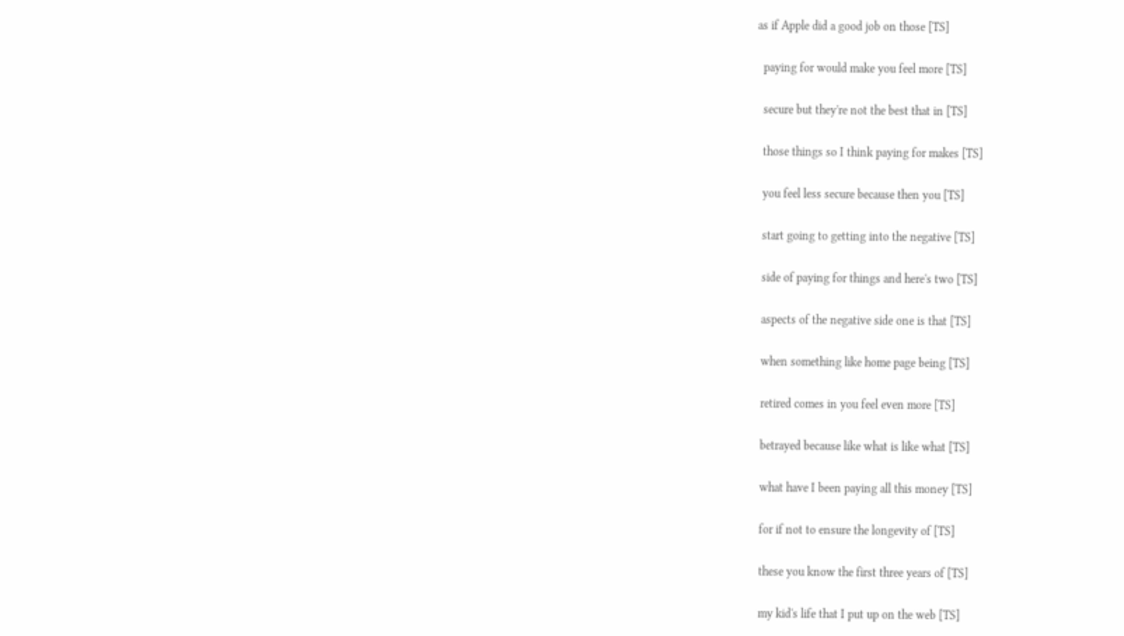as if Apple did a good job on those [TS]

  paying for would make you feel more [TS]

  secure but they're not the best that in [TS]

  those things so I think paying for makes [TS]

  you feel less secure because then you [TS]

  start going to getting into the negative [TS]

  side of paying for things and here's two [TS]

  aspects of the negative side one is that [TS]

  when something like home page being [TS]

  retired comes in you feel even more [TS]

  betrayed because like what is like what [TS]

  what have I been paying all this money [TS]

  for if not to ensure the longevity of [TS]

  these you know the first three years of [TS]

  my kid's life that I put up on the web [TS]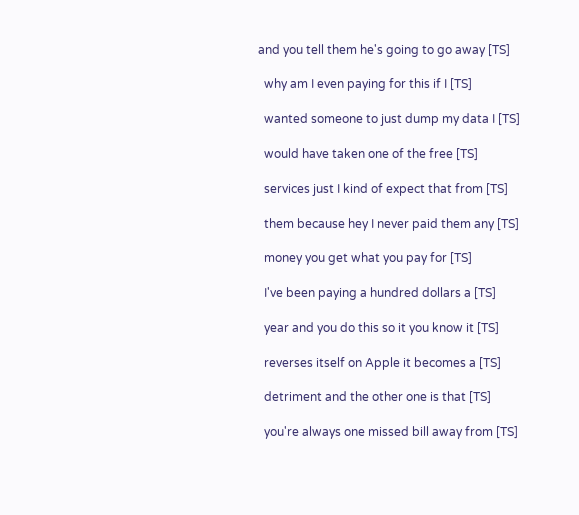and you tell them he's going to go away [TS]

  why am I even paying for this if I [TS]

  wanted someone to just dump my data I [TS]

  would have taken one of the free [TS]

  services just I kind of expect that from [TS]

  them because hey I never paid them any [TS]

  money you get what you pay for [TS]

  I've been paying a hundred dollars a [TS]

  year and you do this so it you know it [TS]

  reverses itself on Apple it becomes a [TS]

  detriment and the other one is that [TS]

  you're always one missed bill away from [TS]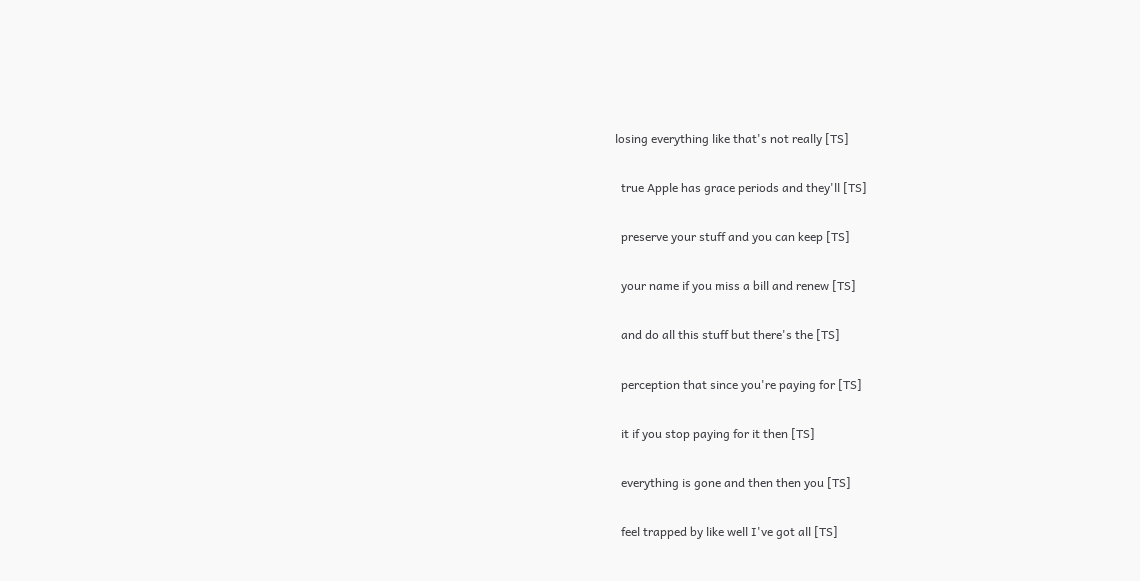losing everything like that's not really [TS]

  true Apple has grace periods and they'll [TS]

  preserve your stuff and you can keep [TS]

  your name if you miss a bill and renew [TS]

  and do all this stuff but there's the [TS]

  perception that since you're paying for [TS]

  it if you stop paying for it then [TS]

  everything is gone and then then you [TS]

  feel trapped by like well I've got all [TS]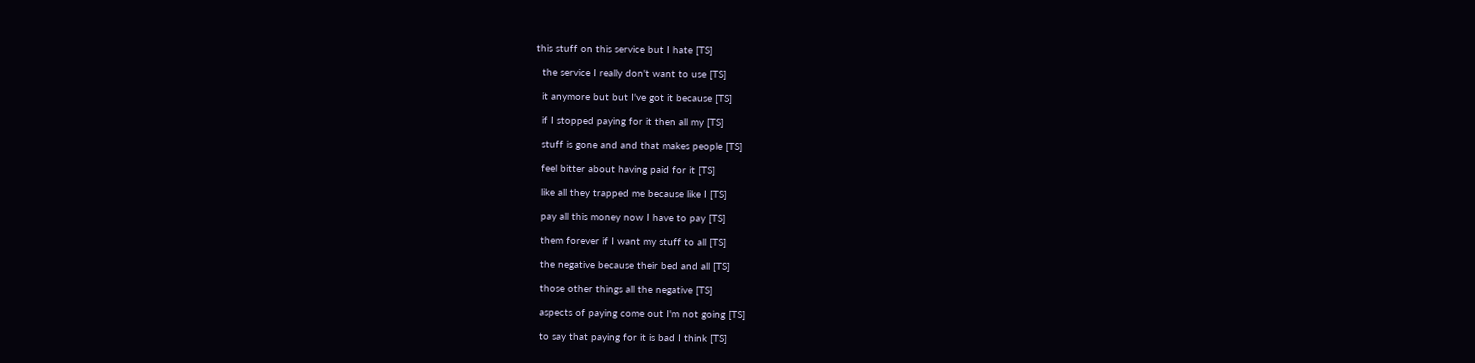this stuff on this service but I hate [TS]

  the service I really don't want to use [TS]

  it anymore but but I've got it because [TS]

  if I stopped paying for it then all my [TS]

  stuff is gone and and that makes people [TS]

  feel bitter about having paid for it [TS]

  like all they trapped me because like I [TS]

  pay all this money now I have to pay [TS]

  them forever if I want my stuff to all [TS]

  the negative because their bed and all [TS]

  those other things all the negative [TS]

  aspects of paying come out I'm not going [TS]

  to say that paying for it is bad I think [TS]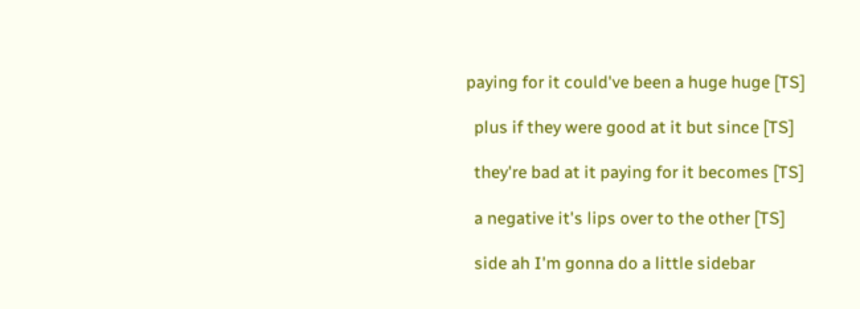paying for it could've been a huge huge [TS]

  plus if they were good at it but since [TS]

  they're bad at it paying for it becomes [TS]

  a negative it's lips over to the other [TS]

  side ah I'm gonna do a little sidebar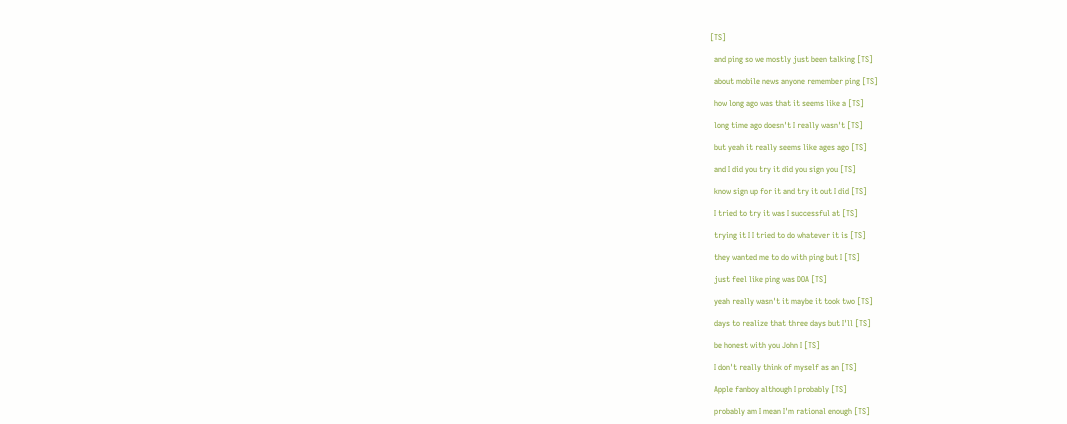[TS]

  and ping so we mostly just been talking [TS]

  about mobile news anyone remember ping [TS]

  how long ago was that it seems like a [TS]

  long time ago doesn't I really wasn't [TS]

  but yeah it really seems like ages ago [TS]

  and I did you try it did you sign you [TS]

  know sign up for it and try it out I did [TS]

  I tried to try it was I successful at [TS]

  trying it I I tried to do whatever it is [TS]

  they wanted me to do with ping but I [TS]

  just feel like ping was DOA [TS]

  yeah really wasn't it maybe it took two [TS]

  days to realize that three days but I'll [TS]

  be honest with you John I [TS]

  I don't really think of myself as an [TS]

  Apple fanboy although I probably [TS]

  probably am I mean I'm rational enough [TS]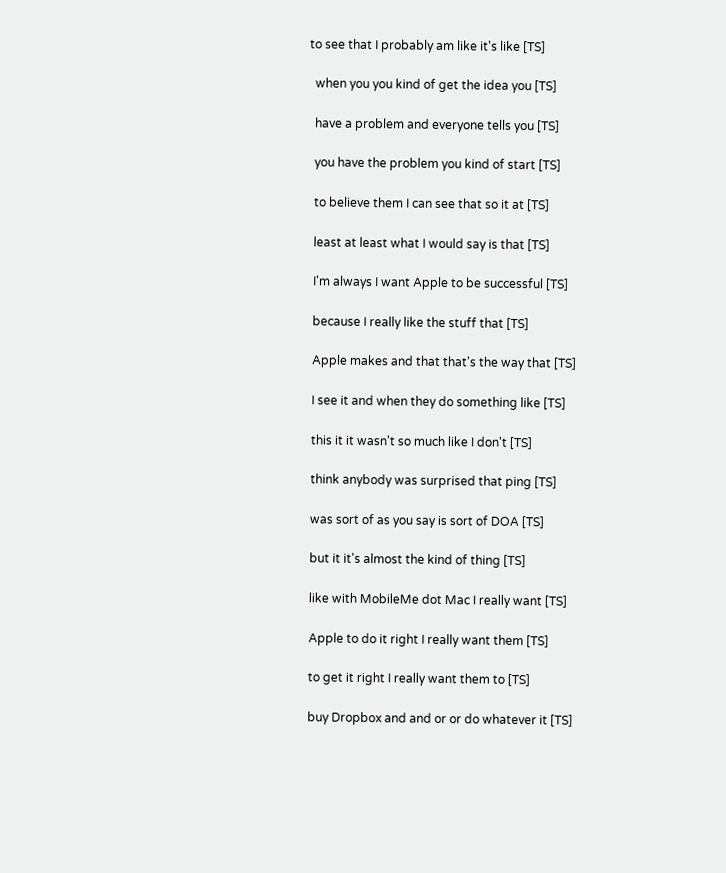to see that I probably am like it's like [TS]

  when you you kind of get the idea you [TS]

  have a problem and everyone tells you [TS]

  you have the problem you kind of start [TS]

  to believe them I can see that so it at [TS]

  least at least what I would say is that [TS]

  I'm always I want Apple to be successful [TS]

  because I really like the stuff that [TS]

  Apple makes and that that's the way that [TS]

  I see it and when they do something like [TS]

  this it it wasn't so much like I don't [TS]

  think anybody was surprised that ping [TS]

  was sort of as you say is sort of DOA [TS]

  but it it's almost the kind of thing [TS]

  like with MobileMe dot Mac I really want [TS]

  Apple to do it right I really want them [TS]

  to get it right I really want them to [TS]

  buy Dropbox and and or or do whatever it [TS]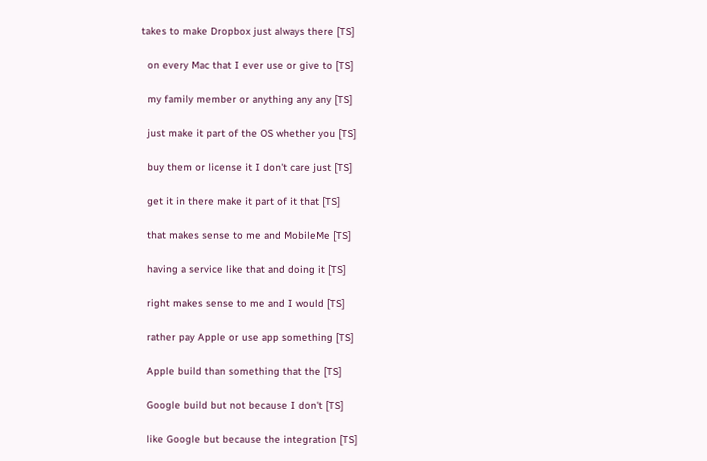takes to make Dropbox just always there [TS]

  on every Mac that I ever use or give to [TS]

  my family member or anything any any [TS]

  just make it part of the OS whether you [TS]

  buy them or license it I don't care just [TS]

  get it in there make it part of it that [TS]

  that makes sense to me and MobileMe [TS]

  having a service like that and doing it [TS]

  right makes sense to me and I would [TS]

  rather pay Apple or use app something [TS]

  Apple build than something that the [TS]

  Google build but not because I don't [TS]

  like Google but because the integration [TS]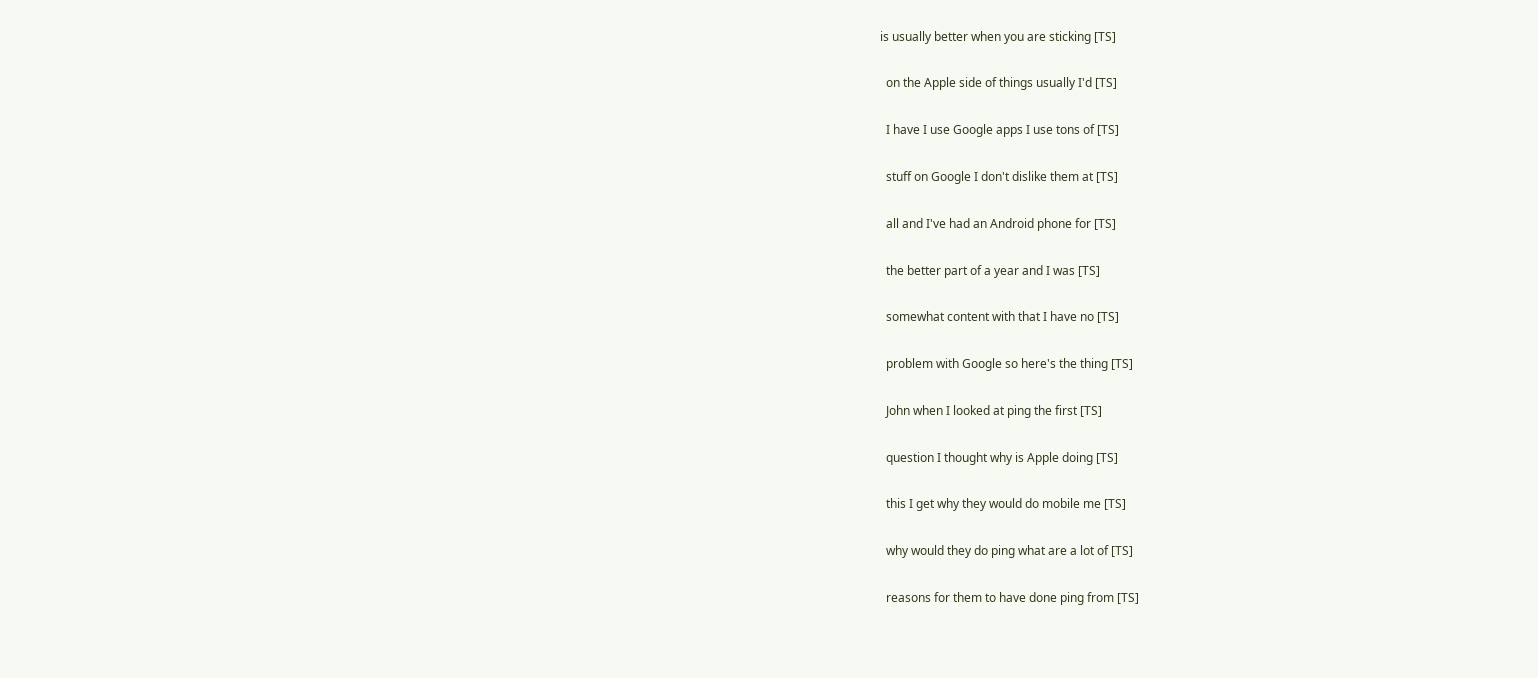is usually better when you are sticking [TS]

  on the Apple side of things usually I'd [TS]

  I have I use Google apps I use tons of [TS]

  stuff on Google I don't dislike them at [TS]

  all and I've had an Android phone for [TS]

  the better part of a year and I was [TS]

  somewhat content with that I have no [TS]

  problem with Google so here's the thing [TS]

  John when I looked at ping the first [TS]

  question I thought why is Apple doing [TS]

  this I get why they would do mobile me [TS]

  why would they do ping what are a lot of [TS]

  reasons for them to have done ping from [TS]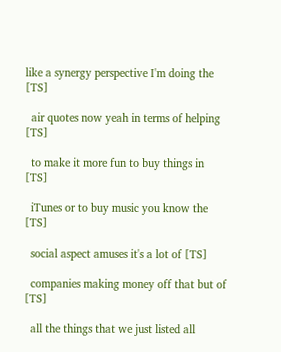like a synergy perspective I'm doing the [TS]

  air quotes now yeah in terms of helping [TS]

  to make it more fun to buy things in [TS]

  iTunes or to buy music you know the [TS]

  social aspect amuses it's a lot of [TS]

  companies making money off that but of [TS]

  all the things that we just listed all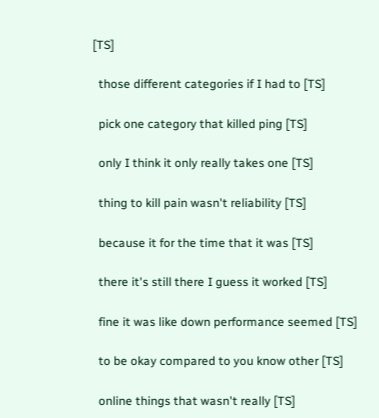[TS]

  those different categories if I had to [TS]

  pick one category that killed ping [TS]

  only I think it only really takes one [TS]

  thing to kill pain wasn't reliability [TS]

  because it for the time that it was [TS]

  there it's still there I guess it worked [TS]

  fine it was like down performance seemed [TS]

  to be okay compared to you know other [TS]

  online things that wasn't really [TS]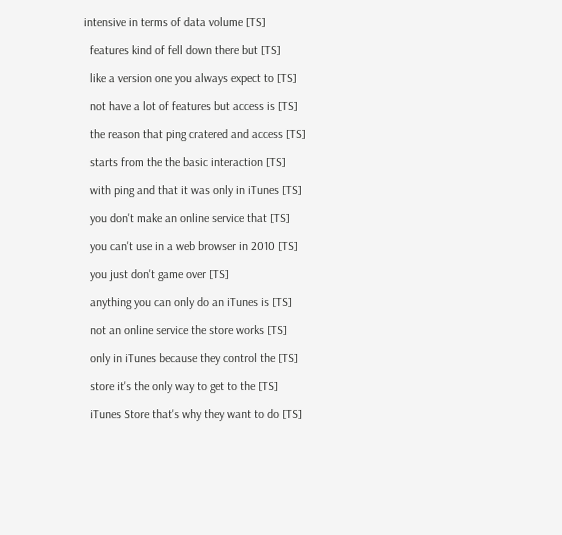intensive in terms of data volume [TS]

  features kind of fell down there but [TS]

  like a version one you always expect to [TS]

  not have a lot of features but access is [TS]

  the reason that ping cratered and access [TS]

  starts from the the basic interaction [TS]

  with ping and that it was only in iTunes [TS]

  you don't make an online service that [TS]

  you can't use in a web browser in 2010 [TS]

  you just don't game over [TS]

  anything you can only do an iTunes is [TS]

  not an online service the store works [TS]

  only in iTunes because they control the [TS]

  store it's the only way to get to the [TS]

  iTunes Store that's why they want to do [TS]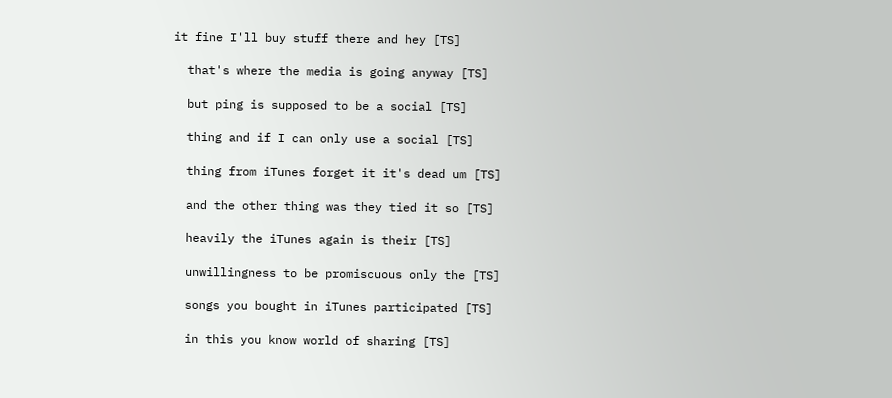it fine I'll buy stuff there and hey [TS]

  that's where the media is going anyway [TS]

  but ping is supposed to be a social [TS]

  thing and if I can only use a social [TS]

  thing from iTunes forget it it's dead um [TS]

  and the other thing was they tied it so [TS]

  heavily the iTunes again is their [TS]

  unwillingness to be promiscuous only the [TS]

  songs you bought in iTunes participated [TS]

  in this you know world of sharing [TS]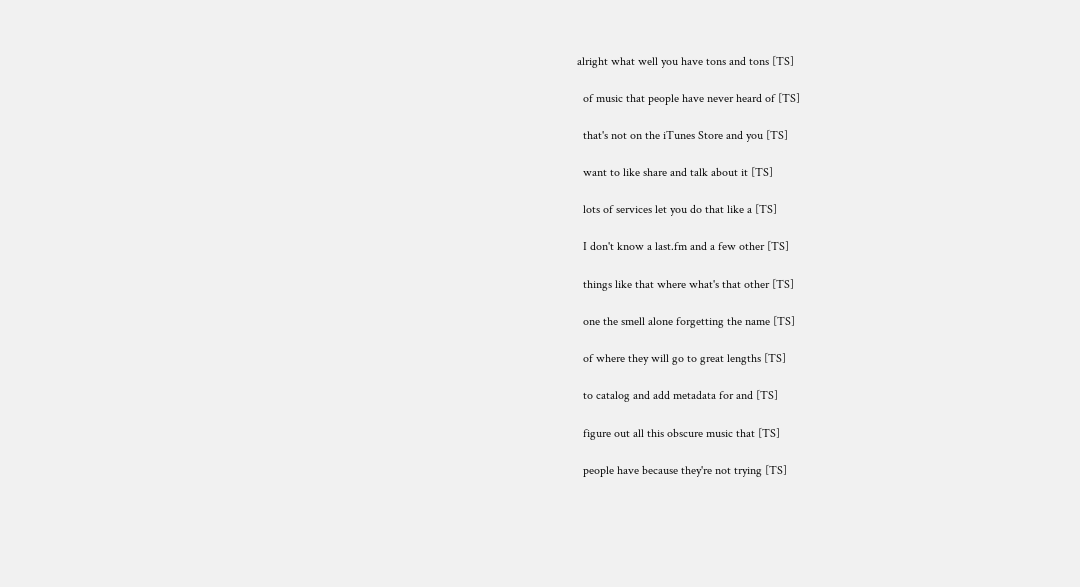alright what well you have tons and tons [TS]

  of music that people have never heard of [TS]

  that's not on the iTunes Store and you [TS]

  want to like share and talk about it [TS]

  lots of services let you do that like a [TS]

  I don't know a last.fm and a few other [TS]

  things like that where what's that other [TS]

  one the smell alone forgetting the name [TS]

  of where they will go to great lengths [TS]

  to catalog and add metadata for and [TS]

  figure out all this obscure music that [TS]

  people have because they're not trying [TS]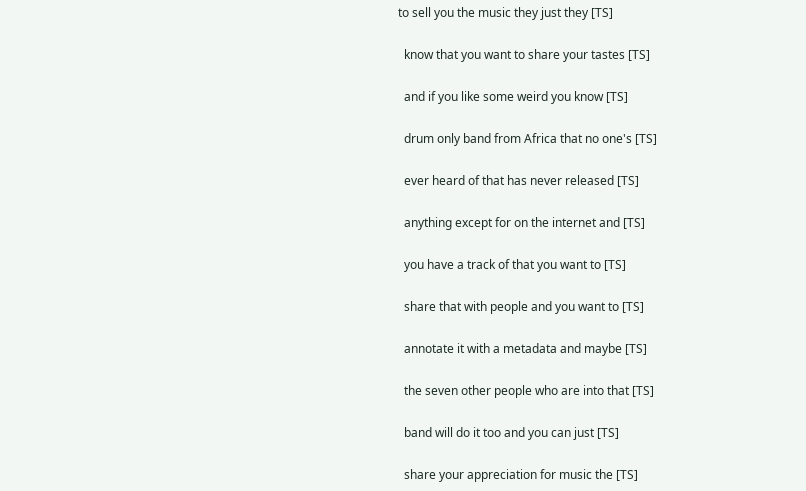to sell you the music they just they [TS]

  know that you want to share your tastes [TS]

  and if you like some weird you know [TS]

  drum only band from Africa that no one's [TS]

  ever heard of that has never released [TS]

  anything except for on the internet and [TS]

  you have a track of that you want to [TS]

  share that with people and you want to [TS]

  annotate it with a metadata and maybe [TS]

  the seven other people who are into that [TS]

  band will do it too and you can just [TS]

  share your appreciation for music the [TS]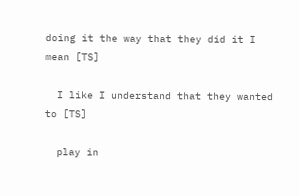doing it the way that they did it I mean [TS]

  I like I understand that they wanted to [TS]

  play in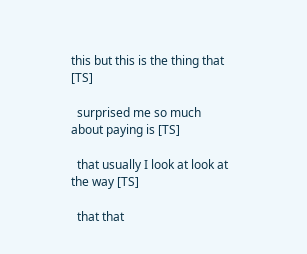this but this is the thing that [TS]

  surprised me so much about paying is [TS]

  that usually I look at look at the way [TS]

  that that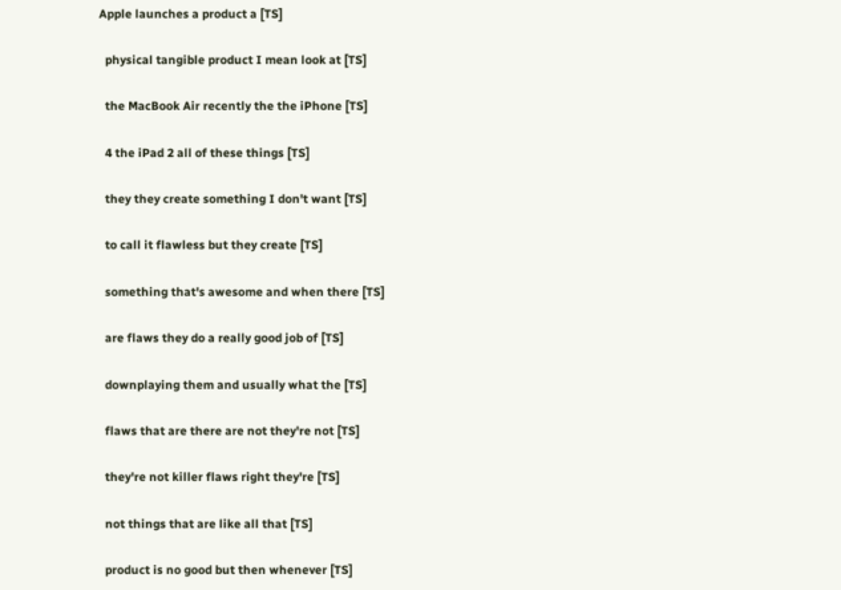Apple launches a product a [TS]

  physical tangible product I mean look at [TS]

  the MacBook Air recently the the iPhone [TS]

  4 the iPad 2 all of these things [TS]

  they they create something I don't want [TS]

  to call it flawless but they create [TS]

  something that's awesome and when there [TS]

  are flaws they do a really good job of [TS]

  downplaying them and usually what the [TS]

  flaws that are there are not they're not [TS]

  they're not killer flaws right they're [TS]

  not things that are like all that [TS]

  product is no good but then whenever [TS]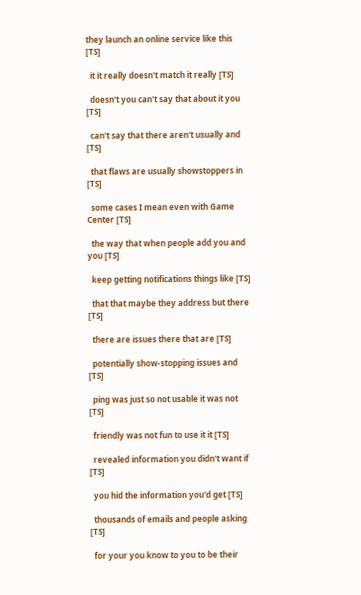they launch an online service like this [TS]

  it it really doesn't match it really [TS]

  doesn't you can't say that about it you [TS]

  can't say that there aren't usually and [TS]

  that flaws are usually showstoppers in [TS]

  some cases I mean even with Game Center [TS]

  the way that when people add you and you [TS]

  keep getting notifications things like [TS]

  that that maybe they address but there [TS]

  there are issues there that are [TS]

  potentially show-stopping issues and [TS]

  ping was just so not usable it was not [TS]

  friendly was not fun to use it it [TS]

  revealed information you didn't want if [TS]

  you hid the information you'd get [TS]

  thousands of emails and people asking [TS]

  for your you know to you to be their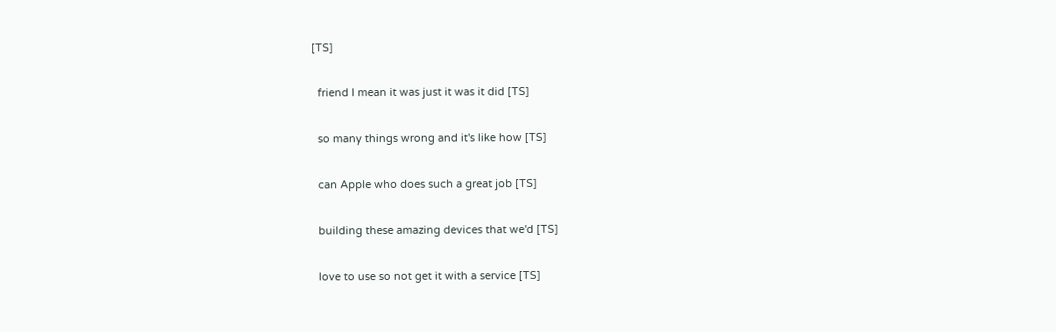[TS]

  friend I mean it was just it was it did [TS]

  so many things wrong and it's like how [TS]

  can Apple who does such a great job [TS]

  building these amazing devices that we'd [TS]

  love to use so not get it with a service [TS]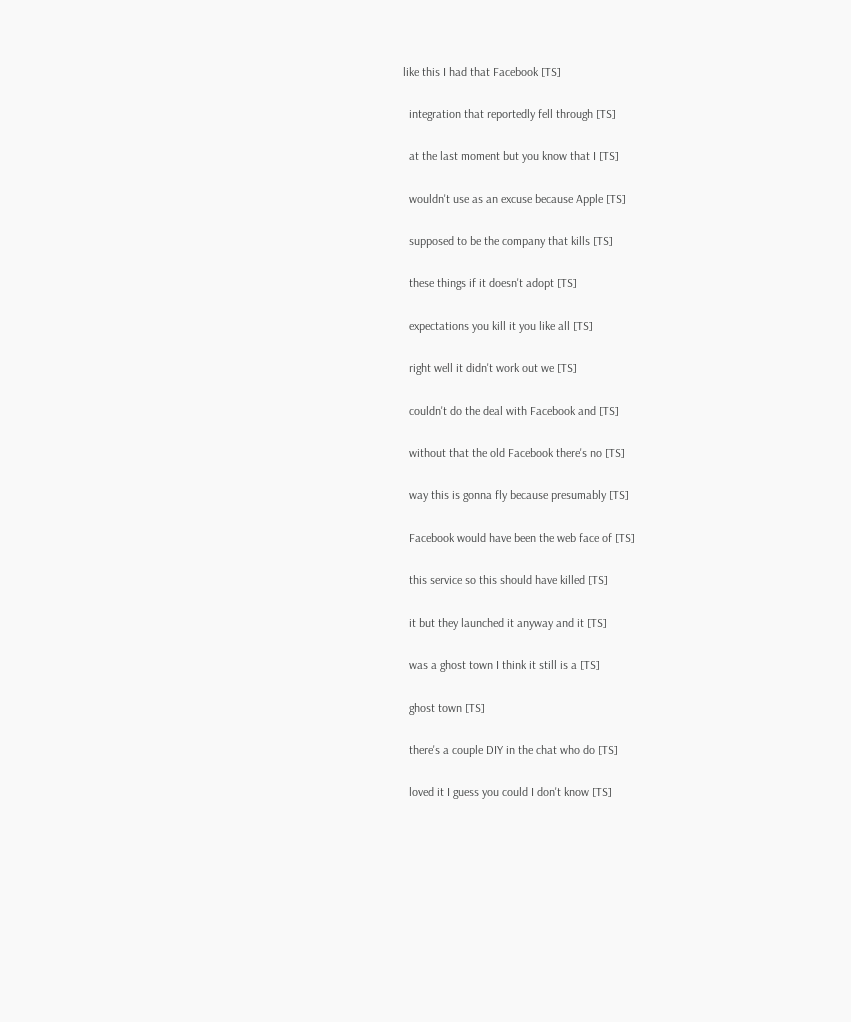like this I had that Facebook [TS]

  integration that reportedly fell through [TS]

  at the last moment but you know that I [TS]

  wouldn't use as an excuse because Apple [TS]

  supposed to be the company that kills [TS]

  these things if it doesn't adopt [TS]

  expectations you kill it you like all [TS]

  right well it didn't work out we [TS]

  couldn't do the deal with Facebook and [TS]

  without that the old Facebook there's no [TS]

  way this is gonna fly because presumably [TS]

  Facebook would have been the web face of [TS]

  this service so this should have killed [TS]

  it but they launched it anyway and it [TS]

  was a ghost town I think it still is a [TS]

  ghost town [TS]

  there's a couple DIY in the chat who do [TS]

  loved it I guess you could I don't know [TS]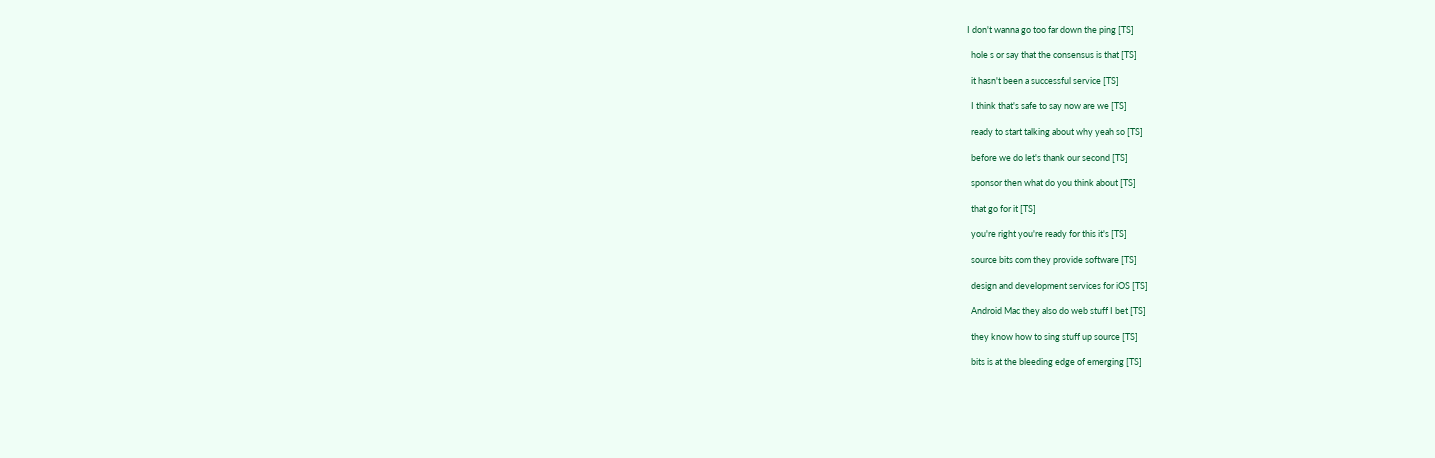I don't wanna go too far down the ping [TS]

  hole s or say that the consensus is that [TS]

  it hasn't been a successful service [TS]

  I think that's safe to say now are we [TS]

  ready to start talking about why yeah so [TS]

  before we do let's thank our second [TS]

  sponsor then what do you think about [TS]

  that go for it [TS]

  you're right you're ready for this it's [TS]

  source bits com they provide software [TS]

  design and development services for iOS [TS]

  Android Mac they also do web stuff I bet [TS]

  they know how to sing stuff up source [TS]

  bits is at the bleeding edge of emerging [TS]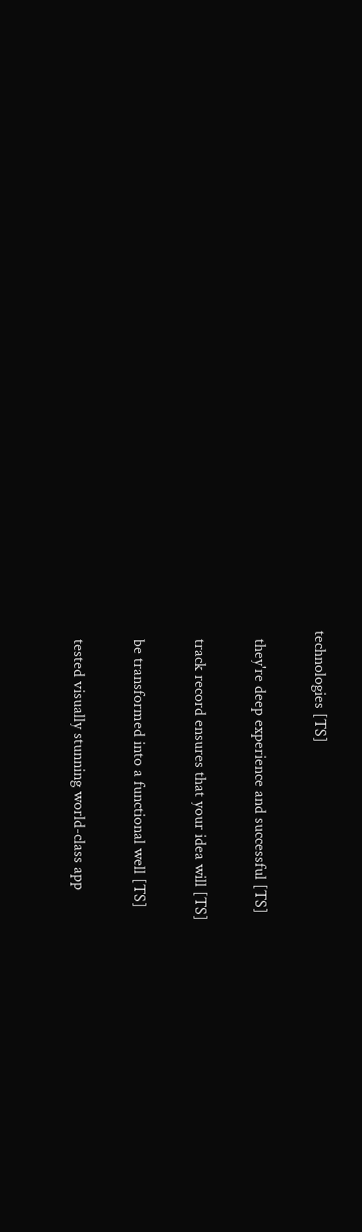technologies [TS]

  they're deep experience and successful [TS]

  track record ensures that your idea will [TS]

  be transformed into a functional well [TS]

  tested visually stunning world-class app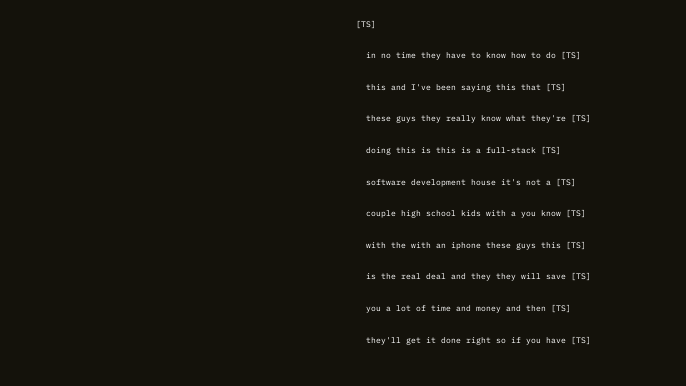[TS]

  in no time they have to know how to do [TS]

  this and I've been saying this that [TS]

  these guys they really know what they're [TS]

  doing this is this is a full-stack [TS]

  software development house it's not a [TS]

  couple high school kids with a you know [TS]

  with the with an iphone these guys this [TS]

  is the real deal and they they will save [TS]

  you a lot of time and money and then [TS]

  they'll get it done right so if you have [TS]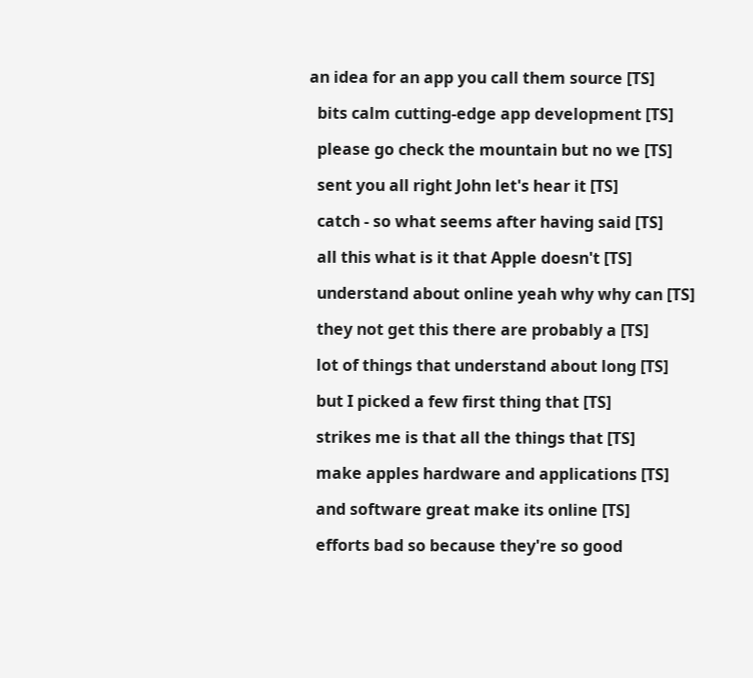an idea for an app you call them source [TS]

  bits calm cutting-edge app development [TS]

  please go check the mountain but no we [TS]

  sent you all right John let's hear it [TS]

  catch - so what seems after having said [TS]

  all this what is it that Apple doesn't [TS]

  understand about online yeah why why can [TS]

  they not get this there are probably a [TS]

  lot of things that understand about long [TS]

  but I picked a few first thing that [TS]

  strikes me is that all the things that [TS]

  make apples hardware and applications [TS]

  and software great make its online [TS]

  efforts bad so because they're so good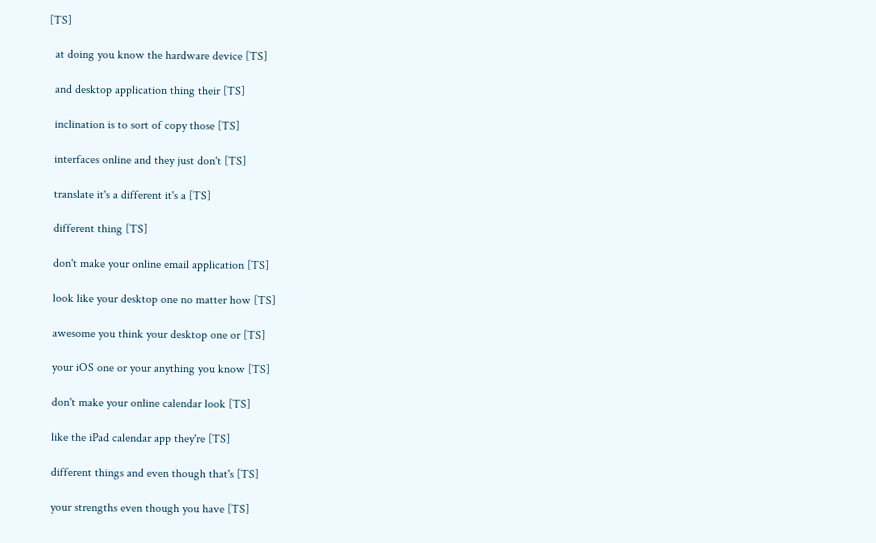[TS]

  at doing you know the hardware device [TS]

  and desktop application thing their [TS]

  inclination is to sort of copy those [TS]

  interfaces online and they just don't [TS]

  translate it's a different it's a [TS]

  different thing [TS]

  don't make your online email application [TS]

  look like your desktop one no matter how [TS]

  awesome you think your desktop one or [TS]

  your iOS one or your anything you know [TS]

  don't make your online calendar look [TS]

  like the iPad calendar app they're [TS]

  different things and even though that's [TS]

  your strengths even though you have [TS]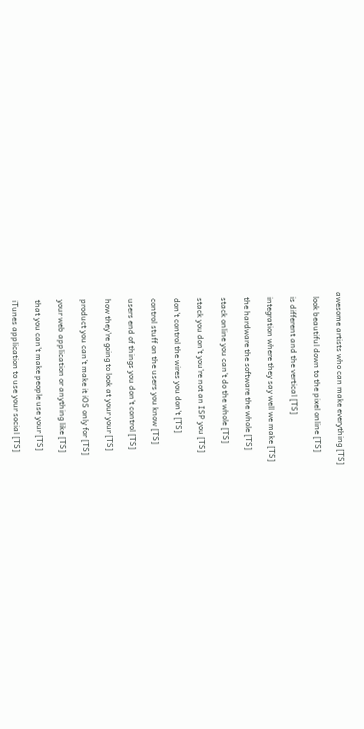awesome artists who can make everything [TS]

  look beautiful down to the pixel online [TS]

  is different and the vertical [TS]

  integration where they say well we make [TS]

  the hardware the software the whole [TS]

  stack online you can't do the whole [TS]

  stack you don't you're not an ISP you [TS]

  don't control the wires you don't [TS]

  control stuff on the users you know [TS]

  users end of things you don't control [TS]

  how they're going to look at your your [TS]

  product you can't make it iOS only for [TS]

  your web application or anything like [TS]

  that you can't make people use your [TS]

  iTunes application to use your social [TS]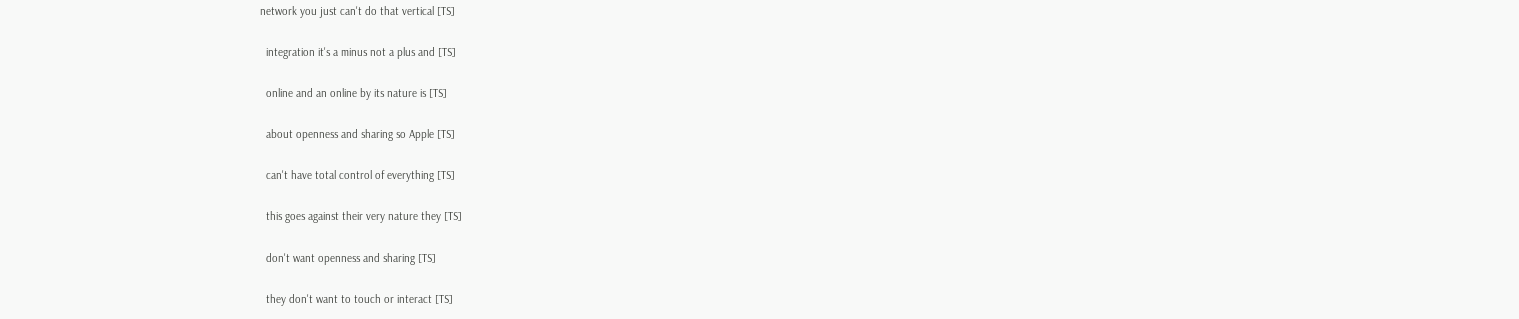network you just can't do that vertical [TS]

  integration it's a minus not a plus and [TS]

  online and an online by its nature is [TS]

  about openness and sharing so Apple [TS]

  can't have total control of everything [TS]

  this goes against their very nature they [TS]

  don't want openness and sharing [TS]

  they don't want to touch or interact [TS]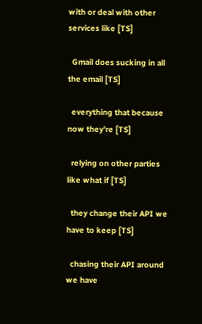with or deal with other services like [TS]

  Gmail does sucking in all the email [TS]

  everything that because now they're [TS]

  relying on other parties like what if [TS]

  they change their API we have to keep [TS]

  chasing their API around we have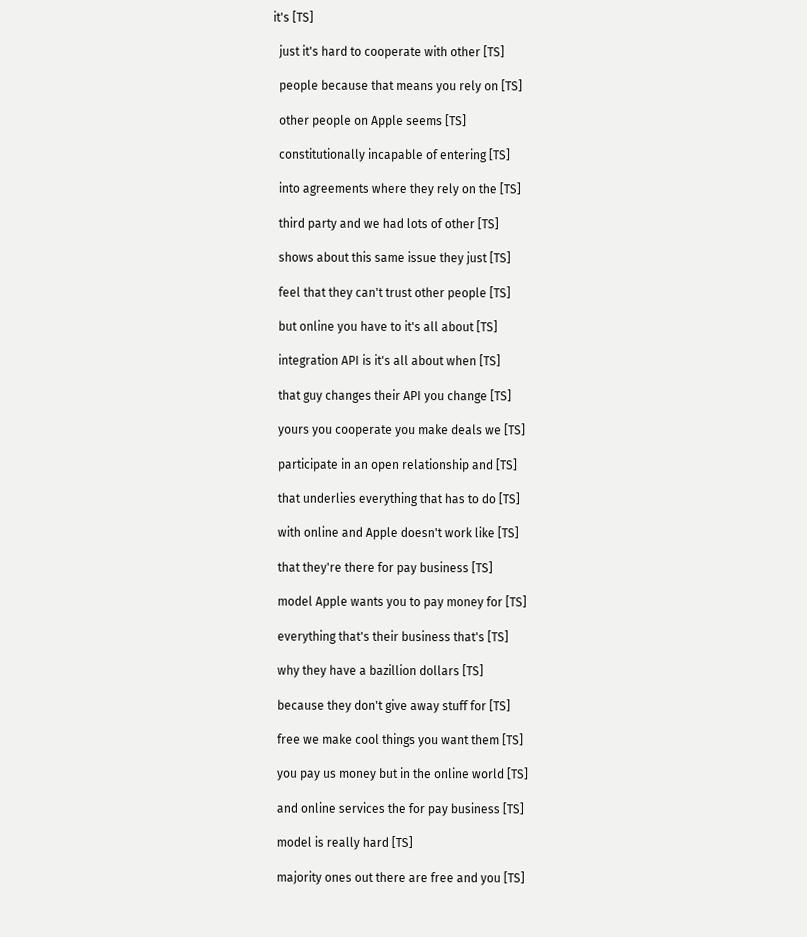it's [TS]

  just it's hard to cooperate with other [TS]

  people because that means you rely on [TS]

  other people on Apple seems [TS]

  constitutionally incapable of entering [TS]

  into agreements where they rely on the [TS]

  third party and we had lots of other [TS]

  shows about this same issue they just [TS]

  feel that they can't trust other people [TS]

  but online you have to it's all about [TS]

  integration API is it's all about when [TS]

  that guy changes their API you change [TS]

  yours you cooperate you make deals we [TS]

  participate in an open relationship and [TS]

  that underlies everything that has to do [TS]

  with online and Apple doesn't work like [TS]

  that they're there for pay business [TS]

  model Apple wants you to pay money for [TS]

  everything that's their business that's [TS]

  why they have a bazillion dollars [TS]

  because they don't give away stuff for [TS]

  free we make cool things you want them [TS]

  you pay us money but in the online world [TS]

  and online services the for pay business [TS]

  model is really hard [TS]

  majority ones out there are free and you [TS]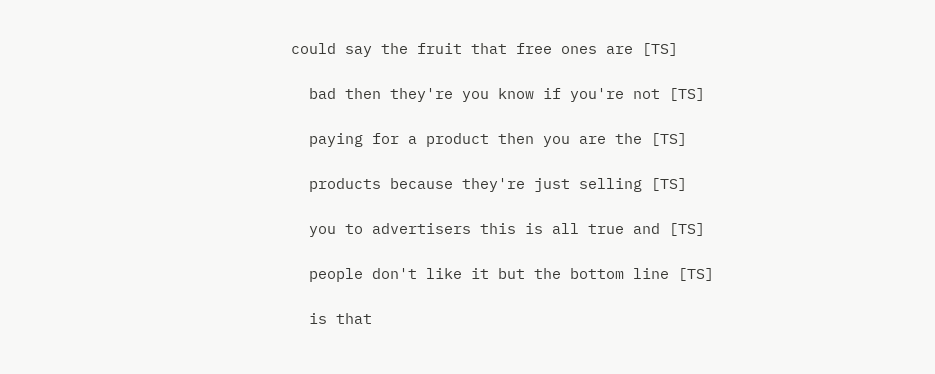could say the fruit that free ones are [TS]

  bad then they're you know if you're not [TS]

  paying for a product then you are the [TS]

  products because they're just selling [TS]

  you to advertisers this is all true and [TS]

  people don't like it but the bottom line [TS]

  is that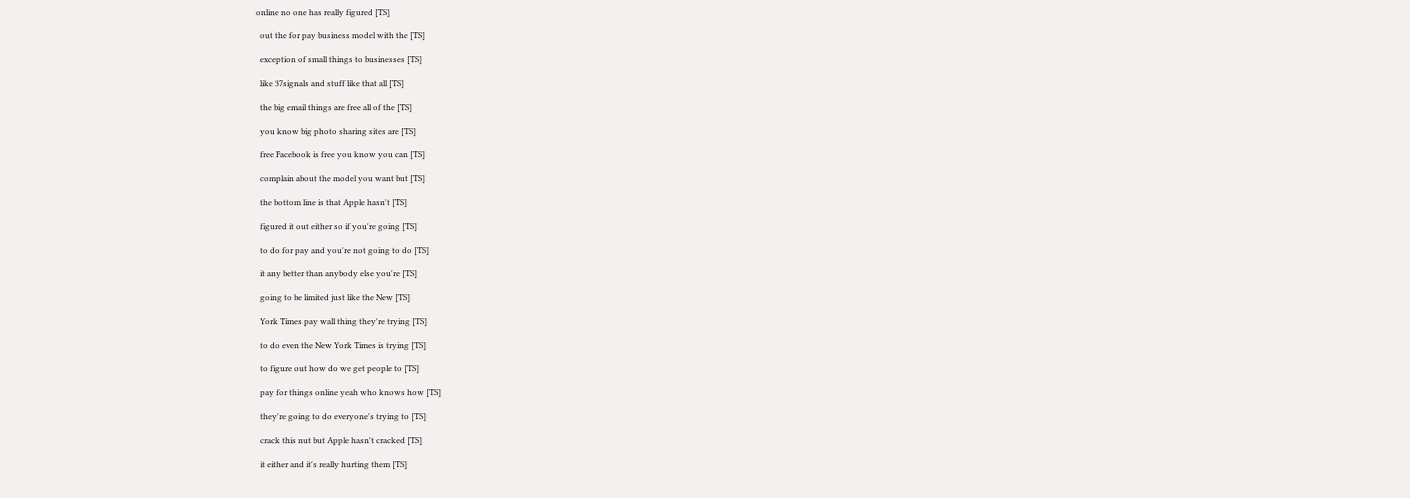online no one has really figured [TS]

  out the for pay business model with the [TS]

  exception of small things to businesses [TS]

  like 37signals and stuff like that all [TS]

  the big email things are free all of the [TS]

  you know big photo sharing sites are [TS]

  free Facebook is free you know you can [TS]

  complain about the model you want but [TS]

  the bottom line is that Apple hasn't [TS]

  figured it out either so if you're going [TS]

  to do for pay and you're not going to do [TS]

  it any better than anybody else you're [TS]

  going to be limited just like the New [TS]

  York Times pay wall thing they're trying [TS]

  to do even the New York Times is trying [TS]

  to figure out how do we get people to [TS]

  pay for things online yeah who knows how [TS]

  they're going to do everyone's trying to [TS]

  crack this nut but Apple hasn't cracked [TS]

  it either and it's really hurting them [TS]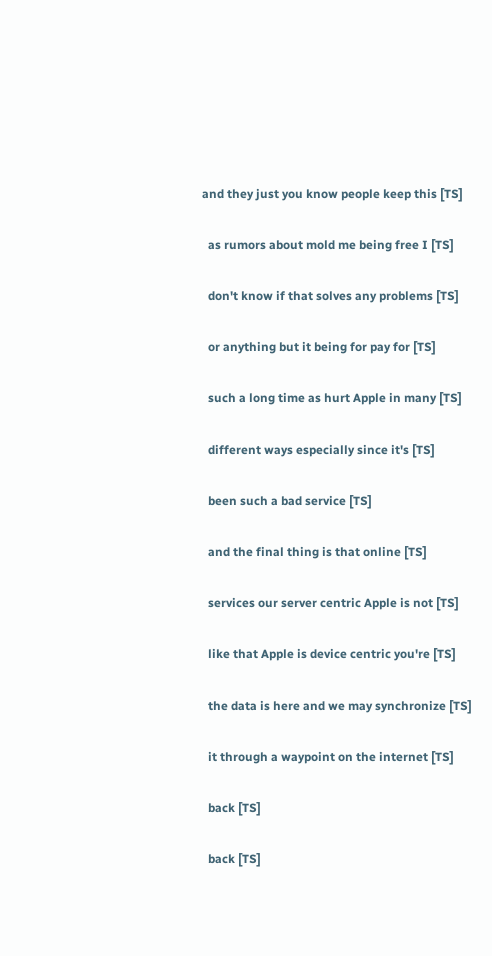and they just you know people keep this [TS]

  as rumors about mold me being free I [TS]

  don't know if that solves any problems [TS]

  or anything but it being for pay for [TS]

  such a long time as hurt Apple in many [TS]

  different ways especially since it's [TS]

  been such a bad service [TS]

  and the final thing is that online [TS]

  services our server centric Apple is not [TS]

  like that Apple is device centric you're [TS]

  the data is here and we may synchronize [TS]

  it through a waypoint on the internet [TS]

  back [TS]

  back [TS]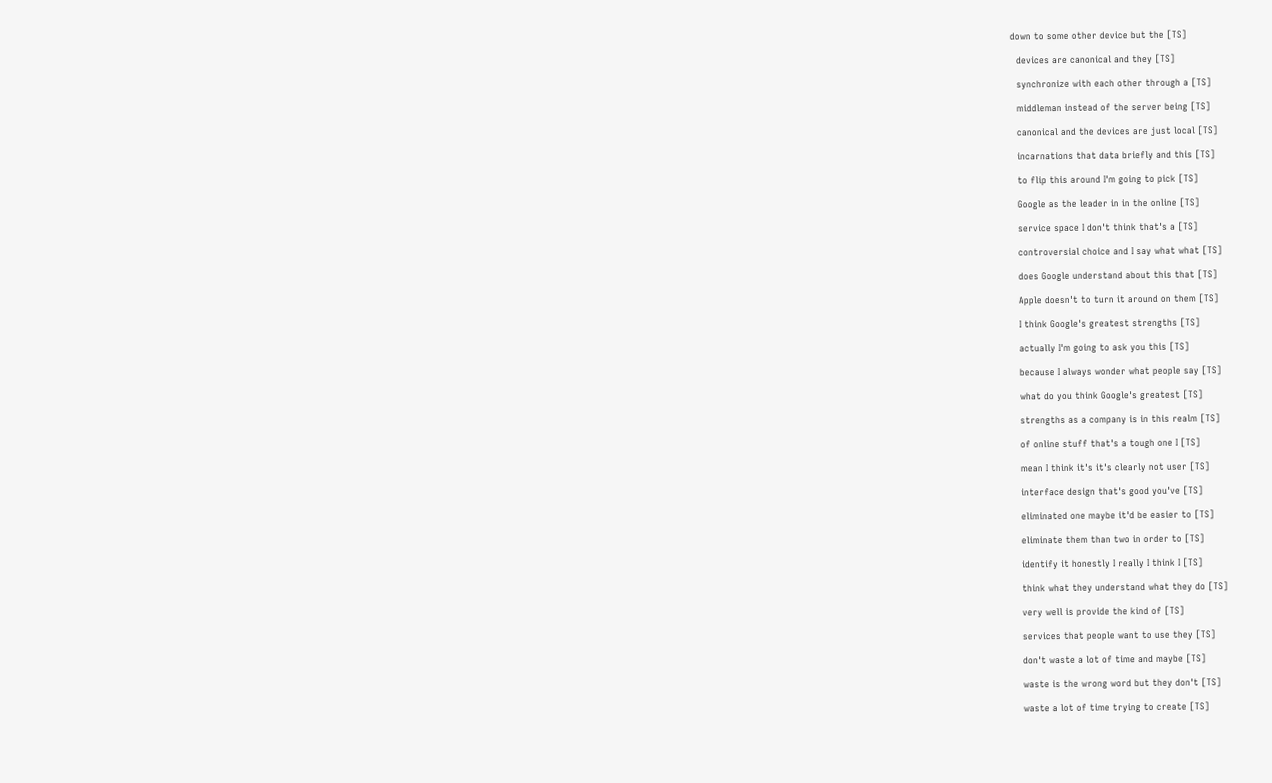down to some other device but the [TS]

  devices are canonical and they [TS]

  synchronize with each other through a [TS]

  middleman instead of the server being [TS]

  canonical and the devices are just local [TS]

  incarnations that data briefly and this [TS]

  to flip this around I'm going to pick [TS]

  Google as the leader in in the online [TS]

  service space I don't think that's a [TS]

  controversial choice and I say what what [TS]

  does Google understand about this that [TS]

  Apple doesn't to turn it around on them [TS]

  I think Google's greatest strengths [TS]

  actually I'm going to ask you this [TS]

  because I always wonder what people say [TS]

  what do you think Google's greatest [TS]

  strengths as a company is in this realm [TS]

  of online stuff that's a tough one I [TS]

  mean I think it's it's clearly not user [TS]

  interface design that's good you've [TS]

  eliminated one maybe it'd be easier to [TS]

  eliminate them than two in order to [TS]

  identify it honestly I really I think I [TS]

  think what they understand what they do [TS]

  very well is provide the kind of [TS]

  services that people want to use they [TS]

  don't waste a lot of time and maybe [TS]

  waste is the wrong word but they don't [TS]

  waste a lot of time trying to create [TS]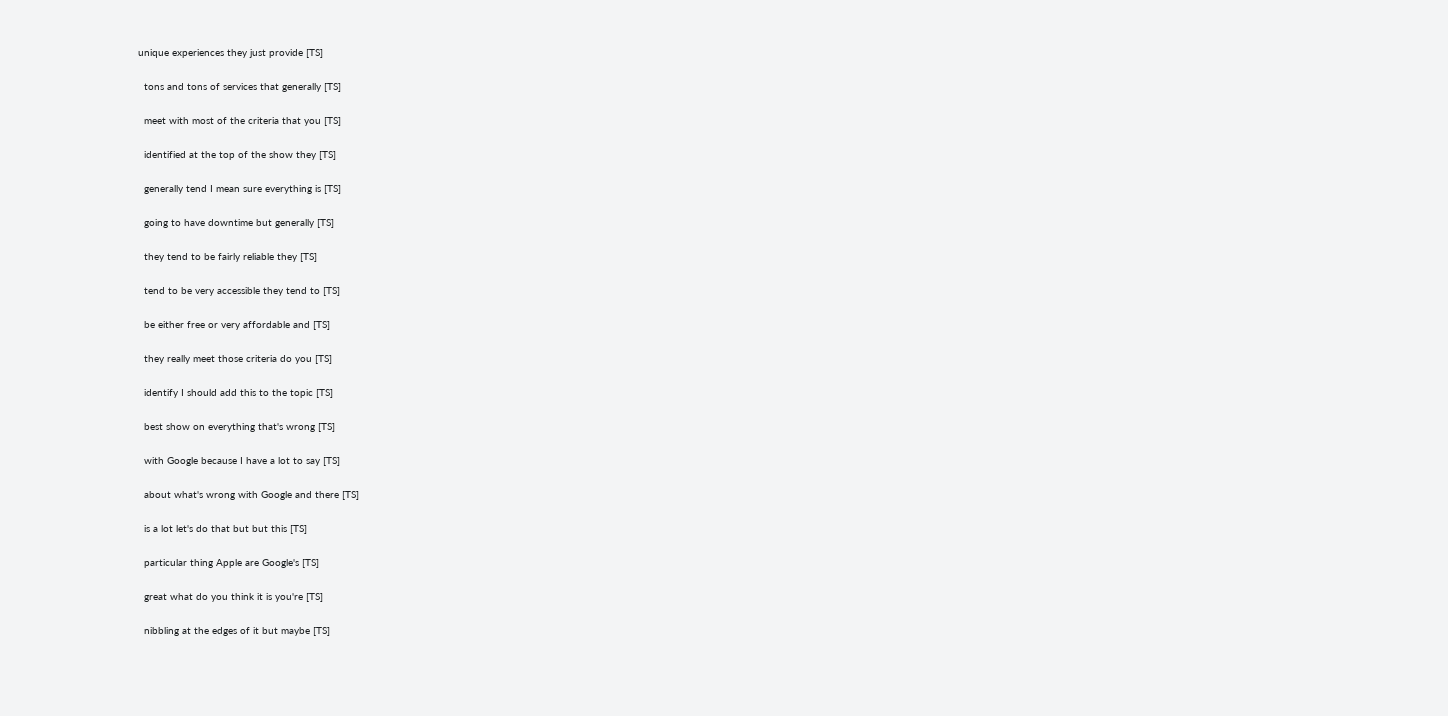unique experiences they just provide [TS]

  tons and tons of services that generally [TS]

  meet with most of the criteria that you [TS]

  identified at the top of the show they [TS]

  generally tend I mean sure everything is [TS]

  going to have downtime but generally [TS]

  they tend to be fairly reliable they [TS]

  tend to be very accessible they tend to [TS]

  be either free or very affordable and [TS]

  they really meet those criteria do you [TS]

  identify I should add this to the topic [TS]

  best show on everything that's wrong [TS]

  with Google because I have a lot to say [TS]

  about what's wrong with Google and there [TS]

  is a lot let's do that but but this [TS]

  particular thing Apple are Google's [TS]

  great what do you think it is you're [TS]

  nibbling at the edges of it but maybe [TS]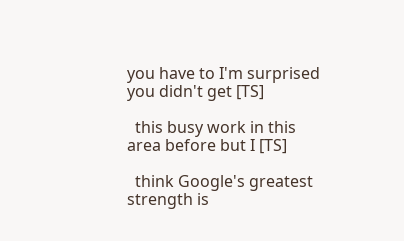you have to I'm surprised you didn't get [TS]

  this busy work in this area before but I [TS]

  think Google's greatest strength is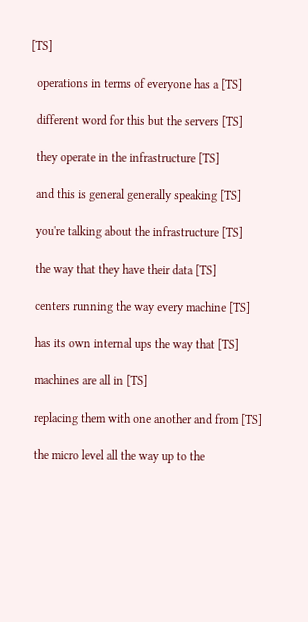[TS]

  operations in terms of everyone has a [TS]

  different word for this but the servers [TS]

  they operate in the infrastructure [TS]

  and this is general generally speaking [TS]

  you're talking about the infrastructure [TS]

  the way that they have their data [TS]

  centers running the way every machine [TS]

  has its own internal ups the way that [TS]

  machines are all in [TS]

  replacing them with one another and from [TS]

  the micro level all the way up to the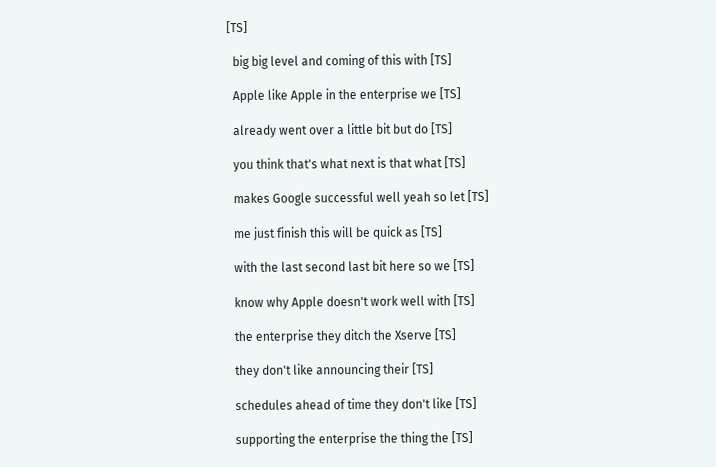[TS]

  big big level and coming of this with [TS]

  Apple like Apple in the enterprise we [TS]

  already went over a little bit but do [TS]

  you think that's what next is that what [TS]

  makes Google successful well yeah so let [TS]

  me just finish this will be quick as [TS]

  with the last second last bit here so we [TS]

  know why Apple doesn't work well with [TS]

  the enterprise they ditch the Xserve [TS]

  they don't like announcing their [TS]

  schedules ahead of time they don't like [TS]

  supporting the enterprise the thing the [TS]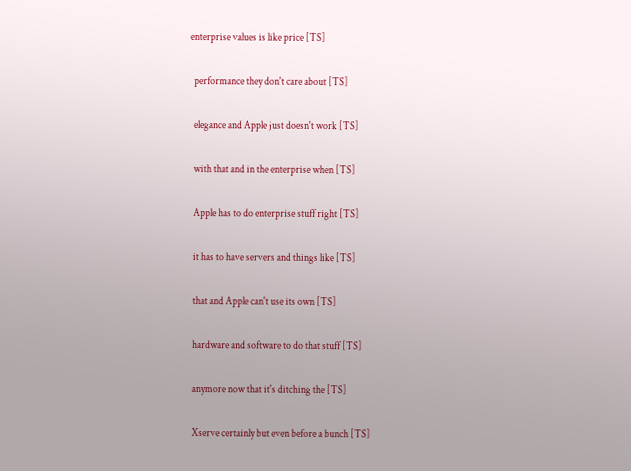enterprise values is like price [TS]

  performance they don't care about [TS]

  elegance and Apple just doesn't work [TS]

  with that and in the enterprise when [TS]

  Apple has to do enterprise stuff right [TS]

  it has to have servers and things like [TS]

  that and Apple can't use its own [TS]

  hardware and software to do that stuff [TS]

  anymore now that it's ditching the [TS]

  Xserve certainly but even before a bunch [TS]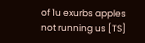of 1u exurbs apples not running us [TS]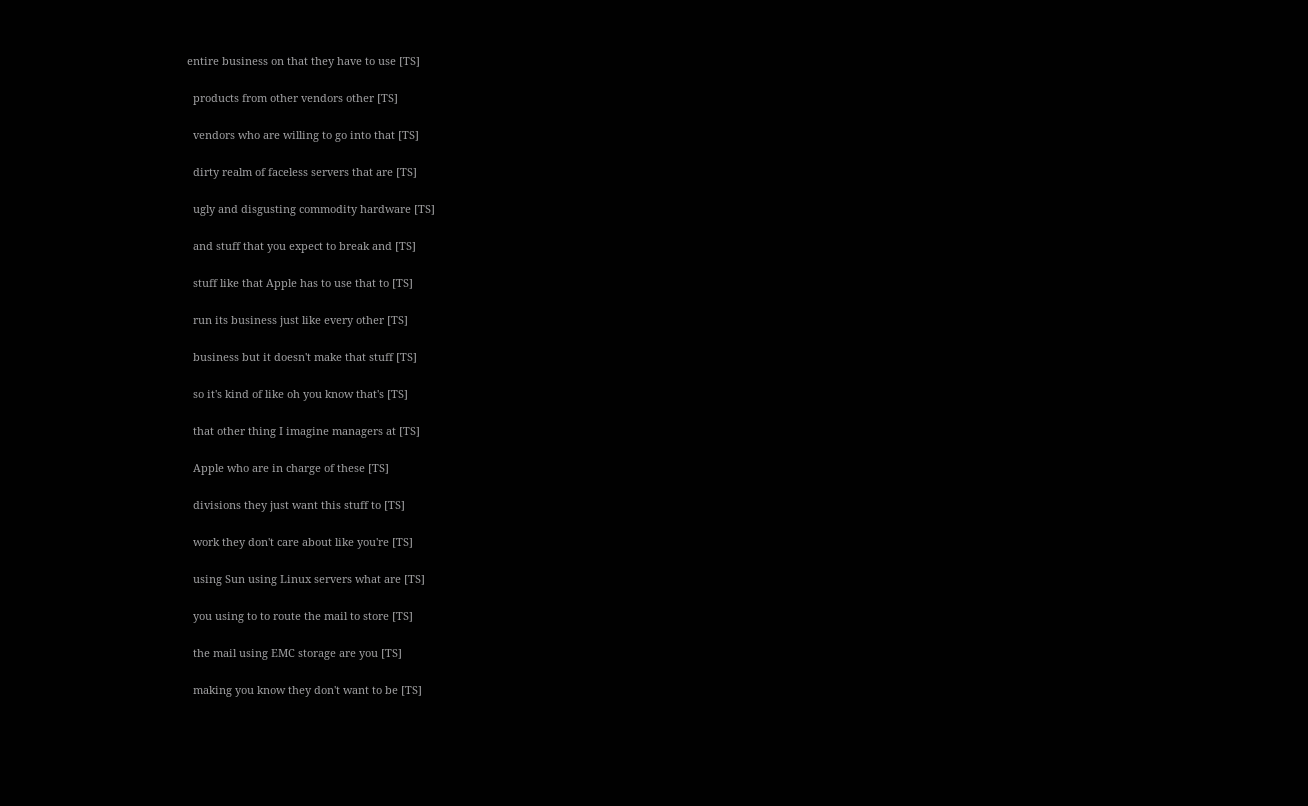entire business on that they have to use [TS]

  products from other vendors other [TS]

  vendors who are willing to go into that [TS]

  dirty realm of faceless servers that are [TS]

  ugly and disgusting commodity hardware [TS]

  and stuff that you expect to break and [TS]

  stuff like that Apple has to use that to [TS]

  run its business just like every other [TS]

  business but it doesn't make that stuff [TS]

  so it's kind of like oh you know that's [TS]

  that other thing I imagine managers at [TS]

  Apple who are in charge of these [TS]

  divisions they just want this stuff to [TS]

  work they don't care about like you're [TS]

  using Sun using Linux servers what are [TS]

  you using to to route the mail to store [TS]

  the mail using EMC storage are you [TS]

  making you know they don't want to be [TS]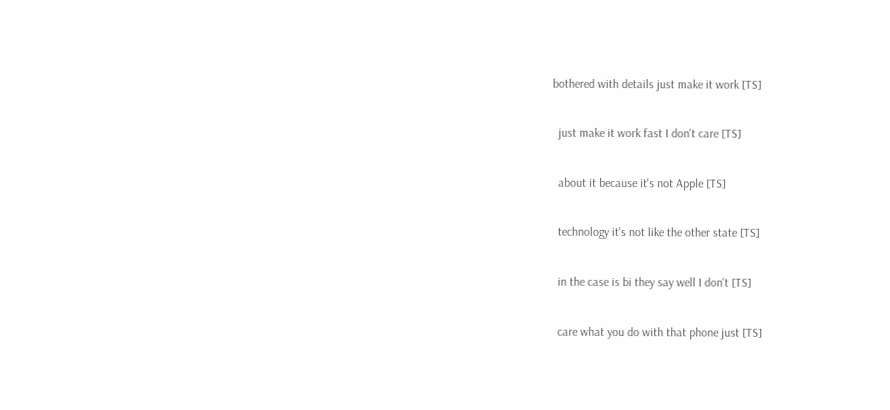bothered with details just make it work [TS]

  just make it work fast I don't care [TS]

  about it because it's not Apple [TS]

  technology it's not like the other state [TS]

  in the case is bi they say well I don't [TS]

  care what you do with that phone just [TS]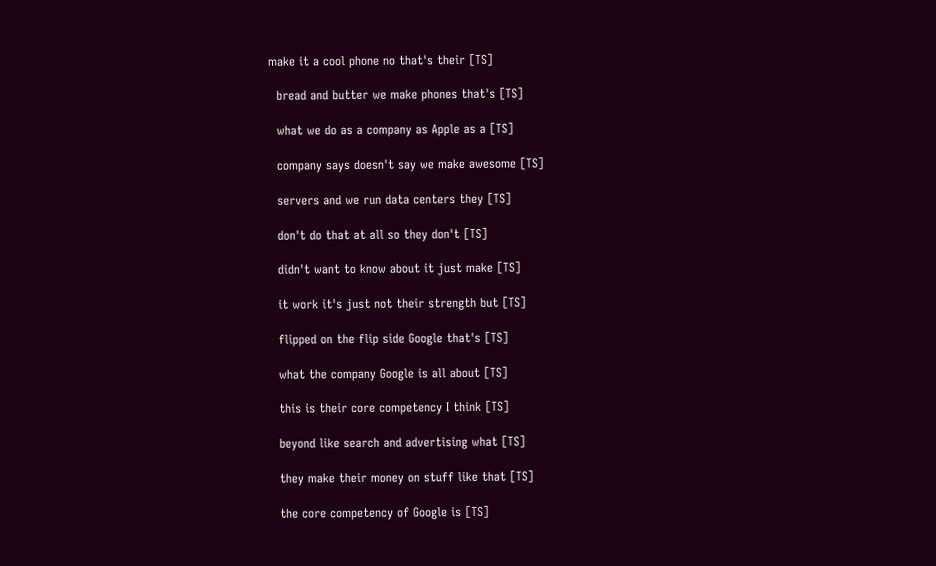make it a cool phone no that's their [TS]

  bread and butter we make phones that's [TS]

  what we do as a company as Apple as a [TS]

  company says doesn't say we make awesome [TS]

  servers and we run data centers they [TS]

  don't do that at all so they don't [TS]

  didn't want to know about it just make [TS]

  it work it's just not their strength but [TS]

  flipped on the flip side Google that's [TS]

  what the company Google is all about [TS]

  this is their core competency I think [TS]

  beyond like search and advertising what [TS]

  they make their money on stuff like that [TS]

  the core competency of Google is [TS]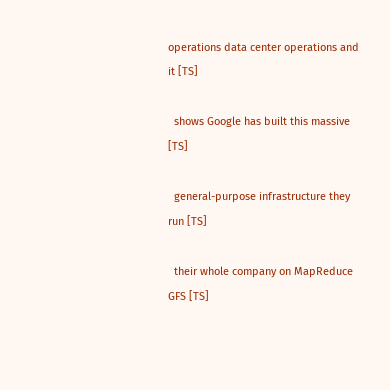operations data center operations and it [TS]

  shows Google has built this massive [TS]

  general-purpose infrastructure they run [TS]

  their whole company on MapReduce GFS [TS]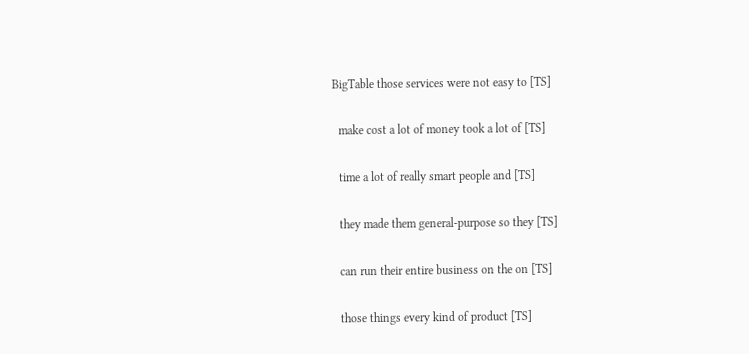BigTable those services were not easy to [TS]

  make cost a lot of money took a lot of [TS]

  time a lot of really smart people and [TS]

  they made them general-purpose so they [TS]

  can run their entire business on the on [TS]

  those things every kind of product [TS]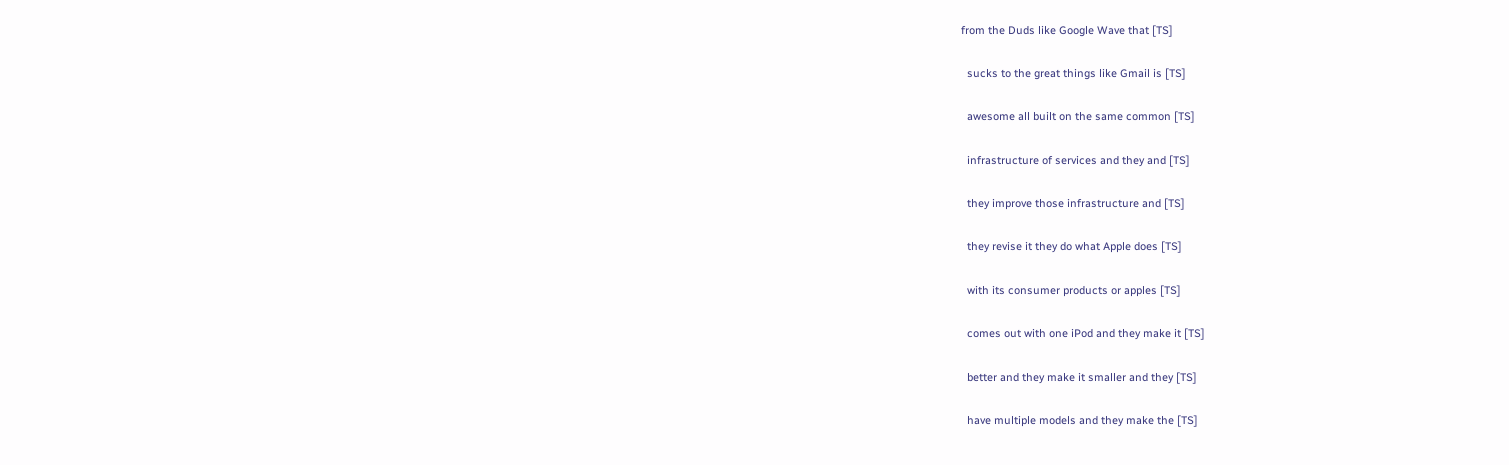from the Duds like Google Wave that [TS]

  sucks to the great things like Gmail is [TS]

  awesome all built on the same common [TS]

  infrastructure of services and they and [TS]

  they improve those infrastructure and [TS]

  they revise it they do what Apple does [TS]

  with its consumer products or apples [TS]

  comes out with one iPod and they make it [TS]

  better and they make it smaller and they [TS]

  have multiple models and they make the [TS]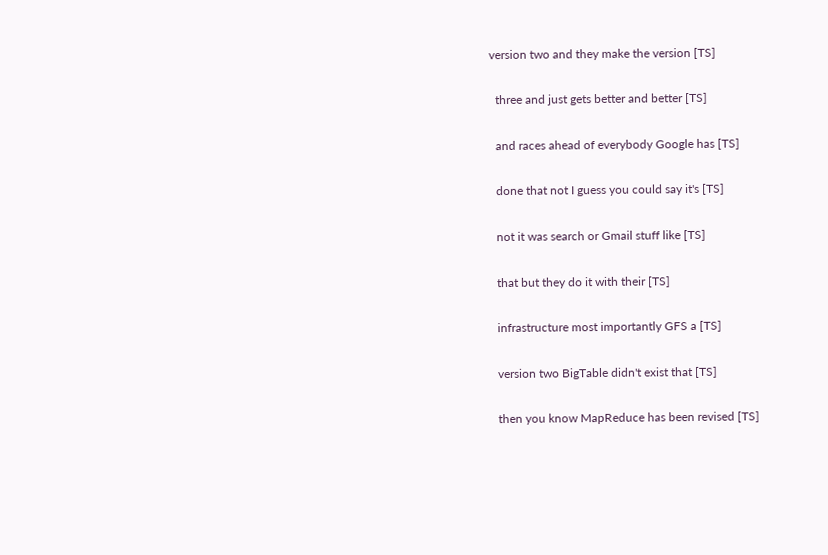version two and they make the version [TS]

  three and just gets better and better [TS]

  and races ahead of everybody Google has [TS]

  done that not I guess you could say it's [TS]

  not it was search or Gmail stuff like [TS]

  that but they do it with their [TS]

  infrastructure most importantly GFS a [TS]

  version two BigTable didn't exist that [TS]

  then you know MapReduce has been revised [TS]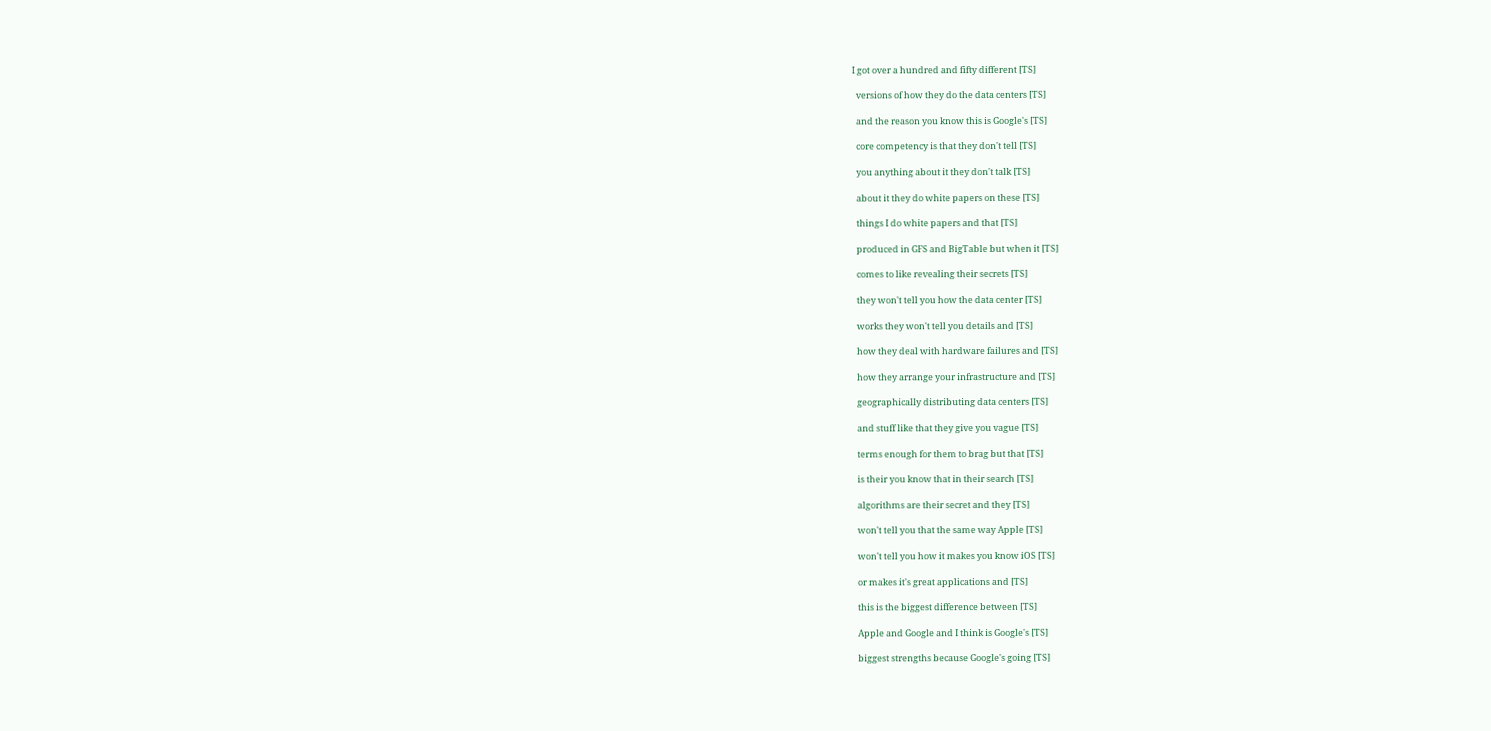I got over a hundred and fifty different [TS]

  versions of how they do the data centers [TS]

  and the reason you know this is Google's [TS]

  core competency is that they don't tell [TS]

  you anything about it they don't talk [TS]

  about it they do white papers on these [TS]

  things I do white papers and that [TS]

  produced in GFS and BigTable but when it [TS]

  comes to like revealing their secrets [TS]

  they won't tell you how the data center [TS]

  works they won't tell you details and [TS]

  how they deal with hardware failures and [TS]

  how they arrange your infrastructure and [TS]

  geographically distributing data centers [TS]

  and stuff like that they give you vague [TS]

  terms enough for them to brag but that [TS]

  is their you know that in their search [TS]

  algorithms are their secret and they [TS]

  won't tell you that the same way Apple [TS]

  won't tell you how it makes you know iOS [TS]

  or makes it's great applications and [TS]

  this is the biggest difference between [TS]

  Apple and Google and I think is Google's [TS]

  biggest strengths because Google's going [TS]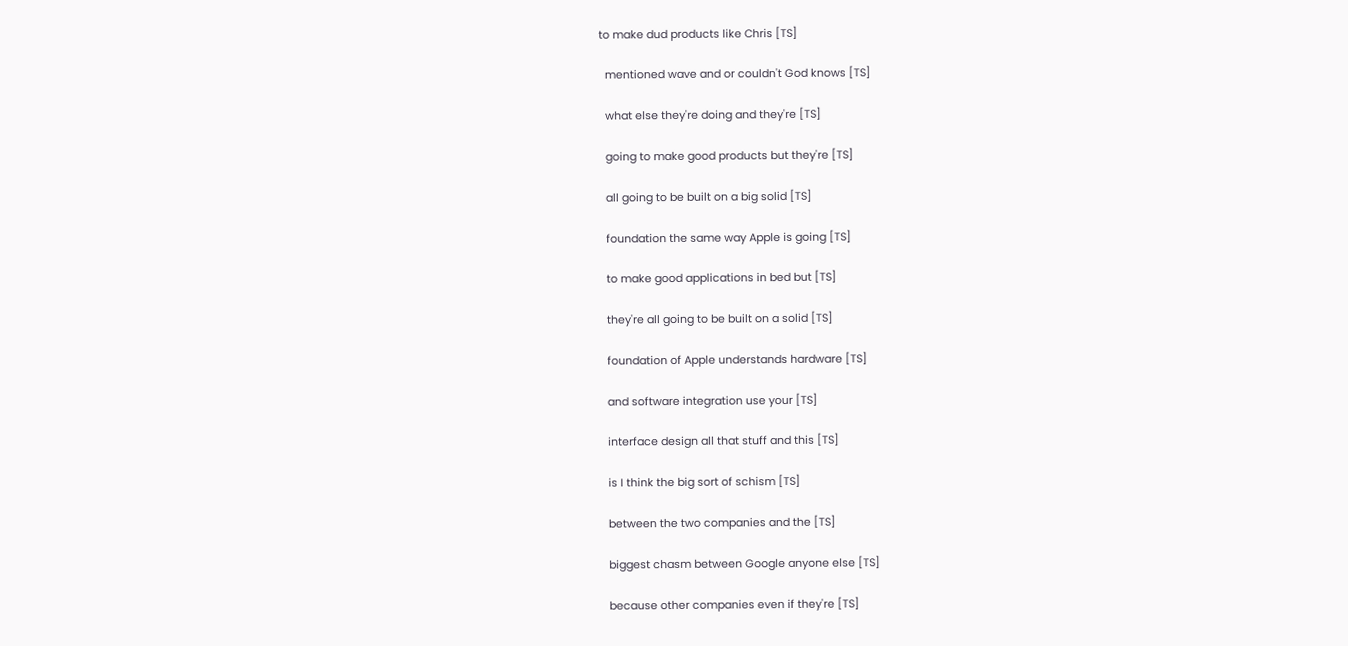to make dud products like Chris [TS]

  mentioned wave and or couldn't God knows [TS]

  what else they're doing and they're [TS]

  going to make good products but they're [TS]

  all going to be built on a big solid [TS]

  foundation the same way Apple is going [TS]

  to make good applications in bed but [TS]

  they're all going to be built on a solid [TS]

  foundation of Apple understands hardware [TS]

  and software integration use your [TS]

  interface design all that stuff and this [TS]

  is I think the big sort of schism [TS]

  between the two companies and the [TS]

  biggest chasm between Google anyone else [TS]

  because other companies even if they're [TS]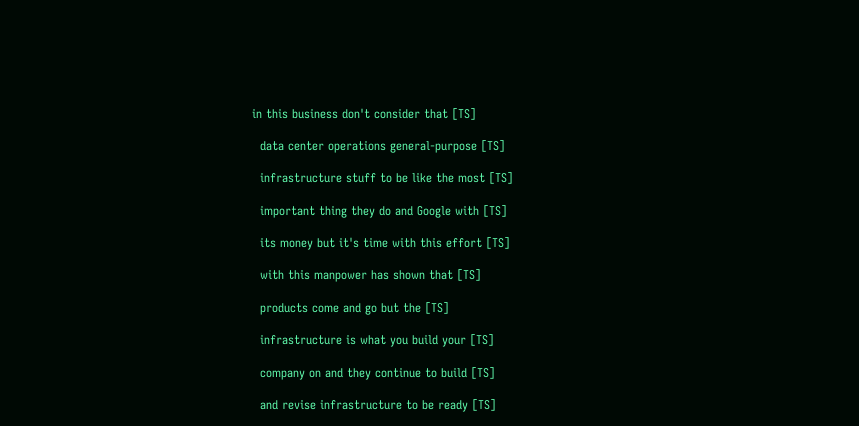in this business don't consider that [TS]

  data center operations general-purpose [TS]

  infrastructure stuff to be like the most [TS]

  important thing they do and Google with [TS]

  its money but it's time with this effort [TS]

  with this manpower has shown that [TS]

  products come and go but the [TS]

  infrastructure is what you build your [TS]

  company on and they continue to build [TS]

  and revise infrastructure to be ready [TS]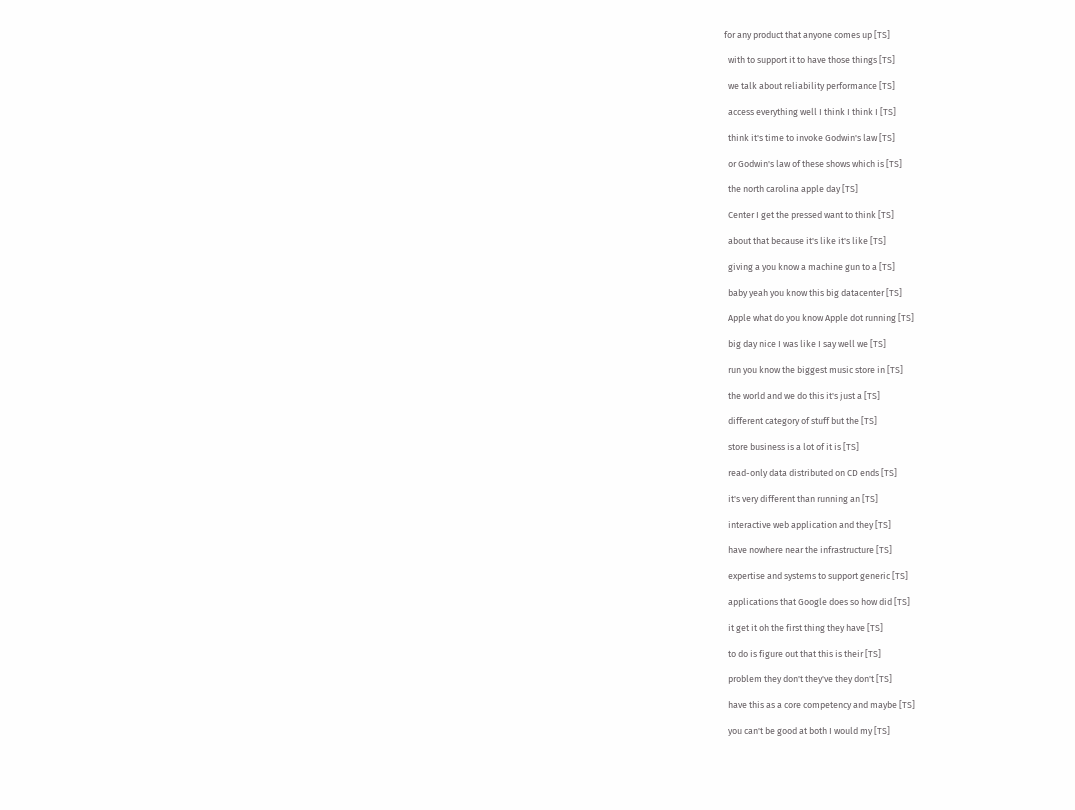for any product that anyone comes up [TS]

  with to support it to have those things [TS]

  we talk about reliability performance [TS]

  access everything well I think I think I [TS]

  think it's time to invoke Godwin's law [TS]

  or Godwin's law of these shows which is [TS]

  the north carolina apple day [TS]

  Center I get the pressed want to think [TS]

  about that because it's like it's like [TS]

  giving a you know a machine gun to a [TS]

  baby yeah you know this big datacenter [TS]

  Apple what do you know Apple dot running [TS]

  big day nice I was like I say well we [TS]

  run you know the biggest music store in [TS]

  the world and we do this it's just a [TS]

  different category of stuff but the [TS]

  store business is a lot of it is [TS]

  read-only data distributed on CD ends [TS]

  it's very different than running an [TS]

  interactive web application and they [TS]

  have nowhere near the infrastructure [TS]

  expertise and systems to support generic [TS]

  applications that Google does so how did [TS]

  it get it oh the first thing they have [TS]

  to do is figure out that this is their [TS]

  problem they don't they've they don't [TS]

  have this as a core competency and maybe [TS]

  you can't be good at both I would my [TS]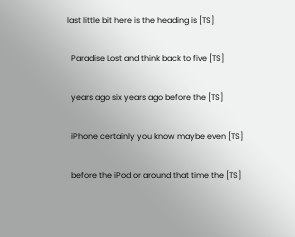last little bit here is the heading is [TS]

  Paradise Lost and think back to five [TS]

  years ago six years ago before the [TS]

  iPhone certainly you know maybe even [TS]

  before the iPod or around that time the [TS]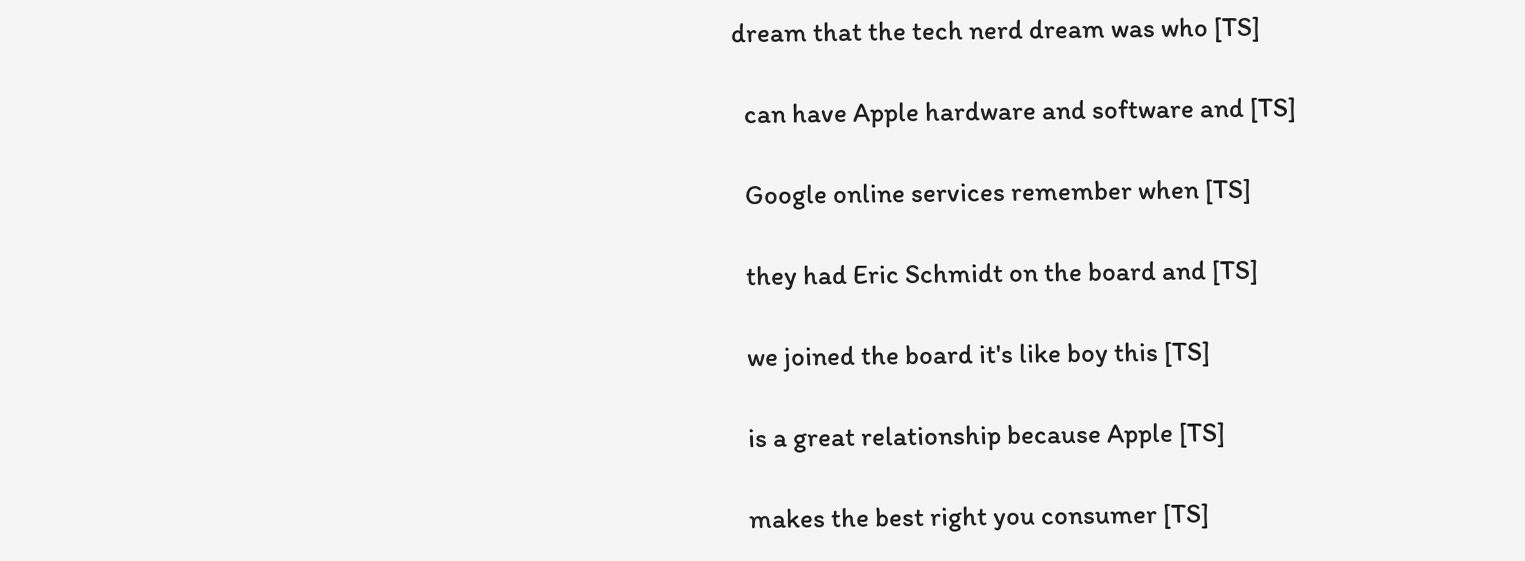dream that the tech nerd dream was who [TS]

  can have Apple hardware and software and [TS]

  Google online services remember when [TS]

  they had Eric Schmidt on the board and [TS]

  we joined the board it's like boy this [TS]

  is a great relationship because Apple [TS]

  makes the best right you consumer [TS]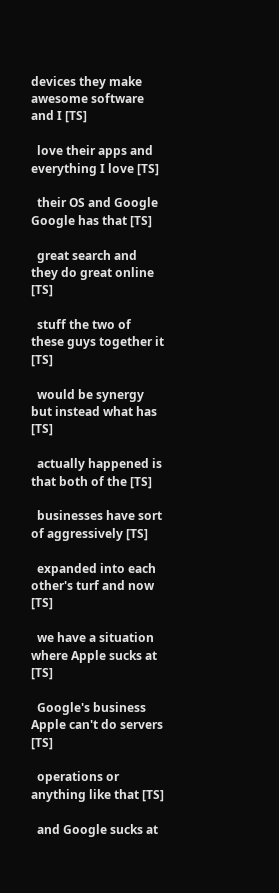devices they make awesome software and I [TS]

  love their apps and everything I love [TS]

  their OS and Google Google has that [TS]

  great search and they do great online [TS]

  stuff the two of these guys together it [TS]

  would be synergy but instead what has [TS]

  actually happened is that both of the [TS]

  businesses have sort of aggressively [TS]

  expanded into each other's turf and now [TS]

  we have a situation where Apple sucks at [TS]

  Google's business Apple can't do servers [TS]

  operations or anything like that [TS]

  and Google sucks at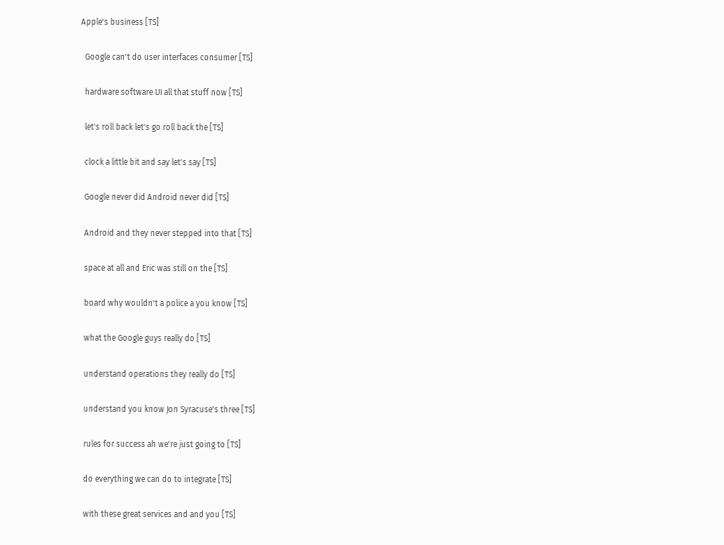Apple's business [TS]

  Google can't do user interfaces consumer [TS]

  hardware software UI all that stuff now [TS]

  let's roll back let's go roll back the [TS]

  clock a little bit and say let's say [TS]

  Google never did Android never did [TS]

  Android and they never stepped into that [TS]

  space at all and Eric was still on the [TS]

  board why wouldn't a police a you know [TS]

  what the Google guys really do [TS]

  understand operations they really do [TS]

  understand you know Jon Syracuse's three [TS]

  rules for success ah we're just going to [TS]

  do everything we can do to integrate [TS]

  with these great services and and you [TS]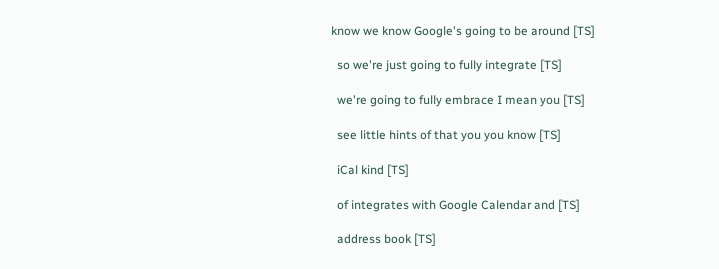know we know Google's going to be around [TS]

  so we're just going to fully integrate [TS]

  we're going to fully embrace I mean you [TS]

  see little hints of that you you know [TS]

  iCal kind [TS]

  of integrates with Google Calendar and [TS]

  address book [TS]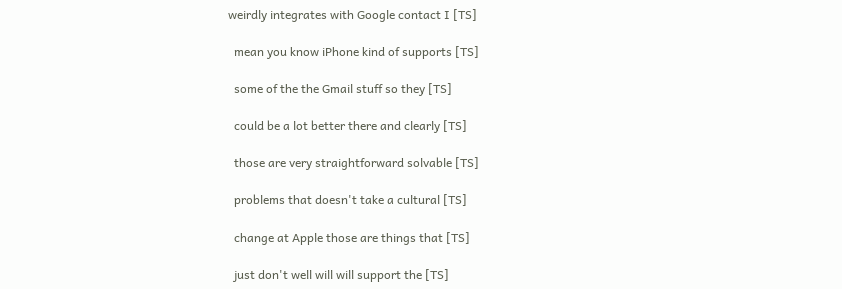weirdly integrates with Google contact I [TS]

  mean you know iPhone kind of supports [TS]

  some of the the Gmail stuff so they [TS]

  could be a lot better there and clearly [TS]

  those are very straightforward solvable [TS]

  problems that doesn't take a cultural [TS]

  change at Apple those are things that [TS]

  just don't well will will support the [TS]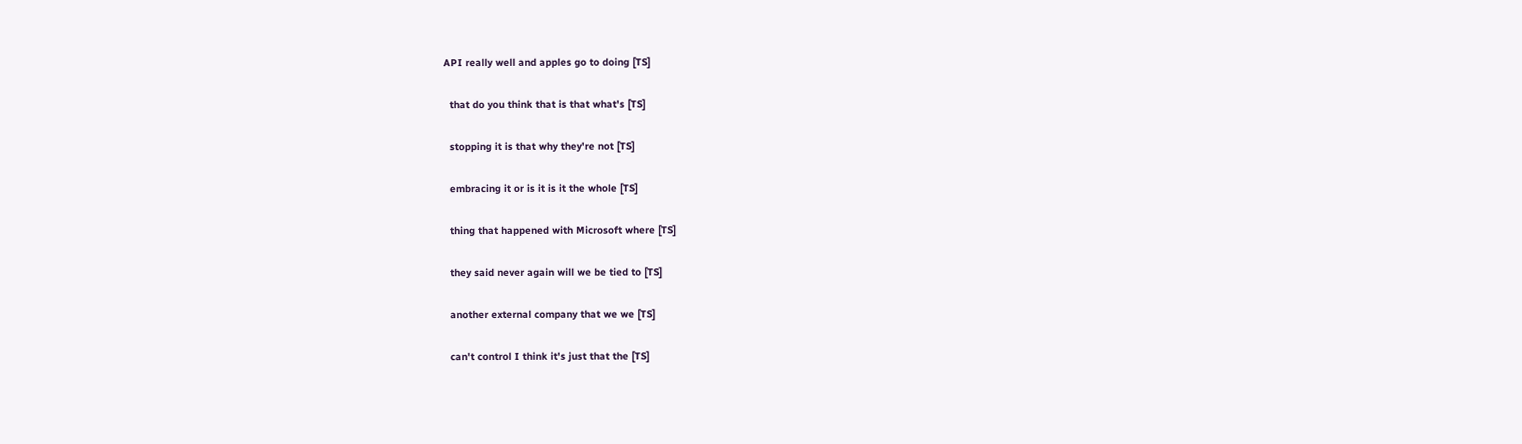API really well and apples go to doing [TS]

  that do you think that is that what's [TS]

  stopping it is that why they're not [TS]

  embracing it or is it is it the whole [TS]

  thing that happened with Microsoft where [TS]

  they said never again will we be tied to [TS]

  another external company that we we [TS]

  can't control I think it's just that the [TS]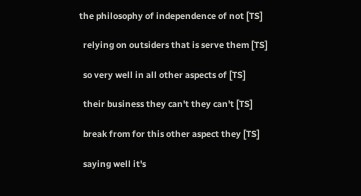the philosophy of independence of not [TS]

  relying on outsiders that is serve them [TS]

  so very well in all other aspects of [TS]

  their business they can't they can't [TS]

  break from for this other aspect they [TS]

  saying well it's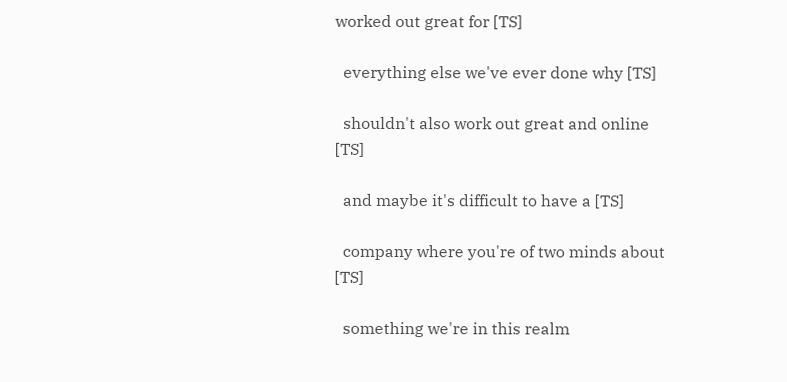worked out great for [TS]

  everything else we've ever done why [TS]

  shouldn't also work out great and online [TS]

  and maybe it's difficult to have a [TS]

  company where you're of two minds about [TS]

  something we're in this realm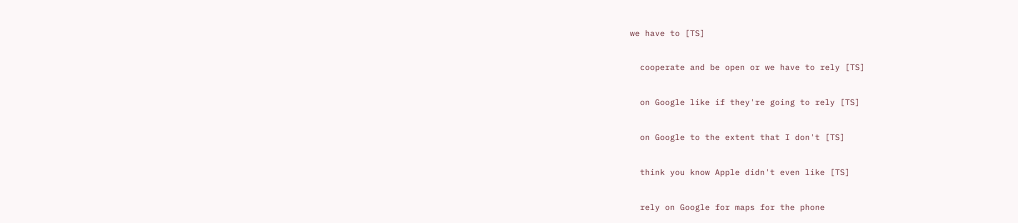we have to [TS]

  cooperate and be open or we have to rely [TS]

  on Google like if they're going to rely [TS]

  on Google to the extent that I don't [TS]

  think you know Apple didn't even like [TS]

  rely on Google for maps for the phone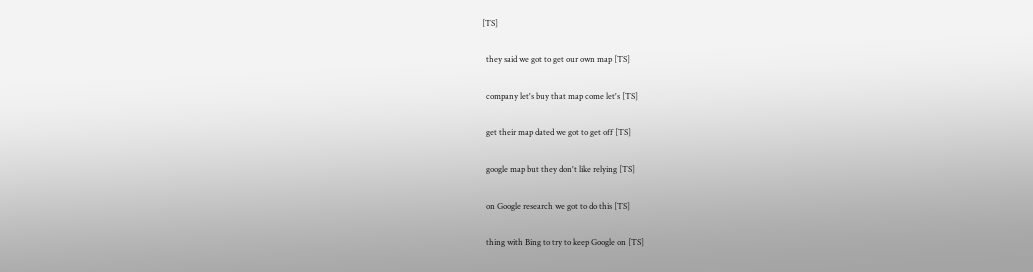[TS]

  they said we got to get our own map [TS]

  company let's buy that map come let's [TS]

  get their map dated we got to get off [TS]

  google map but they don't like relying [TS]

  on Google research we got to do this [TS]

  thing with Bing to try to keep Google on [TS]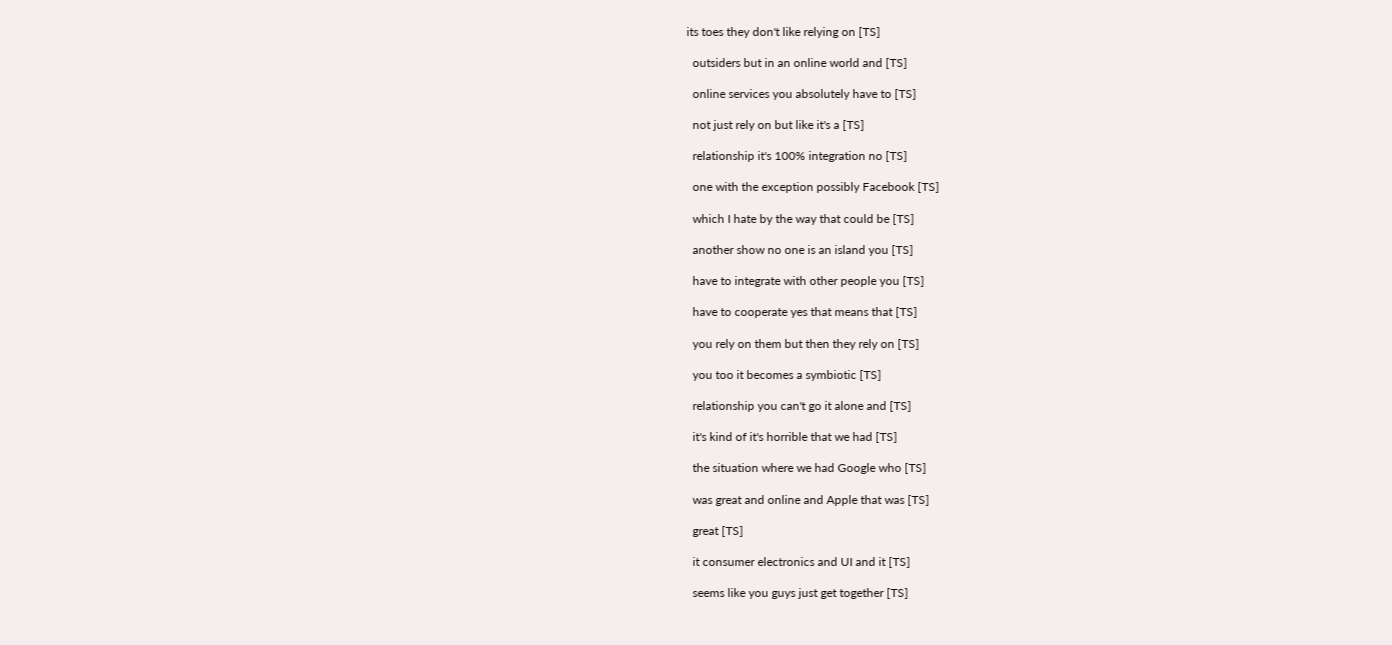its toes they don't like relying on [TS]

  outsiders but in an online world and [TS]

  online services you absolutely have to [TS]

  not just rely on but like it's a [TS]

  relationship it's 100% integration no [TS]

  one with the exception possibly Facebook [TS]

  which I hate by the way that could be [TS]

  another show no one is an island you [TS]

  have to integrate with other people you [TS]

  have to cooperate yes that means that [TS]

  you rely on them but then they rely on [TS]

  you too it becomes a symbiotic [TS]

  relationship you can't go it alone and [TS]

  it's kind of it's horrible that we had [TS]

  the situation where we had Google who [TS]

  was great and online and Apple that was [TS]

  great [TS]

  it consumer electronics and UI and it [TS]

  seems like you guys just get together [TS]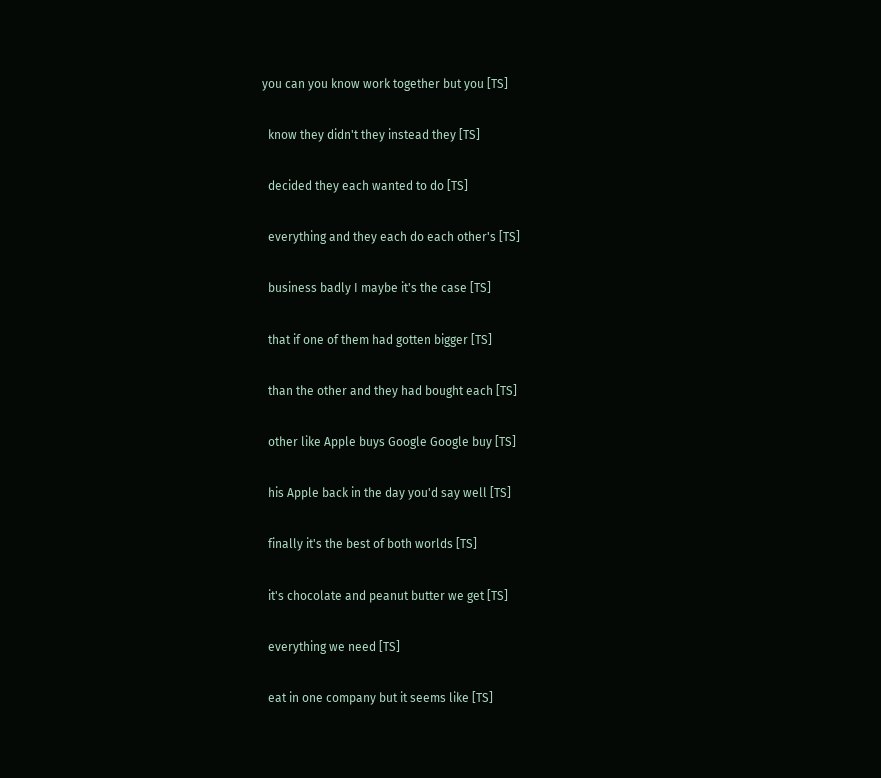you can you know work together but you [TS]

  know they didn't they instead they [TS]

  decided they each wanted to do [TS]

  everything and they each do each other's [TS]

  business badly I maybe it's the case [TS]

  that if one of them had gotten bigger [TS]

  than the other and they had bought each [TS]

  other like Apple buys Google Google buy [TS]

  his Apple back in the day you'd say well [TS]

  finally it's the best of both worlds [TS]

  it's chocolate and peanut butter we get [TS]

  everything we need [TS]

  eat in one company but it seems like [TS]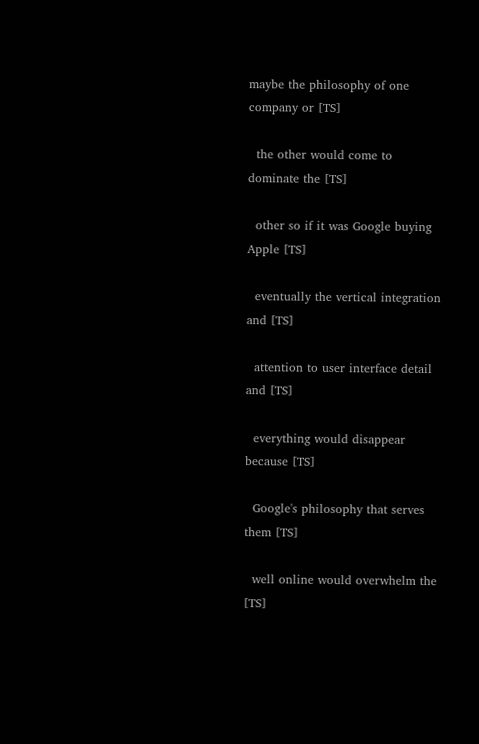maybe the philosophy of one company or [TS]

  the other would come to dominate the [TS]

  other so if it was Google buying Apple [TS]

  eventually the vertical integration and [TS]

  attention to user interface detail and [TS]

  everything would disappear because [TS]

  Google's philosophy that serves them [TS]

  well online would overwhelm the [TS]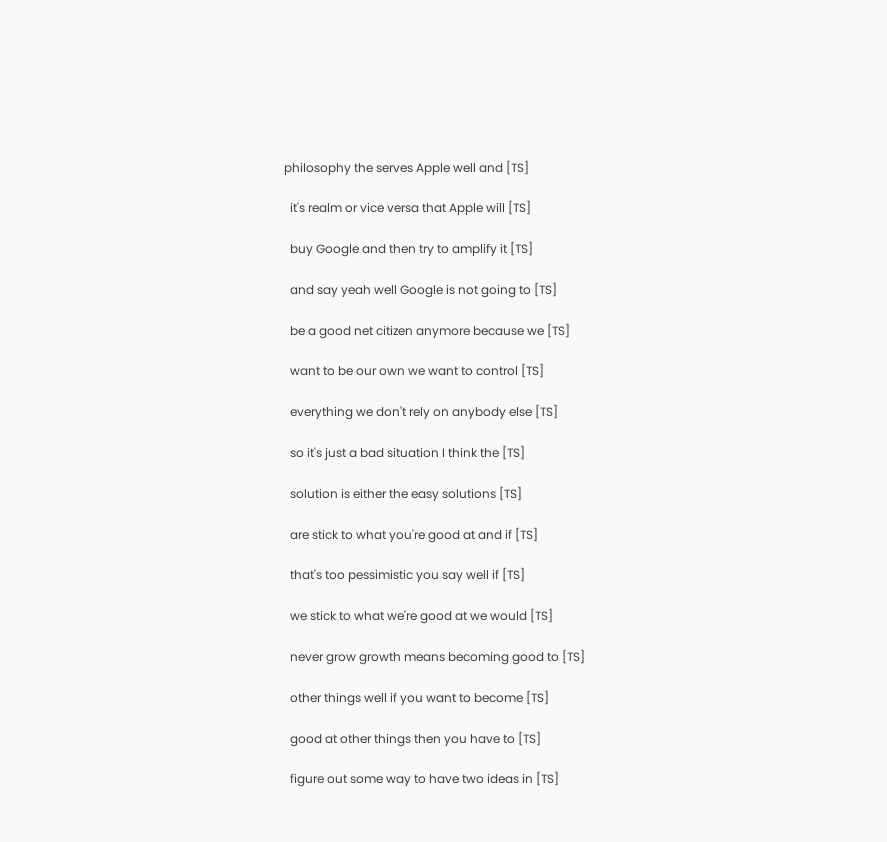philosophy the serves Apple well and [TS]

  it's realm or vice versa that Apple will [TS]

  buy Google and then try to amplify it [TS]

  and say yeah well Google is not going to [TS]

  be a good net citizen anymore because we [TS]

  want to be our own we want to control [TS]

  everything we don't rely on anybody else [TS]

  so it's just a bad situation I think the [TS]

  solution is either the easy solutions [TS]

  are stick to what you're good at and if [TS]

  that's too pessimistic you say well if [TS]

  we stick to what we're good at we would [TS]

  never grow growth means becoming good to [TS]

  other things well if you want to become [TS]

  good at other things then you have to [TS]

  figure out some way to have two ideas in [TS]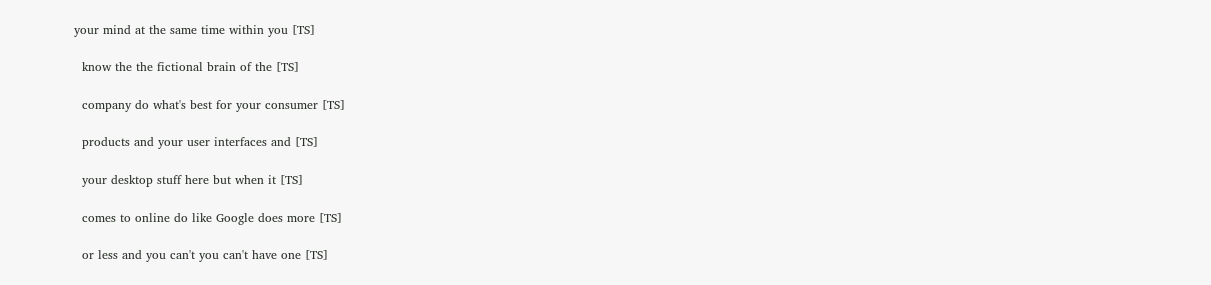your mind at the same time within you [TS]

  know the the fictional brain of the [TS]

  company do what's best for your consumer [TS]

  products and your user interfaces and [TS]

  your desktop stuff here but when it [TS]

  comes to online do like Google does more [TS]

  or less and you can't you can't have one [TS]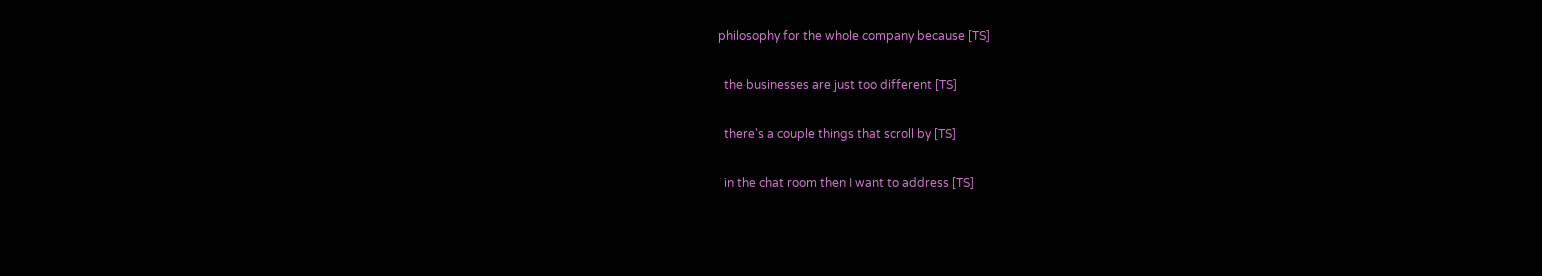philosophy for the whole company because [TS]

  the businesses are just too different [TS]

  there's a couple things that scroll by [TS]

  in the chat room then I want to address [TS]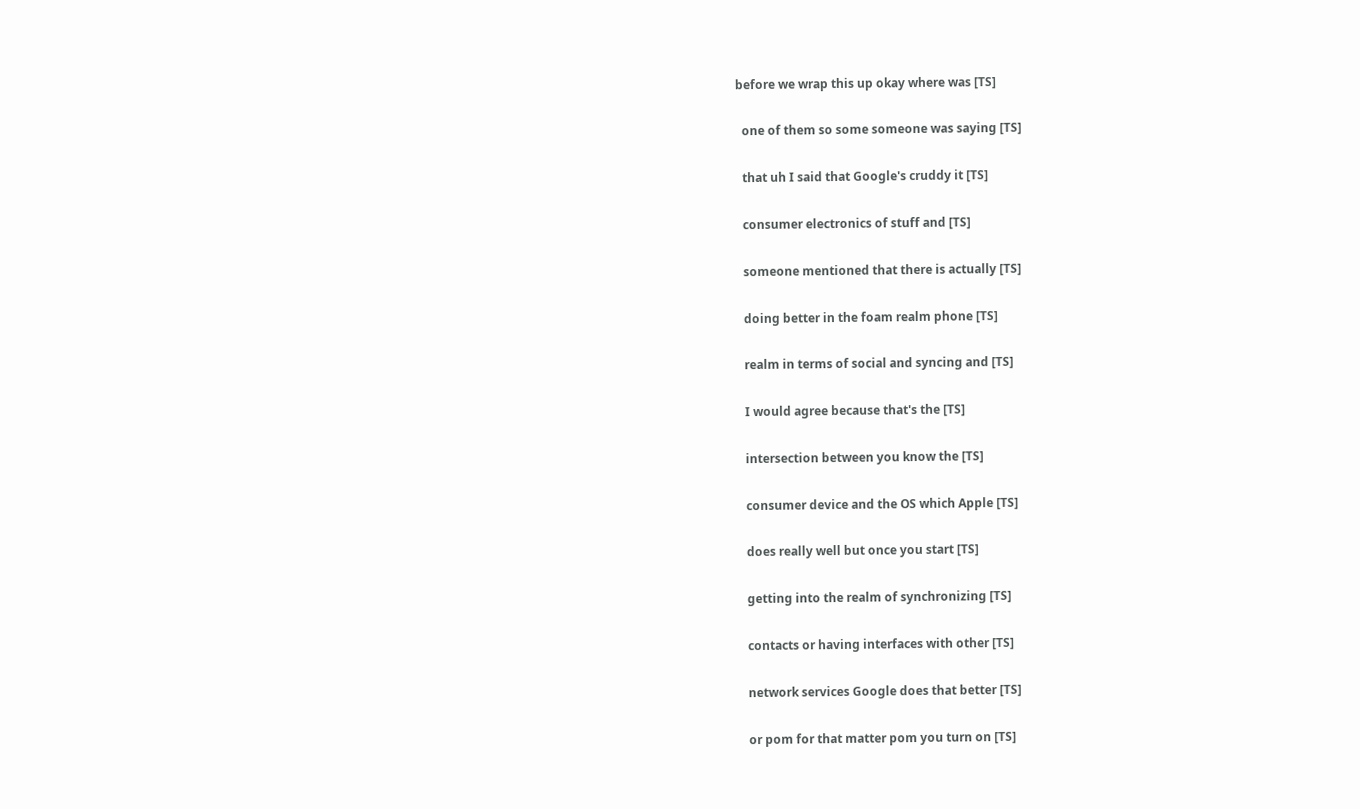before we wrap this up okay where was [TS]

  one of them so some someone was saying [TS]

  that uh I said that Google's cruddy it [TS]

  consumer electronics of stuff and [TS]

  someone mentioned that there is actually [TS]

  doing better in the foam realm phone [TS]

  realm in terms of social and syncing and [TS]

  I would agree because that's the [TS]

  intersection between you know the [TS]

  consumer device and the OS which Apple [TS]

  does really well but once you start [TS]

  getting into the realm of synchronizing [TS]

  contacts or having interfaces with other [TS]

  network services Google does that better [TS]

  or pom for that matter pom you turn on [TS]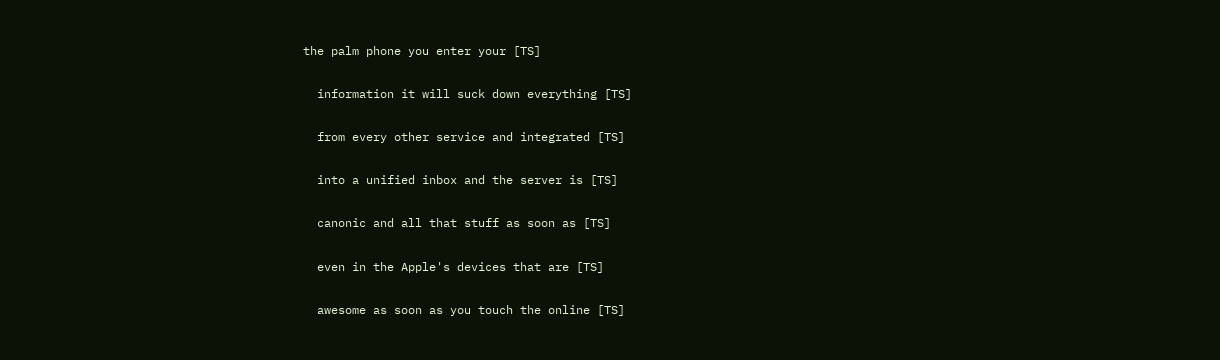the palm phone you enter your [TS]

  information it will suck down everything [TS]

  from every other service and integrated [TS]

  into a unified inbox and the server is [TS]

  canonic and all that stuff as soon as [TS]

  even in the Apple's devices that are [TS]

  awesome as soon as you touch the online [TS]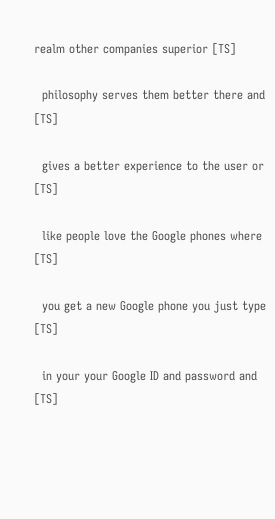realm other companies superior [TS]

  philosophy serves them better there and [TS]

  gives a better experience to the user or [TS]

  like people love the Google phones where [TS]

  you get a new Google phone you just type [TS]

  in your your Google ID and password and [TS]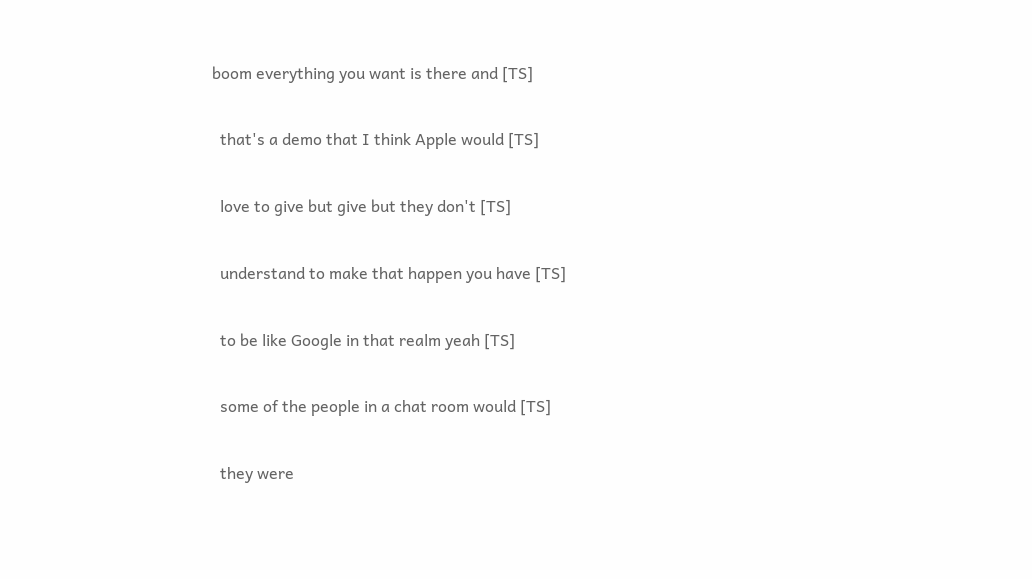boom everything you want is there and [TS]

  that's a demo that I think Apple would [TS]

  love to give but give but they don't [TS]

  understand to make that happen you have [TS]

  to be like Google in that realm yeah [TS]

  some of the people in a chat room would [TS]

  they were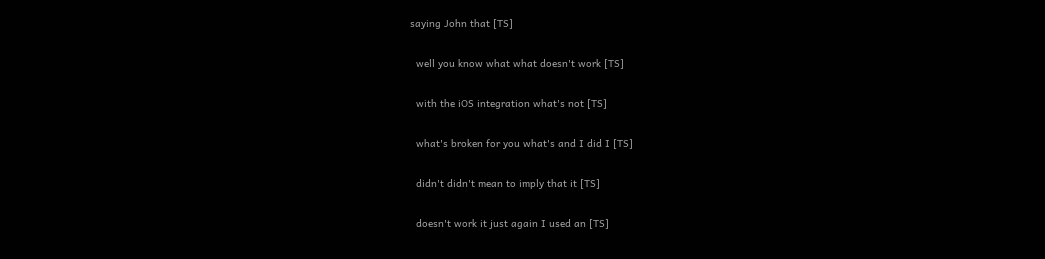saying John that [TS]

  well you know what what doesn't work [TS]

  with the iOS integration what's not [TS]

  what's broken for you what's and I did I [TS]

  didn't didn't mean to imply that it [TS]

  doesn't work it just again I used an [TS]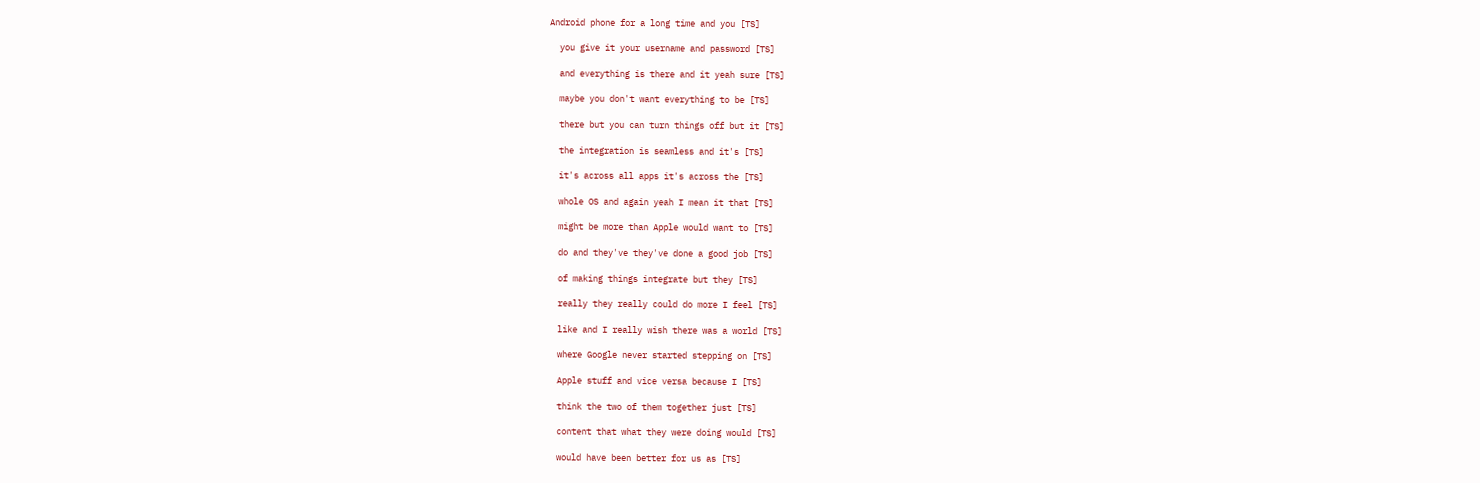Android phone for a long time and you [TS]

  you give it your username and password [TS]

  and everything is there and it yeah sure [TS]

  maybe you don't want everything to be [TS]

  there but you can turn things off but it [TS]

  the integration is seamless and it's [TS]

  it's across all apps it's across the [TS]

  whole OS and again yeah I mean it that [TS]

  might be more than Apple would want to [TS]

  do and they've they've done a good job [TS]

  of making things integrate but they [TS]

  really they really could do more I feel [TS]

  like and I really wish there was a world [TS]

  where Google never started stepping on [TS]

  Apple stuff and vice versa because I [TS]

  think the two of them together just [TS]

  content that what they were doing would [TS]

  would have been better for us as [TS]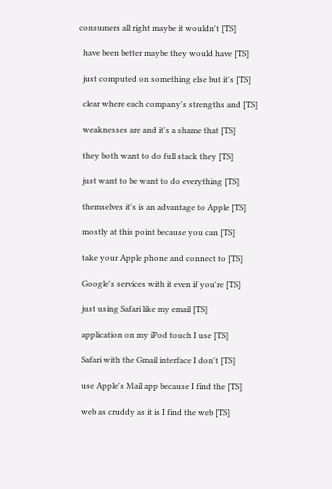consumers all right maybe it wouldn't [TS]

  have been better maybe they would have [TS]

  just computed on something else but it's [TS]

  clear where each company's strengths and [TS]

  weaknesses are and it's a shame that [TS]

  they both want to do full stack they [TS]

  just want to be want to do everything [TS]

  themselves it's is an advantage to Apple [TS]

  mostly at this point because you can [TS]

  take your Apple phone and connect to [TS]

  Google's services with it even if you're [TS]

  just using Safari like my email [TS]

  application on my iPod touch I use [TS]

  Safari with the Gmail interface I don't [TS]

  use Apple's Mail app because I find the [TS]

  web as cruddy as it is I find the web [TS]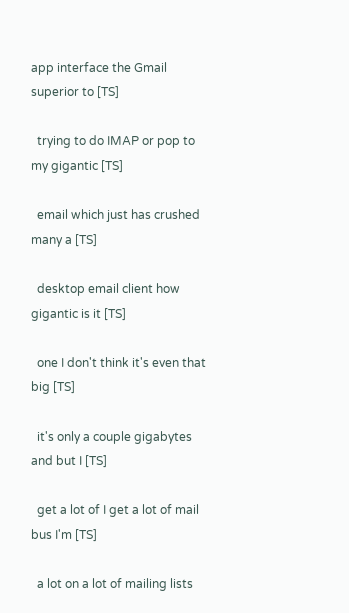app interface the Gmail superior to [TS]

  trying to do IMAP or pop to my gigantic [TS]

  email which just has crushed many a [TS]

  desktop email client how gigantic is it [TS]

  one I don't think it's even that big [TS]

  it's only a couple gigabytes and but I [TS]

  get a lot of I get a lot of mail bus I'm [TS]

  a lot on a lot of mailing lists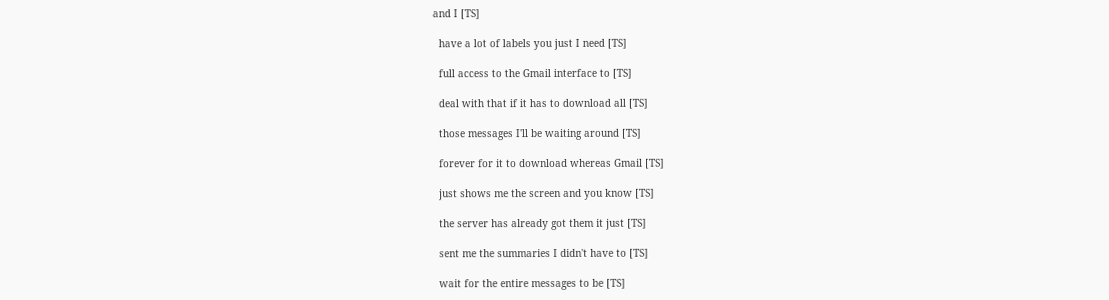and I [TS]

  have a lot of labels you just I need [TS]

  full access to the Gmail interface to [TS]

  deal with that if it has to download all [TS]

  those messages I'll be waiting around [TS]

  forever for it to download whereas Gmail [TS]

  just shows me the screen and you know [TS]

  the server has already got them it just [TS]

  sent me the summaries I didn't have to [TS]

  wait for the entire messages to be [TS]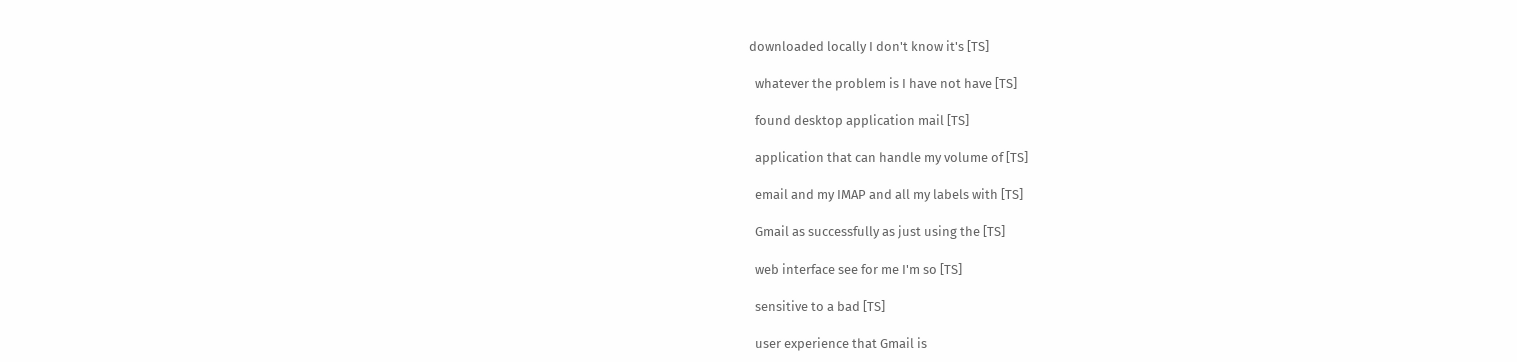downloaded locally I don't know it's [TS]

  whatever the problem is I have not have [TS]

  found desktop application mail [TS]

  application that can handle my volume of [TS]

  email and my IMAP and all my labels with [TS]

  Gmail as successfully as just using the [TS]

  web interface see for me I'm so [TS]

  sensitive to a bad [TS]

  user experience that Gmail is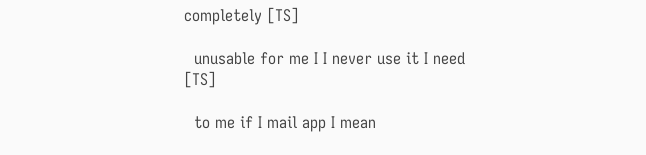completely [TS]

  unusable for me I I never use it I need [TS]

  to me if I mail app I mean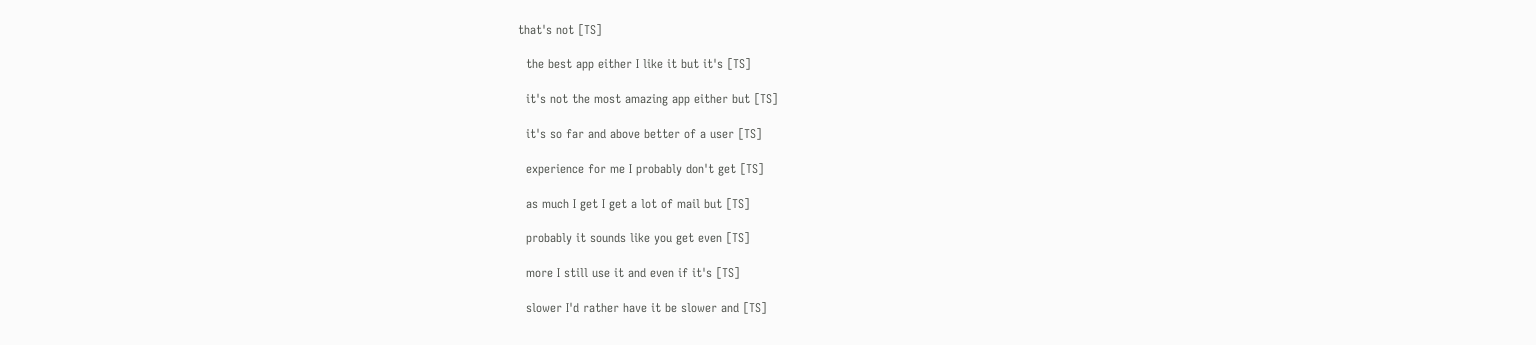that's not [TS]

  the best app either I like it but it's [TS]

  it's not the most amazing app either but [TS]

  it's so far and above better of a user [TS]

  experience for me I probably don't get [TS]

  as much I get I get a lot of mail but [TS]

  probably it sounds like you get even [TS]

  more I still use it and even if it's [TS]

  slower I'd rather have it be slower and [TS]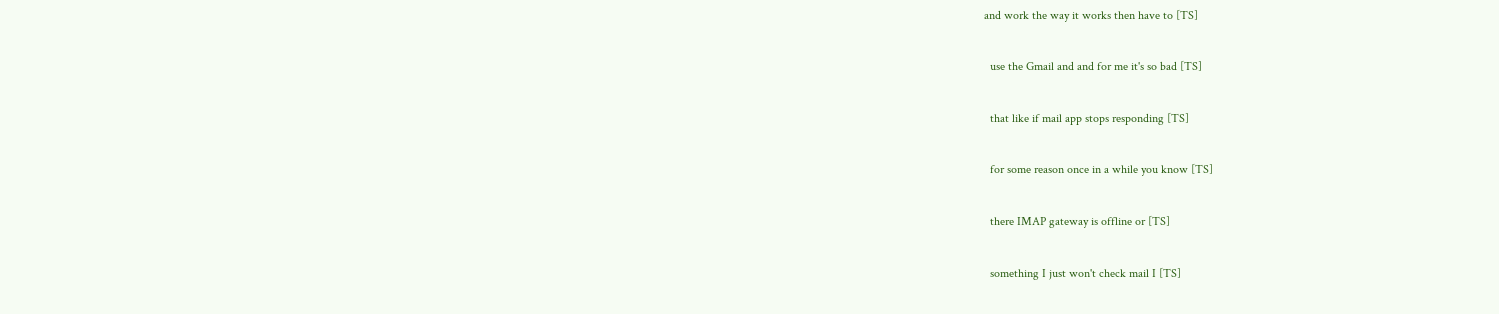and work the way it works then have to [TS]

  use the Gmail and and for me it's so bad [TS]

  that like if mail app stops responding [TS]

  for some reason once in a while you know [TS]

  there IMAP gateway is offline or [TS]

  something I just won't check mail I [TS]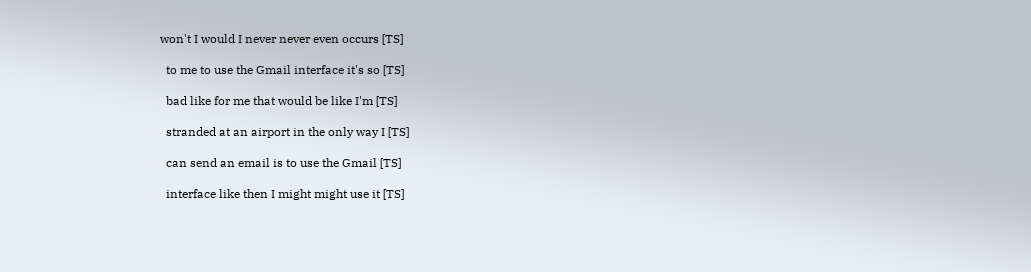won't I would I never never even occurs [TS]

  to me to use the Gmail interface it's so [TS]

  bad like for me that would be like I'm [TS]

  stranded at an airport in the only way I [TS]

  can send an email is to use the Gmail [TS]

  interface like then I might might use it [TS]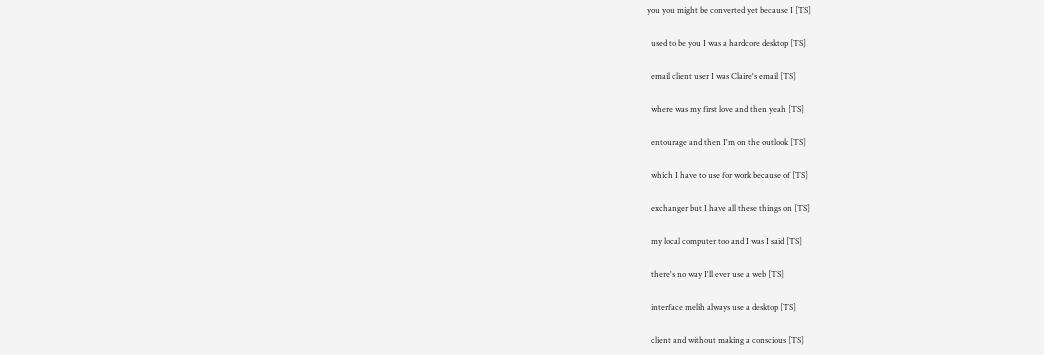you you might be converted yet because I [TS]

  used to be you I was a hardcore desktop [TS]

  email client user I was Claire's email [TS]

  where was my first love and then yeah [TS]

  entourage and then I'm on the outlook [TS]

  which I have to use for work because of [TS]

  exchanger but I have all these things on [TS]

  my local computer too and I was I said [TS]

  there's no way I'll ever use a web [TS]

  interface melih always use a desktop [TS]

  client and without making a conscious [TS]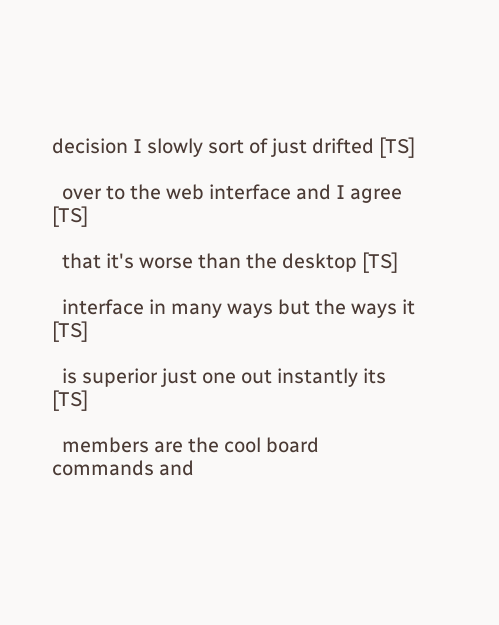decision I slowly sort of just drifted [TS]

  over to the web interface and I agree [TS]

  that it's worse than the desktop [TS]

  interface in many ways but the ways it [TS]

  is superior just one out instantly its [TS]

  members are the cool board commands and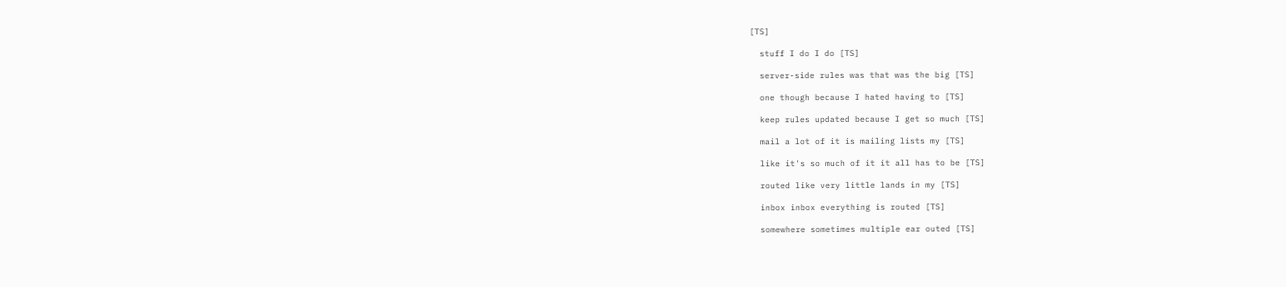[TS]

  stuff I do I do [TS]

  server-side rules was that was the big [TS]

  one though because I hated having to [TS]

  keep rules updated because I get so much [TS]

  mail a lot of it is mailing lists my [TS]

  like it's so much of it it all has to be [TS]

  routed like very little lands in my [TS]

  inbox inbox everything is routed [TS]

  somewhere sometimes multiple ear outed [TS]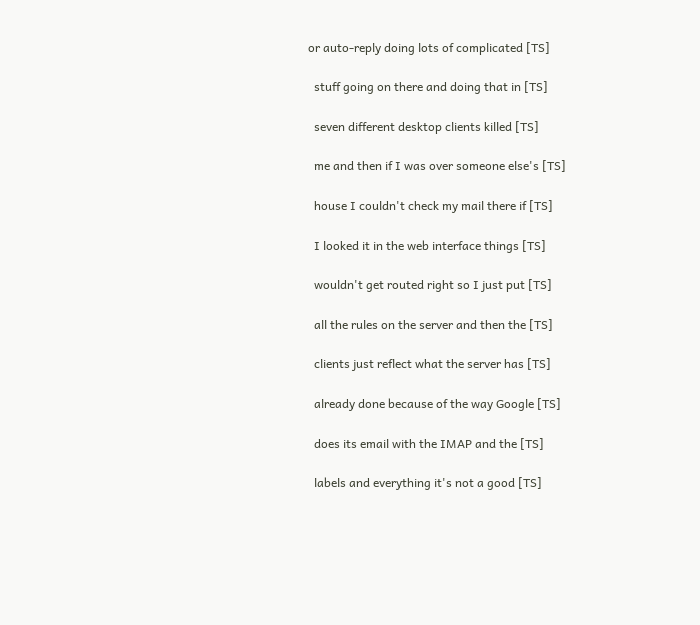or auto-reply doing lots of complicated [TS]

  stuff going on there and doing that in [TS]

  seven different desktop clients killed [TS]

  me and then if I was over someone else's [TS]

  house I couldn't check my mail there if [TS]

  I looked it in the web interface things [TS]

  wouldn't get routed right so I just put [TS]

  all the rules on the server and then the [TS]

  clients just reflect what the server has [TS]

  already done because of the way Google [TS]

  does its email with the IMAP and the [TS]

  labels and everything it's not a good [TS]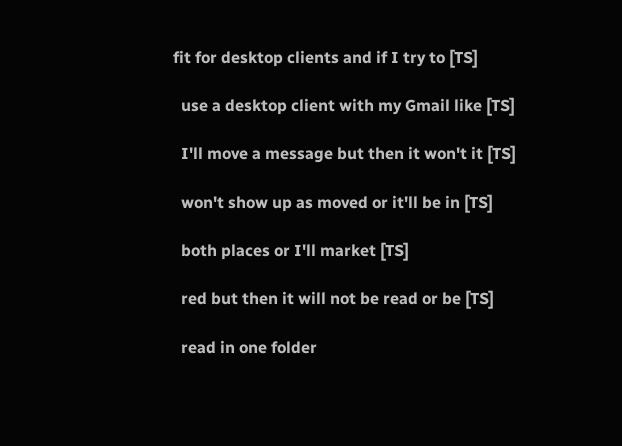fit for desktop clients and if I try to [TS]

  use a desktop client with my Gmail like [TS]

  I'll move a message but then it won't it [TS]

  won't show up as moved or it'll be in [TS]

  both places or I'll market [TS]

  red but then it will not be read or be [TS]

  read in one folder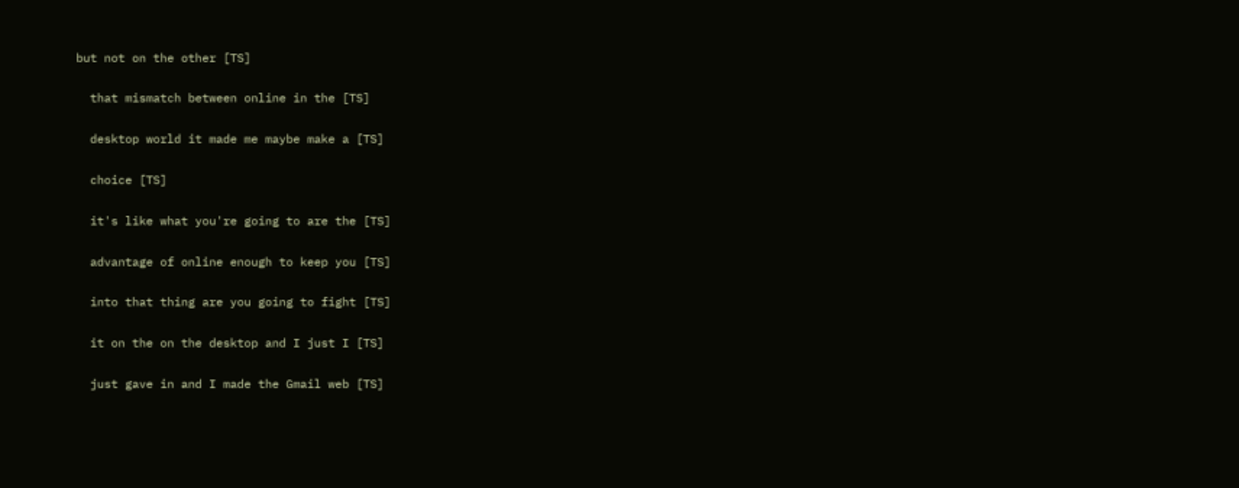but not on the other [TS]

  that mismatch between online in the [TS]

  desktop world it made me maybe make a [TS]

  choice [TS]

  it's like what you're going to are the [TS]

  advantage of online enough to keep you [TS]

  into that thing are you going to fight [TS]

  it on the on the desktop and I just I [TS]

  just gave in and I made the Gmail web [TS]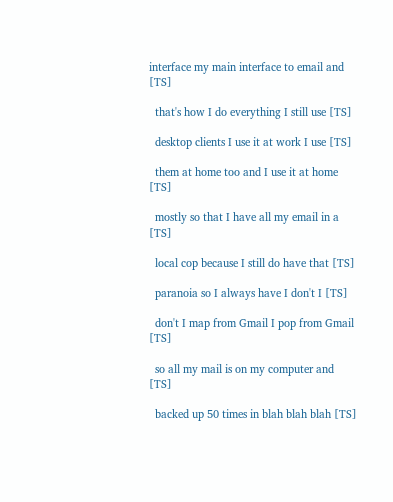interface my main interface to email and [TS]

  that's how I do everything I still use [TS]

  desktop clients I use it at work I use [TS]

  them at home too and I use it at home [TS]

  mostly so that I have all my email in a [TS]

  local cop because I still do have that [TS]

  paranoia so I always have I don't I [TS]

  don't I map from Gmail I pop from Gmail [TS]

  so all my mail is on my computer and [TS]

  backed up 50 times in blah blah blah [TS]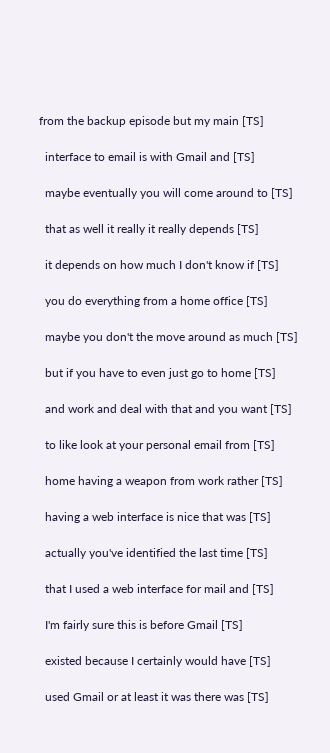from the backup episode but my main [TS]

  interface to email is with Gmail and [TS]

  maybe eventually you will come around to [TS]

  that as well it really it really depends [TS]

  it depends on how much I don't know if [TS]

  you do everything from a home office [TS]

  maybe you don't the move around as much [TS]

  but if you have to even just go to home [TS]

  and work and deal with that and you want [TS]

  to like look at your personal email from [TS]

  home having a weapon from work rather [TS]

  having a web interface is nice that was [TS]

  actually you've identified the last time [TS]

  that I used a web interface for mail and [TS]

  I'm fairly sure this is before Gmail [TS]

  existed because I certainly would have [TS]

  used Gmail or at least it was there was [TS]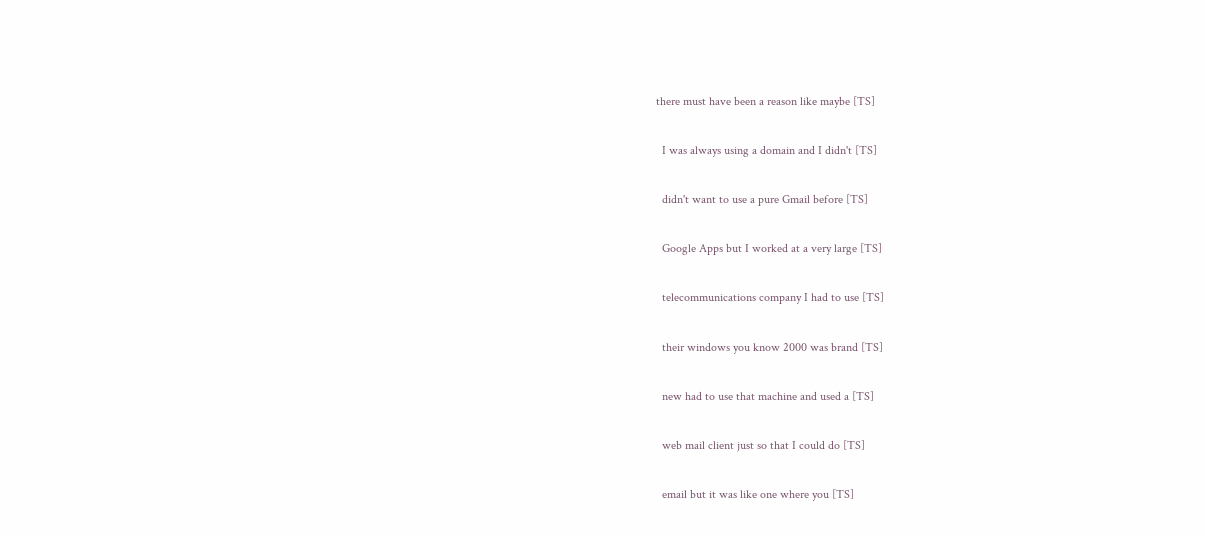there must have been a reason like maybe [TS]

  I was always using a domain and I didn't [TS]

  didn't want to use a pure Gmail before [TS]

  Google Apps but I worked at a very large [TS]

  telecommunications company I had to use [TS]

  their windows you know 2000 was brand [TS]

  new had to use that machine and used a [TS]

  web mail client just so that I could do [TS]

  email but it was like one where you [TS]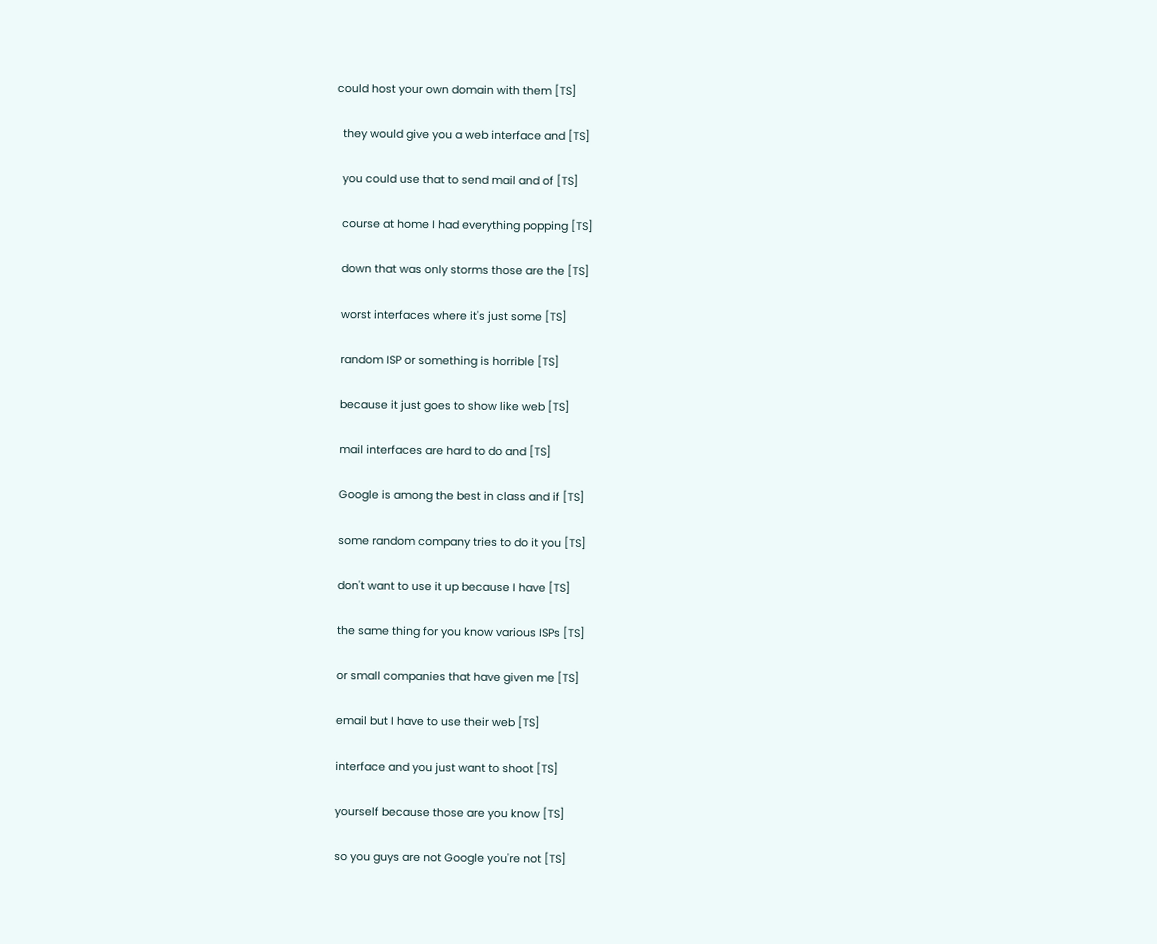could host your own domain with them [TS]

  they would give you a web interface and [TS]

  you could use that to send mail and of [TS]

  course at home I had everything popping [TS]

  down that was only storms those are the [TS]

  worst interfaces where it's just some [TS]

  random ISP or something is horrible [TS]

  because it just goes to show like web [TS]

  mail interfaces are hard to do and [TS]

  Google is among the best in class and if [TS]

  some random company tries to do it you [TS]

  don't want to use it up because I have [TS]

  the same thing for you know various ISPs [TS]

  or small companies that have given me [TS]

  email but I have to use their web [TS]

  interface and you just want to shoot [TS]

  yourself because those are you know [TS]

  so you guys are not Google you're not [TS]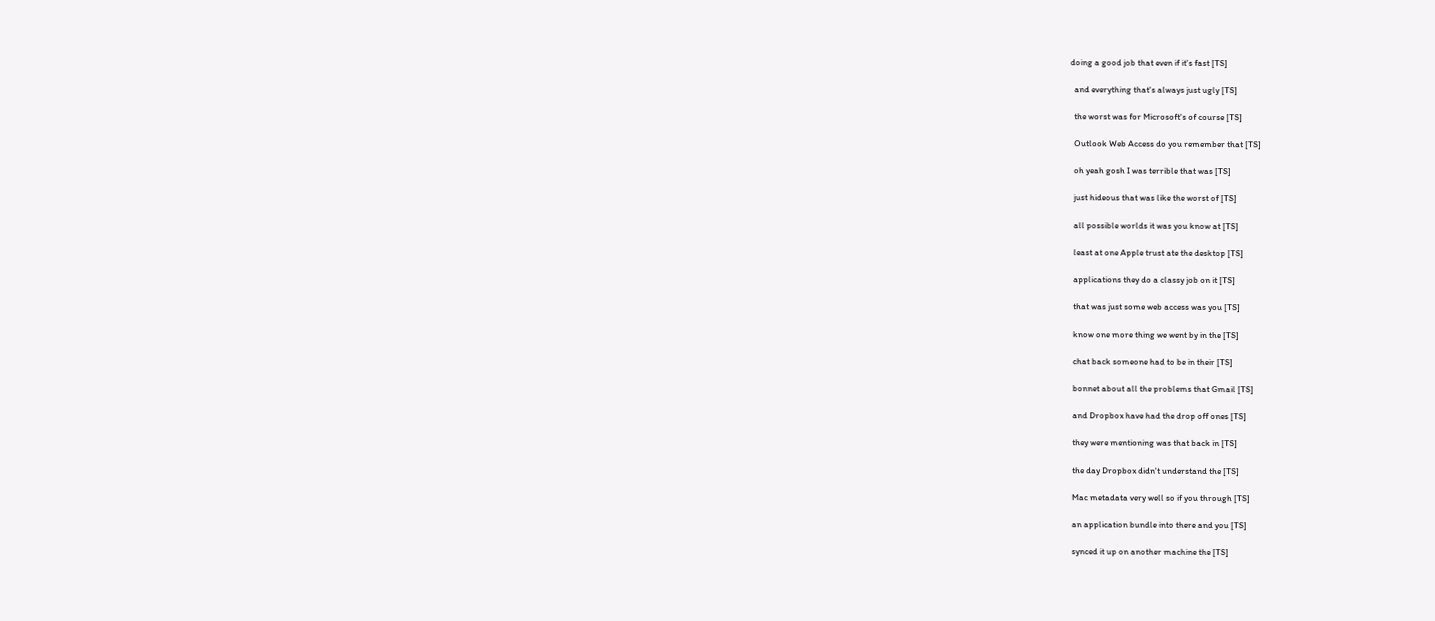doing a good job that even if it's fast [TS]

  and everything that's always just ugly [TS]

  the worst was for Microsoft's of course [TS]

  Outlook Web Access do you remember that [TS]

  oh yeah gosh I was terrible that was [TS]

  just hideous that was like the worst of [TS]

  all possible worlds it was you know at [TS]

  least at one Apple trust ate the desktop [TS]

  applications they do a classy job on it [TS]

  that was just some web access was you [TS]

  know one more thing we went by in the [TS]

  chat back someone had to be in their [TS]

  bonnet about all the problems that Gmail [TS]

  and Dropbox have had the drop off ones [TS]

  they were mentioning was that back in [TS]

  the day Dropbox didn't understand the [TS]

  Mac metadata very well so if you through [TS]

  an application bundle into there and you [TS]

  synced it up on another machine the [TS]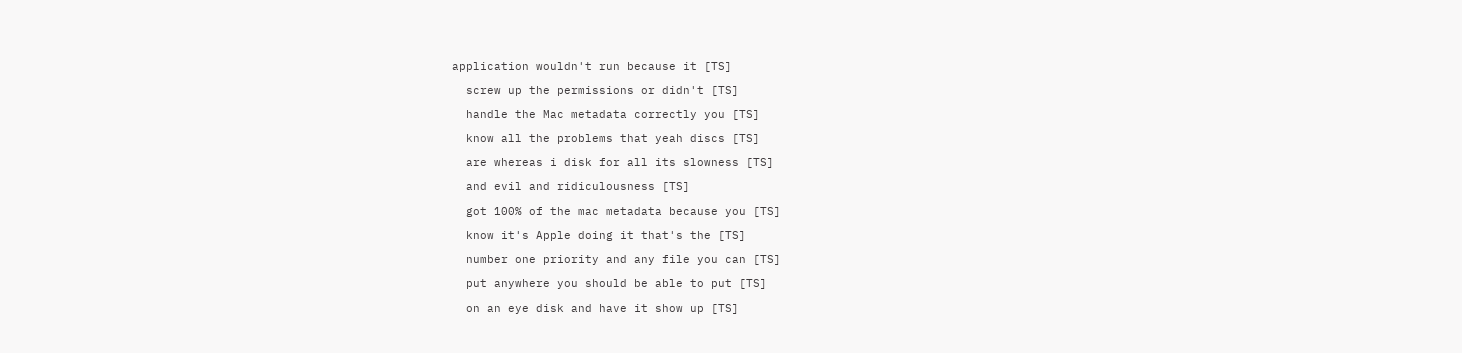application wouldn't run because it [TS]

  screw up the permissions or didn't [TS]

  handle the Mac metadata correctly you [TS]

  know all the problems that yeah discs [TS]

  are whereas i disk for all its slowness [TS]

  and evil and ridiculousness [TS]

  got 100% of the mac metadata because you [TS]

  know it's Apple doing it that's the [TS]

  number one priority and any file you can [TS]

  put anywhere you should be able to put [TS]

  on an eye disk and have it show up [TS]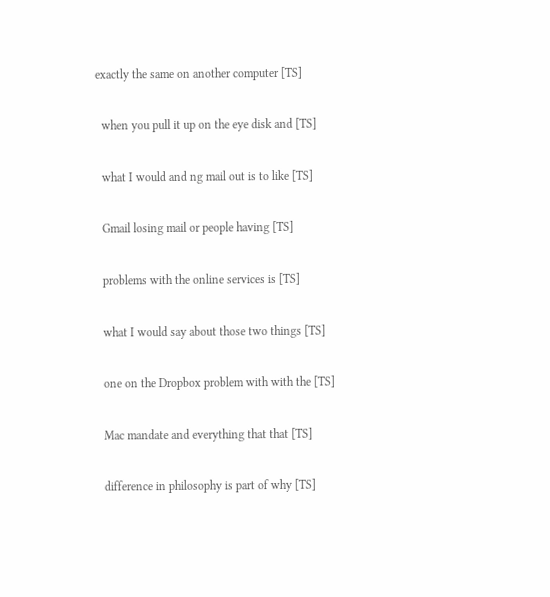exactly the same on another computer [TS]

  when you pull it up on the eye disk and [TS]

  what I would and ng mail out is to like [TS]

  Gmail losing mail or people having [TS]

  problems with the online services is [TS]

  what I would say about those two things [TS]

  one on the Dropbox problem with with the [TS]

  Mac mandate and everything that that [TS]

  difference in philosophy is part of why [TS]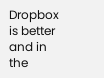Dropbox is better and in the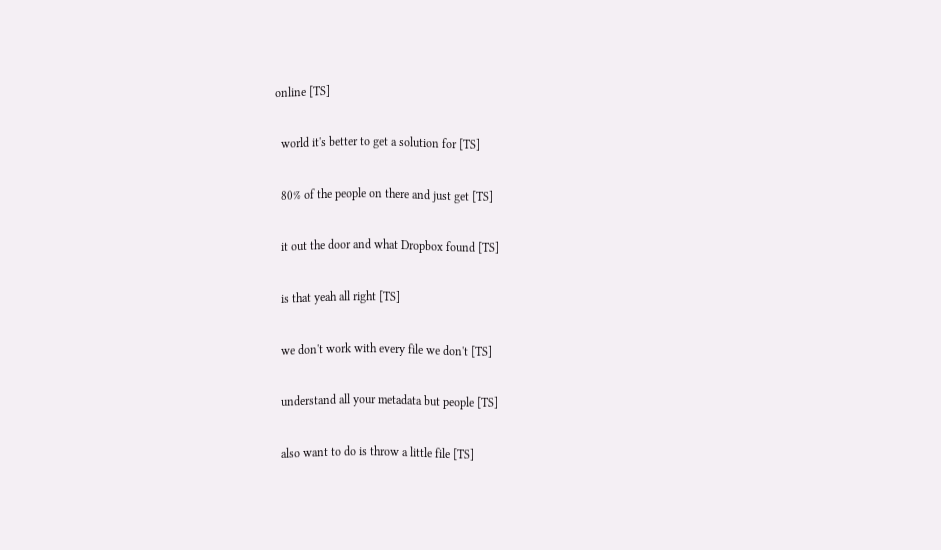online [TS]

  world it's better to get a solution for [TS]

  80% of the people on there and just get [TS]

  it out the door and what Dropbox found [TS]

  is that yeah all right [TS]

  we don't work with every file we don't [TS]

  understand all your metadata but people [TS]

  also want to do is throw a little file [TS]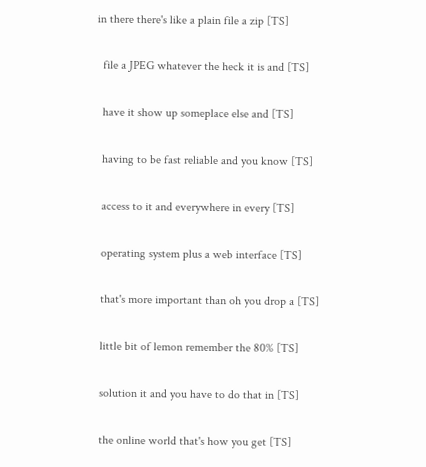in there there's like a plain file a zip [TS]

  file a JPEG whatever the heck it is and [TS]

  have it show up someplace else and [TS]

  having to be fast reliable and you know [TS]

  access to it and everywhere in every [TS]

  operating system plus a web interface [TS]

  that's more important than oh you drop a [TS]

  little bit of lemon remember the 80% [TS]

  solution it and you have to do that in [TS]

  the online world that's how you get [TS]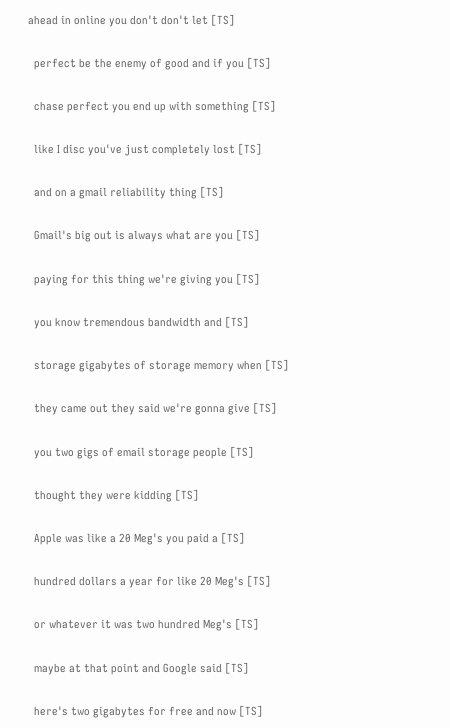ahead in online you don't don't let [TS]

  perfect be the enemy of good and if you [TS]

  chase perfect you end up with something [TS]

  like I disc you've just completely lost [TS]

  and on a gmail reliability thing [TS]

  Gmail's big out is always what are you [TS]

  paying for this thing we're giving you [TS]

  you know tremendous bandwidth and [TS]

  storage gigabytes of storage memory when [TS]

  they came out they said we're gonna give [TS]

  you two gigs of email storage people [TS]

  thought they were kidding [TS]

  Apple was like a 20 Meg's you paid a [TS]

  hundred dollars a year for like 20 Meg's [TS]

  or whatever it was two hundred Meg's [TS]

  maybe at that point and Google said [TS]

  here's two gigabytes for free and now [TS]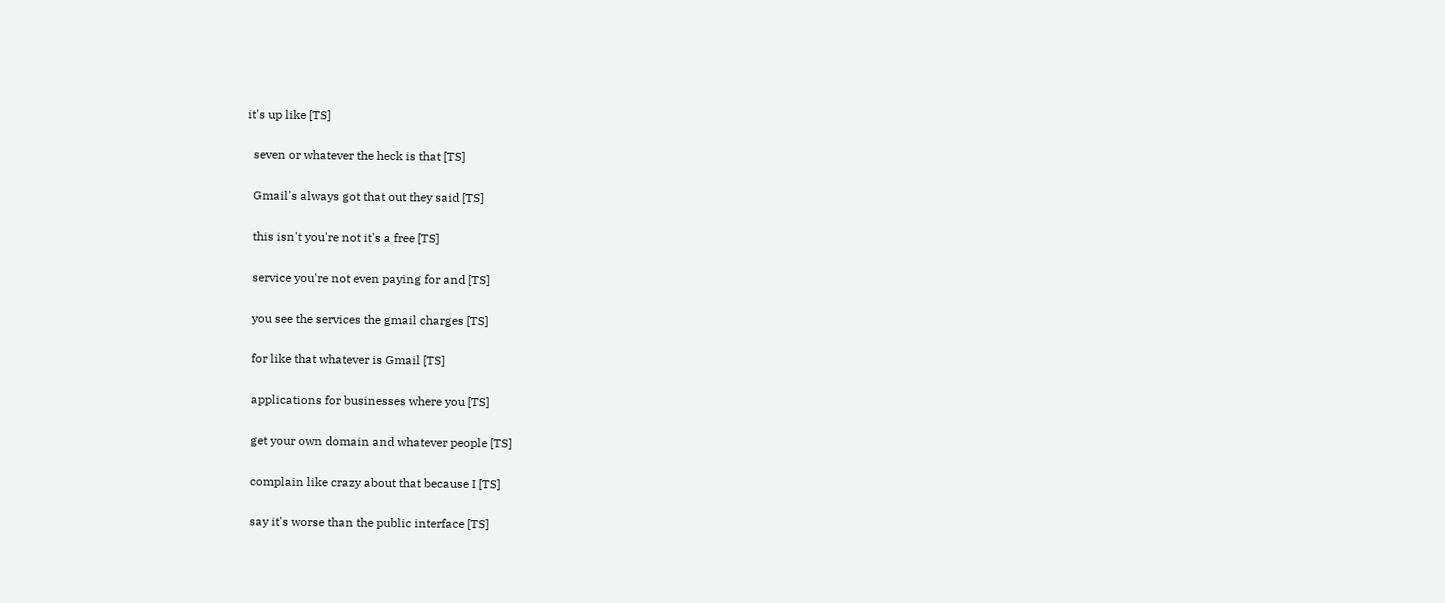it's up like [TS]

  seven or whatever the heck is that [TS]

  Gmail's always got that out they said [TS]

  this isn't you're not it's a free [TS]

  service you're not even paying for and [TS]

  you see the services the gmail charges [TS]

  for like that whatever is Gmail [TS]

  applications for businesses where you [TS]

  get your own domain and whatever people [TS]

  complain like crazy about that because I [TS]

  say it's worse than the public interface [TS]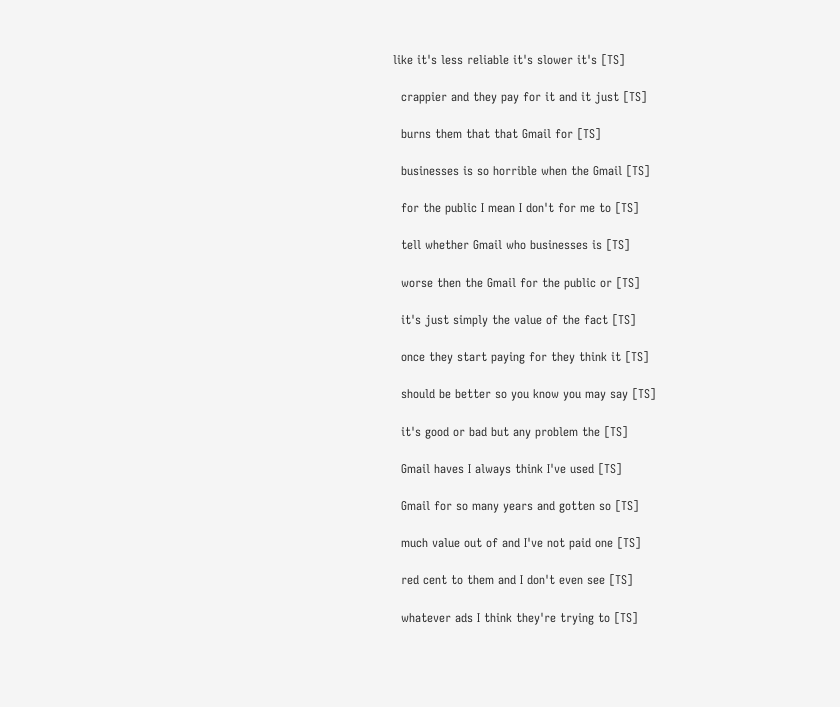like it's less reliable it's slower it's [TS]

  crappier and they pay for it and it just [TS]

  burns them that that Gmail for [TS]

  businesses is so horrible when the Gmail [TS]

  for the public I mean I don't for me to [TS]

  tell whether Gmail who businesses is [TS]

  worse then the Gmail for the public or [TS]

  it's just simply the value of the fact [TS]

  once they start paying for they think it [TS]

  should be better so you know you may say [TS]

  it's good or bad but any problem the [TS]

  Gmail haves I always think I've used [TS]

  Gmail for so many years and gotten so [TS]

  much value out of and I've not paid one [TS]

  red cent to them and I don't even see [TS]

  whatever ads I think they're trying to [TS]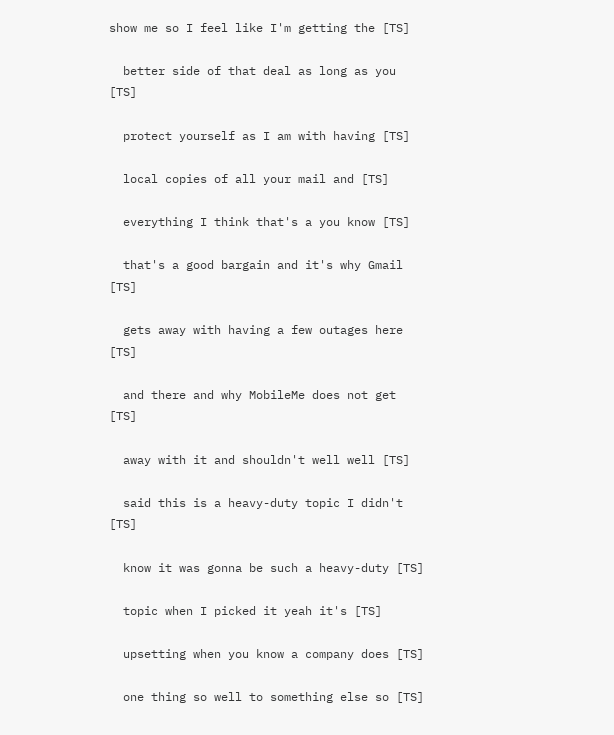show me so I feel like I'm getting the [TS]

  better side of that deal as long as you [TS]

  protect yourself as I am with having [TS]

  local copies of all your mail and [TS]

  everything I think that's a you know [TS]

  that's a good bargain and it's why Gmail [TS]

  gets away with having a few outages here [TS]

  and there and why MobileMe does not get [TS]

  away with it and shouldn't well well [TS]

  said this is a heavy-duty topic I didn't [TS]

  know it was gonna be such a heavy-duty [TS]

  topic when I picked it yeah it's [TS]

  upsetting when you know a company does [TS]

  one thing so well to something else so [TS]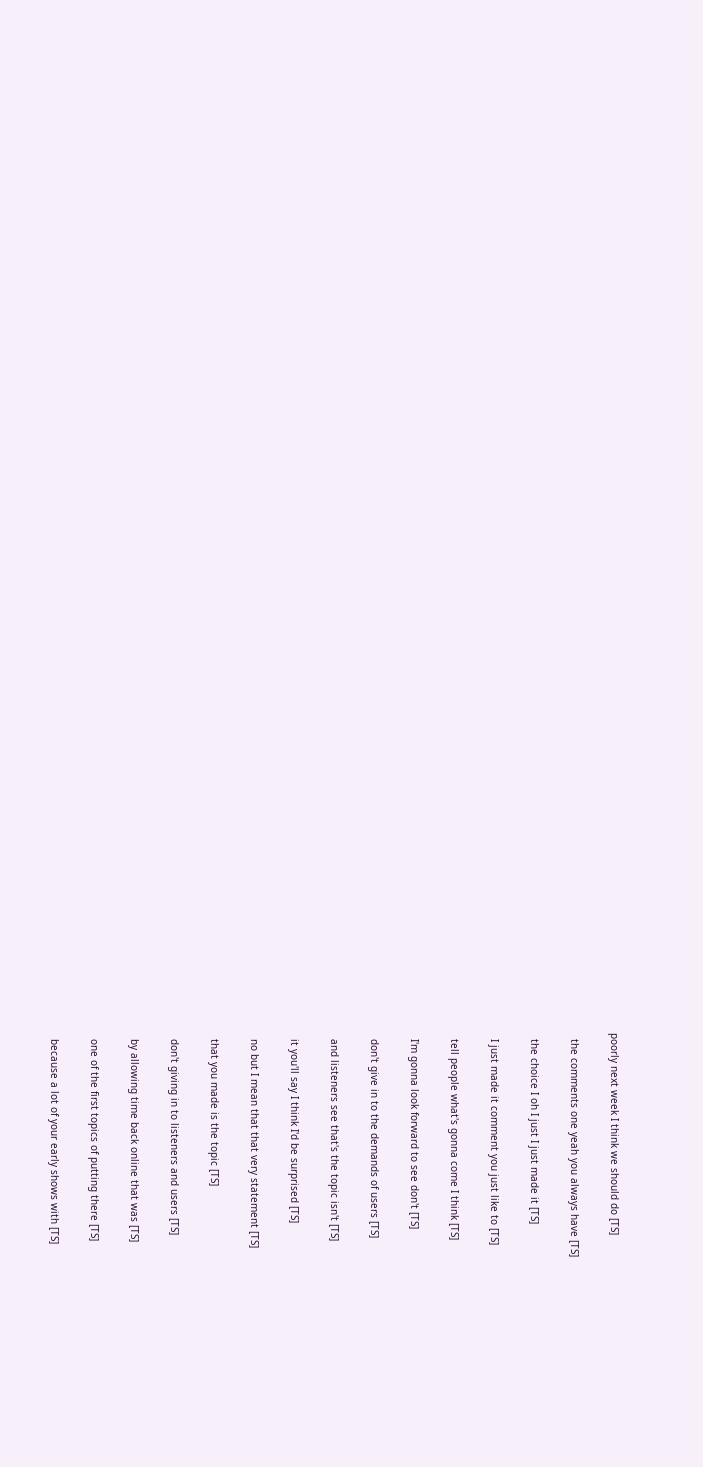poorly next week I think we should do [TS]

  the comments one yeah you always have [TS]

  the choice I oh I just I just made it [TS]

  I just made it comment you just like to [TS]

  tell people what's gonna come I think [TS]

  I'm gonna look forward to see don't [TS]

  don't give in to the demands of users [TS]

  and listeners see that's the topic isn't [TS]

  it you'll say I think I'd be surprised [TS]

  no but I mean that that very statement [TS]

  that you made is the topic [TS]

  don't giving in to listeners and users [TS]

  by allowing time back online that was [TS]

  one of the first topics of putting there [TS]

  because a lot of your early shows with [TS]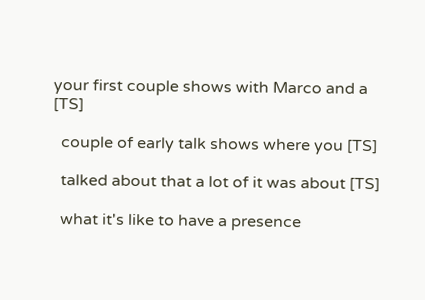your first couple shows with Marco and a [TS]

  couple of early talk shows where you [TS]

  talked about that a lot of it was about [TS]

  what it's like to have a presence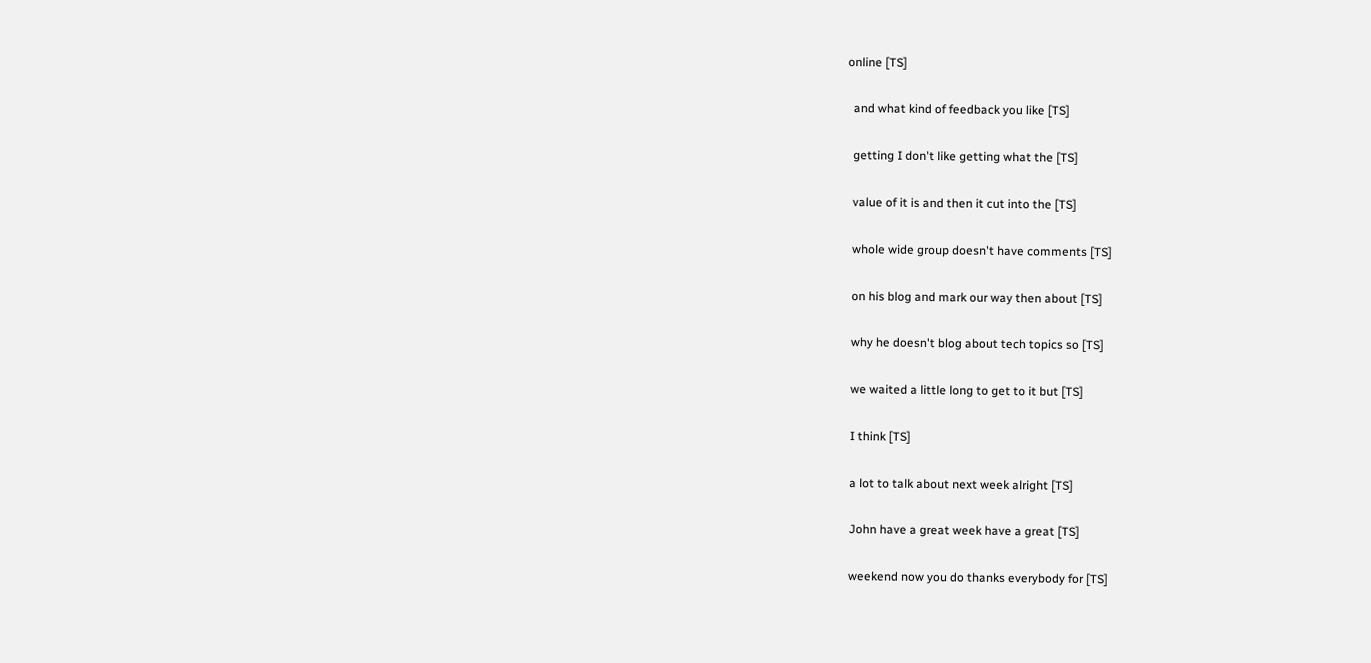online [TS]

  and what kind of feedback you like [TS]

  getting I don't like getting what the [TS]

  value of it is and then it cut into the [TS]

  whole wide group doesn't have comments [TS]

  on his blog and mark our way then about [TS]

  why he doesn't blog about tech topics so [TS]

  we waited a little long to get to it but [TS]

  I think [TS]

  a lot to talk about next week alright [TS]

  John have a great week have a great [TS]

  weekend now you do thanks everybody for [TS]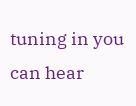tuning in you can hear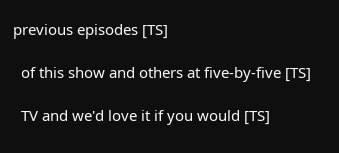previous episodes [TS]

  of this show and others at five-by-five [TS]

  TV and we'd love it if you would [TS]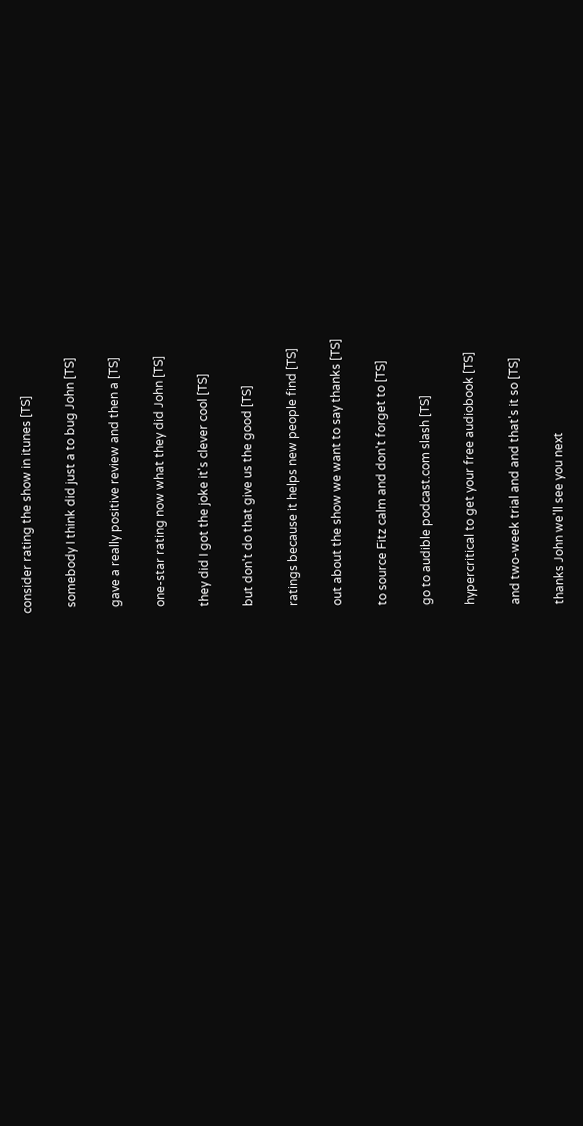consider rating the show in itunes [TS]

  somebody I think did just a to bug John [TS]

  gave a really positive review and then a [TS]

  one-star rating now what they did John [TS]

  they did I got the joke it's clever cool [TS]

  but don't do that give us the good [TS]

  ratings because it helps new people find [TS]

  out about the show we want to say thanks [TS]

  to source Fitz calm and don't forget to [TS]

  go to audible podcast.com slash [TS]

  hypercritical to get your free audiobook [TS]

  and two-week trial and and that's it so [TS]

  thanks John we'll see you next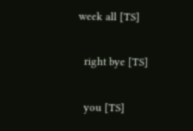week all [TS]

  right bye [TS]

  you [TS]